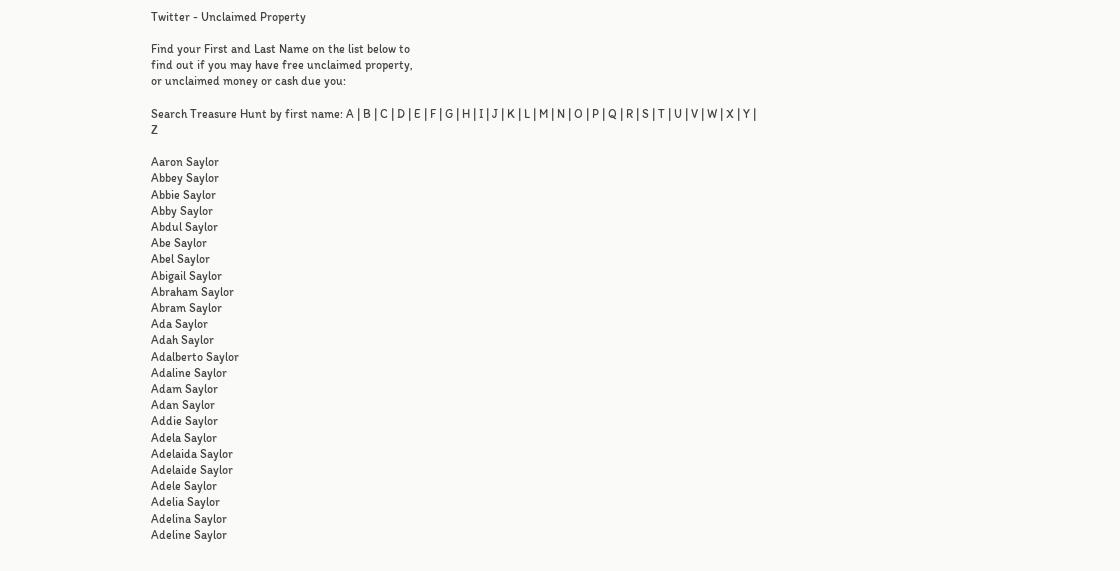Twitter - Unclaimed Property

Find your First and Last Name on the list below to
find out if you may have free unclaimed property,
or unclaimed money or cash due you:

Search Treasure Hunt by first name: A | B | C | D | E | F | G | H | I | J | K | L | M | N | O | P | Q | R | S | T | U | V | W | X | Y | Z

Aaron Saylor
Abbey Saylor
Abbie Saylor
Abby Saylor
Abdul Saylor
Abe Saylor
Abel Saylor
Abigail Saylor
Abraham Saylor
Abram Saylor
Ada Saylor
Adah Saylor
Adalberto Saylor
Adaline Saylor
Adam Saylor
Adan Saylor
Addie Saylor
Adela Saylor
Adelaida Saylor
Adelaide Saylor
Adele Saylor
Adelia Saylor
Adelina Saylor
Adeline Saylor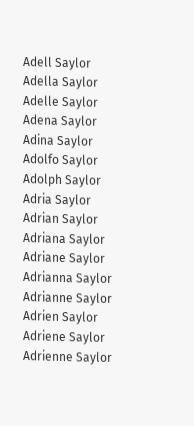Adell Saylor
Adella Saylor
Adelle Saylor
Adena Saylor
Adina Saylor
Adolfo Saylor
Adolph Saylor
Adria Saylor
Adrian Saylor
Adriana Saylor
Adriane Saylor
Adrianna Saylor
Adrianne Saylor
Adrien Saylor
Adriene Saylor
Adrienne Saylor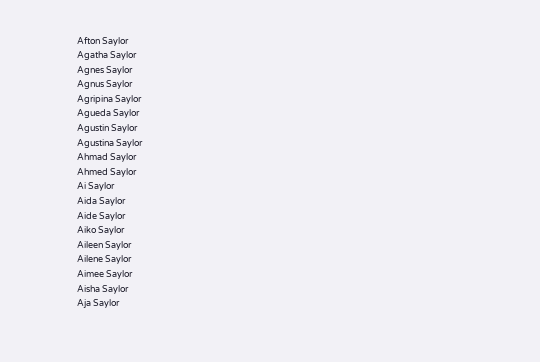Afton Saylor
Agatha Saylor
Agnes Saylor
Agnus Saylor
Agripina Saylor
Agueda Saylor
Agustin Saylor
Agustina Saylor
Ahmad Saylor
Ahmed Saylor
Ai Saylor
Aida Saylor
Aide Saylor
Aiko Saylor
Aileen Saylor
Ailene Saylor
Aimee Saylor
Aisha Saylor
Aja Saylor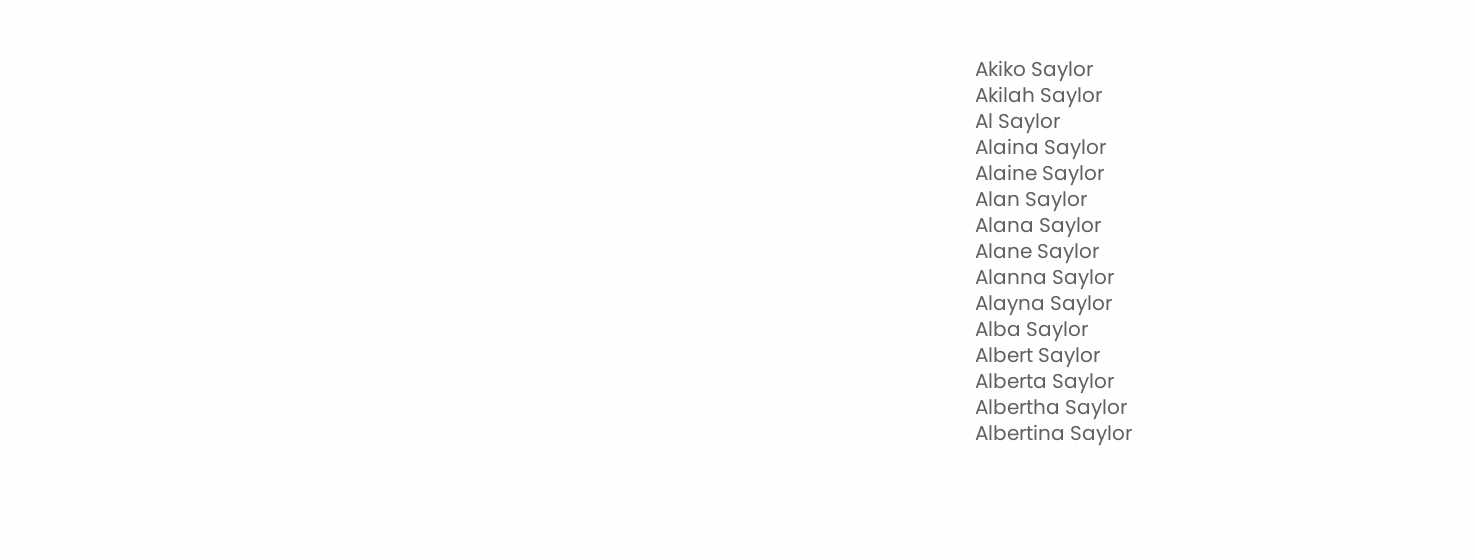Akiko Saylor
Akilah Saylor
Al Saylor
Alaina Saylor
Alaine Saylor
Alan Saylor
Alana Saylor
Alane Saylor
Alanna Saylor
Alayna Saylor
Alba Saylor
Albert Saylor
Alberta Saylor
Albertha Saylor
Albertina Saylor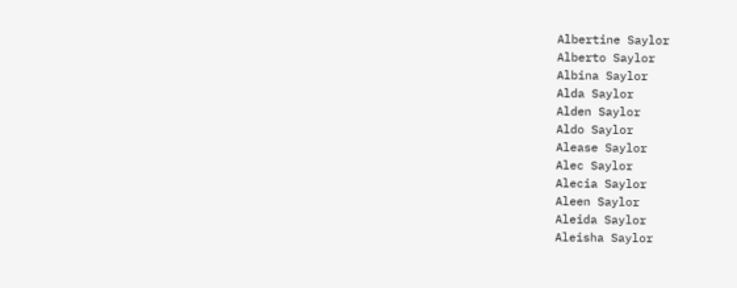Albertine Saylor
Alberto Saylor
Albina Saylor
Alda Saylor
Alden Saylor
Aldo Saylor
Alease Saylor
Alec Saylor
Alecia Saylor
Aleen Saylor
Aleida Saylor
Aleisha Saylor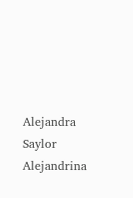Alejandra Saylor
Alejandrina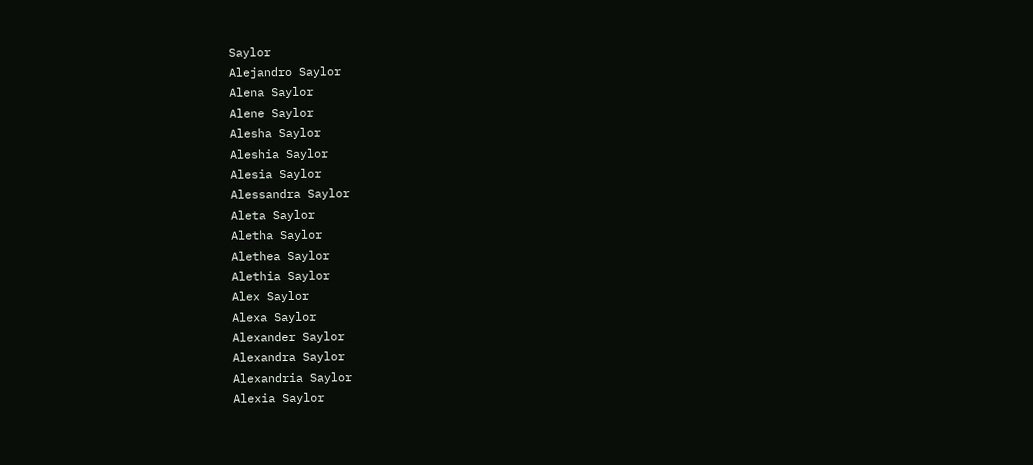Saylor
Alejandro Saylor
Alena Saylor
Alene Saylor
Alesha Saylor
Aleshia Saylor
Alesia Saylor
Alessandra Saylor
Aleta Saylor
Aletha Saylor
Alethea Saylor
Alethia Saylor
Alex Saylor
Alexa Saylor
Alexander Saylor
Alexandra Saylor
Alexandria Saylor
Alexia Saylor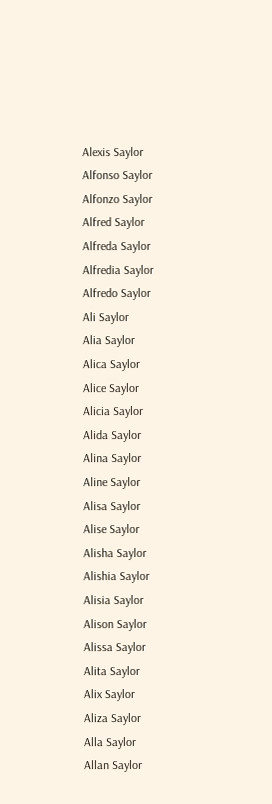Alexis Saylor
Alfonso Saylor
Alfonzo Saylor
Alfred Saylor
Alfreda Saylor
Alfredia Saylor
Alfredo Saylor
Ali Saylor
Alia Saylor
Alica Saylor
Alice Saylor
Alicia Saylor
Alida Saylor
Alina Saylor
Aline Saylor
Alisa Saylor
Alise Saylor
Alisha Saylor
Alishia Saylor
Alisia Saylor
Alison Saylor
Alissa Saylor
Alita Saylor
Alix Saylor
Aliza Saylor
Alla Saylor
Allan Saylor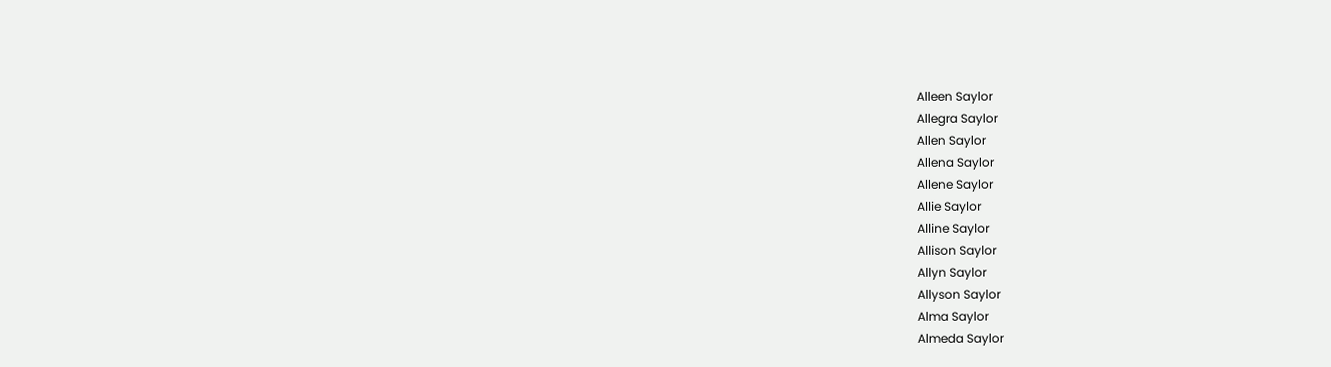Alleen Saylor
Allegra Saylor
Allen Saylor
Allena Saylor
Allene Saylor
Allie Saylor
Alline Saylor
Allison Saylor
Allyn Saylor
Allyson Saylor
Alma Saylor
Almeda Saylor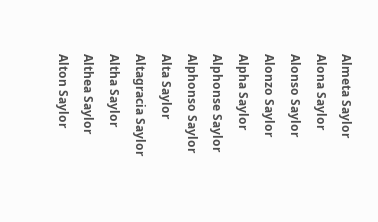Almeta Saylor
Alona Saylor
Alonso Saylor
Alonzo Saylor
Alpha Saylor
Alphonse Saylor
Alphonso Saylor
Alta Saylor
Altagracia Saylor
Altha Saylor
Althea Saylor
Alton Saylor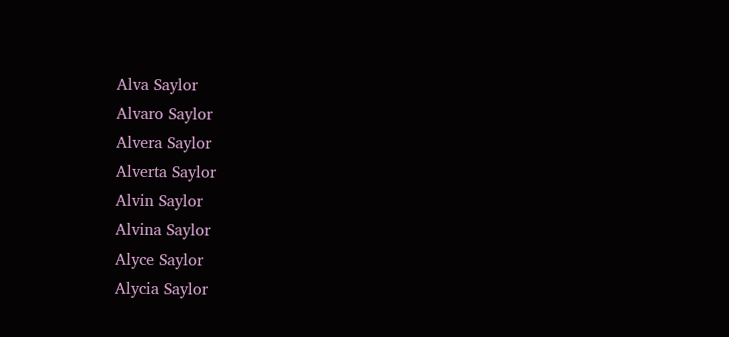Alva Saylor
Alvaro Saylor
Alvera Saylor
Alverta Saylor
Alvin Saylor
Alvina Saylor
Alyce Saylor
Alycia Saylor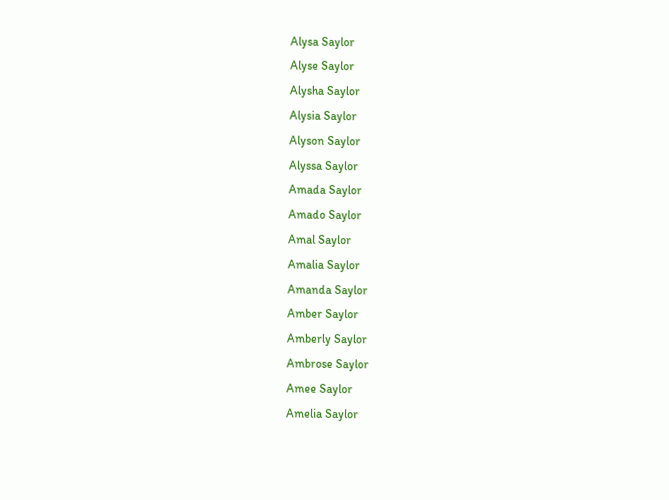Alysa Saylor
Alyse Saylor
Alysha Saylor
Alysia Saylor
Alyson Saylor
Alyssa Saylor
Amada Saylor
Amado Saylor
Amal Saylor
Amalia Saylor
Amanda Saylor
Amber Saylor
Amberly Saylor
Ambrose Saylor
Amee Saylor
Amelia Saylor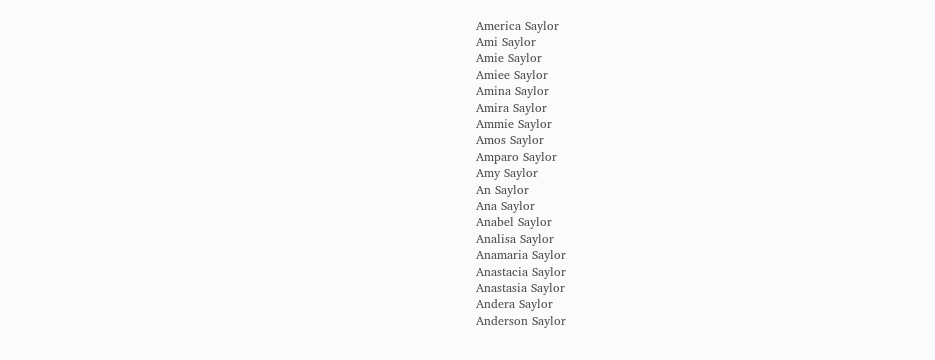America Saylor
Ami Saylor
Amie Saylor
Amiee Saylor
Amina Saylor
Amira Saylor
Ammie Saylor
Amos Saylor
Amparo Saylor
Amy Saylor
An Saylor
Ana Saylor
Anabel Saylor
Analisa Saylor
Anamaria Saylor
Anastacia Saylor
Anastasia Saylor
Andera Saylor
Anderson Saylor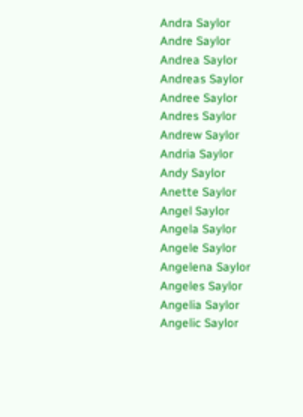Andra Saylor
Andre Saylor
Andrea Saylor
Andreas Saylor
Andree Saylor
Andres Saylor
Andrew Saylor
Andria Saylor
Andy Saylor
Anette Saylor
Angel Saylor
Angela Saylor
Angele Saylor
Angelena Saylor
Angeles Saylor
Angelia Saylor
Angelic Saylor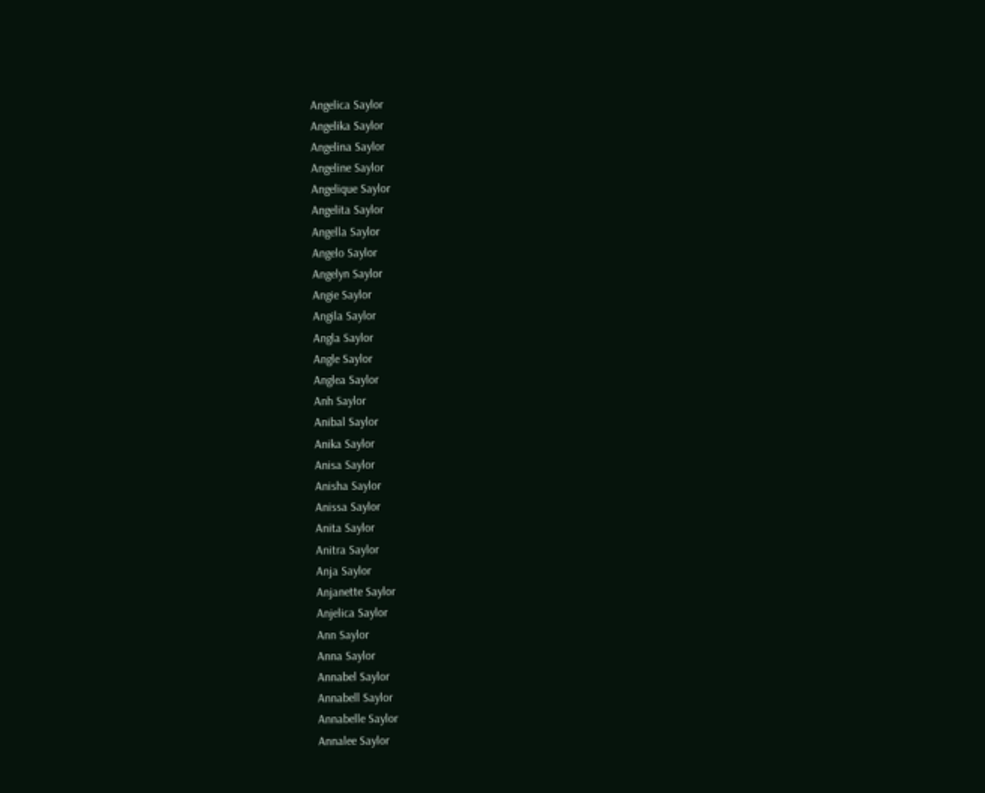Angelica Saylor
Angelika Saylor
Angelina Saylor
Angeline Saylor
Angelique Saylor
Angelita Saylor
Angella Saylor
Angelo Saylor
Angelyn Saylor
Angie Saylor
Angila Saylor
Angla Saylor
Angle Saylor
Anglea Saylor
Anh Saylor
Anibal Saylor
Anika Saylor
Anisa Saylor
Anisha Saylor
Anissa Saylor
Anita Saylor
Anitra Saylor
Anja Saylor
Anjanette Saylor
Anjelica Saylor
Ann Saylor
Anna Saylor
Annabel Saylor
Annabell Saylor
Annabelle Saylor
Annalee Saylor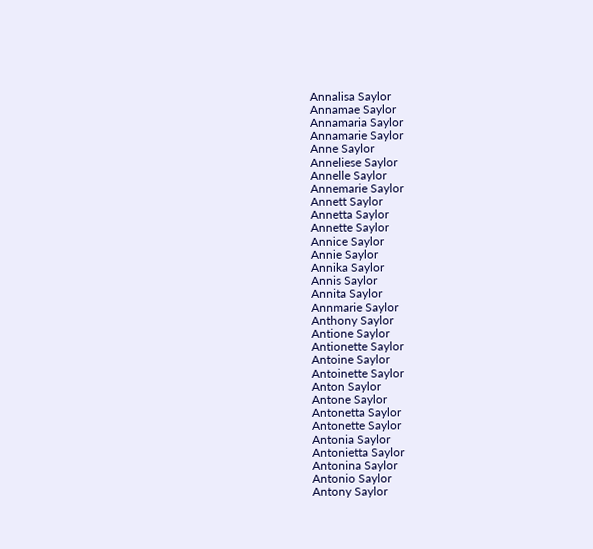Annalisa Saylor
Annamae Saylor
Annamaria Saylor
Annamarie Saylor
Anne Saylor
Anneliese Saylor
Annelle Saylor
Annemarie Saylor
Annett Saylor
Annetta Saylor
Annette Saylor
Annice Saylor
Annie Saylor
Annika Saylor
Annis Saylor
Annita Saylor
Annmarie Saylor
Anthony Saylor
Antione Saylor
Antionette Saylor
Antoine Saylor
Antoinette Saylor
Anton Saylor
Antone Saylor
Antonetta Saylor
Antonette Saylor
Antonia Saylor
Antonietta Saylor
Antonina Saylor
Antonio Saylor
Antony Saylor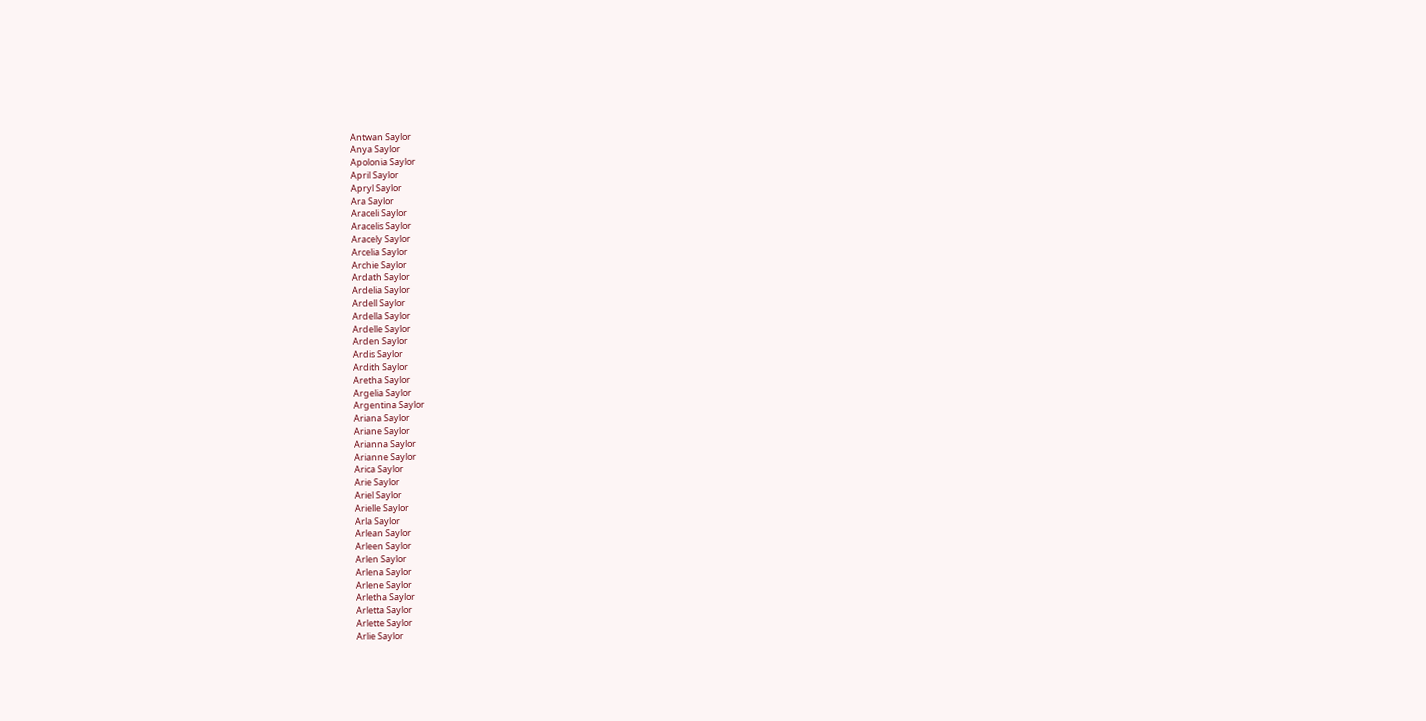Antwan Saylor
Anya Saylor
Apolonia Saylor
April Saylor
Apryl Saylor
Ara Saylor
Araceli Saylor
Aracelis Saylor
Aracely Saylor
Arcelia Saylor
Archie Saylor
Ardath Saylor
Ardelia Saylor
Ardell Saylor
Ardella Saylor
Ardelle Saylor
Arden Saylor
Ardis Saylor
Ardith Saylor
Aretha Saylor
Argelia Saylor
Argentina Saylor
Ariana Saylor
Ariane Saylor
Arianna Saylor
Arianne Saylor
Arica Saylor
Arie Saylor
Ariel Saylor
Arielle Saylor
Arla Saylor
Arlean Saylor
Arleen Saylor
Arlen Saylor
Arlena Saylor
Arlene Saylor
Arletha Saylor
Arletta Saylor
Arlette Saylor
Arlie Saylor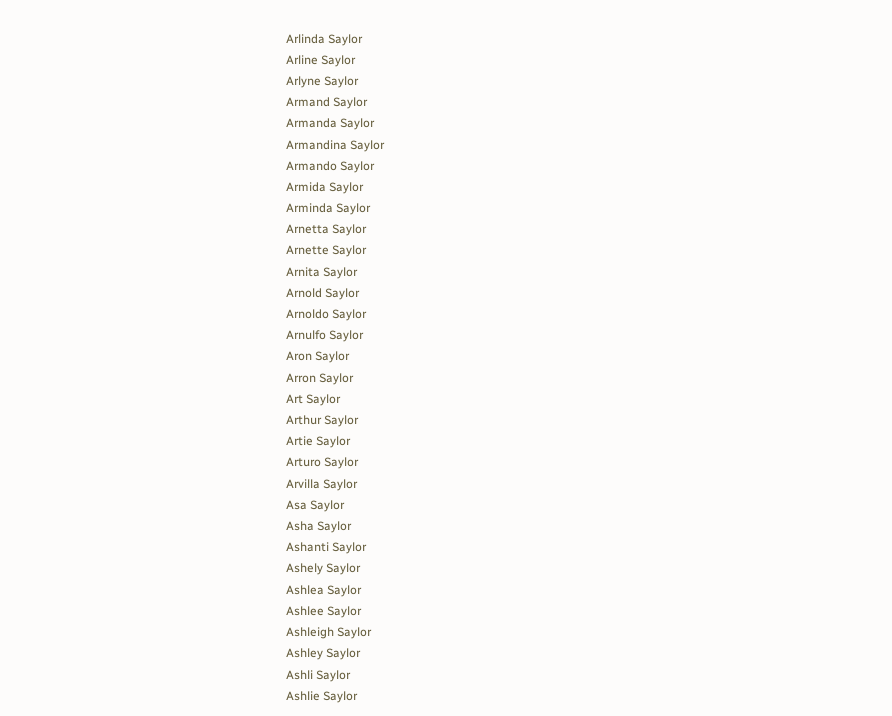Arlinda Saylor
Arline Saylor
Arlyne Saylor
Armand Saylor
Armanda Saylor
Armandina Saylor
Armando Saylor
Armida Saylor
Arminda Saylor
Arnetta Saylor
Arnette Saylor
Arnita Saylor
Arnold Saylor
Arnoldo Saylor
Arnulfo Saylor
Aron Saylor
Arron Saylor
Art Saylor
Arthur Saylor
Artie Saylor
Arturo Saylor
Arvilla Saylor
Asa Saylor
Asha Saylor
Ashanti Saylor
Ashely Saylor
Ashlea Saylor
Ashlee Saylor
Ashleigh Saylor
Ashley Saylor
Ashli Saylor
Ashlie Saylor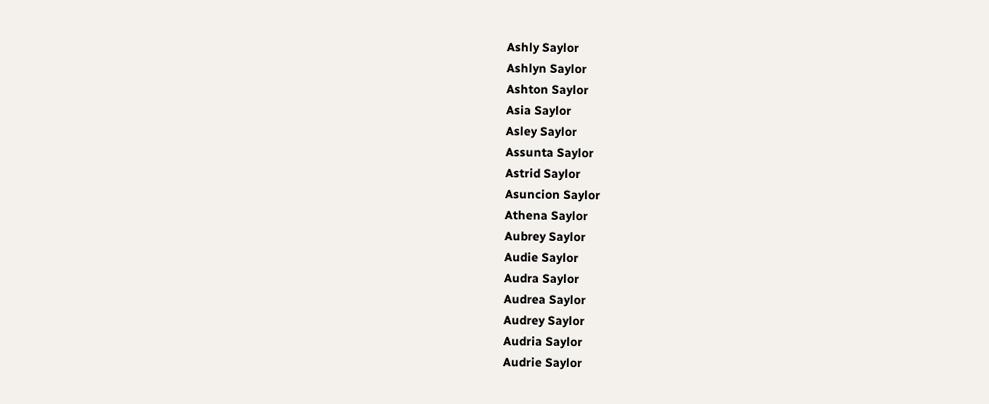Ashly Saylor
Ashlyn Saylor
Ashton Saylor
Asia Saylor
Asley Saylor
Assunta Saylor
Astrid Saylor
Asuncion Saylor
Athena Saylor
Aubrey Saylor
Audie Saylor
Audra Saylor
Audrea Saylor
Audrey Saylor
Audria Saylor
Audrie Saylor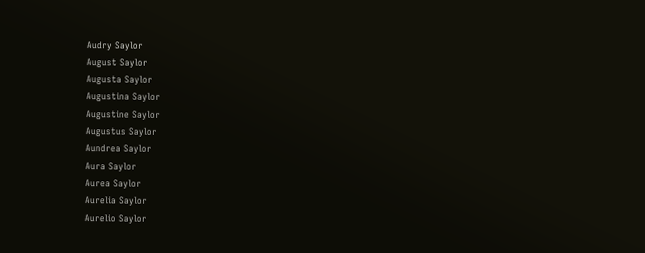Audry Saylor
August Saylor
Augusta Saylor
Augustina Saylor
Augustine Saylor
Augustus Saylor
Aundrea Saylor
Aura Saylor
Aurea Saylor
Aurelia Saylor
Aurelio Saylor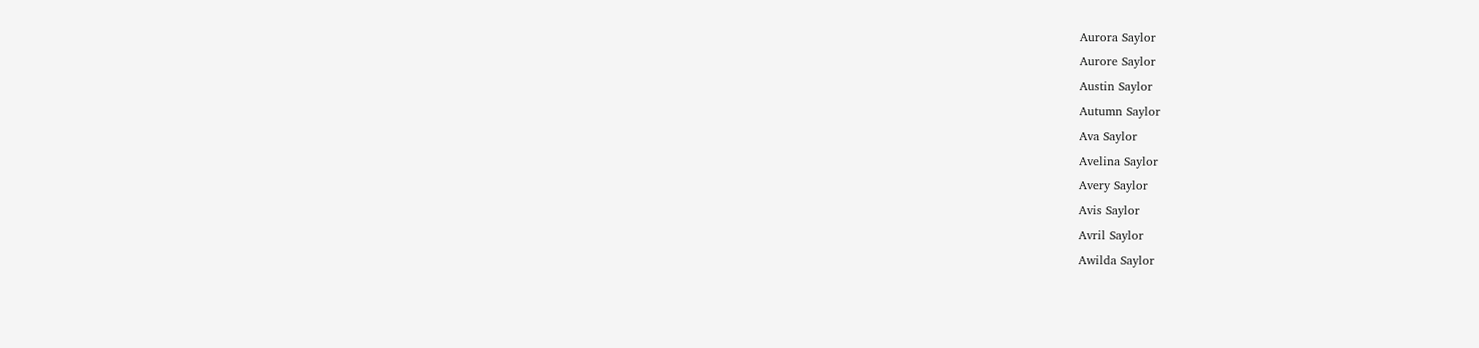Aurora Saylor
Aurore Saylor
Austin Saylor
Autumn Saylor
Ava Saylor
Avelina Saylor
Avery Saylor
Avis Saylor
Avril Saylor
Awilda Saylor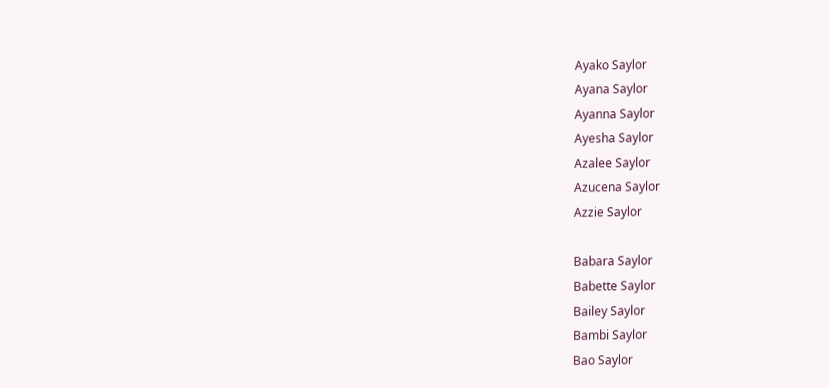Ayako Saylor
Ayana Saylor
Ayanna Saylor
Ayesha Saylor
Azalee Saylor
Azucena Saylor
Azzie Saylor

Babara Saylor
Babette Saylor
Bailey Saylor
Bambi Saylor
Bao Saylor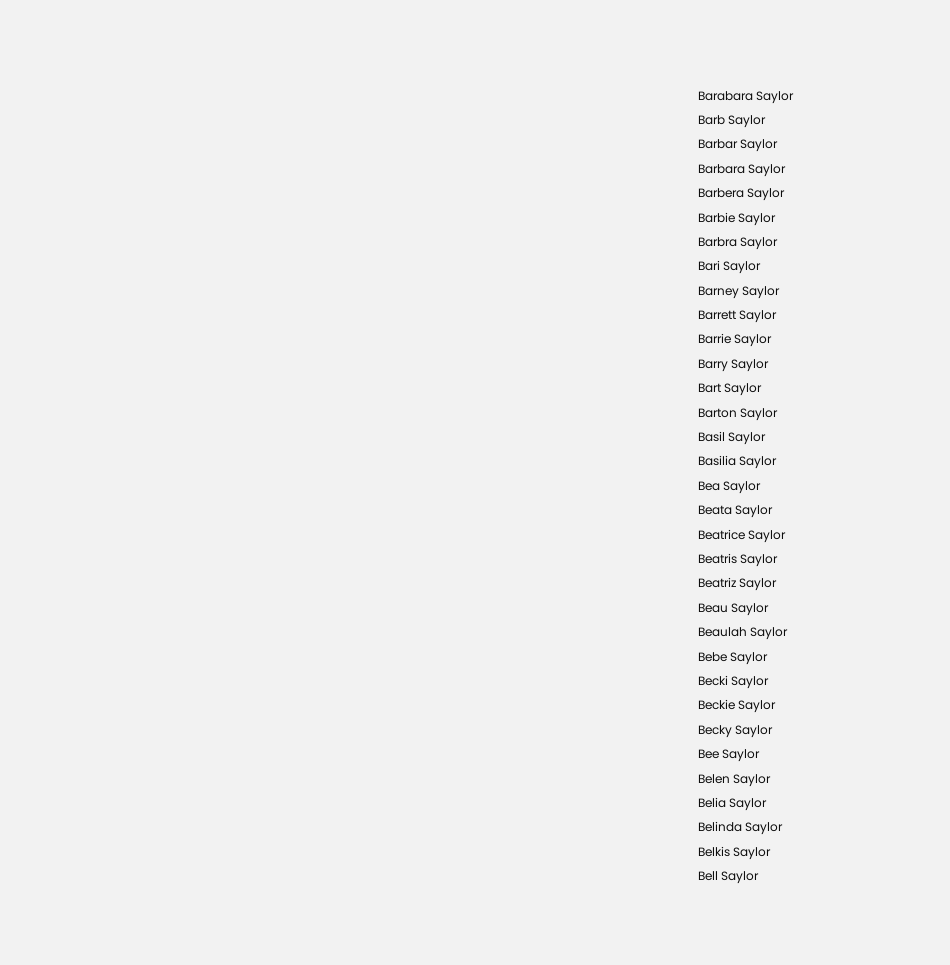Barabara Saylor
Barb Saylor
Barbar Saylor
Barbara Saylor
Barbera Saylor
Barbie Saylor
Barbra Saylor
Bari Saylor
Barney Saylor
Barrett Saylor
Barrie Saylor
Barry Saylor
Bart Saylor
Barton Saylor
Basil Saylor
Basilia Saylor
Bea Saylor
Beata Saylor
Beatrice Saylor
Beatris Saylor
Beatriz Saylor
Beau Saylor
Beaulah Saylor
Bebe Saylor
Becki Saylor
Beckie Saylor
Becky Saylor
Bee Saylor
Belen Saylor
Belia Saylor
Belinda Saylor
Belkis Saylor
Bell Saylor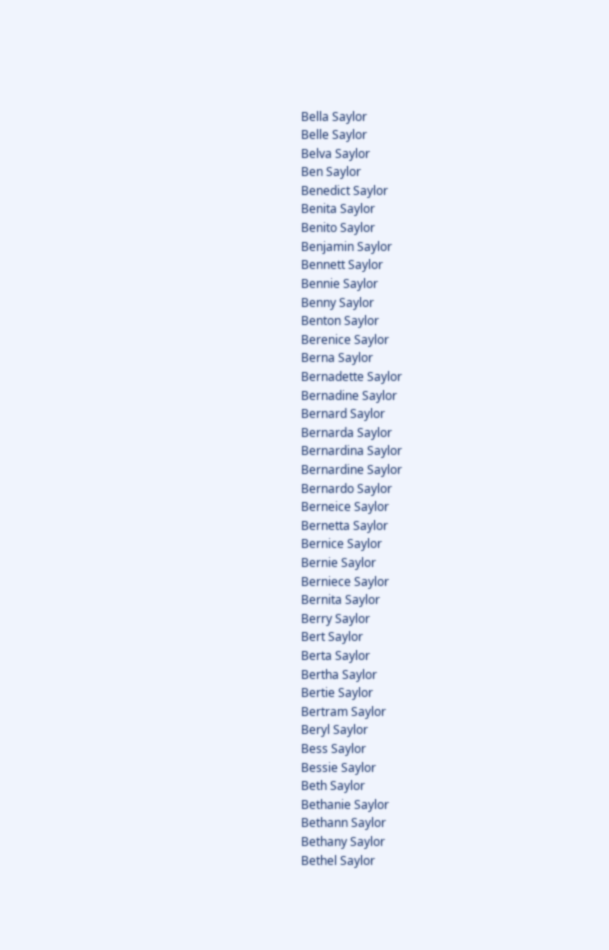Bella Saylor
Belle Saylor
Belva Saylor
Ben Saylor
Benedict Saylor
Benita Saylor
Benito Saylor
Benjamin Saylor
Bennett Saylor
Bennie Saylor
Benny Saylor
Benton Saylor
Berenice Saylor
Berna Saylor
Bernadette Saylor
Bernadine Saylor
Bernard Saylor
Bernarda Saylor
Bernardina Saylor
Bernardine Saylor
Bernardo Saylor
Berneice Saylor
Bernetta Saylor
Bernice Saylor
Bernie Saylor
Berniece Saylor
Bernita Saylor
Berry Saylor
Bert Saylor
Berta Saylor
Bertha Saylor
Bertie Saylor
Bertram Saylor
Beryl Saylor
Bess Saylor
Bessie Saylor
Beth Saylor
Bethanie Saylor
Bethann Saylor
Bethany Saylor
Bethel Saylor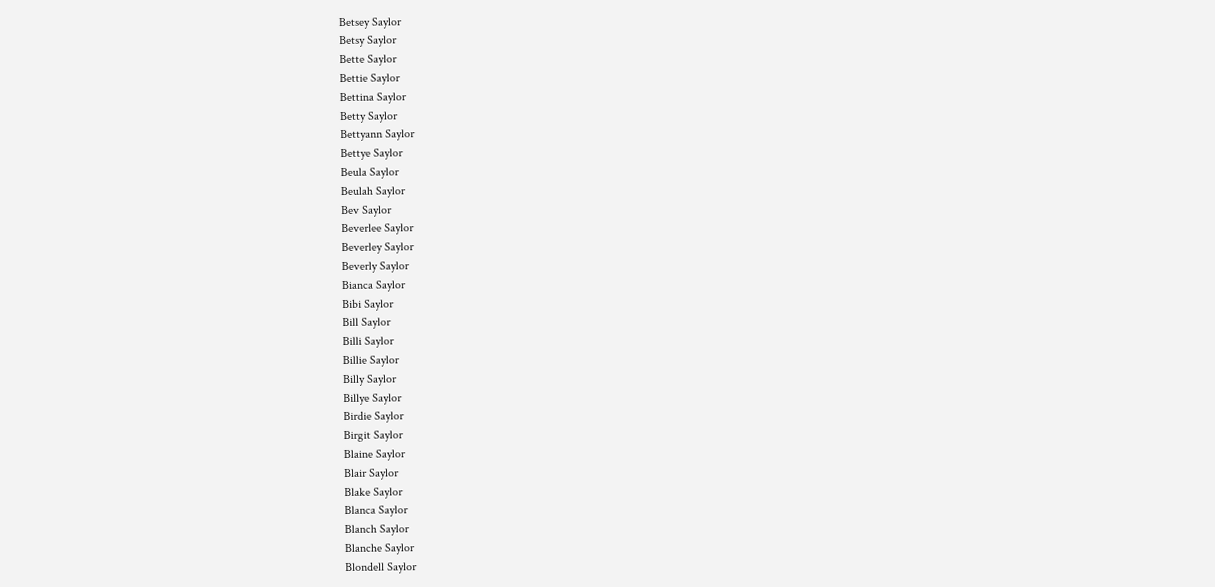Betsey Saylor
Betsy Saylor
Bette Saylor
Bettie Saylor
Bettina Saylor
Betty Saylor
Bettyann Saylor
Bettye Saylor
Beula Saylor
Beulah Saylor
Bev Saylor
Beverlee Saylor
Beverley Saylor
Beverly Saylor
Bianca Saylor
Bibi Saylor
Bill Saylor
Billi Saylor
Billie Saylor
Billy Saylor
Billye Saylor
Birdie Saylor
Birgit Saylor
Blaine Saylor
Blair Saylor
Blake Saylor
Blanca Saylor
Blanch Saylor
Blanche Saylor
Blondell Saylor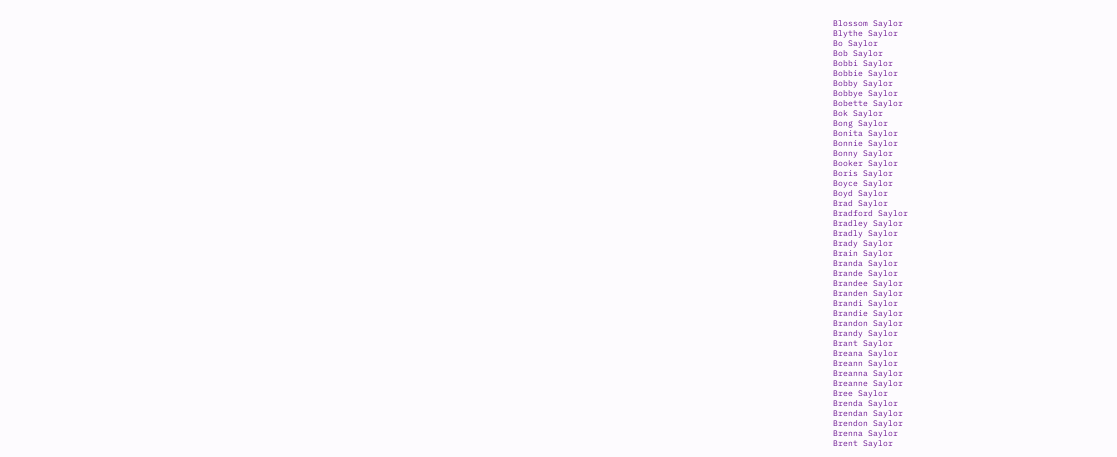Blossom Saylor
Blythe Saylor
Bo Saylor
Bob Saylor
Bobbi Saylor
Bobbie Saylor
Bobby Saylor
Bobbye Saylor
Bobette Saylor
Bok Saylor
Bong Saylor
Bonita Saylor
Bonnie Saylor
Bonny Saylor
Booker Saylor
Boris Saylor
Boyce Saylor
Boyd Saylor
Brad Saylor
Bradford Saylor
Bradley Saylor
Bradly Saylor
Brady Saylor
Brain Saylor
Branda Saylor
Brande Saylor
Brandee Saylor
Branden Saylor
Brandi Saylor
Brandie Saylor
Brandon Saylor
Brandy Saylor
Brant Saylor
Breana Saylor
Breann Saylor
Breanna Saylor
Breanne Saylor
Bree Saylor
Brenda Saylor
Brendan Saylor
Brendon Saylor
Brenna Saylor
Brent Saylor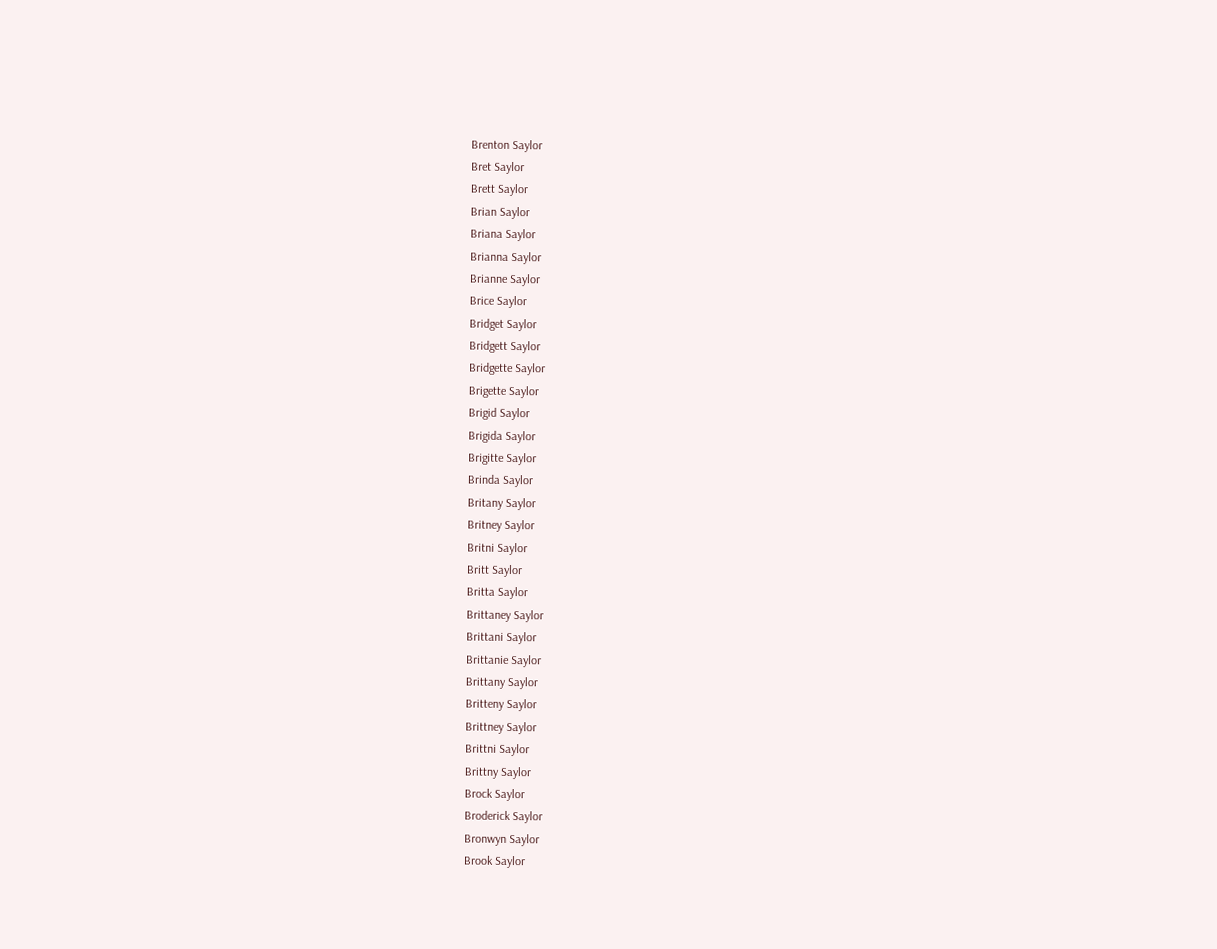Brenton Saylor
Bret Saylor
Brett Saylor
Brian Saylor
Briana Saylor
Brianna Saylor
Brianne Saylor
Brice Saylor
Bridget Saylor
Bridgett Saylor
Bridgette Saylor
Brigette Saylor
Brigid Saylor
Brigida Saylor
Brigitte Saylor
Brinda Saylor
Britany Saylor
Britney Saylor
Britni Saylor
Britt Saylor
Britta Saylor
Brittaney Saylor
Brittani Saylor
Brittanie Saylor
Brittany Saylor
Britteny Saylor
Brittney Saylor
Brittni Saylor
Brittny Saylor
Brock Saylor
Broderick Saylor
Bronwyn Saylor
Brook Saylor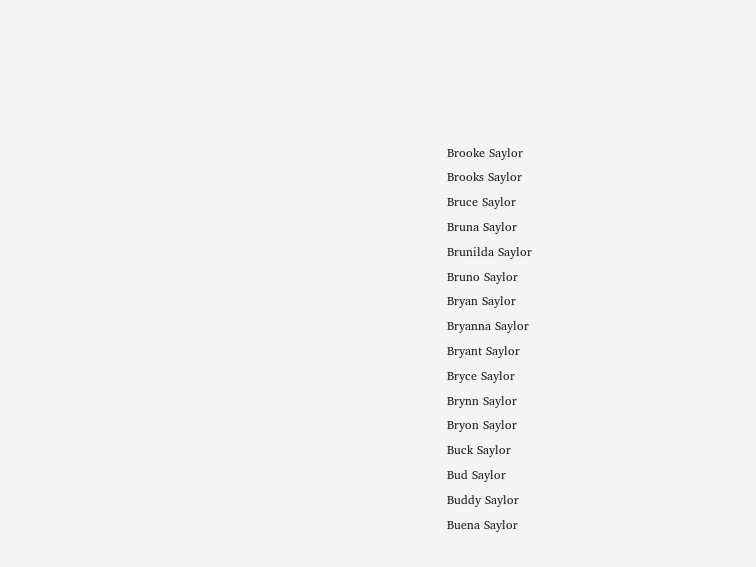Brooke Saylor
Brooks Saylor
Bruce Saylor
Bruna Saylor
Brunilda Saylor
Bruno Saylor
Bryan Saylor
Bryanna Saylor
Bryant Saylor
Bryce Saylor
Brynn Saylor
Bryon Saylor
Buck Saylor
Bud Saylor
Buddy Saylor
Buena Saylor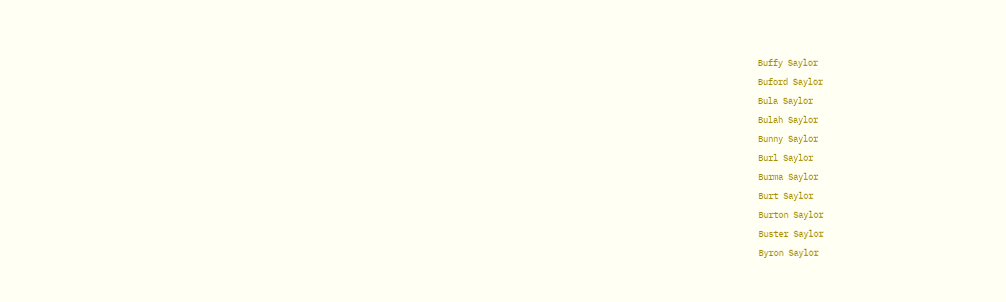Buffy Saylor
Buford Saylor
Bula Saylor
Bulah Saylor
Bunny Saylor
Burl Saylor
Burma Saylor
Burt Saylor
Burton Saylor
Buster Saylor
Byron Saylor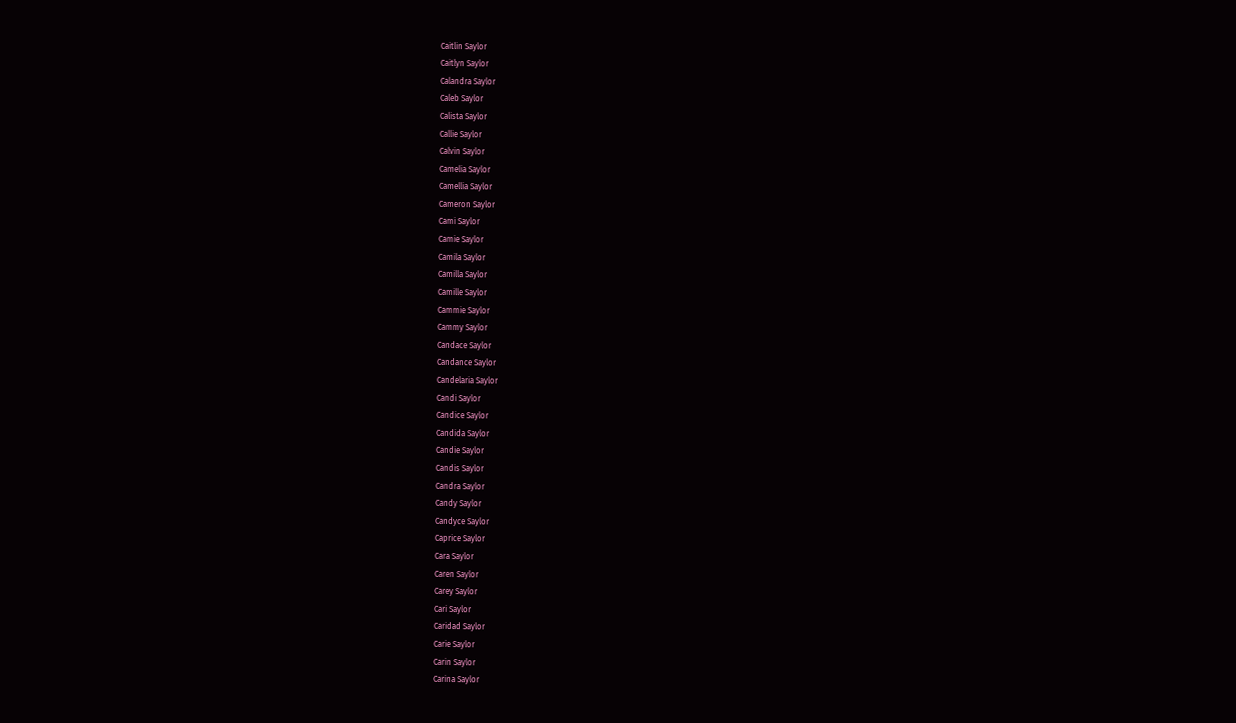Caitlin Saylor
Caitlyn Saylor
Calandra Saylor
Caleb Saylor
Calista Saylor
Callie Saylor
Calvin Saylor
Camelia Saylor
Camellia Saylor
Cameron Saylor
Cami Saylor
Camie Saylor
Camila Saylor
Camilla Saylor
Camille Saylor
Cammie Saylor
Cammy Saylor
Candace Saylor
Candance Saylor
Candelaria Saylor
Candi Saylor
Candice Saylor
Candida Saylor
Candie Saylor
Candis Saylor
Candra Saylor
Candy Saylor
Candyce Saylor
Caprice Saylor
Cara Saylor
Caren Saylor
Carey Saylor
Cari Saylor
Caridad Saylor
Carie Saylor
Carin Saylor
Carina Saylor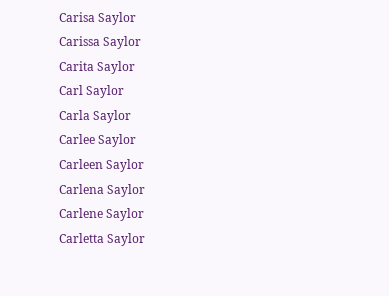Carisa Saylor
Carissa Saylor
Carita Saylor
Carl Saylor
Carla Saylor
Carlee Saylor
Carleen Saylor
Carlena Saylor
Carlene Saylor
Carletta Saylor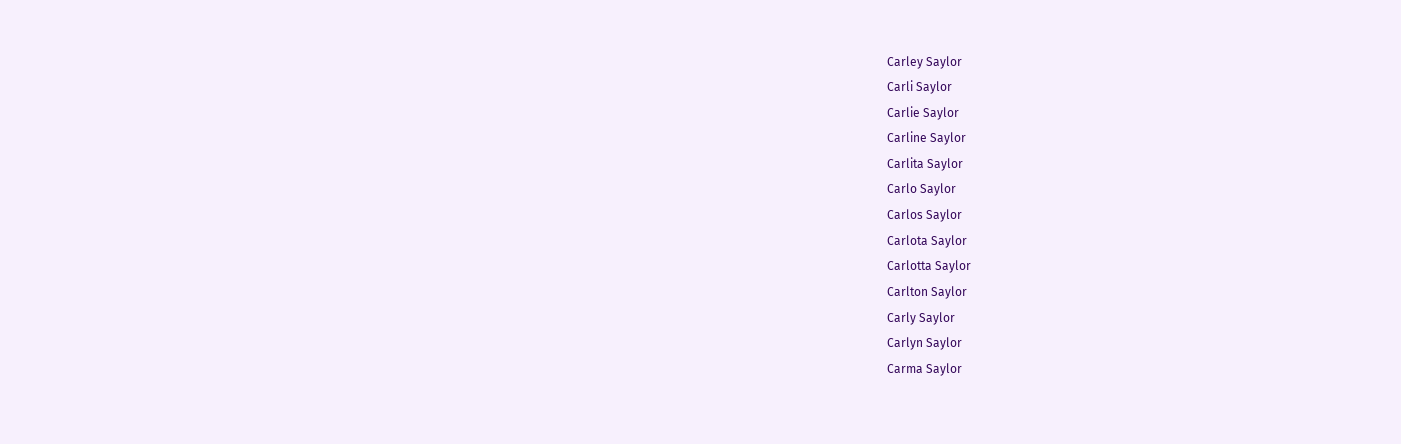Carley Saylor
Carli Saylor
Carlie Saylor
Carline Saylor
Carlita Saylor
Carlo Saylor
Carlos Saylor
Carlota Saylor
Carlotta Saylor
Carlton Saylor
Carly Saylor
Carlyn Saylor
Carma Saylor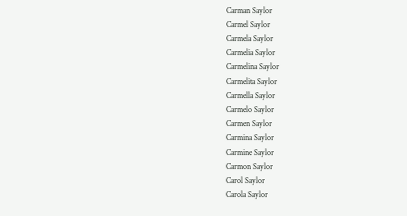Carman Saylor
Carmel Saylor
Carmela Saylor
Carmelia Saylor
Carmelina Saylor
Carmelita Saylor
Carmella Saylor
Carmelo Saylor
Carmen Saylor
Carmina Saylor
Carmine Saylor
Carmon Saylor
Carol Saylor
Carola Saylor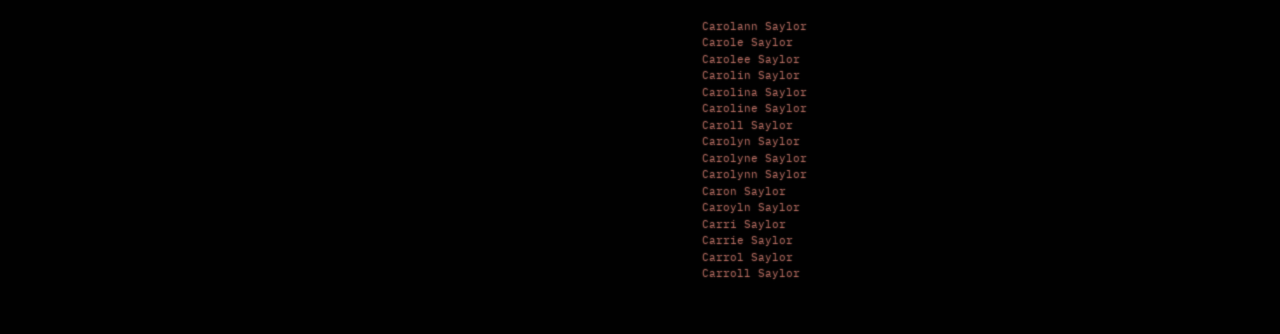Carolann Saylor
Carole Saylor
Carolee Saylor
Carolin Saylor
Carolina Saylor
Caroline Saylor
Caroll Saylor
Carolyn Saylor
Carolyne Saylor
Carolynn Saylor
Caron Saylor
Caroyln Saylor
Carri Saylor
Carrie Saylor
Carrol Saylor
Carroll Saylor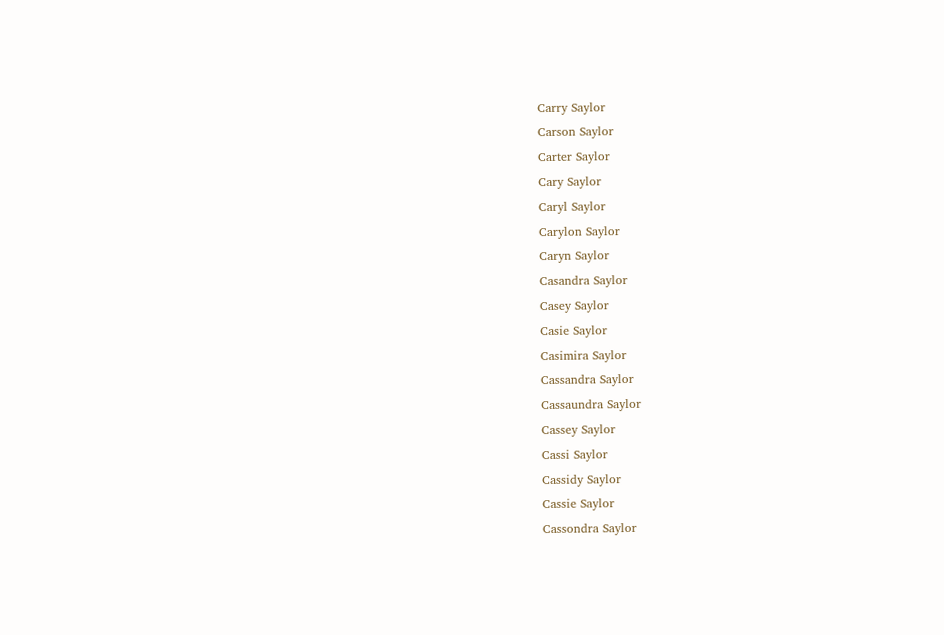Carry Saylor
Carson Saylor
Carter Saylor
Cary Saylor
Caryl Saylor
Carylon Saylor
Caryn Saylor
Casandra Saylor
Casey Saylor
Casie Saylor
Casimira Saylor
Cassandra Saylor
Cassaundra Saylor
Cassey Saylor
Cassi Saylor
Cassidy Saylor
Cassie Saylor
Cassondra Saylor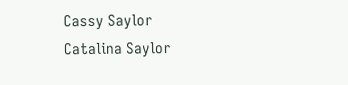Cassy Saylor
Catalina Saylor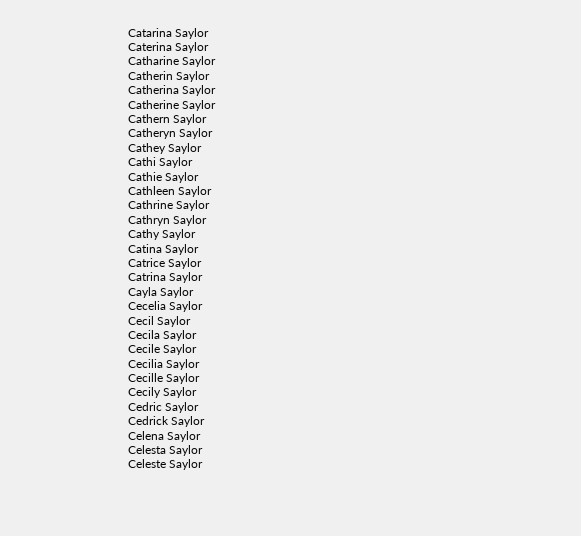Catarina Saylor
Caterina Saylor
Catharine Saylor
Catherin Saylor
Catherina Saylor
Catherine Saylor
Cathern Saylor
Catheryn Saylor
Cathey Saylor
Cathi Saylor
Cathie Saylor
Cathleen Saylor
Cathrine Saylor
Cathryn Saylor
Cathy Saylor
Catina Saylor
Catrice Saylor
Catrina Saylor
Cayla Saylor
Cecelia Saylor
Cecil Saylor
Cecila Saylor
Cecile Saylor
Cecilia Saylor
Cecille Saylor
Cecily Saylor
Cedric Saylor
Cedrick Saylor
Celena Saylor
Celesta Saylor
Celeste Saylor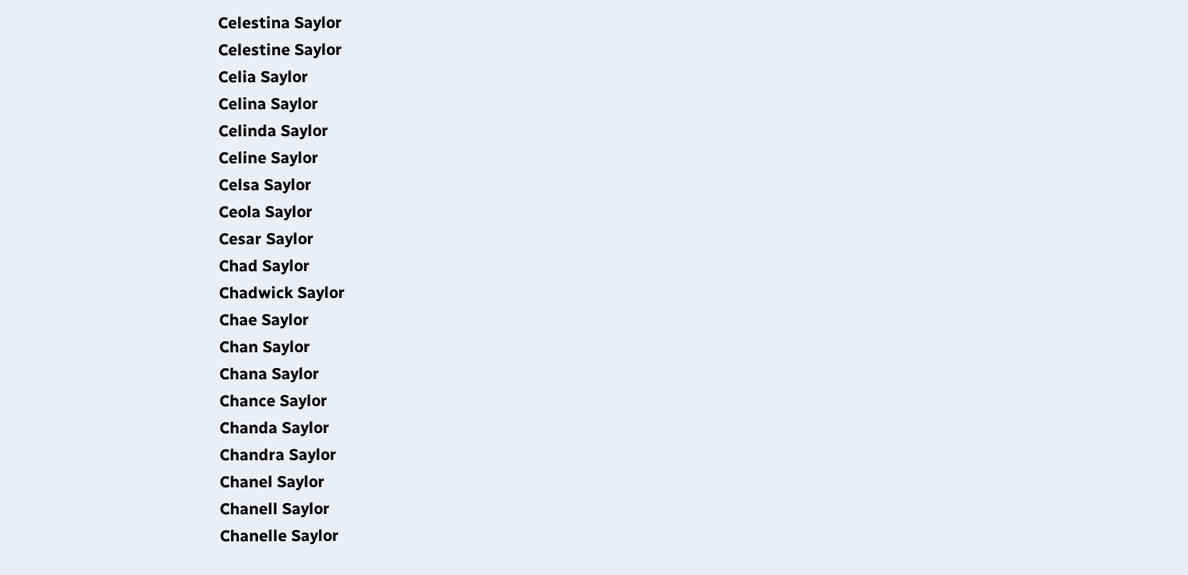Celestina Saylor
Celestine Saylor
Celia Saylor
Celina Saylor
Celinda Saylor
Celine Saylor
Celsa Saylor
Ceola Saylor
Cesar Saylor
Chad Saylor
Chadwick Saylor
Chae Saylor
Chan Saylor
Chana Saylor
Chance Saylor
Chanda Saylor
Chandra Saylor
Chanel Saylor
Chanell Saylor
Chanelle Saylor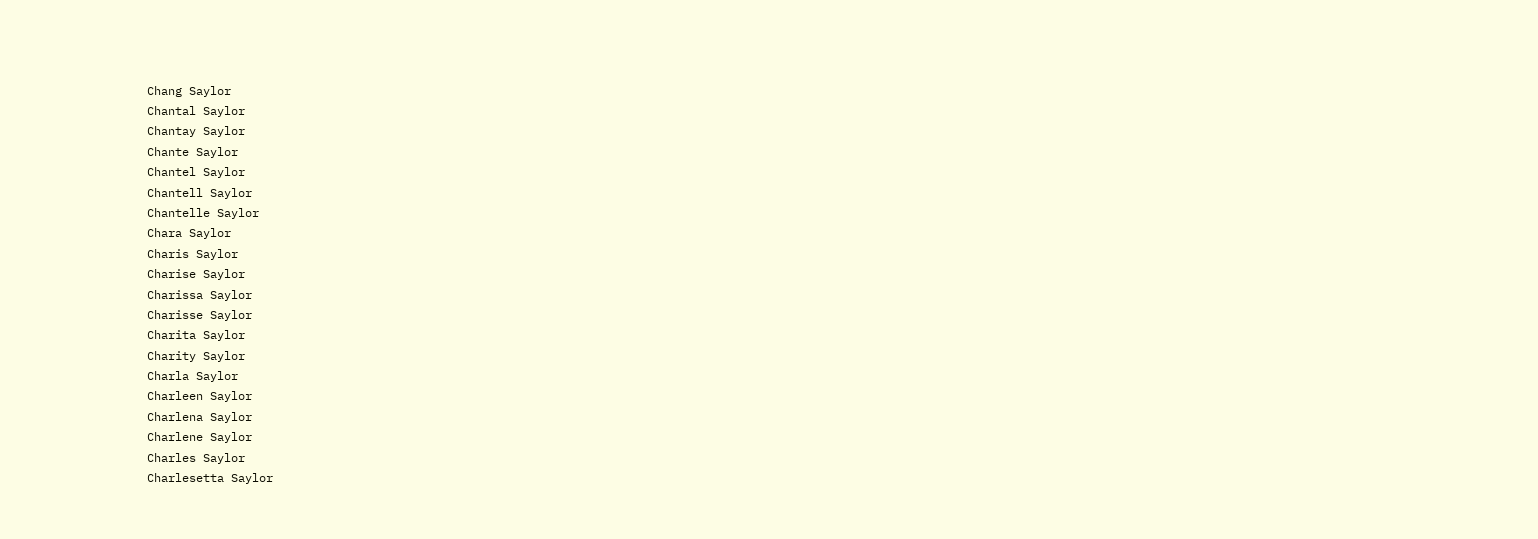Chang Saylor
Chantal Saylor
Chantay Saylor
Chante Saylor
Chantel Saylor
Chantell Saylor
Chantelle Saylor
Chara Saylor
Charis Saylor
Charise Saylor
Charissa Saylor
Charisse Saylor
Charita Saylor
Charity Saylor
Charla Saylor
Charleen Saylor
Charlena Saylor
Charlene Saylor
Charles Saylor
Charlesetta Saylor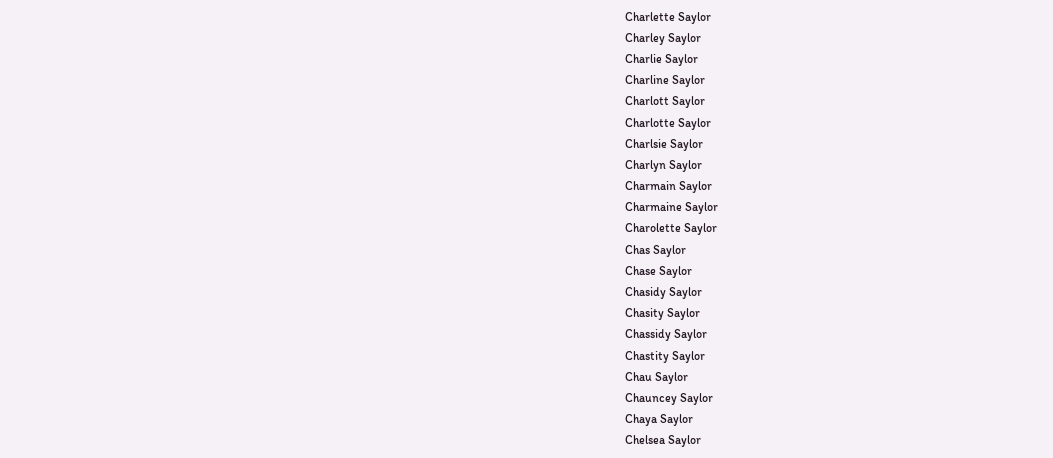Charlette Saylor
Charley Saylor
Charlie Saylor
Charline Saylor
Charlott Saylor
Charlotte Saylor
Charlsie Saylor
Charlyn Saylor
Charmain Saylor
Charmaine Saylor
Charolette Saylor
Chas Saylor
Chase Saylor
Chasidy Saylor
Chasity Saylor
Chassidy Saylor
Chastity Saylor
Chau Saylor
Chauncey Saylor
Chaya Saylor
Chelsea Saylor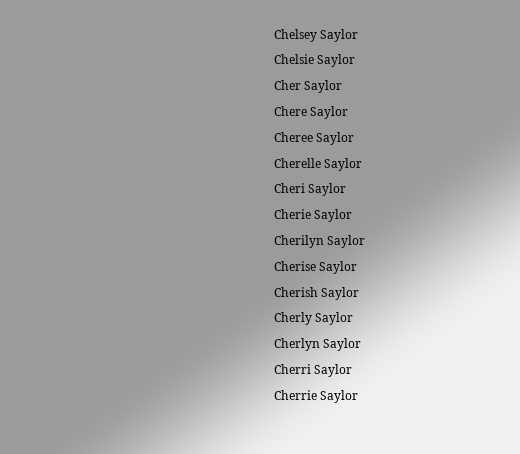Chelsey Saylor
Chelsie Saylor
Cher Saylor
Chere Saylor
Cheree Saylor
Cherelle Saylor
Cheri Saylor
Cherie Saylor
Cherilyn Saylor
Cherise Saylor
Cherish Saylor
Cherly Saylor
Cherlyn Saylor
Cherri Saylor
Cherrie Saylor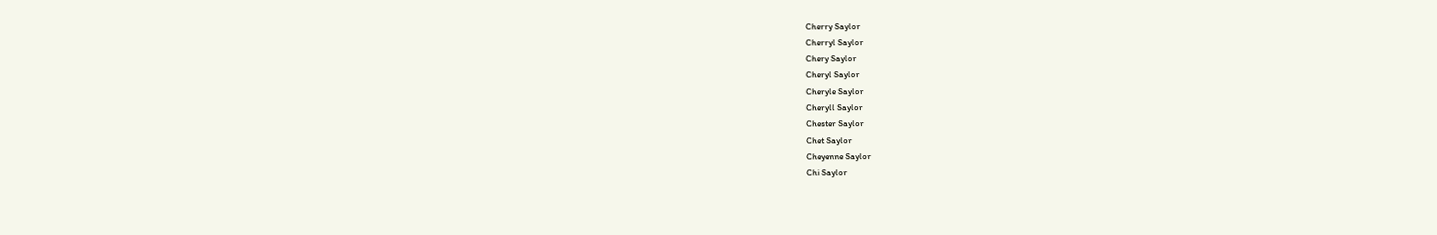Cherry Saylor
Cherryl Saylor
Chery Saylor
Cheryl Saylor
Cheryle Saylor
Cheryll Saylor
Chester Saylor
Chet Saylor
Cheyenne Saylor
Chi Saylor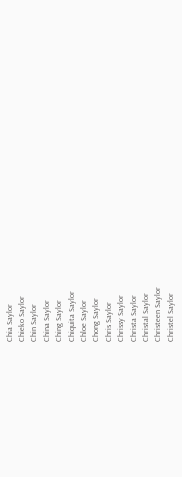Chia Saylor
Chieko Saylor
Chin Saylor
China Saylor
Ching Saylor
Chiquita Saylor
Chloe Saylor
Chong Saylor
Chris Saylor
Chrissy Saylor
Christa Saylor
Christal Saylor
Christeen Saylor
Christel Saylor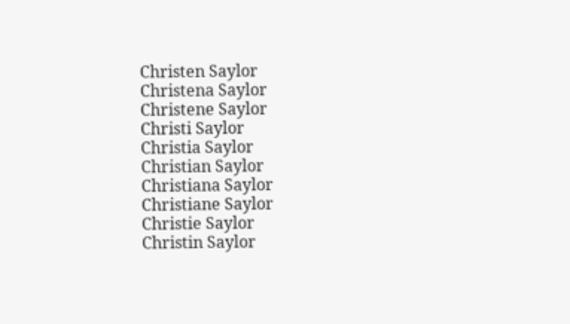Christen Saylor
Christena Saylor
Christene Saylor
Christi Saylor
Christia Saylor
Christian Saylor
Christiana Saylor
Christiane Saylor
Christie Saylor
Christin Saylor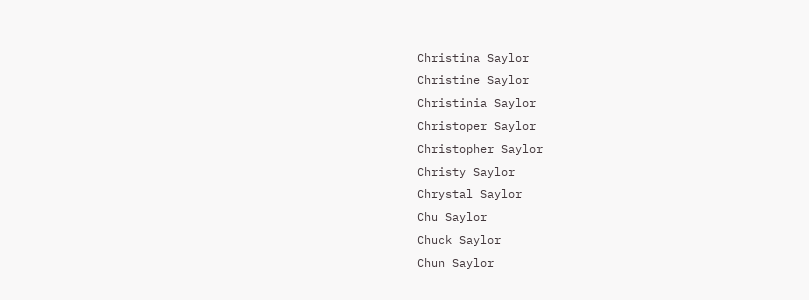Christina Saylor
Christine Saylor
Christinia Saylor
Christoper Saylor
Christopher Saylor
Christy Saylor
Chrystal Saylor
Chu Saylor
Chuck Saylor
Chun Saylor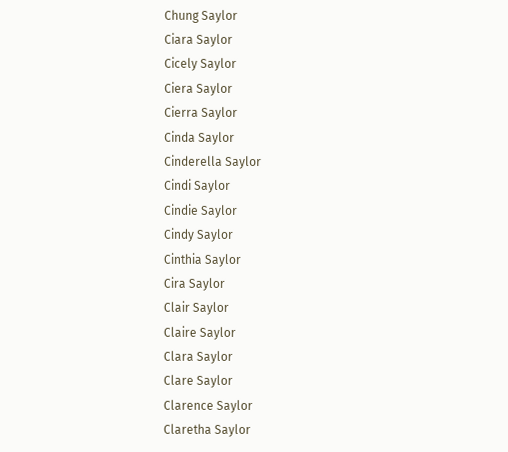Chung Saylor
Ciara Saylor
Cicely Saylor
Ciera Saylor
Cierra Saylor
Cinda Saylor
Cinderella Saylor
Cindi Saylor
Cindie Saylor
Cindy Saylor
Cinthia Saylor
Cira Saylor
Clair Saylor
Claire Saylor
Clara Saylor
Clare Saylor
Clarence Saylor
Claretha Saylor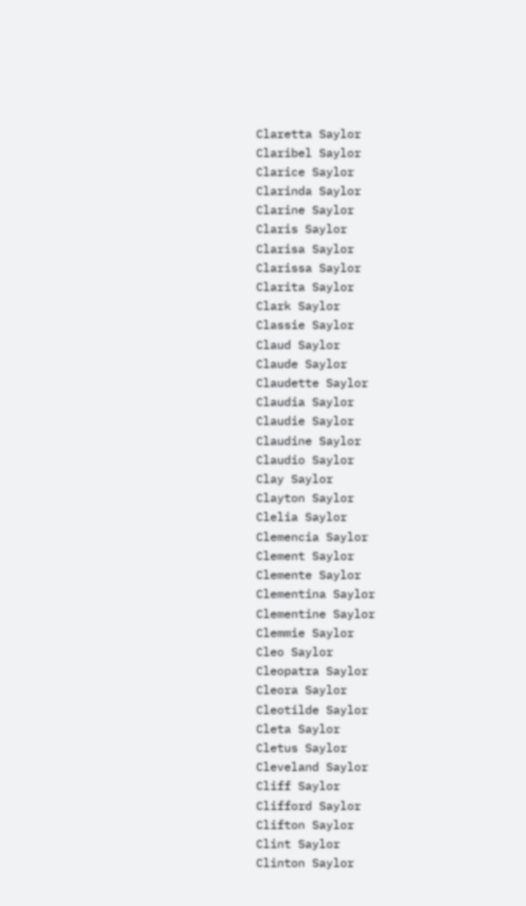Claretta Saylor
Claribel Saylor
Clarice Saylor
Clarinda Saylor
Clarine Saylor
Claris Saylor
Clarisa Saylor
Clarissa Saylor
Clarita Saylor
Clark Saylor
Classie Saylor
Claud Saylor
Claude Saylor
Claudette Saylor
Claudia Saylor
Claudie Saylor
Claudine Saylor
Claudio Saylor
Clay Saylor
Clayton Saylor
Clelia Saylor
Clemencia Saylor
Clement Saylor
Clemente Saylor
Clementina Saylor
Clementine Saylor
Clemmie Saylor
Cleo Saylor
Cleopatra Saylor
Cleora Saylor
Cleotilde Saylor
Cleta Saylor
Cletus Saylor
Cleveland Saylor
Cliff Saylor
Clifford Saylor
Clifton Saylor
Clint Saylor
Clinton Saylor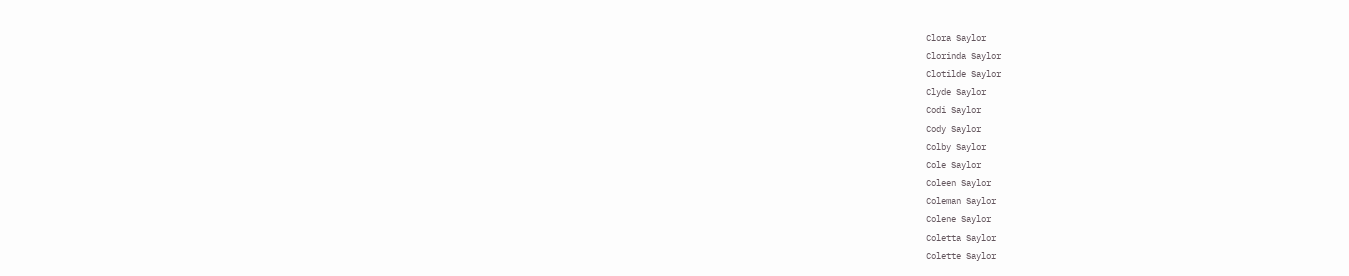Clora Saylor
Clorinda Saylor
Clotilde Saylor
Clyde Saylor
Codi Saylor
Cody Saylor
Colby Saylor
Cole Saylor
Coleen Saylor
Coleman Saylor
Colene Saylor
Coletta Saylor
Colette Saylor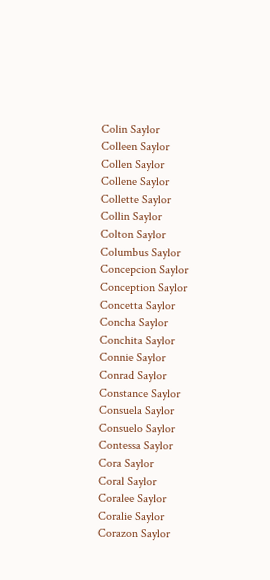Colin Saylor
Colleen Saylor
Collen Saylor
Collene Saylor
Collette Saylor
Collin Saylor
Colton Saylor
Columbus Saylor
Concepcion Saylor
Conception Saylor
Concetta Saylor
Concha Saylor
Conchita Saylor
Connie Saylor
Conrad Saylor
Constance Saylor
Consuela Saylor
Consuelo Saylor
Contessa Saylor
Cora Saylor
Coral Saylor
Coralee Saylor
Coralie Saylor
Corazon Saylor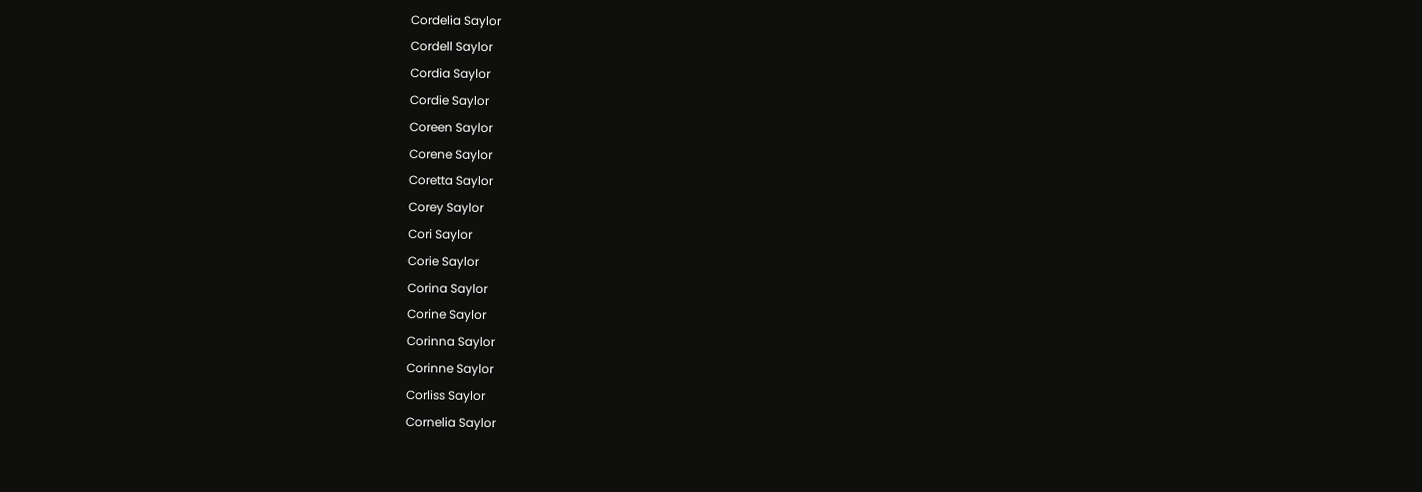Cordelia Saylor
Cordell Saylor
Cordia Saylor
Cordie Saylor
Coreen Saylor
Corene Saylor
Coretta Saylor
Corey Saylor
Cori Saylor
Corie Saylor
Corina Saylor
Corine Saylor
Corinna Saylor
Corinne Saylor
Corliss Saylor
Cornelia Saylor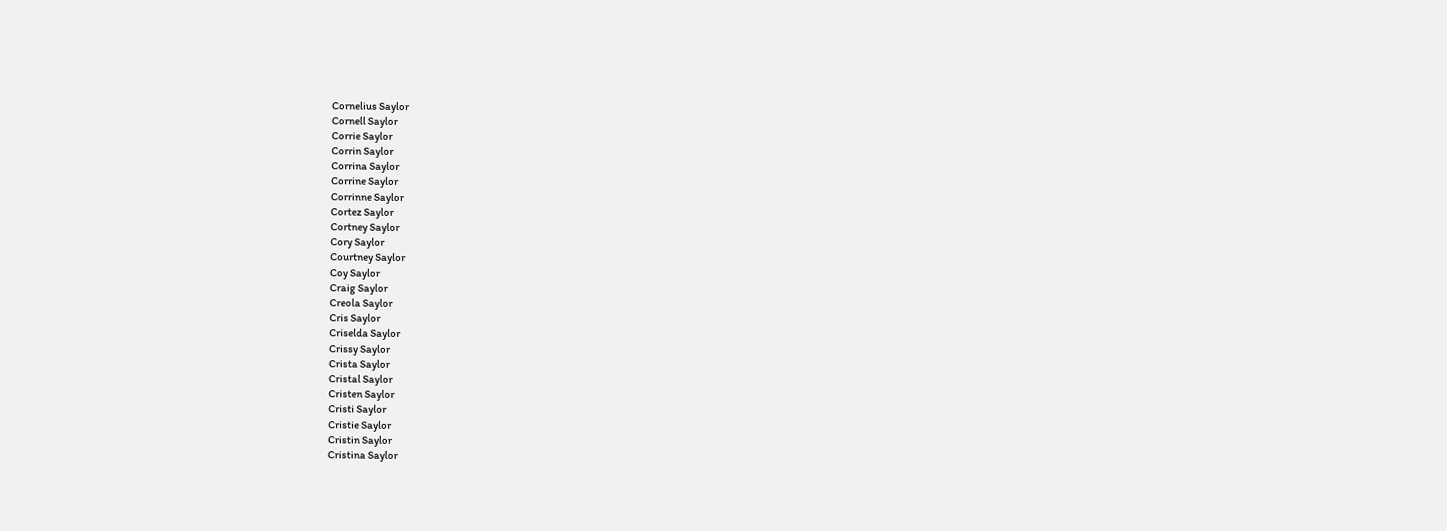Cornelius Saylor
Cornell Saylor
Corrie Saylor
Corrin Saylor
Corrina Saylor
Corrine Saylor
Corrinne Saylor
Cortez Saylor
Cortney Saylor
Cory Saylor
Courtney Saylor
Coy Saylor
Craig Saylor
Creola Saylor
Cris Saylor
Criselda Saylor
Crissy Saylor
Crista Saylor
Cristal Saylor
Cristen Saylor
Cristi Saylor
Cristie Saylor
Cristin Saylor
Cristina Saylor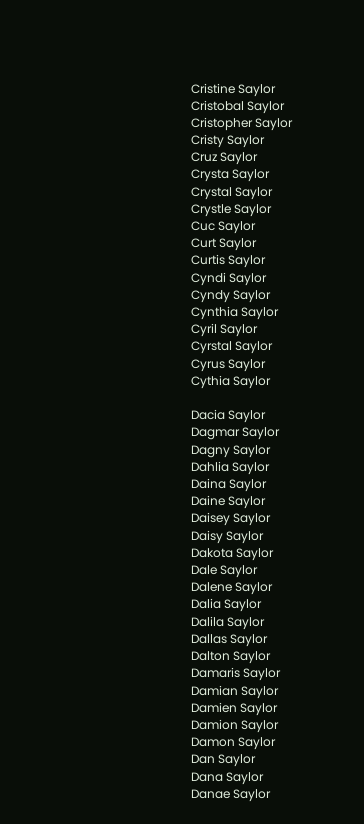Cristine Saylor
Cristobal Saylor
Cristopher Saylor
Cristy Saylor
Cruz Saylor
Crysta Saylor
Crystal Saylor
Crystle Saylor
Cuc Saylor
Curt Saylor
Curtis Saylor
Cyndi Saylor
Cyndy Saylor
Cynthia Saylor
Cyril Saylor
Cyrstal Saylor
Cyrus Saylor
Cythia Saylor

Dacia Saylor
Dagmar Saylor
Dagny Saylor
Dahlia Saylor
Daina Saylor
Daine Saylor
Daisey Saylor
Daisy Saylor
Dakota Saylor
Dale Saylor
Dalene Saylor
Dalia Saylor
Dalila Saylor
Dallas Saylor
Dalton Saylor
Damaris Saylor
Damian Saylor
Damien Saylor
Damion Saylor
Damon Saylor
Dan Saylor
Dana Saylor
Danae Saylor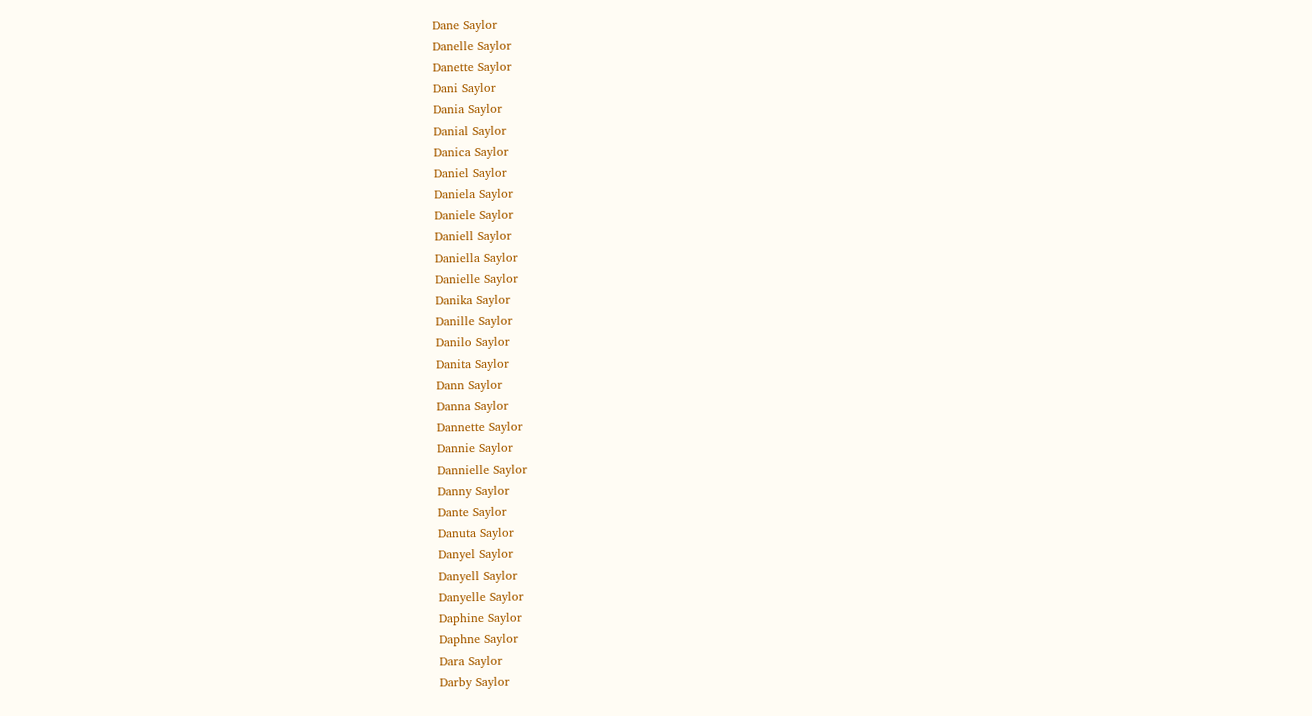Dane Saylor
Danelle Saylor
Danette Saylor
Dani Saylor
Dania Saylor
Danial Saylor
Danica Saylor
Daniel Saylor
Daniela Saylor
Daniele Saylor
Daniell Saylor
Daniella Saylor
Danielle Saylor
Danika Saylor
Danille Saylor
Danilo Saylor
Danita Saylor
Dann Saylor
Danna Saylor
Dannette Saylor
Dannie Saylor
Dannielle Saylor
Danny Saylor
Dante Saylor
Danuta Saylor
Danyel Saylor
Danyell Saylor
Danyelle Saylor
Daphine Saylor
Daphne Saylor
Dara Saylor
Darby Saylor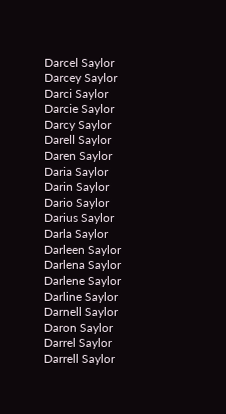Darcel Saylor
Darcey Saylor
Darci Saylor
Darcie Saylor
Darcy Saylor
Darell Saylor
Daren Saylor
Daria Saylor
Darin Saylor
Dario Saylor
Darius Saylor
Darla Saylor
Darleen Saylor
Darlena Saylor
Darlene Saylor
Darline Saylor
Darnell Saylor
Daron Saylor
Darrel Saylor
Darrell Saylor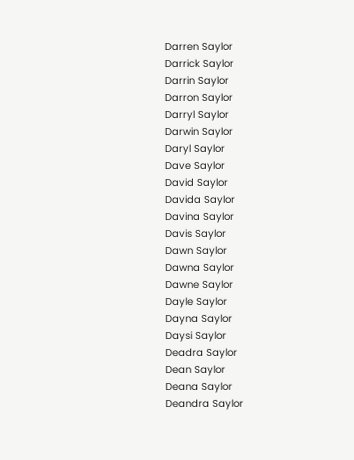Darren Saylor
Darrick Saylor
Darrin Saylor
Darron Saylor
Darryl Saylor
Darwin Saylor
Daryl Saylor
Dave Saylor
David Saylor
Davida Saylor
Davina Saylor
Davis Saylor
Dawn Saylor
Dawna Saylor
Dawne Saylor
Dayle Saylor
Dayna Saylor
Daysi Saylor
Deadra Saylor
Dean Saylor
Deana Saylor
Deandra Saylor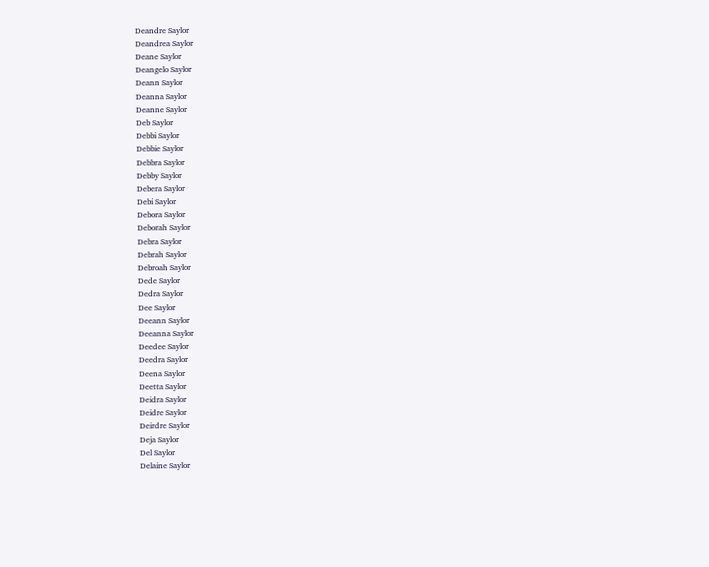Deandre Saylor
Deandrea Saylor
Deane Saylor
Deangelo Saylor
Deann Saylor
Deanna Saylor
Deanne Saylor
Deb Saylor
Debbi Saylor
Debbie Saylor
Debbra Saylor
Debby Saylor
Debera Saylor
Debi Saylor
Debora Saylor
Deborah Saylor
Debra Saylor
Debrah Saylor
Debroah Saylor
Dede Saylor
Dedra Saylor
Dee Saylor
Deeann Saylor
Deeanna Saylor
Deedee Saylor
Deedra Saylor
Deena Saylor
Deetta Saylor
Deidra Saylor
Deidre Saylor
Deirdre Saylor
Deja Saylor
Del Saylor
Delaine Saylor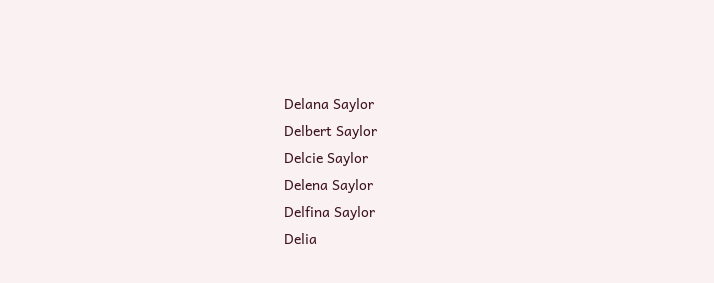Delana Saylor
Delbert Saylor
Delcie Saylor
Delena Saylor
Delfina Saylor
Delia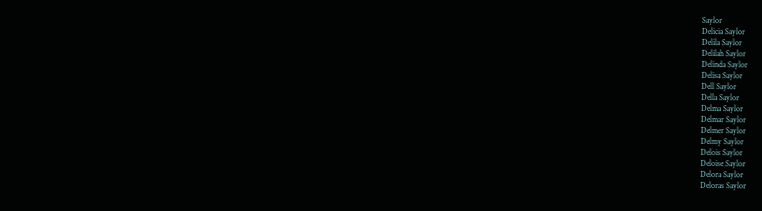Saylor
Delicia Saylor
Delila Saylor
Delilah Saylor
Delinda Saylor
Delisa Saylor
Dell Saylor
Della Saylor
Delma Saylor
Delmar Saylor
Delmer Saylor
Delmy Saylor
Delois Saylor
Deloise Saylor
Delora Saylor
Deloras Saylor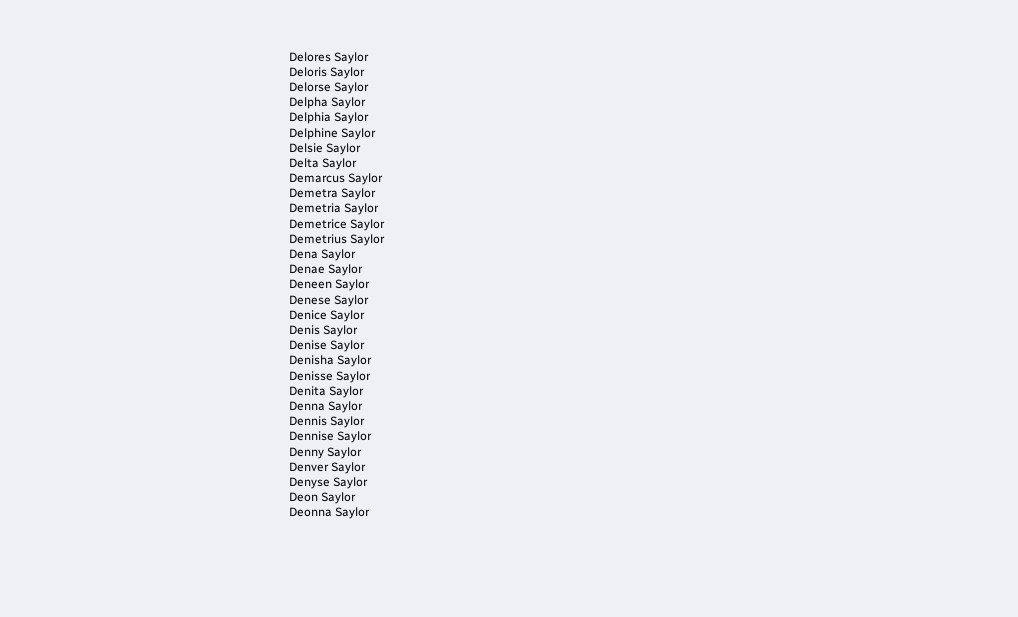Delores Saylor
Deloris Saylor
Delorse Saylor
Delpha Saylor
Delphia Saylor
Delphine Saylor
Delsie Saylor
Delta Saylor
Demarcus Saylor
Demetra Saylor
Demetria Saylor
Demetrice Saylor
Demetrius Saylor
Dena Saylor
Denae Saylor
Deneen Saylor
Denese Saylor
Denice Saylor
Denis Saylor
Denise Saylor
Denisha Saylor
Denisse Saylor
Denita Saylor
Denna Saylor
Dennis Saylor
Dennise Saylor
Denny Saylor
Denver Saylor
Denyse Saylor
Deon Saylor
Deonna Saylor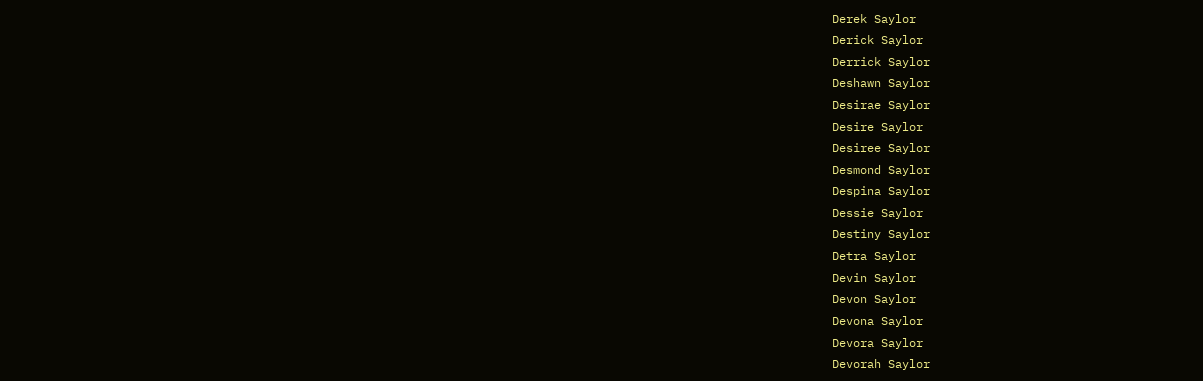Derek Saylor
Derick Saylor
Derrick Saylor
Deshawn Saylor
Desirae Saylor
Desire Saylor
Desiree Saylor
Desmond Saylor
Despina Saylor
Dessie Saylor
Destiny Saylor
Detra Saylor
Devin Saylor
Devon Saylor
Devona Saylor
Devora Saylor
Devorah Saylor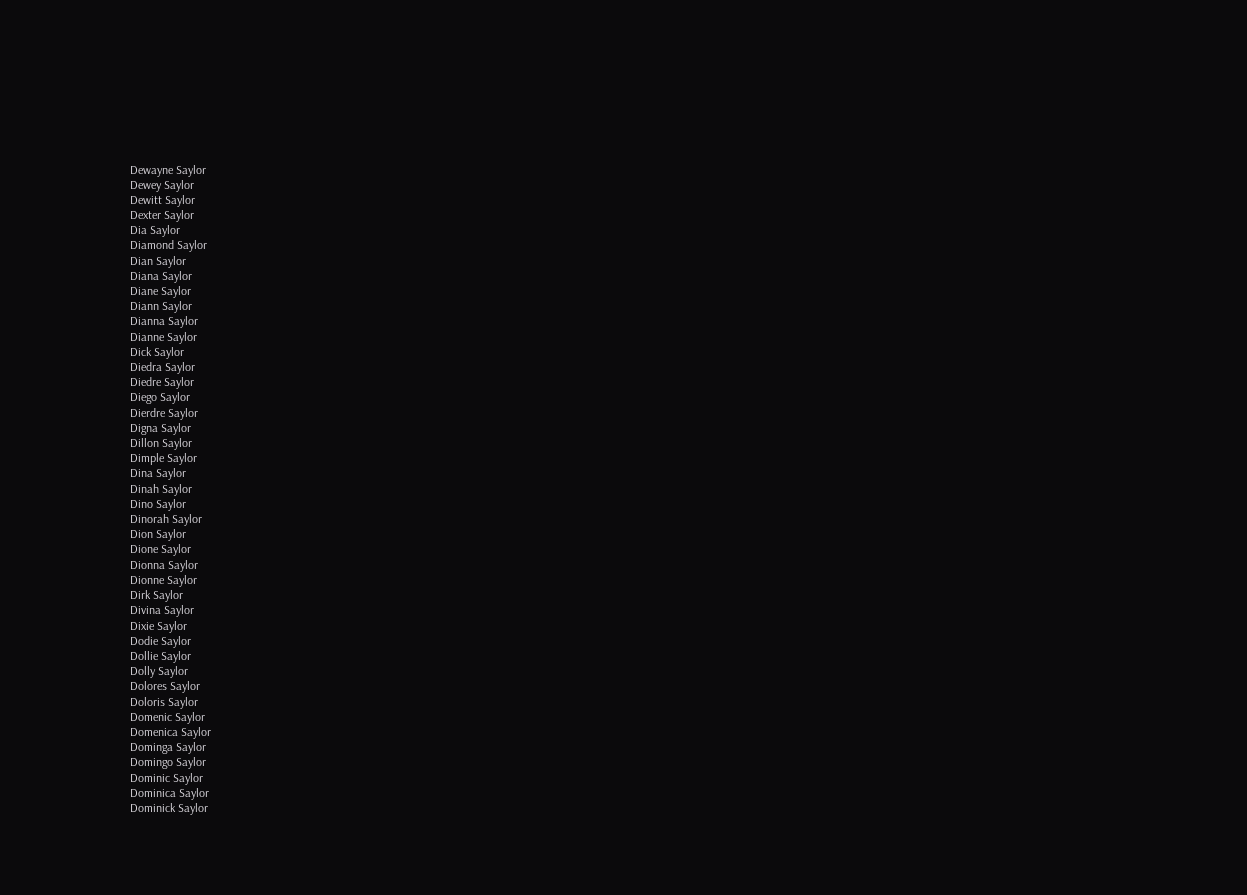Dewayne Saylor
Dewey Saylor
Dewitt Saylor
Dexter Saylor
Dia Saylor
Diamond Saylor
Dian Saylor
Diana Saylor
Diane Saylor
Diann Saylor
Dianna Saylor
Dianne Saylor
Dick Saylor
Diedra Saylor
Diedre Saylor
Diego Saylor
Dierdre Saylor
Digna Saylor
Dillon Saylor
Dimple Saylor
Dina Saylor
Dinah Saylor
Dino Saylor
Dinorah Saylor
Dion Saylor
Dione Saylor
Dionna Saylor
Dionne Saylor
Dirk Saylor
Divina Saylor
Dixie Saylor
Dodie Saylor
Dollie Saylor
Dolly Saylor
Dolores Saylor
Doloris Saylor
Domenic Saylor
Domenica Saylor
Dominga Saylor
Domingo Saylor
Dominic Saylor
Dominica Saylor
Dominick Saylor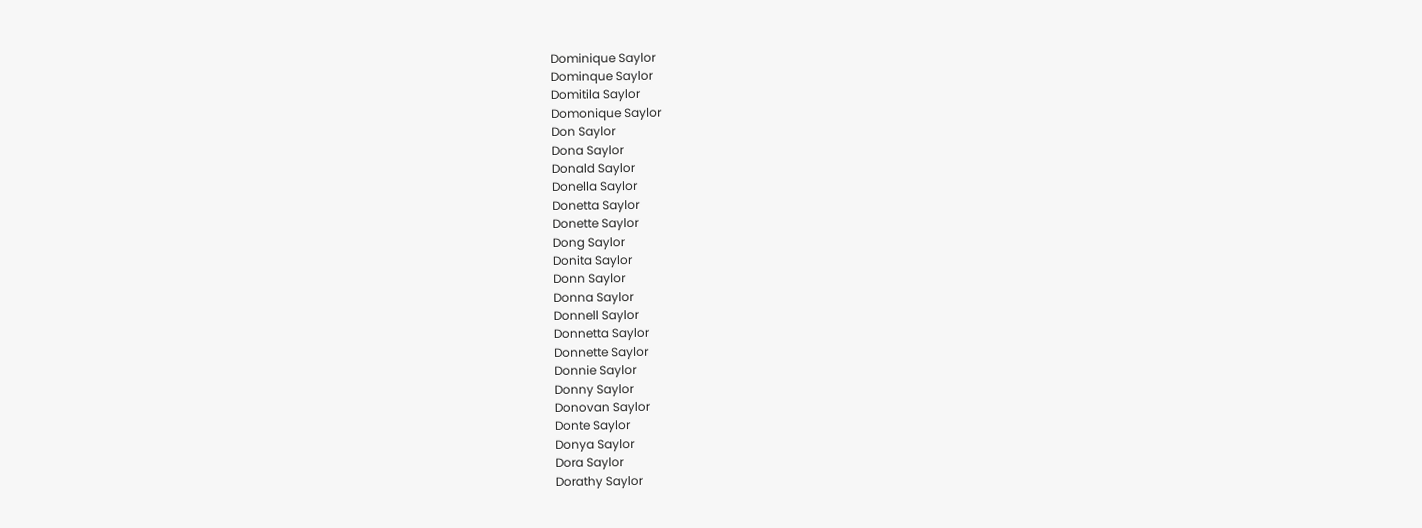Dominique Saylor
Dominque Saylor
Domitila Saylor
Domonique Saylor
Don Saylor
Dona Saylor
Donald Saylor
Donella Saylor
Donetta Saylor
Donette Saylor
Dong Saylor
Donita Saylor
Donn Saylor
Donna Saylor
Donnell Saylor
Donnetta Saylor
Donnette Saylor
Donnie Saylor
Donny Saylor
Donovan Saylor
Donte Saylor
Donya Saylor
Dora Saylor
Dorathy Saylor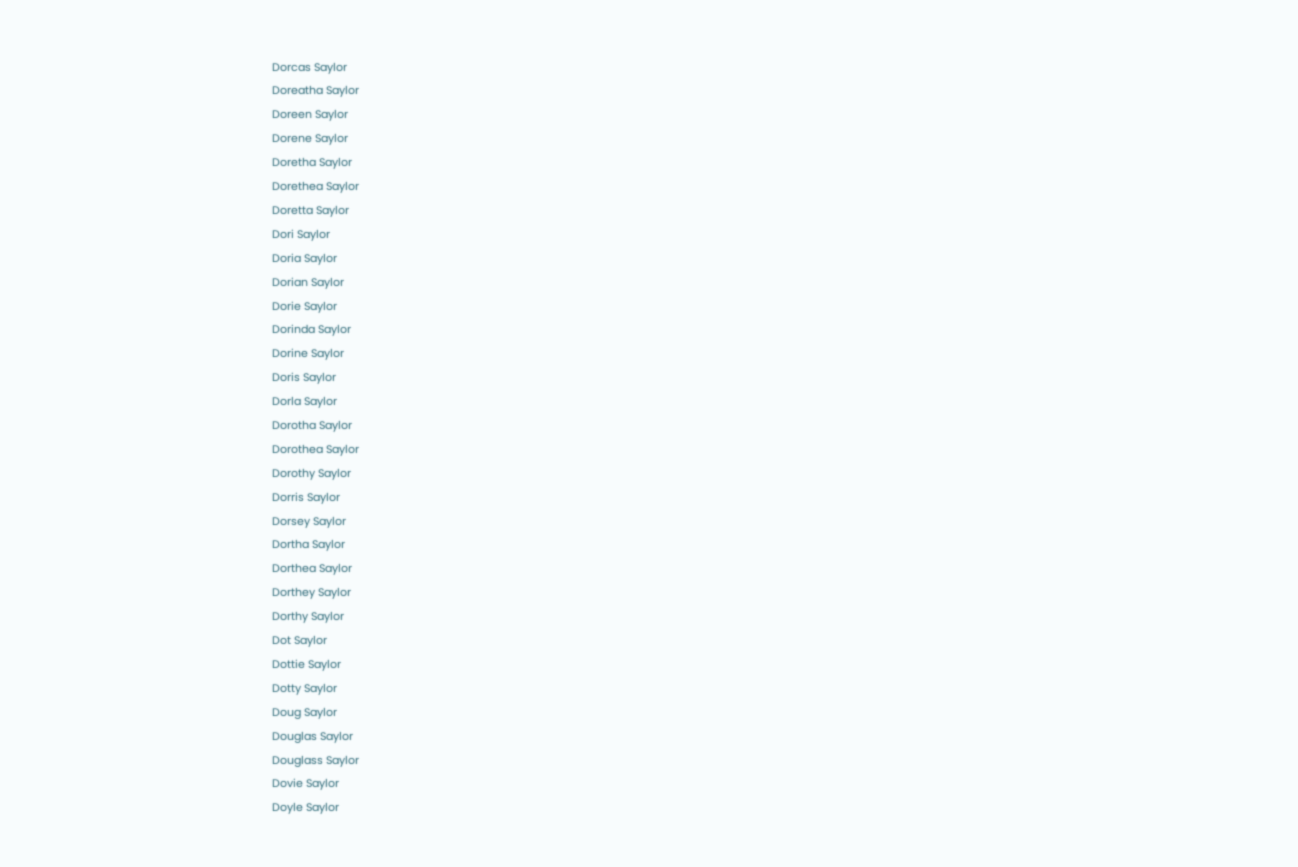Dorcas Saylor
Doreatha Saylor
Doreen Saylor
Dorene Saylor
Doretha Saylor
Dorethea Saylor
Doretta Saylor
Dori Saylor
Doria Saylor
Dorian Saylor
Dorie Saylor
Dorinda Saylor
Dorine Saylor
Doris Saylor
Dorla Saylor
Dorotha Saylor
Dorothea Saylor
Dorothy Saylor
Dorris Saylor
Dorsey Saylor
Dortha Saylor
Dorthea Saylor
Dorthey Saylor
Dorthy Saylor
Dot Saylor
Dottie Saylor
Dotty Saylor
Doug Saylor
Douglas Saylor
Douglass Saylor
Dovie Saylor
Doyle Saylor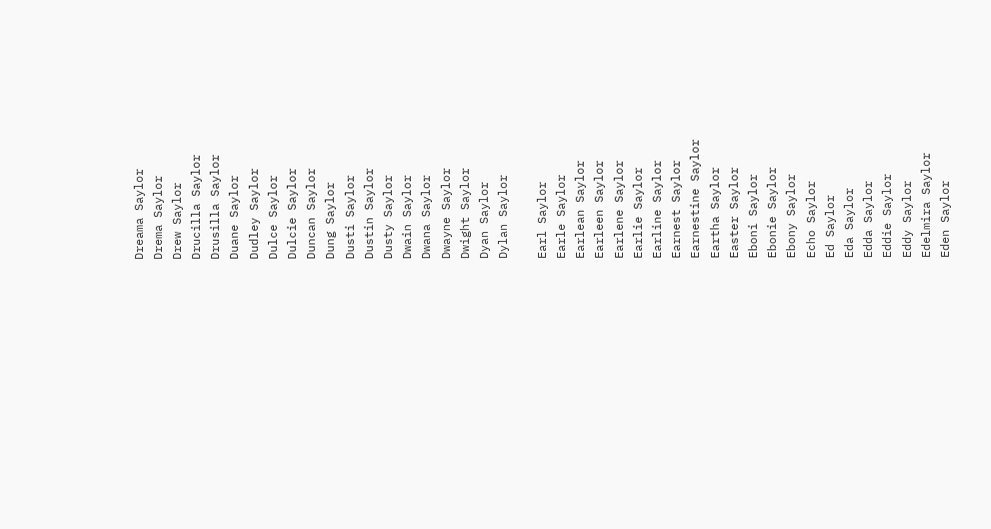Dreama Saylor
Drema Saylor
Drew Saylor
Drucilla Saylor
Drusilla Saylor
Duane Saylor
Dudley Saylor
Dulce Saylor
Dulcie Saylor
Duncan Saylor
Dung Saylor
Dusti Saylor
Dustin Saylor
Dusty Saylor
Dwain Saylor
Dwana Saylor
Dwayne Saylor
Dwight Saylor
Dyan Saylor
Dylan Saylor

Earl Saylor
Earle Saylor
Earlean Saylor
Earleen Saylor
Earlene Saylor
Earlie Saylor
Earline Saylor
Earnest Saylor
Earnestine Saylor
Eartha Saylor
Easter Saylor
Eboni Saylor
Ebonie Saylor
Ebony Saylor
Echo Saylor
Ed Saylor
Eda Saylor
Edda Saylor
Eddie Saylor
Eddy Saylor
Edelmira Saylor
Eden Saylor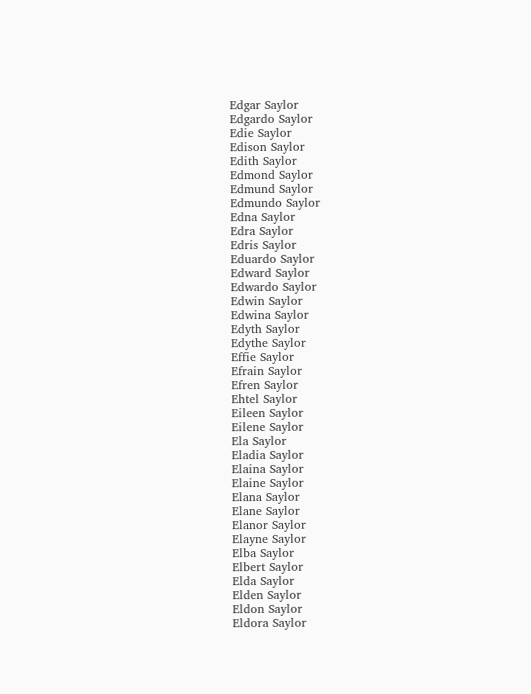Edgar Saylor
Edgardo Saylor
Edie Saylor
Edison Saylor
Edith Saylor
Edmond Saylor
Edmund Saylor
Edmundo Saylor
Edna Saylor
Edra Saylor
Edris Saylor
Eduardo Saylor
Edward Saylor
Edwardo Saylor
Edwin Saylor
Edwina Saylor
Edyth Saylor
Edythe Saylor
Effie Saylor
Efrain Saylor
Efren Saylor
Ehtel Saylor
Eileen Saylor
Eilene Saylor
Ela Saylor
Eladia Saylor
Elaina Saylor
Elaine Saylor
Elana Saylor
Elane Saylor
Elanor Saylor
Elayne Saylor
Elba Saylor
Elbert Saylor
Elda Saylor
Elden Saylor
Eldon Saylor
Eldora Saylor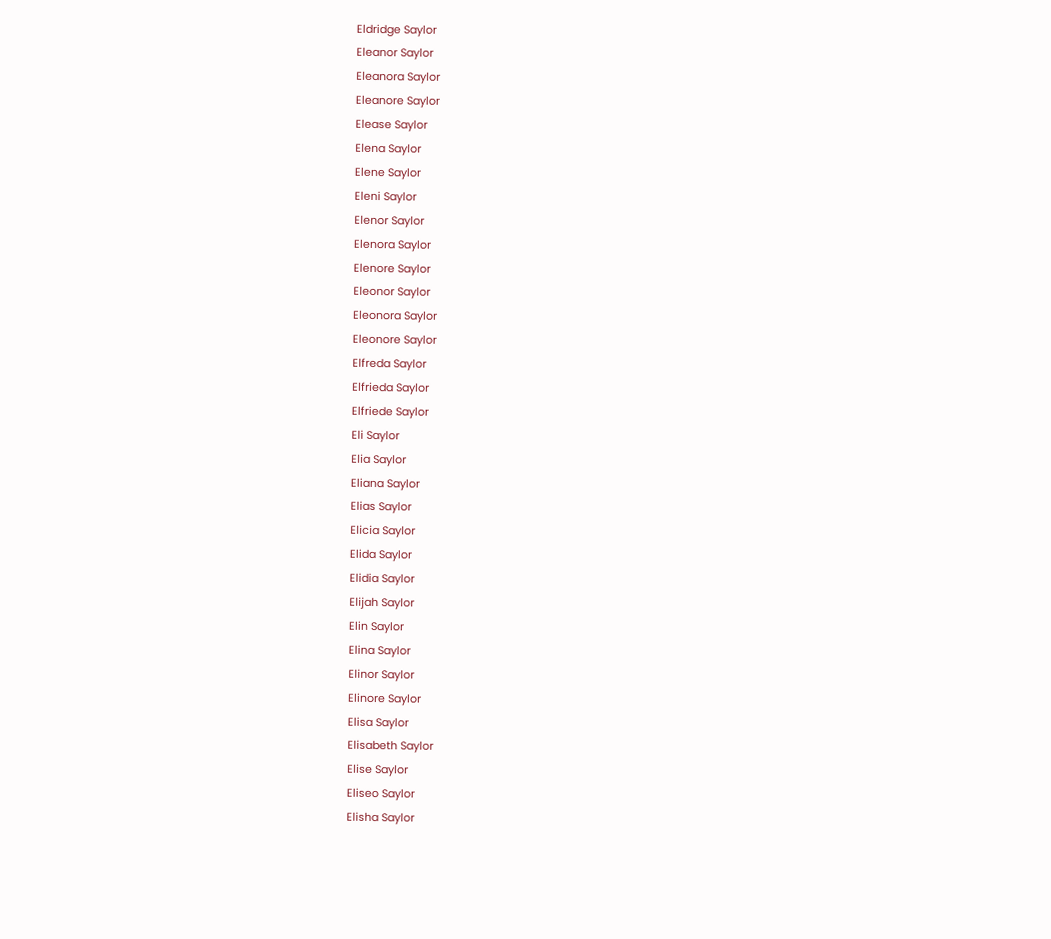Eldridge Saylor
Eleanor Saylor
Eleanora Saylor
Eleanore Saylor
Elease Saylor
Elena Saylor
Elene Saylor
Eleni Saylor
Elenor Saylor
Elenora Saylor
Elenore Saylor
Eleonor Saylor
Eleonora Saylor
Eleonore Saylor
Elfreda Saylor
Elfrieda Saylor
Elfriede Saylor
Eli Saylor
Elia Saylor
Eliana Saylor
Elias Saylor
Elicia Saylor
Elida Saylor
Elidia Saylor
Elijah Saylor
Elin Saylor
Elina Saylor
Elinor Saylor
Elinore Saylor
Elisa Saylor
Elisabeth Saylor
Elise Saylor
Eliseo Saylor
Elisha Saylor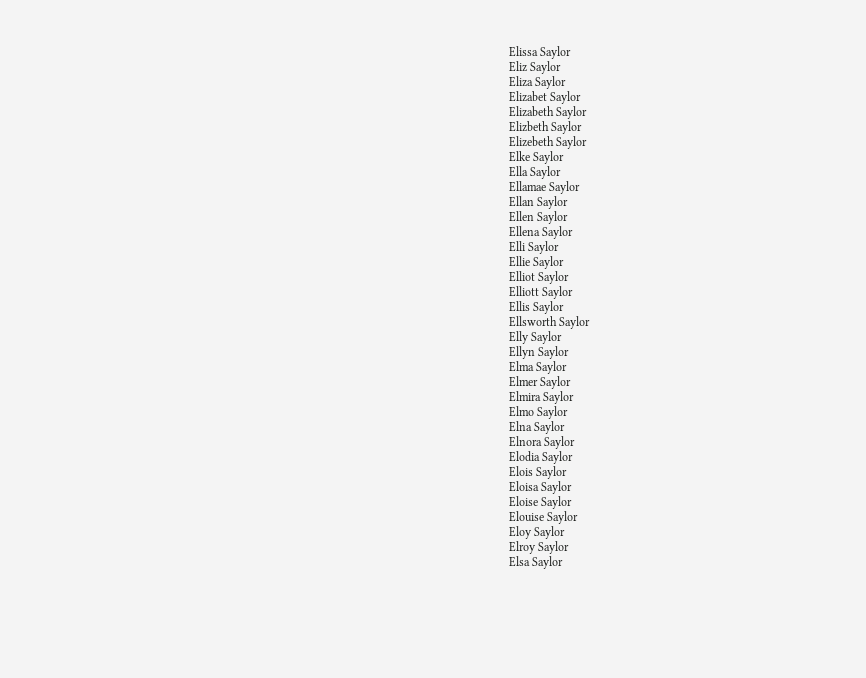Elissa Saylor
Eliz Saylor
Eliza Saylor
Elizabet Saylor
Elizabeth Saylor
Elizbeth Saylor
Elizebeth Saylor
Elke Saylor
Ella Saylor
Ellamae Saylor
Ellan Saylor
Ellen Saylor
Ellena Saylor
Elli Saylor
Ellie Saylor
Elliot Saylor
Elliott Saylor
Ellis Saylor
Ellsworth Saylor
Elly Saylor
Ellyn Saylor
Elma Saylor
Elmer Saylor
Elmira Saylor
Elmo Saylor
Elna Saylor
Elnora Saylor
Elodia Saylor
Elois Saylor
Eloisa Saylor
Eloise Saylor
Elouise Saylor
Eloy Saylor
Elroy Saylor
Elsa Saylor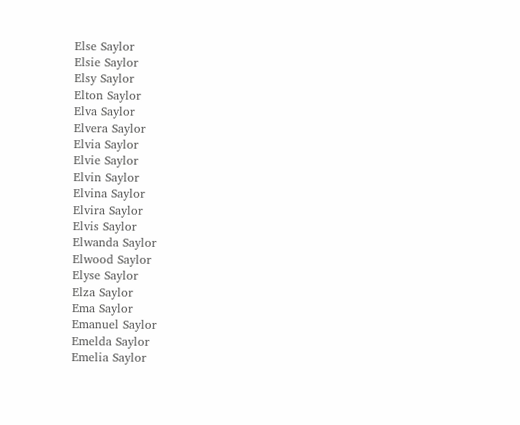Else Saylor
Elsie Saylor
Elsy Saylor
Elton Saylor
Elva Saylor
Elvera Saylor
Elvia Saylor
Elvie Saylor
Elvin Saylor
Elvina Saylor
Elvira Saylor
Elvis Saylor
Elwanda Saylor
Elwood Saylor
Elyse Saylor
Elza Saylor
Ema Saylor
Emanuel Saylor
Emelda Saylor
Emelia Saylor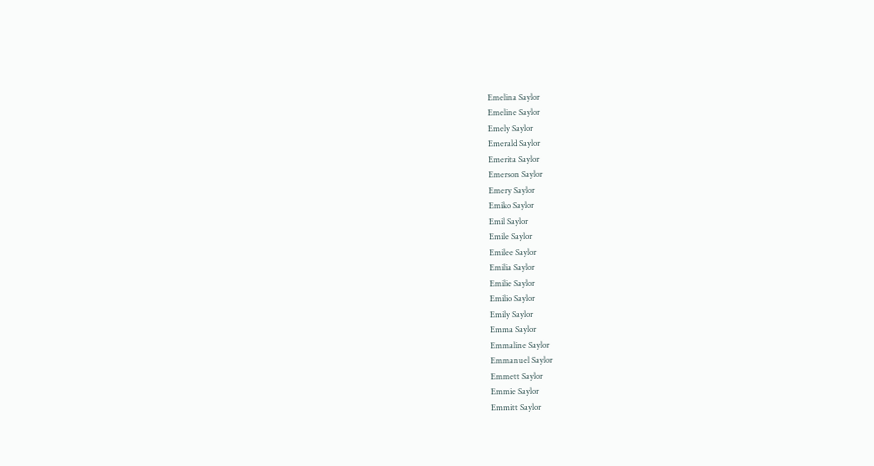Emelina Saylor
Emeline Saylor
Emely Saylor
Emerald Saylor
Emerita Saylor
Emerson Saylor
Emery Saylor
Emiko Saylor
Emil Saylor
Emile Saylor
Emilee Saylor
Emilia Saylor
Emilie Saylor
Emilio Saylor
Emily Saylor
Emma Saylor
Emmaline Saylor
Emmanuel Saylor
Emmett Saylor
Emmie Saylor
Emmitt Saylor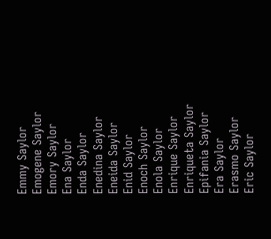Emmy Saylor
Emogene Saylor
Emory Saylor
Ena Saylor
Enda Saylor
Enedina Saylor
Eneida Saylor
Enid Saylor
Enoch Saylor
Enola Saylor
Enrique Saylor
Enriqueta Saylor
Epifania Saylor
Era Saylor
Erasmo Saylor
Eric Saylor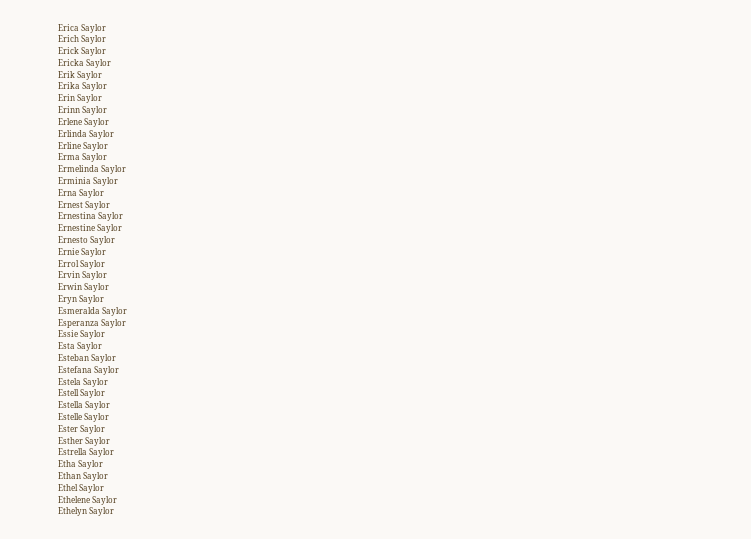Erica Saylor
Erich Saylor
Erick Saylor
Ericka Saylor
Erik Saylor
Erika Saylor
Erin Saylor
Erinn Saylor
Erlene Saylor
Erlinda Saylor
Erline Saylor
Erma Saylor
Ermelinda Saylor
Erminia Saylor
Erna Saylor
Ernest Saylor
Ernestina Saylor
Ernestine Saylor
Ernesto Saylor
Ernie Saylor
Errol Saylor
Ervin Saylor
Erwin Saylor
Eryn Saylor
Esmeralda Saylor
Esperanza Saylor
Essie Saylor
Esta Saylor
Esteban Saylor
Estefana Saylor
Estela Saylor
Estell Saylor
Estella Saylor
Estelle Saylor
Ester Saylor
Esther Saylor
Estrella Saylor
Etha Saylor
Ethan Saylor
Ethel Saylor
Ethelene Saylor
Ethelyn Saylor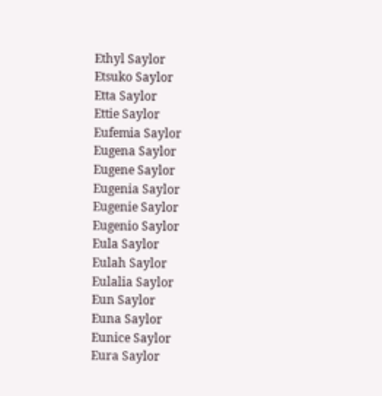Ethyl Saylor
Etsuko Saylor
Etta Saylor
Ettie Saylor
Eufemia Saylor
Eugena Saylor
Eugene Saylor
Eugenia Saylor
Eugenie Saylor
Eugenio Saylor
Eula Saylor
Eulah Saylor
Eulalia Saylor
Eun Saylor
Euna Saylor
Eunice Saylor
Eura Saylor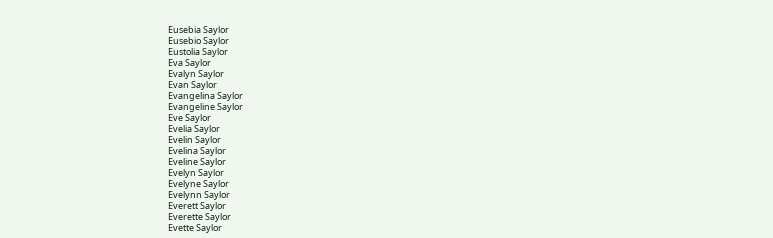Eusebia Saylor
Eusebio Saylor
Eustolia Saylor
Eva Saylor
Evalyn Saylor
Evan Saylor
Evangelina Saylor
Evangeline Saylor
Eve Saylor
Evelia Saylor
Evelin Saylor
Evelina Saylor
Eveline Saylor
Evelyn Saylor
Evelyne Saylor
Evelynn Saylor
Everett Saylor
Everette Saylor
Evette Saylor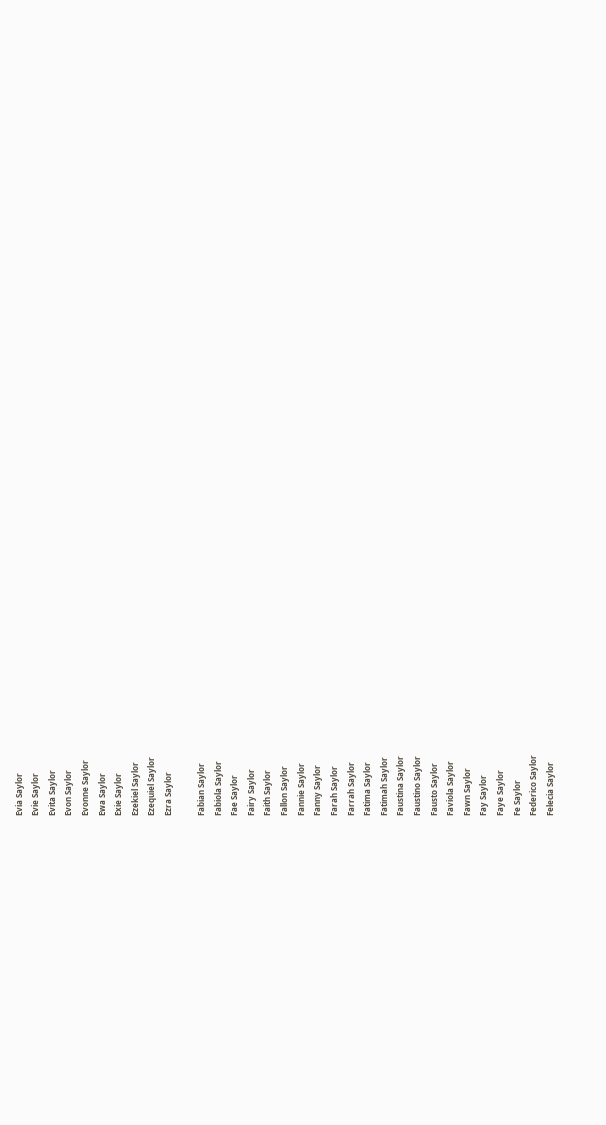Evia Saylor
Evie Saylor
Evita Saylor
Evon Saylor
Evonne Saylor
Ewa Saylor
Exie Saylor
Ezekiel Saylor
Ezequiel Saylor
Ezra Saylor

Fabian Saylor
Fabiola Saylor
Fae Saylor
Fairy Saylor
Faith Saylor
Fallon Saylor
Fannie Saylor
Fanny Saylor
Farah Saylor
Farrah Saylor
Fatima Saylor
Fatimah Saylor
Faustina Saylor
Faustino Saylor
Fausto Saylor
Faviola Saylor
Fawn Saylor
Fay Saylor
Faye Saylor
Fe Saylor
Federico Saylor
Felecia Saylor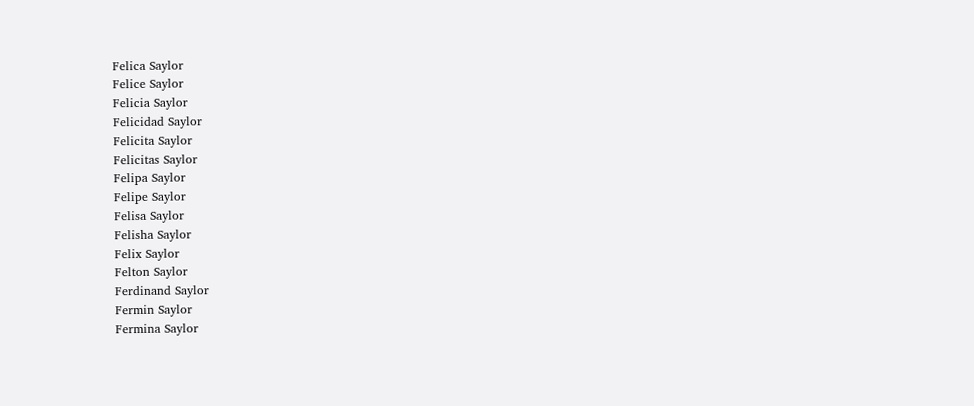Felica Saylor
Felice Saylor
Felicia Saylor
Felicidad Saylor
Felicita Saylor
Felicitas Saylor
Felipa Saylor
Felipe Saylor
Felisa Saylor
Felisha Saylor
Felix Saylor
Felton Saylor
Ferdinand Saylor
Fermin Saylor
Fermina Saylor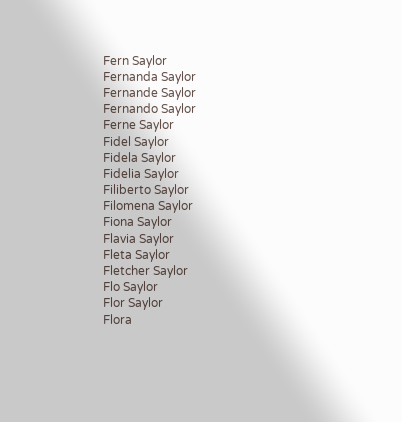Fern Saylor
Fernanda Saylor
Fernande Saylor
Fernando Saylor
Ferne Saylor
Fidel Saylor
Fidela Saylor
Fidelia Saylor
Filiberto Saylor
Filomena Saylor
Fiona Saylor
Flavia Saylor
Fleta Saylor
Fletcher Saylor
Flo Saylor
Flor Saylor
Flora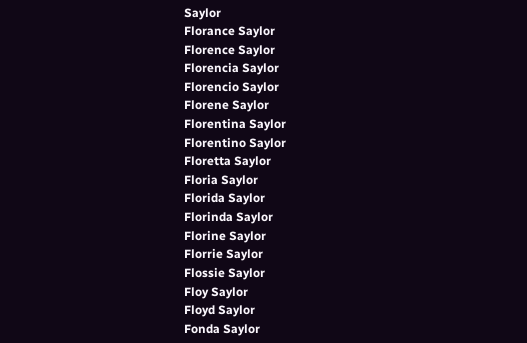Saylor
Florance Saylor
Florence Saylor
Florencia Saylor
Florencio Saylor
Florene Saylor
Florentina Saylor
Florentino Saylor
Floretta Saylor
Floria Saylor
Florida Saylor
Florinda Saylor
Florine Saylor
Florrie Saylor
Flossie Saylor
Floy Saylor
Floyd Saylor
Fonda Saylor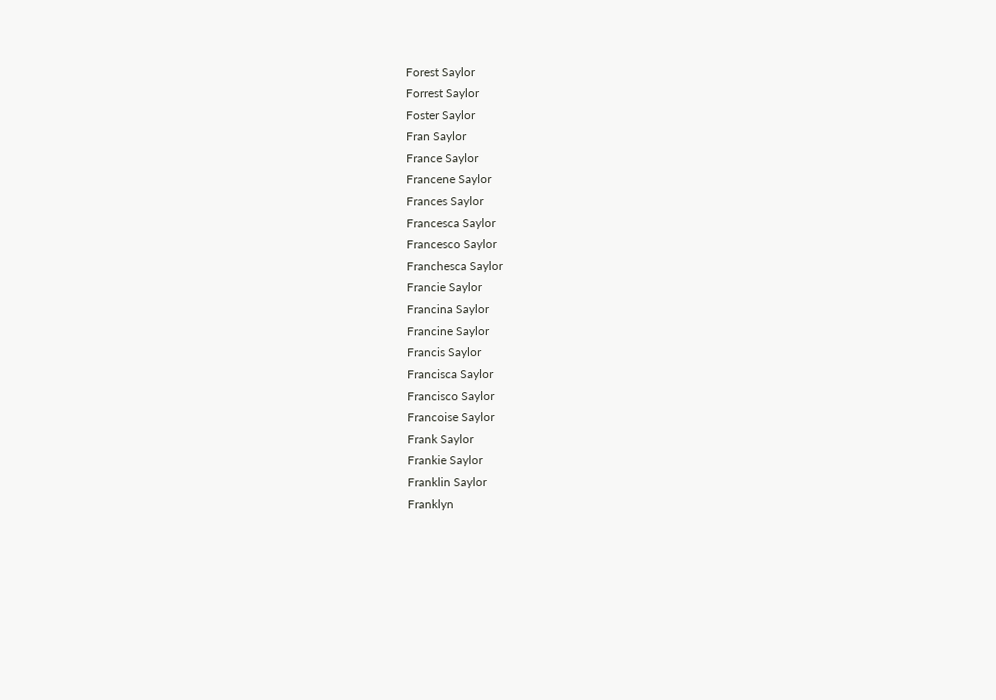Forest Saylor
Forrest Saylor
Foster Saylor
Fran Saylor
France Saylor
Francene Saylor
Frances Saylor
Francesca Saylor
Francesco Saylor
Franchesca Saylor
Francie Saylor
Francina Saylor
Francine Saylor
Francis Saylor
Francisca Saylor
Francisco Saylor
Francoise Saylor
Frank Saylor
Frankie Saylor
Franklin Saylor
Franklyn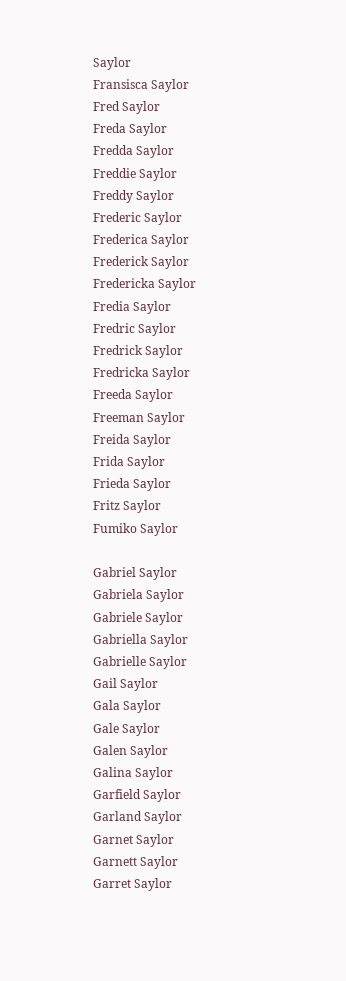Saylor
Fransisca Saylor
Fred Saylor
Freda Saylor
Fredda Saylor
Freddie Saylor
Freddy Saylor
Frederic Saylor
Frederica Saylor
Frederick Saylor
Fredericka Saylor
Fredia Saylor
Fredric Saylor
Fredrick Saylor
Fredricka Saylor
Freeda Saylor
Freeman Saylor
Freida Saylor
Frida Saylor
Frieda Saylor
Fritz Saylor
Fumiko Saylor

Gabriel Saylor
Gabriela Saylor
Gabriele Saylor
Gabriella Saylor
Gabrielle Saylor
Gail Saylor
Gala Saylor
Gale Saylor
Galen Saylor
Galina Saylor
Garfield Saylor
Garland Saylor
Garnet Saylor
Garnett Saylor
Garret Saylor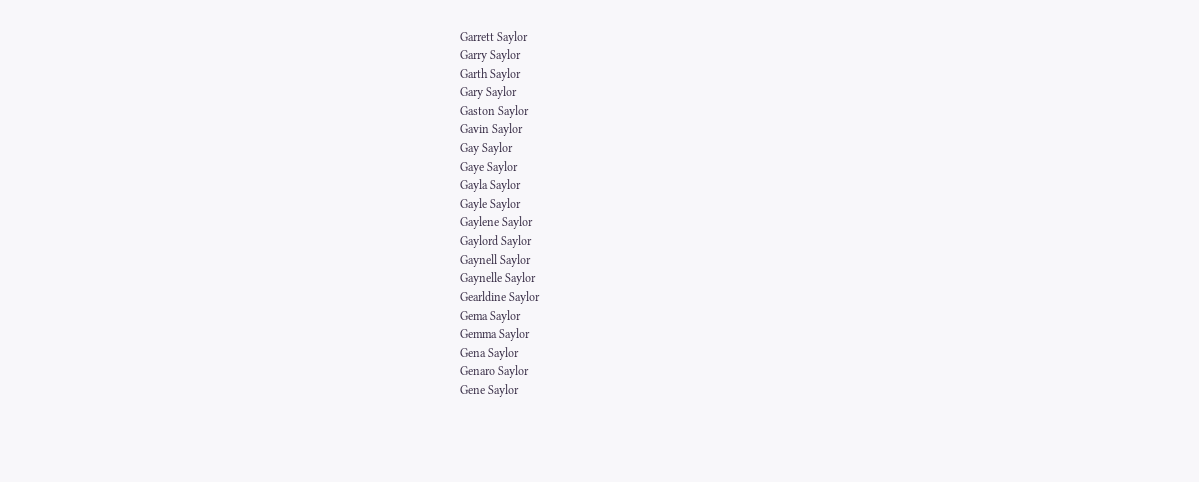Garrett Saylor
Garry Saylor
Garth Saylor
Gary Saylor
Gaston Saylor
Gavin Saylor
Gay Saylor
Gaye Saylor
Gayla Saylor
Gayle Saylor
Gaylene Saylor
Gaylord Saylor
Gaynell Saylor
Gaynelle Saylor
Gearldine Saylor
Gema Saylor
Gemma Saylor
Gena Saylor
Genaro Saylor
Gene Saylor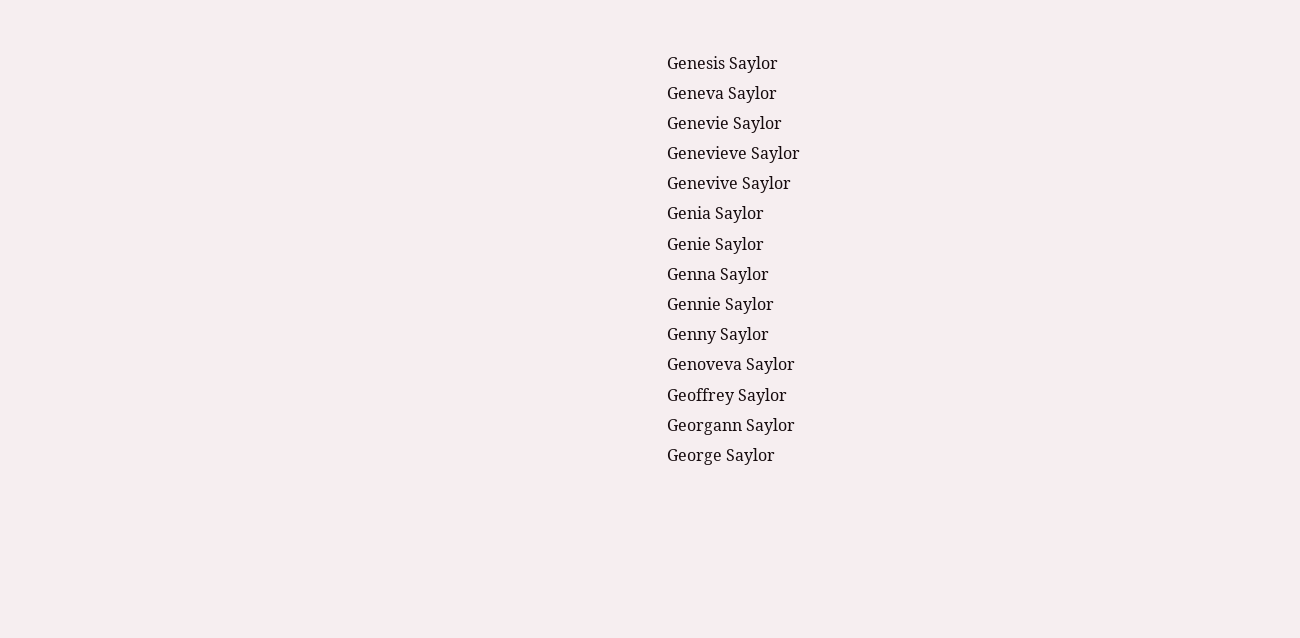Genesis Saylor
Geneva Saylor
Genevie Saylor
Genevieve Saylor
Genevive Saylor
Genia Saylor
Genie Saylor
Genna Saylor
Gennie Saylor
Genny Saylor
Genoveva Saylor
Geoffrey Saylor
Georgann Saylor
George Saylor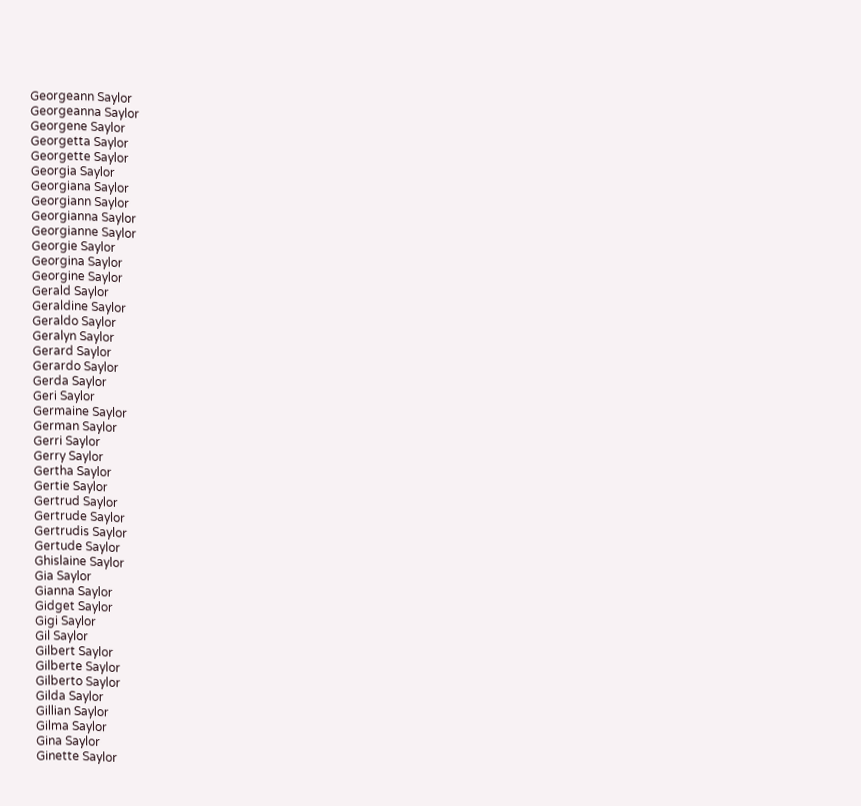Georgeann Saylor
Georgeanna Saylor
Georgene Saylor
Georgetta Saylor
Georgette Saylor
Georgia Saylor
Georgiana Saylor
Georgiann Saylor
Georgianna Saylor
Georgianne Saylor
Georgie Saylor
Georgina Saylor
Georgine Saylor
Gerald Saylor
Geraldine Saylor
Geraldo Saylor
Geralyn Saylor
Gerard Saylor
Gerardo Saylor
Gerda Saylor
Geri Saylor
Germaine Saylor
German Saylor
Gerri Saylor
Gerry Saylor
Gertha Saylor
Gertie Saylor
Gertrud Saylor
Gertrude Saylor
Gertrudis Saylor
Gertude Saylor
Ghislaine Saylor
Gia Saylor
Gianna Saylor
Gidget Saylor
Gigi Saylor
Gil Saylor
Gilbert Saylor
Gilberte Saylor
Gilberto Saylor
Gilda Saylor
Gillian Saylor
Gilma Saylor
Gina Saylor
Ginette Saylor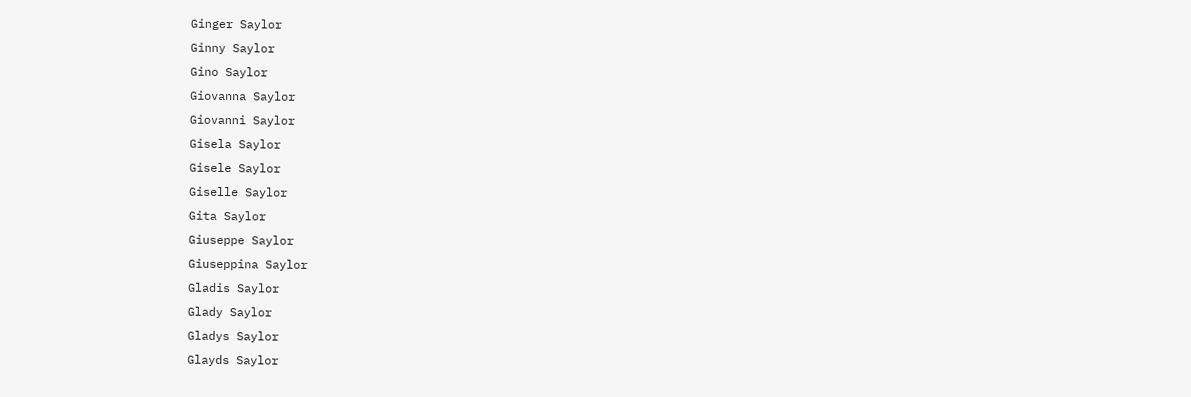Ginger Saylor
Ginny Saylor
Gino Saylor
Giovanna Saylor
Giovanni Saylor
Gisela Saylor
Gisele Saylor
Giselle Saylor
Gita Saylor
Giuseppe Saylor
Giuseppina Saylor
Gladis Saylor
Glady Saylor
Gladys Saylor
Glayds Saylor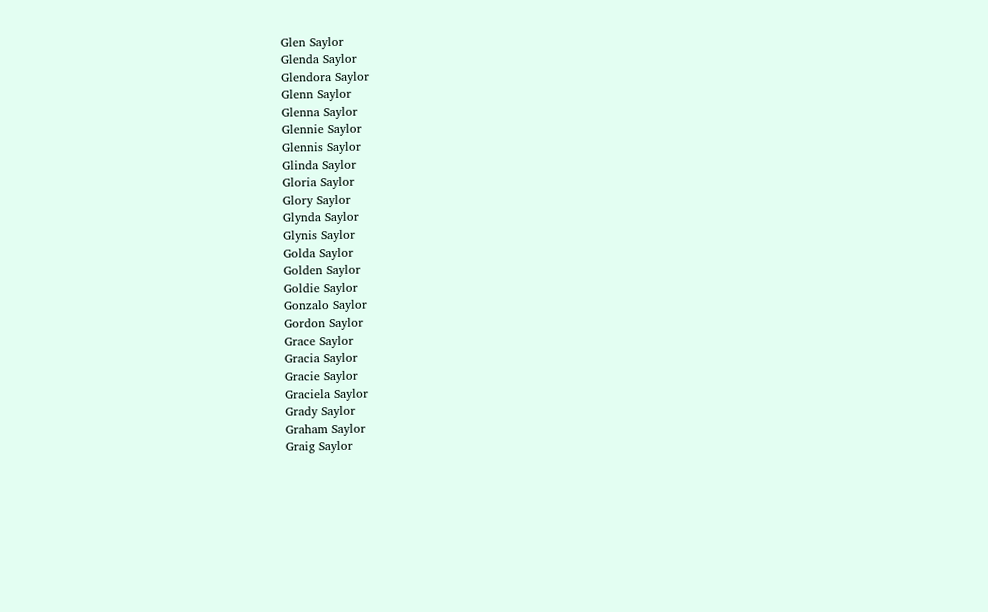Glen Saylor
Glenda Saylor
Glendora Saylor
Glenn Saylor
Glenna Saylor
Glennie Saylor
Glennis Saylor
Glinda Saylor
Gloria Saylor
Glory Saylor
Glynda Saylor
Glynis Saylor
Golda Saylor
Golden Saylor
Goldie Saylor
Gonzalo Saylor
Gordon Saylor
Grace Saylor
Gracia Saylor
Gracie Saylor
Graciela Saylor
Grady Saylor
Graham Saylor
Graig Saylor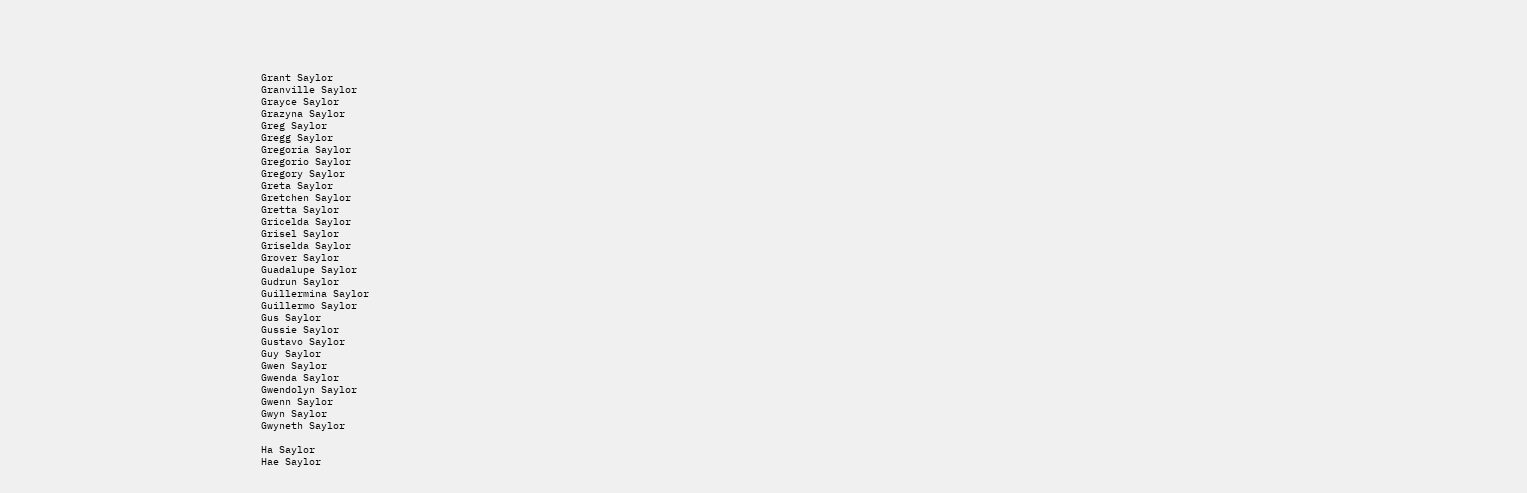Grant Saylor
Granville Saylor
Grayce Saylor
Grazyna Saylor
Greg Saylor
Gregg Saylor
Gregoria Saylor
Gregorio Saylor
Gregory Saylor
Greta Saylor
Gretchen Saylor
Gretta Saylor
Gricelda Saylor
Grisel Saylor
Griselda Saylor
Grover Saylor
Guadalupe Saylor
Gudrun Saylor
Guillermina Saylor
Guillermo Saylor
Gus Saylor
Gussie Saylor
Gustavo Saylor
Guy Saylor
Gwen Saylor
Gwenda Saylor
Gwendolyn Saylor
Gwenn Saylor
Gwyn Saylor
Gwyneth Saylor

Ha Saylor
Hae Saylor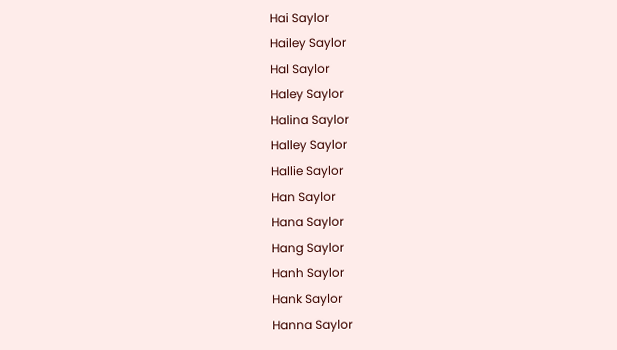Hai Saylor
Hailey Saylor
Hal Saylor
Haley Saylor
Halina Saylor
Halley Saylor
Hallie Saylor
Han Saylor
Hana Saylor
Hang Saylor
Hanh Saylor
Hank Saylor
Hanna Saylor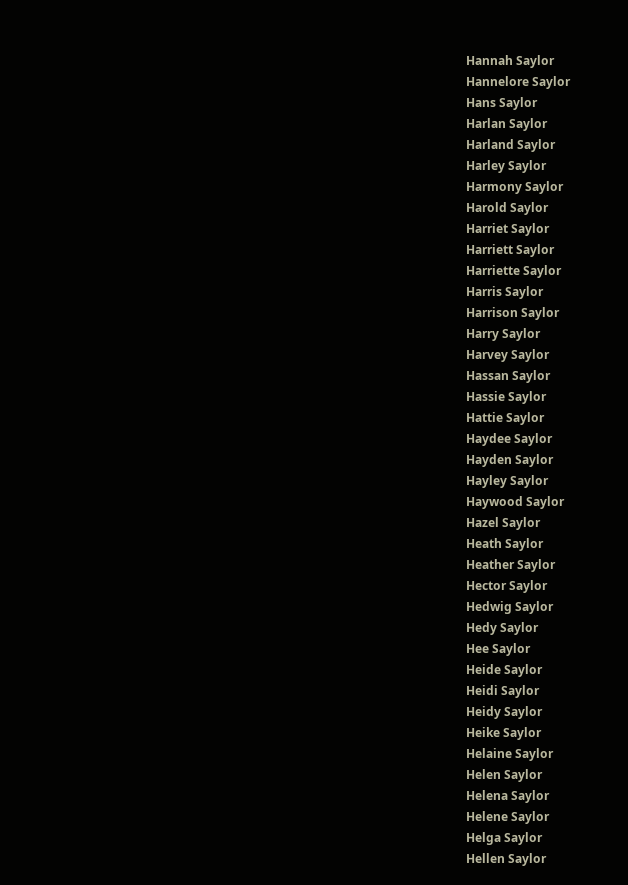Hannah Saylor
Hannelore Saylor
Hans Saylor
Harlan Saylor
Harland Saylor
Harley Saylor
Harmony Saylor
Harold Saylor
Harriet Saylor
Harriett Saylor
Harriette Saylor
Harris Saylor
Harrison Saylor
Harry Saylor
Harvey Saylor
Hassan Saylor
Hassie Saylor
Hattie Saylor
Haydee Saylor
Hayden Saylor
Hayley Saylor
Haywood Saylor
Hazel Saylor
Heath Saylor
Heather Saylor
Hector Saylor
Hedwig Saylor
Hedy Saylor
Hee Saylor
Heide Saylor
Heidi Saylor
Heidy Saylor
Heike Saylor
Helaine Saylor
Helen Saylor
Helena Saylor
Helene Saylor
Helga Saylor
Hellen Saylor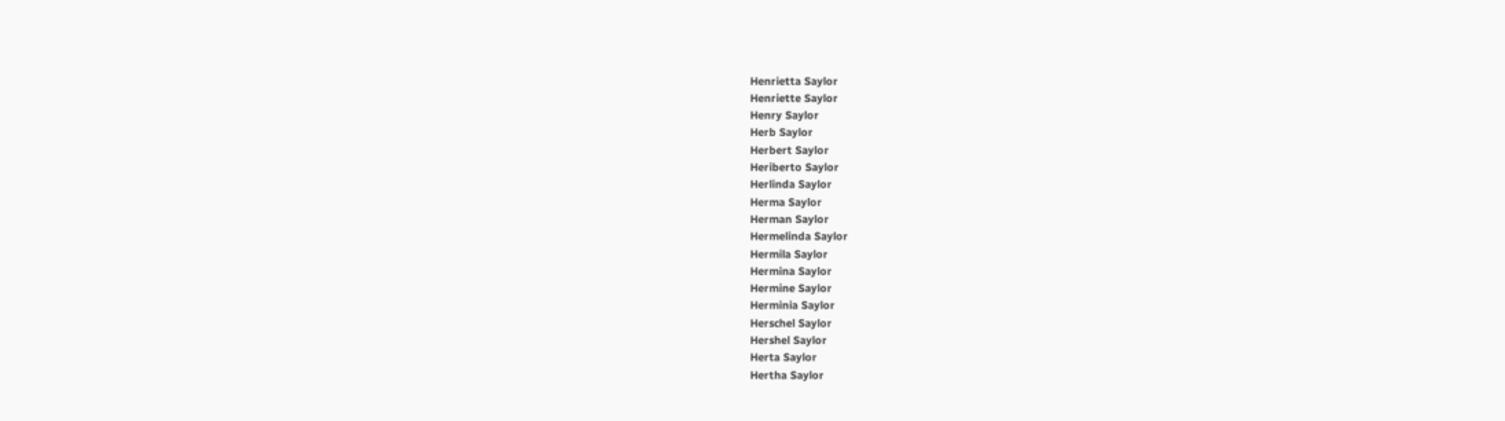Henrietta Saylor
Henriette Saylor
Henry Saylor
Herb Saylor
Herbert Saylor
Heriberto Saylor
Herlinda Saylor
Herma Saylor
Herman Saylor
Hermelinda Saylor
Hermila Saylor
Hermina Saylor
Hermine Saylor
Herminia Saylor
Herschel Saylor
Hershel Saylor
Herta Saylor
Hertha Saylor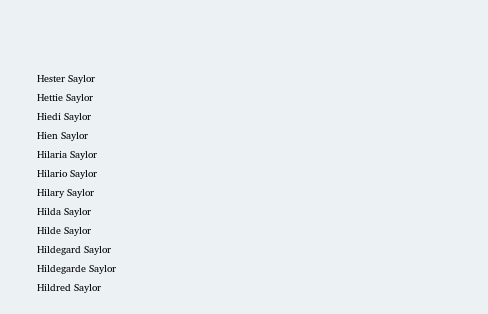Hester Saylor
Hettie Saylor
Hiedi Saylor
Hien Saylor
Hilaria Saylor
Hilario Saylor
Hilary Saylor
Hilda Saylor
Hilde Saylor
Hildegard Saylor
Hildegarde Saylor
Hildred Saylor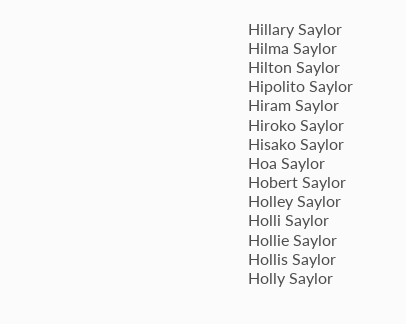Hillary Saylor
Hilma Saylor
Hilton Saylor
Hipolito Saylor
Hiram Saylor
Hiroko Saylor
Hisako Saylor
Hoa Saylor
Hobert Saylor
Holley Saylor
Holli Saylor
Hollie Saylor
Hollis Saylor
Holly Saylor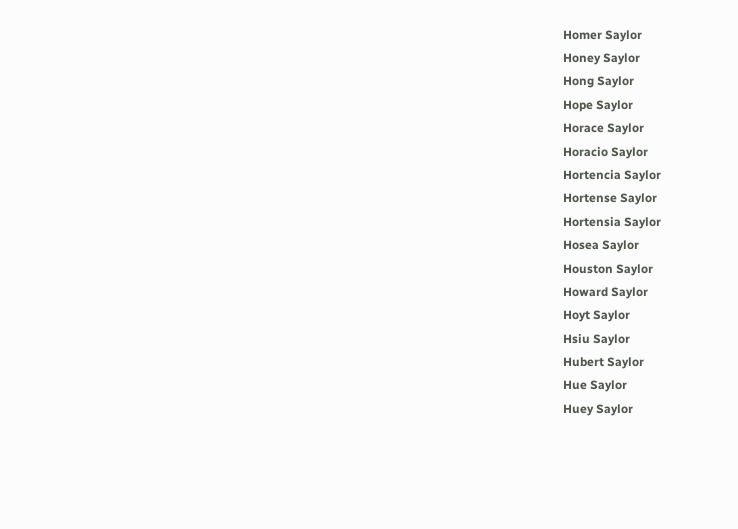Homer Saylor
Honey Saylor
Hong Saylor
Hope Saylor
Horace Saylor
Horacio Saylor
Hortencia Saylor
Hortense Saylor
Hortensia Saylor
Hosea Saylor
Houston Saylor
Howard Saylor
Hoyt Saylor
Hsiu Saylor
Hubert Saylor
Hue Saylor
Huey Saylor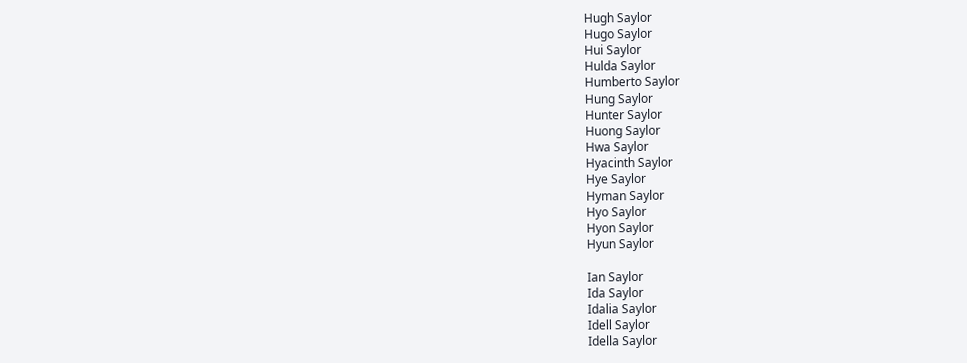Hugh Saylor
Hugo Saylor
Hui Saylor
Hulda Saylor
Humberto Saylor
Hung Saylor
Hunter Saylor
Huong Saylor
Hwa Saylor
Hyacinth Saylor
Hye Saylor
Hyman Saylor
Hyo Saylor
Hyon Saylor
Hyun Saylor

Ian Saylor
Ida Saylor
Idalia Saylor
Idell Saylor
Idella Saylor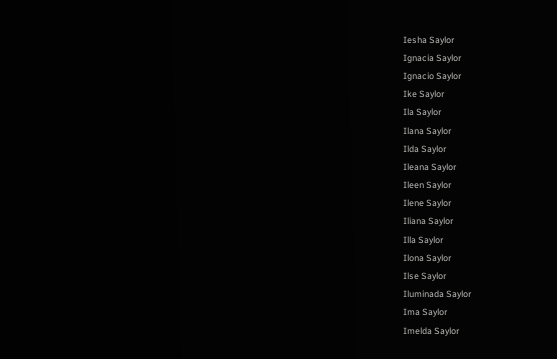Iesha Saylor
Ignacia Saylor
Ignacio Saylor
Ike Saylor
Ila Saylor
Ilana Saylor
Ilda Saylor
Ileana Saylor
Ileen Saylor
Ilene Saylor
Iliana Saylor
Illa Saylor
Ilona Saylor
Ilse Saylor
Iluminada Saylor
Ima Saylor
Imelda Saylor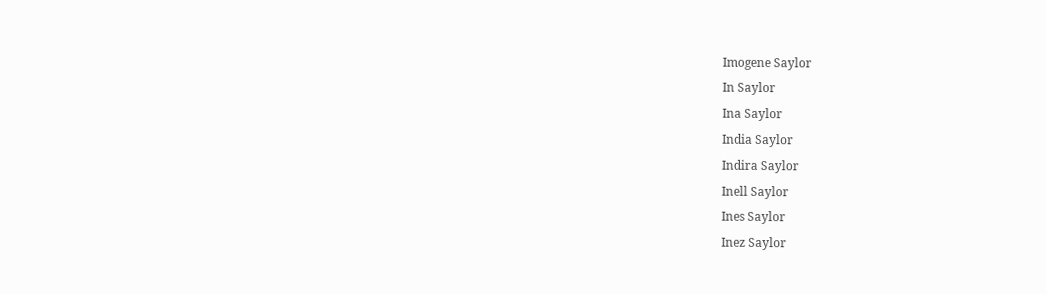Imogene Saylor
In Saylor
Ina Saylor
India Saylor
Indira Saylor
Inell Saylor
Ines Saylor
Inez Saylor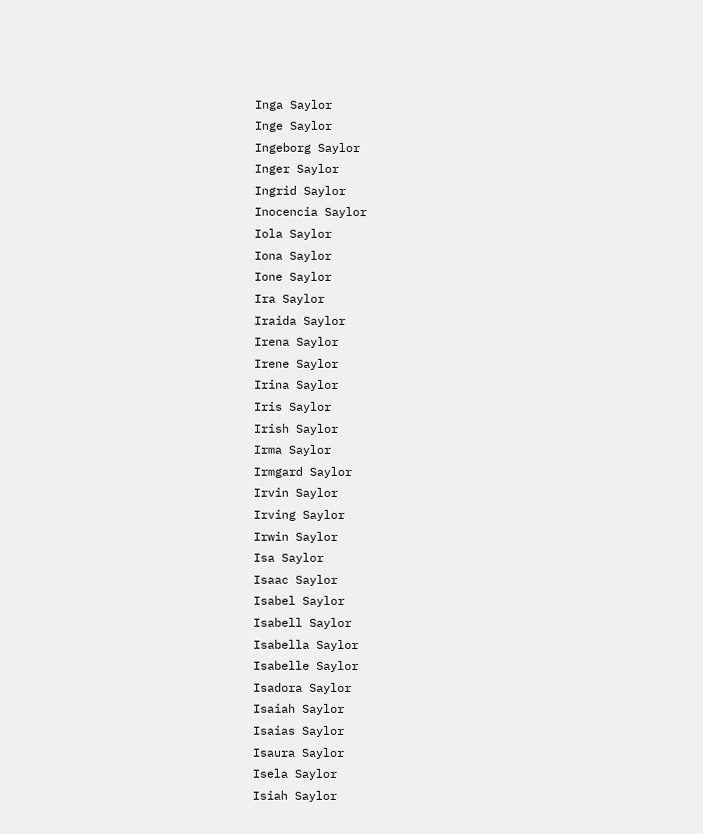Inga Saylor
Inge Saylor
Ingeborg Saylor
Inger Saylor
Ingrid Saylor
Inocencia Saylor
Iola Saylor
Iona Saylor
Ione Saylor
Ira Saylor
Iraida Saylor
Irena Saylor
Irene Saylor
Irina Saylor
Iris Saylor
Irish Saylor
Irma Saylor
Irmgard Saylor
Irvin Saylor
Irving Saylor
Irwin Saylor
Isa Saylor
Isaac Saylor
Isabel Saylor
Isabell Saylor
Isabella Saylor
Isabelle Saylor
Isadora Saylor
Isaiah Saylor
Isaias Saylor
Isaura Saylor
Isela Saylor
Isiah Saylor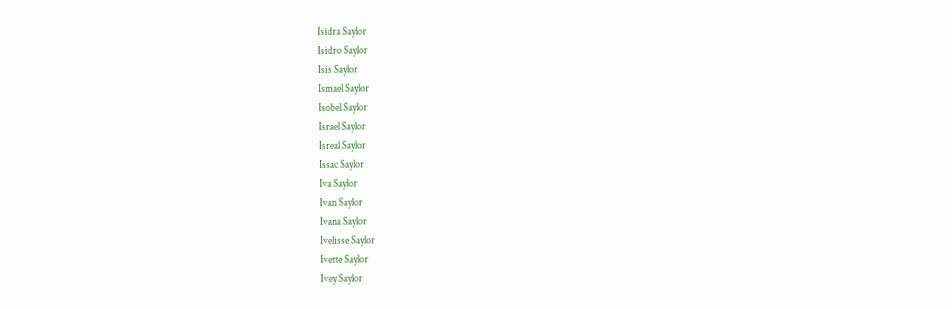Isidra Saylor
Isidro Saylor
Isis Saylor
Ismael Saylor
Isobel Saylor
Israel Saylor
Isreal Saylor
Issac Saylor
Iva Saylor
Ivan Saylor
Ivana Saylor
Ivelisse Saylor
Ivette Saylor
Ivey Saylor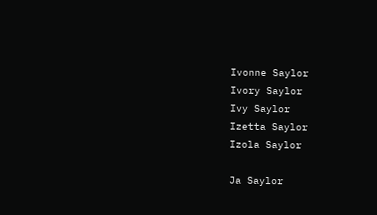Ivonne Saylor
Ivory Saylor
Ivy Saylor
Izetta Saylor
Izola Saylor

Ja Saylor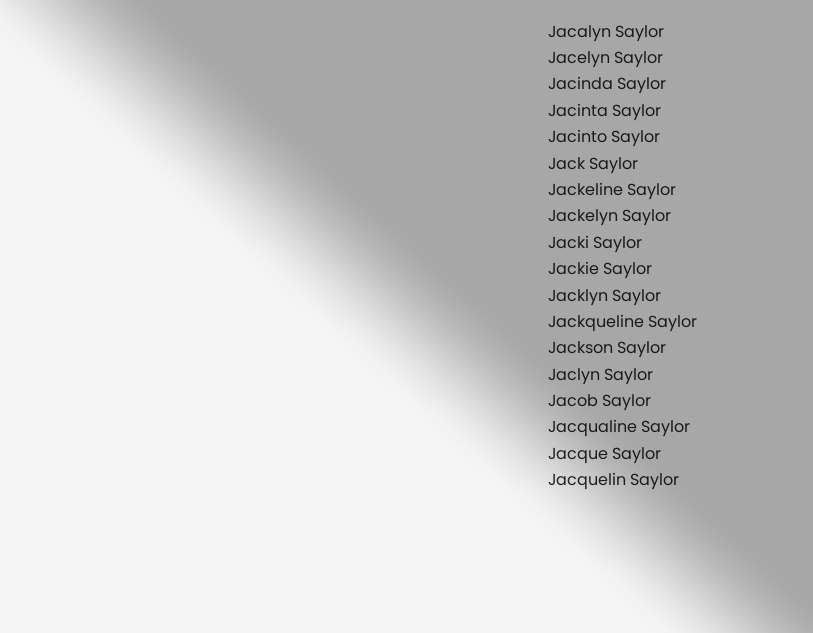Jacalyn Saylor
Jacelyn Saylor
Jacinda Saylor
Jacinta Saylor
Jacinto Saylor
Jack Saylor
Jackeline Saylor
Jackelyn Saylor
Jacki Saylor
Jackie Saylor
Jacklyn Saylor
Jackqueline Saylor
Jackson Saylor
Jaclyn Saylor
Jacob Saylor
Jacqualine Saylor
Jacque Saylor
Jacquelin Saylor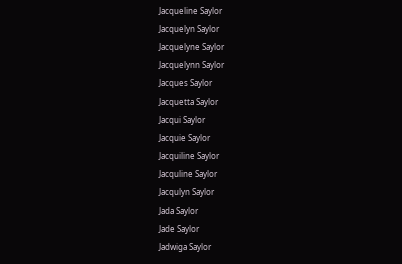Jacqueline Saylor
Jacquelyn Saylor
Jacquelyne Saylor
Jacquelynn Saylor
Jacques Saylor
Jacquetta Saylor
Jacqui Saylor
Jacquie Saylor
Jacquiline Saylor
Jacquline Saylor
Jacqulyn Saylor
Jada Saylor
Jade Saylor
Jadwiga Saylor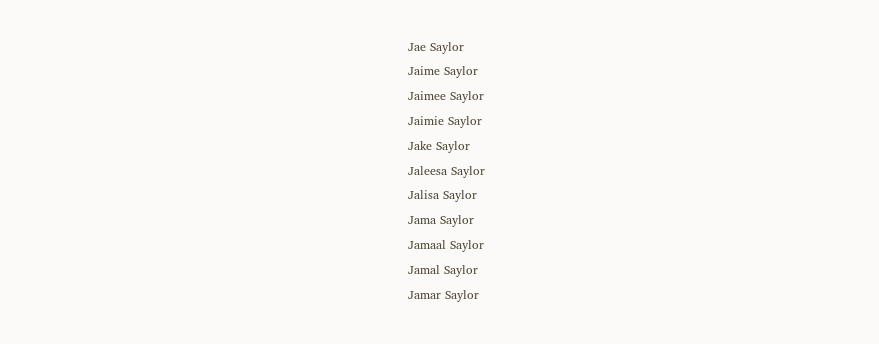Jae Saylor
Jaime Saylor
Jaimee Saylor
Jaimie Saylor
Jake Saylor
Jaleesa Saylor
Jalisa Saylor
Jama Saylor
Jamaal Saylor
Jamal Saylor
Jamar Saylor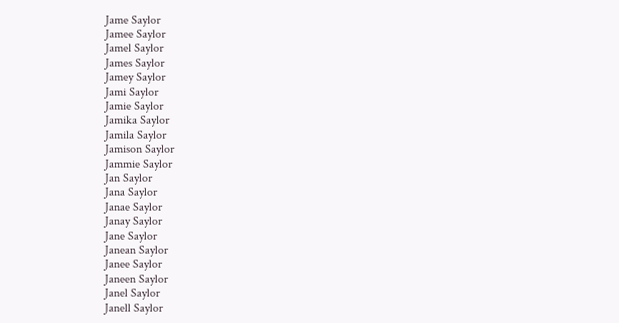Jame Saylor
Jamee Saylor
Jamel Saylor
James Saylor
Jamey Saylor
Jami Saylor
Jamie Saylor
Jamika Saylor
Jamila Saylor
Jamison Saylor
Jammie Saylor
Jan Saylor
Jana Saylor
Janae Saylor
Janay Saylor
Jane Saylor
Janean Saylor
Janee Saylor
Janeen Saylor
Janel Saylor
Janell Saylor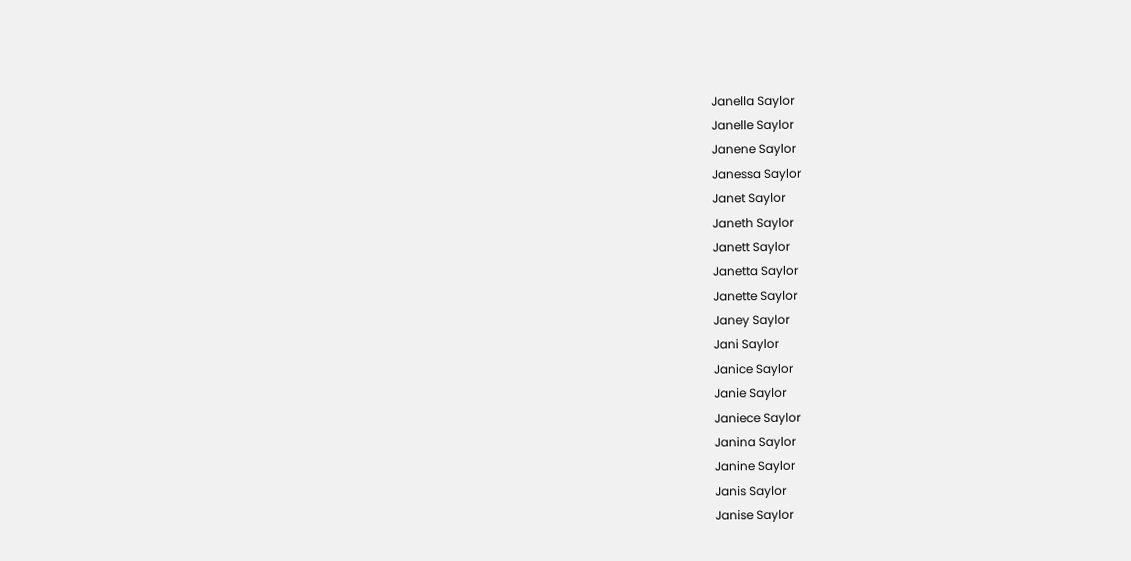Janella Saylor
Janelle Saylor
Janene Saylor
Janessa Saylor
Janet Saylor
Janeth Saylor
Janett Saylor
Janetta Saylor
Janette Saylor
Janey Saylor
Jani Saylor
Janice Saylor
Janie Saylor
Janiece Saylor
Janina Saylor
Janine Saylor
Janis Saylor
Janise Saylor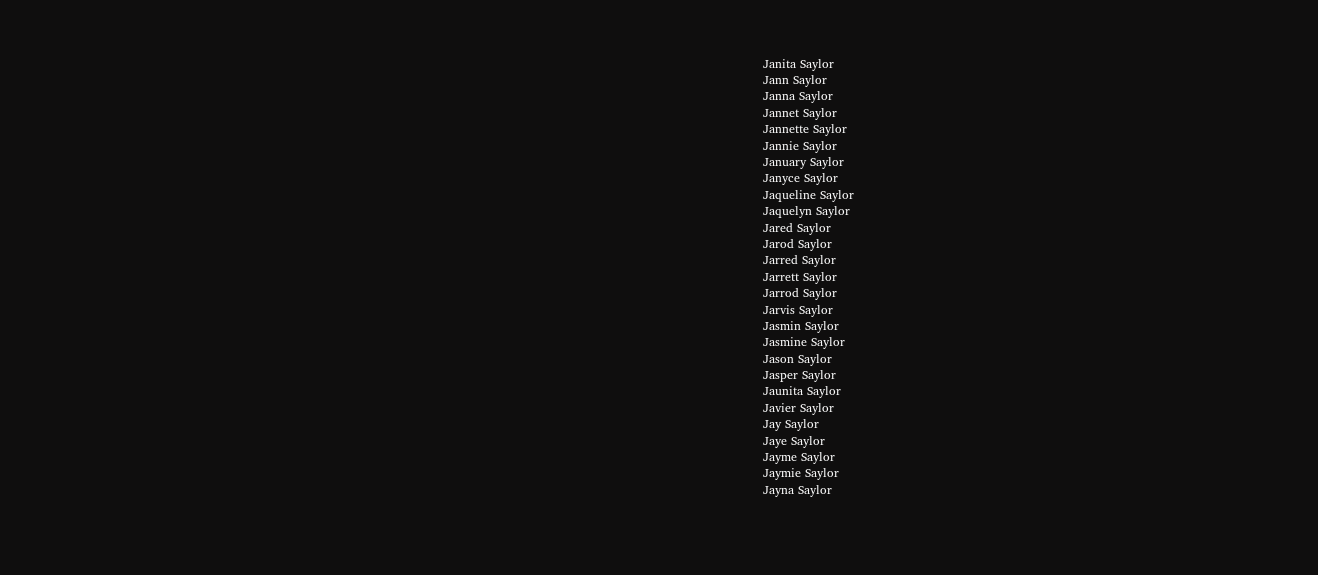Janita Saylor
Jann Saylor
Janna Saylor
Jannet Saylor
Jannette Saylor
Jannie Saylor
January Saylor
Janyce Saylor
Jaqueline Saylor
Jaquelyn Saylor
Jared Saylor
Jarod Saylor
Jarred Saylor
Jarrett Saylor
Jarrod Saylor
Jarvis Saylor
Jasmin Saylor
Jasmine Saylor
Jason Saylor
Jasper Saylor
Jaunita Saylor
Javier Saylor
Jay Saylor
Jaye Saylor
Jayme Saylor
Jaymie Saylor
Jayna Saylor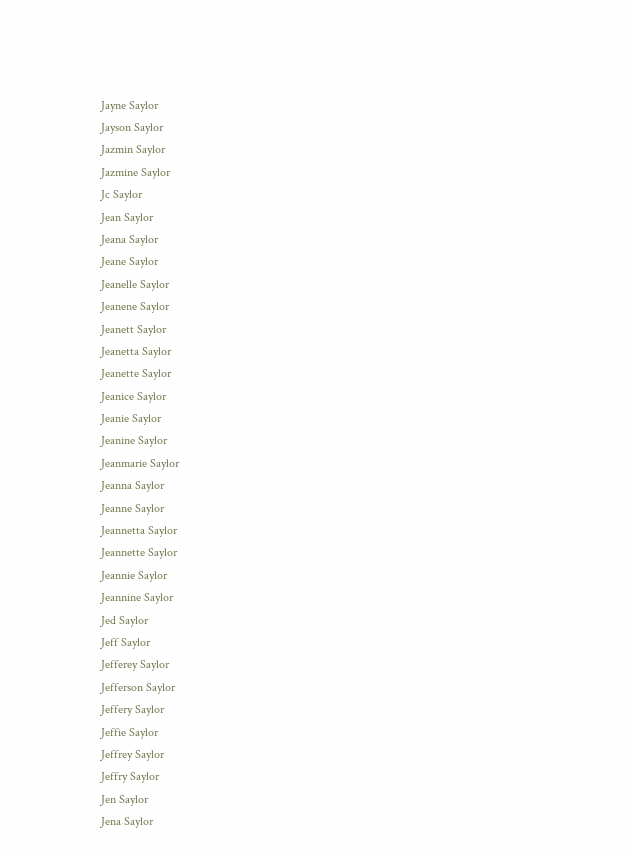Jayne Saylor
Jayson Saylor
Jazmin Saylor
Jazmine Saylor
Jc Saylor
Jean Saylor
Jeana Saylor
Jeane Saylor
Jeanelle Saylor
Jeanene Saylor
Jeanett Saylor
Jeanetta Saylor
Jeanette Saylor
Jeanice Saylor
Jeanie Saylor
Jeanine Saylor
Jeanmarie Saylor
Jeanna Saylor
Jeanne Saylor
Jeannetta Saylor
Jeannette Saylor
Jeannie Saylor
Jeannine Saylor
Jed Saylor
Jeff Saylor
Jefferey Saylor
Jefferson Saylor
Jeffery Saylor
Jeffie Saylor
Jeffrey Saylor
Jeffry Saylor
Jen Saylor
Jena Saylor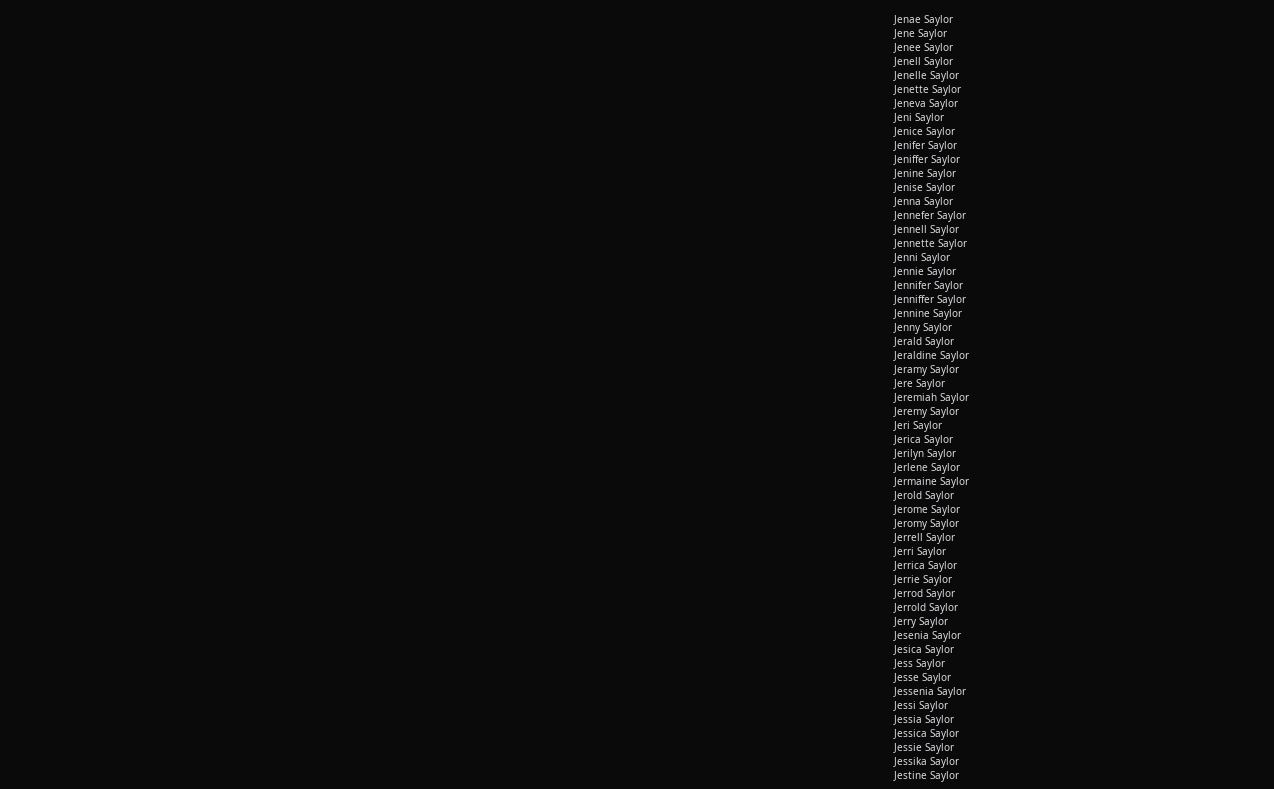Jenae Saylor
Jene Saylor
Jenee Saylor
Jenell Saylor
Jenelle Saylor
Jenette Saylor
Jeneva Saylor
Jeni Saylor
Jenice Saylor
Jenifer Saylor
Jeniffer Saylor
Jenine Saylor
Jenise Saylor
Jenna Saylor
Jennefer Saylor
Jennell Saylor
Jennette Saylor
Jenni Saylor
Jennie Saylor
Jennifer Saylor
Jenniffer Saylor
Jennine Saylor
Jenny Saylor
Jerald Saylor
Jeraldine Saylor
Jeramy Saylor
Jere Saylor
Jeremiah Saylor
Jeremy Saylor
Jeri Saylor
Jerica Saylor
Jerilyn Saylor
Jerlene Saylor
Jermaine Saylor
Jerold Saylor
Jerome Saylor
Jeromy Saylor
Jerrell Saylor
Jerri Saylor
Jerrica Saylor
Jerrie Saylor
Jerrod Saylor
Jerrold Saylor
Jerry Saylor
Jesenia Saylor
Jesica Saylor
Jess Saylor
Jesse Saylor
Jessenia Saylor
Jessi Saylor
Jessia Saylor
Jessica Saylor
Jessie Saylor
Jessika Saylor
Jestine Saylor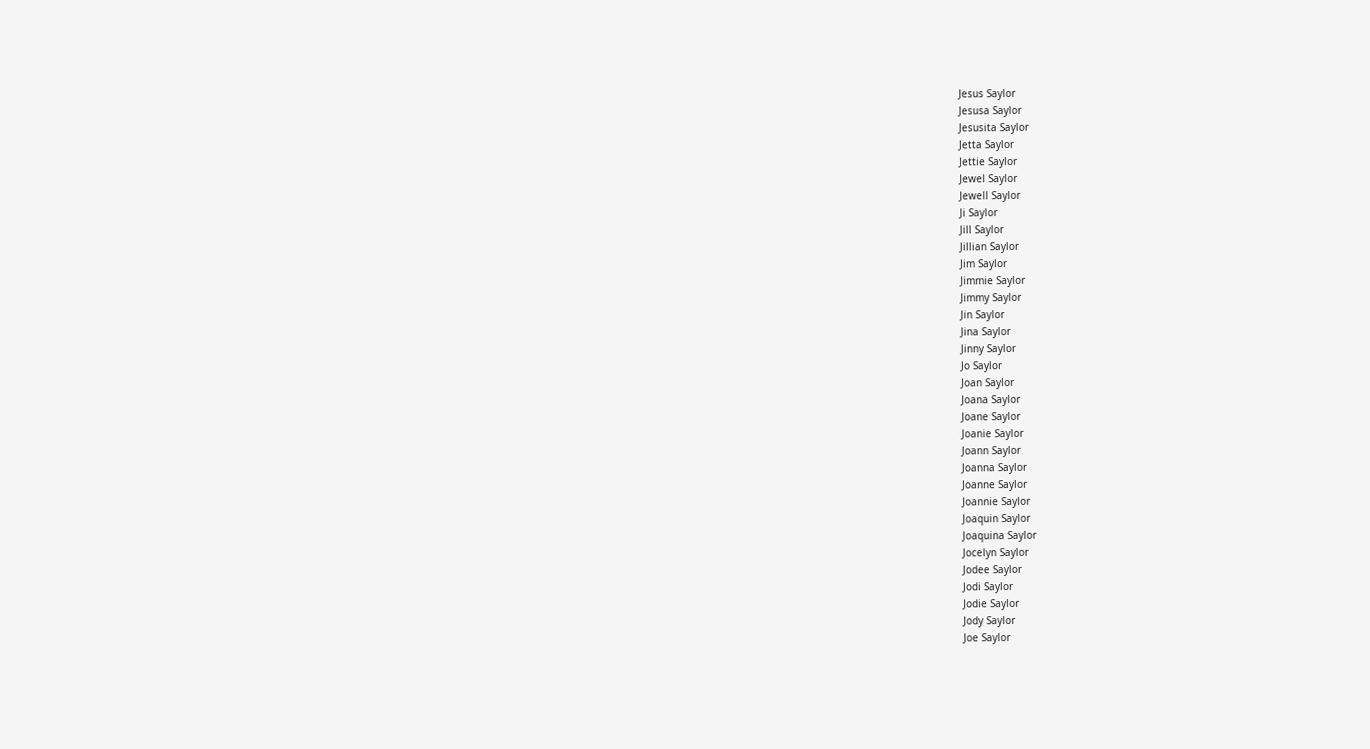Jesus Saylor
Jesusa Saylor
Jesusita Saylor
Jetta Saylor
Jettie Saylor
Jewel Saylor
Jewell Saylor
Ji Saylor
Jill Saylor
Jillian Saylor
Jim Saylor
Jimmie Saylor
Jimmy Saylor
Jin Saylor
Jina Saylor
Jinny Saylor
Jo Saylor
Joan Saylor
Joana Saylor
Joane Saylor
Joanie Saylor
Joann Saylor
Joanna Saylor
Joanne Saylor
Joannie Saylor
Joaquin Saylor
Joaquina Saylor
Jocelyn Saylor
Jodee Saylor
Jodi Saylor
Jodie Saylor
Jody Saylor
Joe Saylor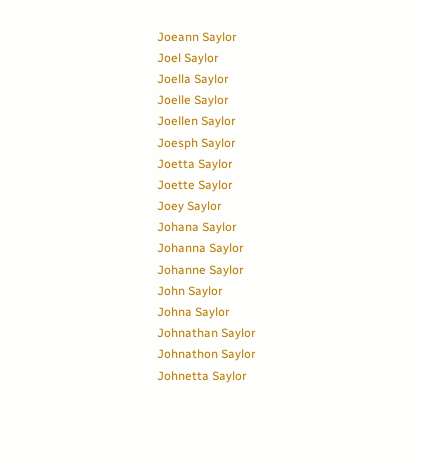Joeann Saylor
Joel Saylor
Joella Saylor
Joelle Saylor
Joellen Saylor
Joesph Saylor
Joetta Saylor
Joette Saylor
Joey Saylor
Johana Saylor
Johanna Saylor
Johanne Saylor
John Saylor
Johna Saylor
Johnathan Saylor
Johnathon Saylor
Johnetta Saylor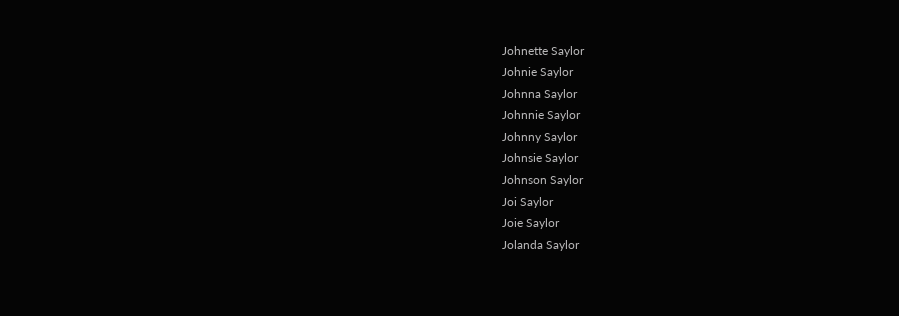Johnette Saylor
Johnie Saylor
Johnna Saylor
Johnnie Saylor
Johnny Saylor
Johnsie Saylor
Johnson Saylor
Joi Saylor
Joie Saylor
Jolanda Saylor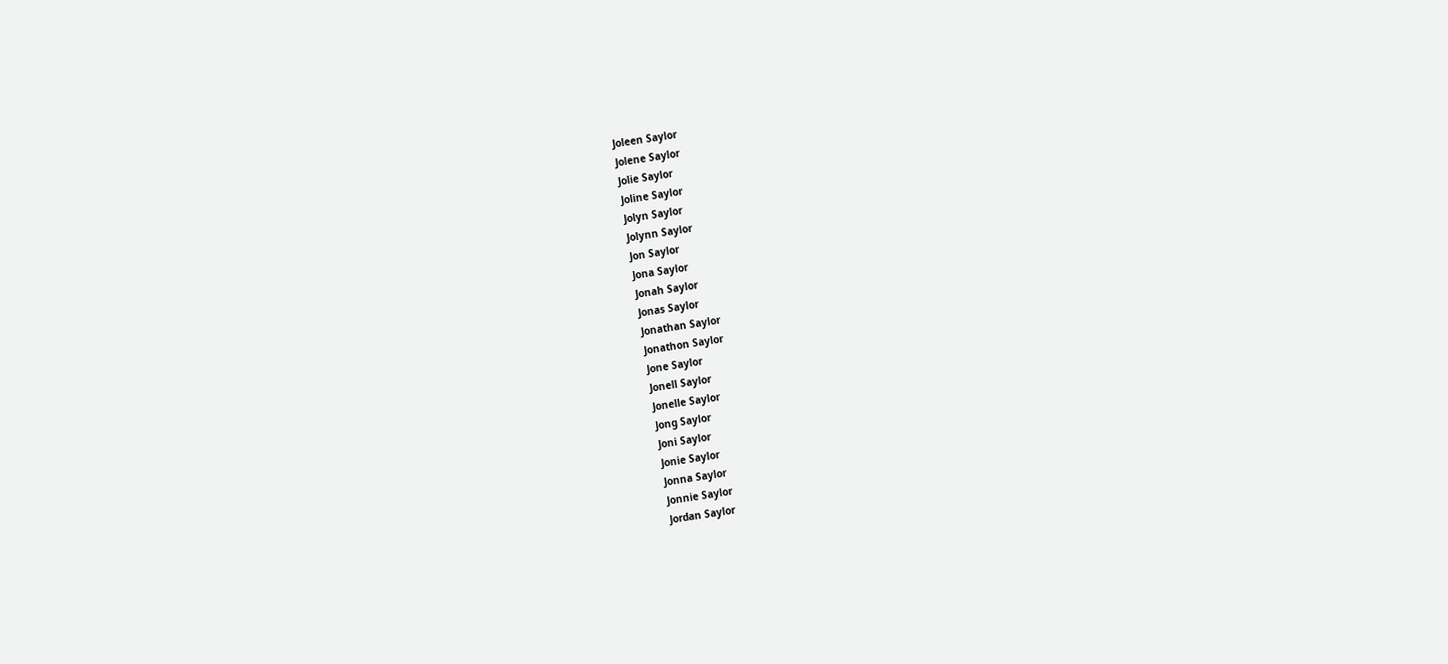Joleen Saylor
Jolene Saylor
Jolie Saylor
Joline Saylor
Jolyn Saylor
Jolynn Saylor
Jon Saylor
Jona Saylor
Jonah Saylor
Jonas Saylor
Jonathan Saylor
Jonathon Saylor
Jone Saylor
Jonell Saylor
Jonelle Saylor
Jong Saylor
Joni Saylor
Jonie Saylor
Jonna Saylor
Jonnie Saylor
Jordan Saylor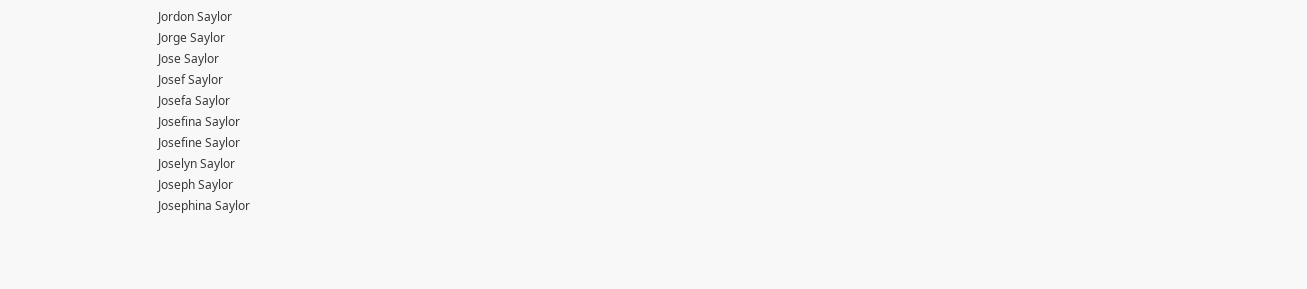Jordon Saylor
Jorge Saylor
Jose Saylor
Josef Saylor
Josefa Saylor
Josefina Saylor
Josefine Saylor
Joselyn Saylor
Joseph Saylor
Josephina Saylor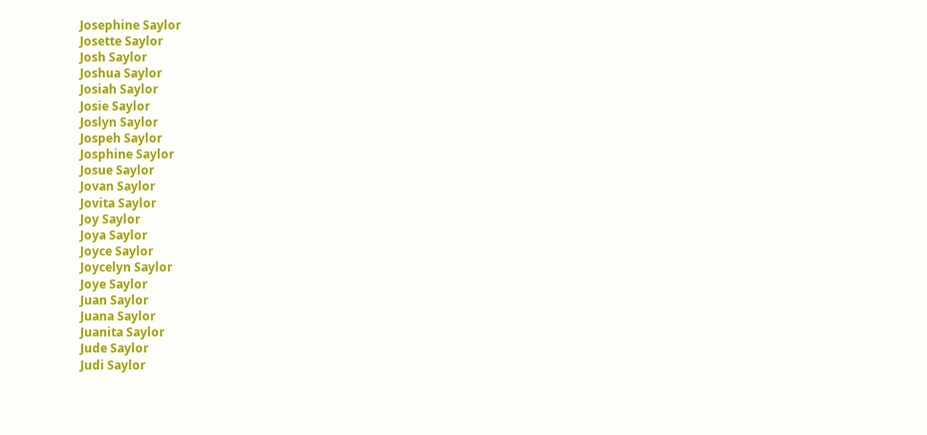Josephine Saylor
Josette Saylor
Josh Saylor
Joshua Saylor
Josiah Saylor
Josie Saylor
Joslyn Saylor
Jospeh Saylor
Josphine Saylor
Josue Saylor
Jovan Saylor
Jovita Saylor
Joy Saylor
Joya Saylor
Joyce Saylor
Joycelyn Saylor
Joye Saylor
Juan Saylor
Juana Saylor
Juanita Saylor
Jude Saylor
Judi Saylor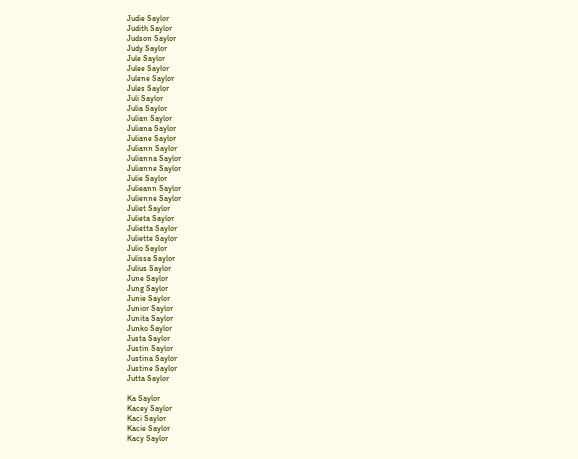Judie Saylor
Judith Saylor
Judson Saylor
Judy Saylor
Jule Saylor
Julee Saylor
Julene Saylor
Jules Saylor
Juli Saylor
Julia Saylor
Julian Saylor
Juliana Saylor
Juliane Saylor
Juliann Saylor
Julianna Saylor
Julianne Saylor
Julie Saylor
Julieann Saylor
Julienne Saylor
Juliet Saylor
Julieta Saylor
Julietta Saylor
Juliette Saylor
Julio Saylor
Julissa Saylor
Julius Saylor
June Saylor
Jung Saylor
Junie Saylor
Junior Saylor
Junita Saylor
Junko Saylor
Justa Saylor
Justin Saylor
Justina Saylor
Justine Saylor
Jutta Saylor

Ka Saylor
Kacey Saylor
Kaci Saylor
Kacie Saylor
Kacy Saylor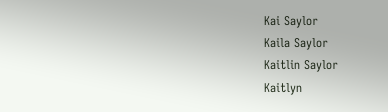Kai Saylor
Kaila Saylor
Kaitlin Saylor
Kaitlyn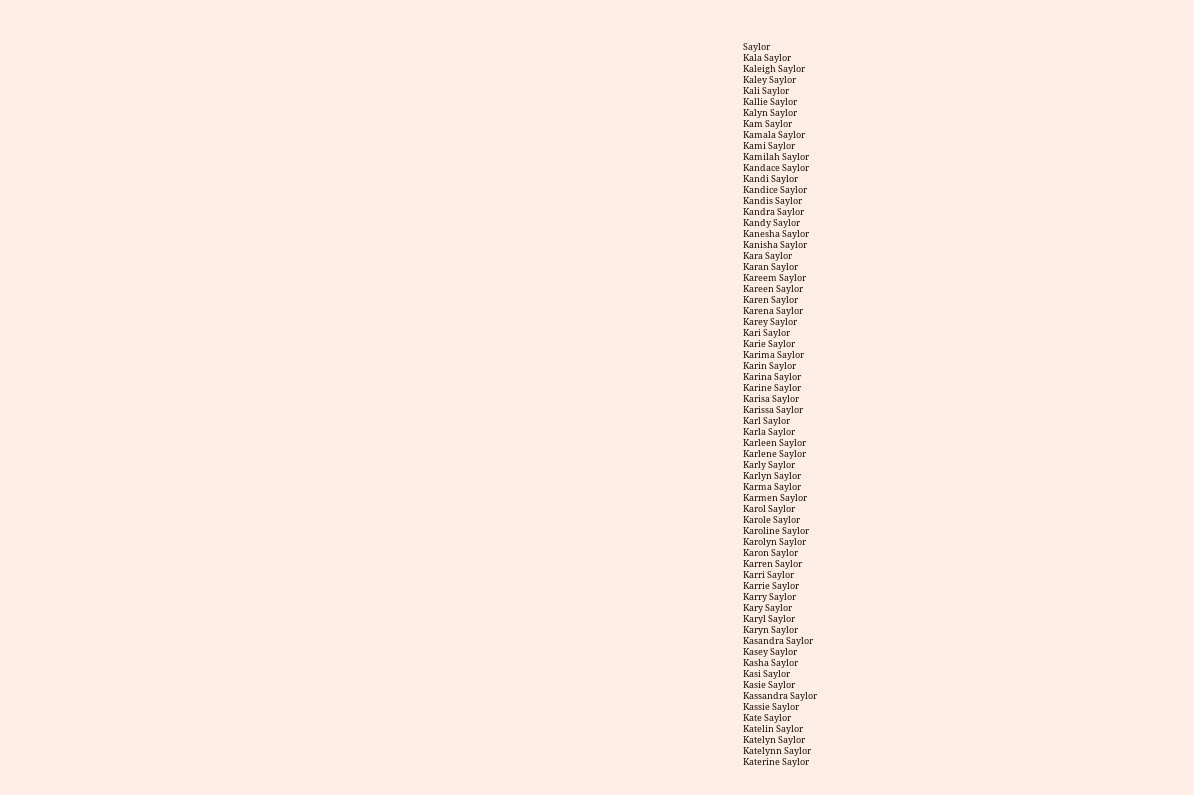Saylor
Kala Saylor
Kaleigh Saylor
Kaley Saylor
Kali Saylor
Kallie Saylor
Kalyn Saylor
Kam Saylor
Kamala Saylor
Kami Saylor
Kamilah Saylor
Kandace Saylor
Kandi Saylor
Kandice Saylor
Kandis Saylor
Kandra Saylor
Kandy Saylor
Kanesha Saylor
Kanisha Saylor
Kara Saylor
Karan Saylor
Kareem Saylor
Kareen Saylor
Karen Saylor
Karena Saylor
Karey Saylor
Kari Saylor
Karie Saylor
Karima Saylor
Karin Saylor
Karina Saylor
Karine Saylor
Karisa Saylor
Karissa Saylor
Karl Saylor
Karla Saylor
Karleen Saylor
Karlene Saylor
Karly Saylor
Karlyn Saylor
Karma Saylor
Karmen Saylor
Karol Saylor
Karole Saylor
Karoline Saylor
Karolyn Saylor
Karon Saylor
Karren Saylor
Karri Saylor
Karrie Saylor
Karry Saylor
Kary Saylor
Karyl Saylor
Karyn Saylor
Kasandra Saylor
Kasey Saylor
Kasha Saylor
Kasi Saylor
Kasie Saylor
Kassandra Saylor
Kassie Saylor
Kate Saylor
Katelin Saylor
Katelyn Saylor
Katelynn Saylor
Katerine Saylor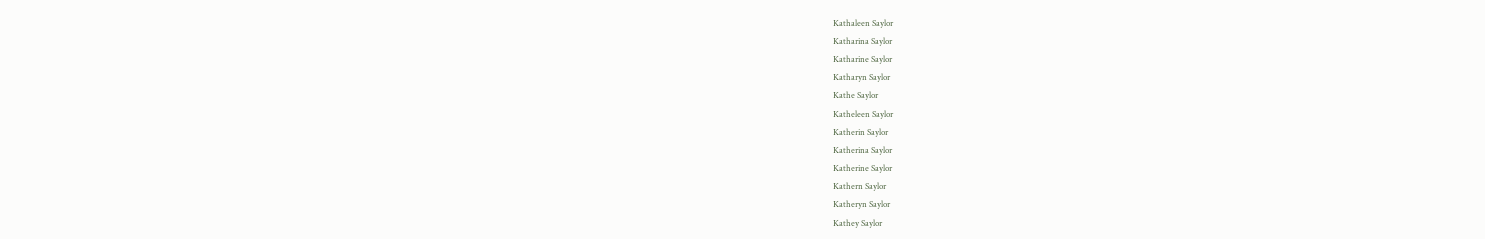Kathaleen Saylor
Katharina Saylor
Katharine Saylor
Katharyn Saylor
Kathe Saylor
Katheleen Saylor
Katherin Saylor
Katherina Saylor
Katherine Saylor
Kathern Saylor
Katheryn Saylor
Kathey Saylor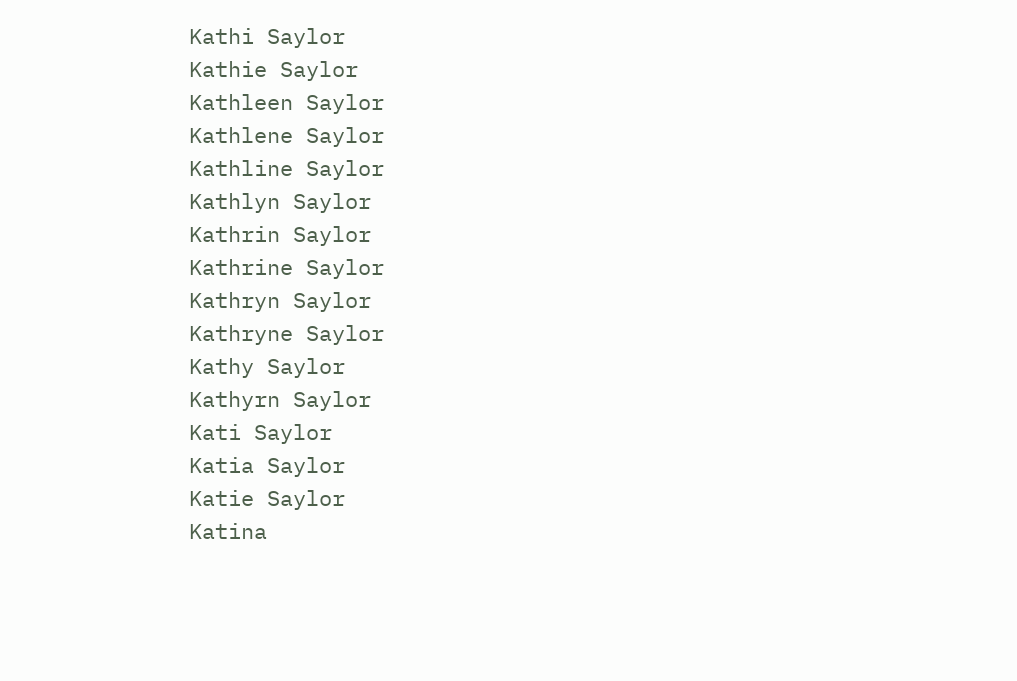Kathi Saylor
Kathie Saylor
Kathleen Saylor
Kathlene Saylor
Kathline Saylor
Kathlyn Saylor
Kathrin Saylor
Kathrine Saylor
Kathryn Saylor
Kathryne Saylor
Kathy Saylor
Kathyrn Saylor
Kati Saylor
Katia Saylor
Katie Saylor
Katina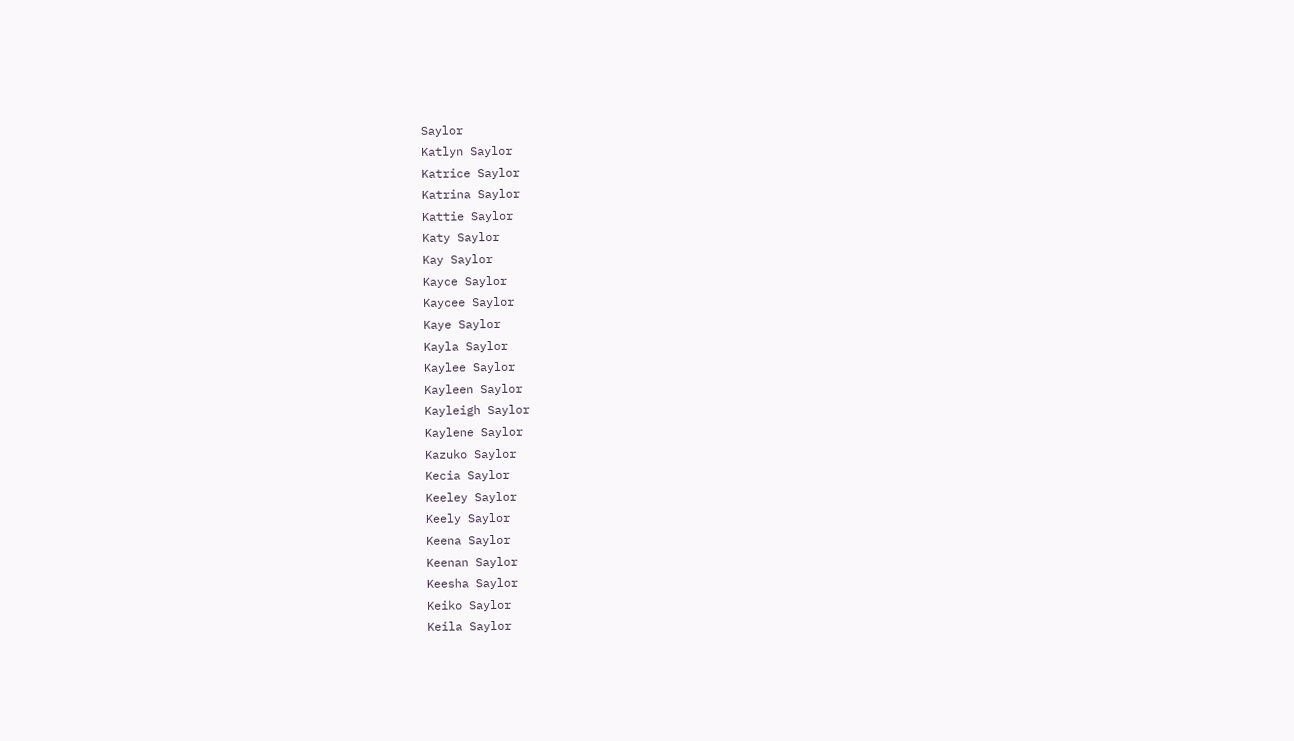Saylor
Katlyn Saylor
Katrice Saylor
Katrina Saylor
Kattie Saylor
Katy Saylor
Kay Saylor
Kayce Saylor
Kaycee Saylor
Kaye Saylor
Kayla Saylor
Kaylee Saylor
Kayleen Saylor
Kayleigh Saylor
Kaylene Saylor
Kazuko Saylor
Kecia Saylor
Keeley Saylor
Keely Saylor
Keena Saylor
Keenan Saylor
Keesha Saylor
Keiko Saylor
Keila Saylor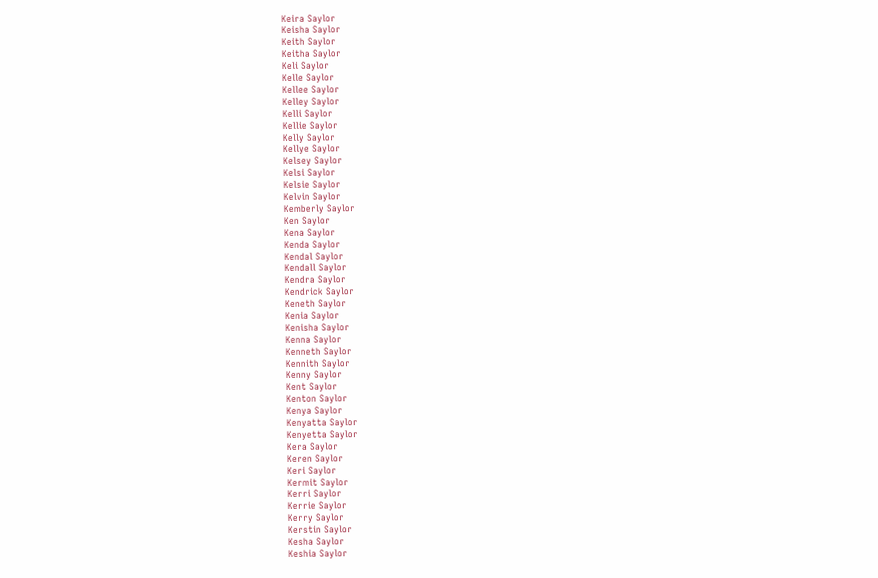Keira Saylor
Keisha Saylor
Keith Saylor
Keitha Saylor
Keli Saylor
Kelle Saylor
Kellee Saylor
Kelley Saylor
Kelli Saylor
Kellie Saylor
Kelly Saylor
Kellye Saylor
Kelsey Saylor
Kelsi Saylor
Kelsie Saylor
Kelvin Saylor
Kemberly Saylor
Ken Saylor
Kena Saylor
Kenda Saylor
Kendal Saylor
Kendall Saylor
Kendra Saylor
Kendrick Saylor
Keneth Saylor
Kenia Saylor
Kenisha Saylor
Kenna Saylor
Kenneth Saylor
Kennith Saylor
Kenny Saylor
Kent Saylor
Kenton Saylor
Kenya Saylor
Kenyatta Saylor
Kenyetta Saylor
Kera Saylor
Keren Saylor
Keri Saylor
Kermit Saylor
Kerri Saylor
Kerrie Saylor
Kerry Saylor
Kerstin Saylor
Kesha Saylor
Keshia Saylor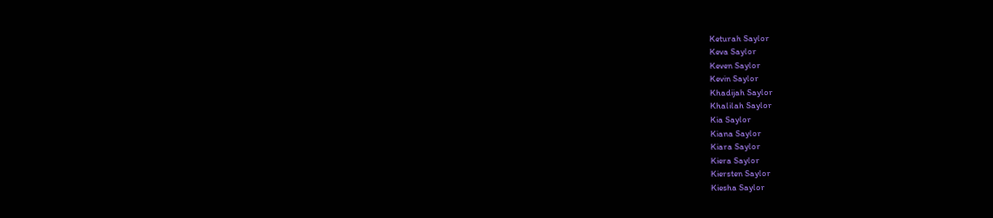Keturah Saylor
Keva Saylor
Keven Saylor
Kevin Saylor
Khadijah Saylor
Khalilah Saylor
Kia Saylor
Kiana Saylor
Kiara Saylor
Kiera Saylor
Kiersten Saylor
Kiesha Saylor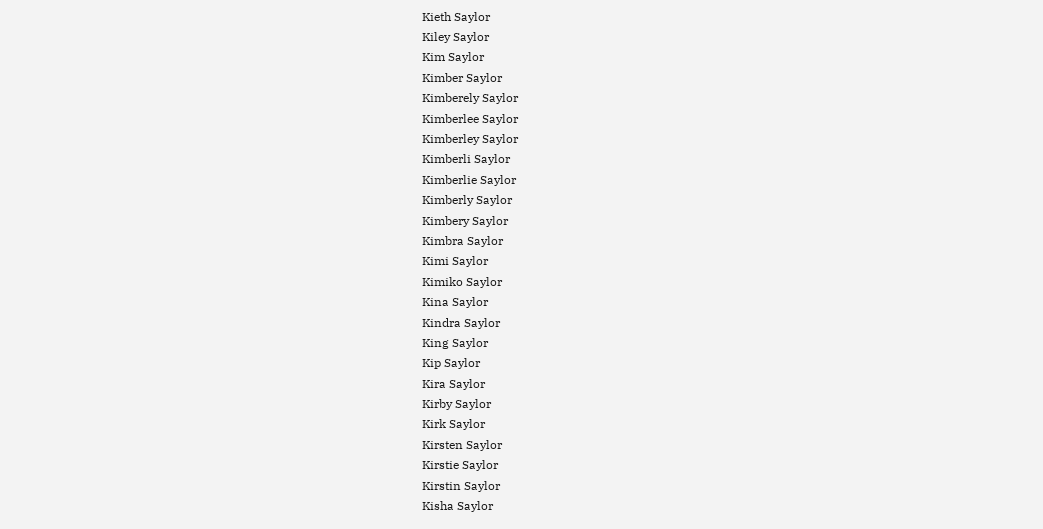Kieth Saylor
Kiley Saylor
Kim Saylor
Kimber Saylor
Kimberely Saylor
Kimberlee Saylor
Kimberley Saylor
Kimberli Saylor
Kimberlie Saylor
Kimberly Saylor
Kimbery Saylor
Kimbra Saylor
Kimi Saylor
Kimiko Saylor
Kina Saylor
Kindra Saylor
King Saylor
Kip Saylor
Kira Saylor
Kirby Saylor
Kirk Saylor
Kirsten Saylor
Kirstie Saylor
Kirstin Saylor
Kisha Saylor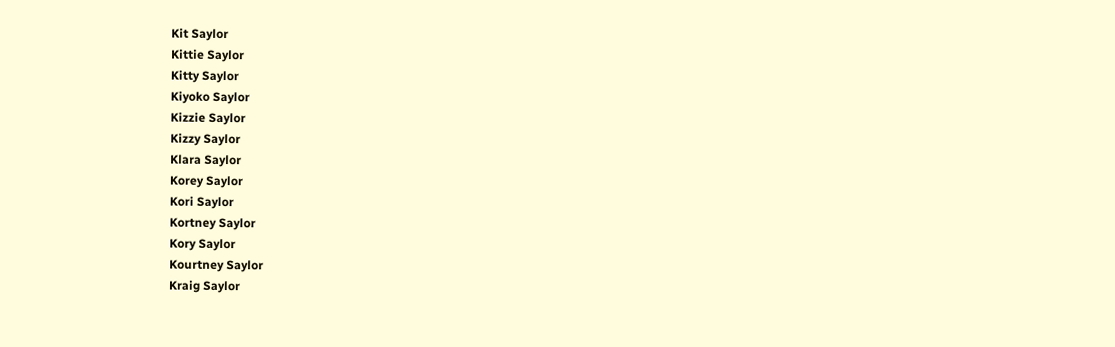Kit Saylor
Kittie Saylor
Kitty Saylor
Kiyoko Saylor
Kizzie Saylor
Kizzy Saylor
Klara Saylor
Korey Saylor
Kori Saylor
Kortney Saylor
Kory Saylor
Kourtney Saylor
Kraig Saylor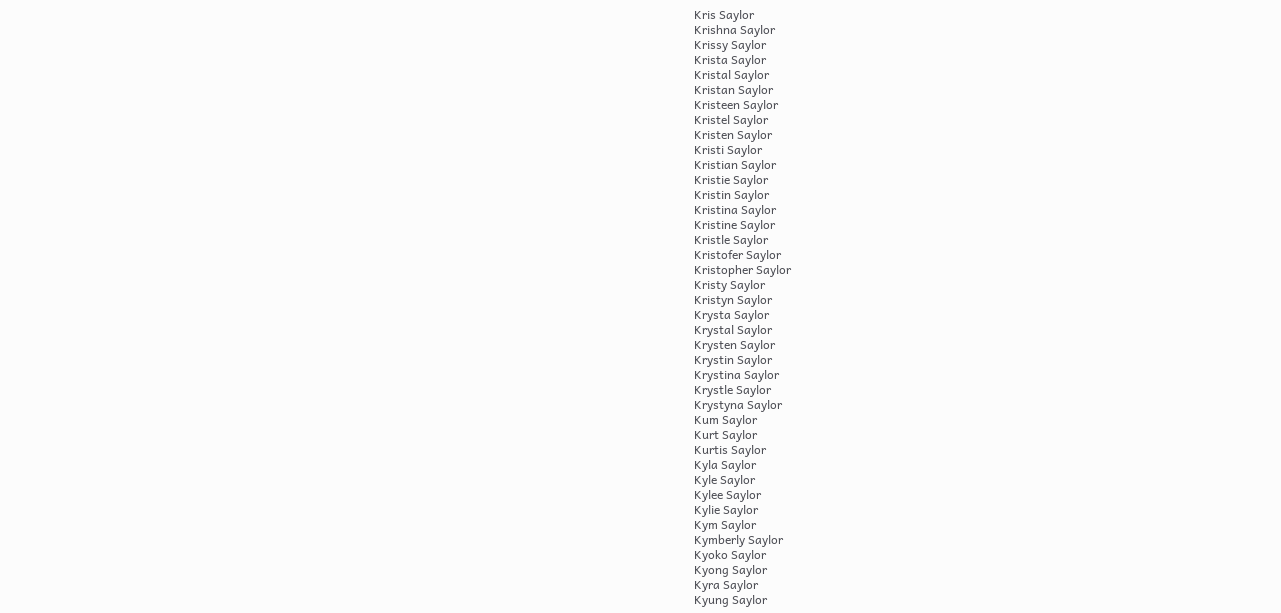Kris Saylor
Krishna Saylor
Krissy Saylor
Krista Saylor
Kristal Saylor
Kristan Saylor
Kristeen Saylor
Kristel Saylor
Kristen Saylor
Kristi Saylor
Kristian Saylor
Kristie Saylor
Kristin Saylor
Kristina Saylor
Kristine Saylor
Kristle Saylor
Kristofer Saylor
Kristopher Saylor
Kristy Saylor
Kristyn Saylor
Krysta Saylor
Krystal Saylor
Krysten Saylor
Krystin Saylor
Krystina Saylor
Krystle Saylor
Krystyna Saylor
Kum Saylor
Kurt Saylor
Kurtis Saylor
Kyla Saylor
Kyle Saylor
Kylee Saylor
Kylie Saylor
Kym Saylor
Kymberly Saylor
Kyoko Saylor
Kyong Saylor
Kyra Saylor
Kyung Saylor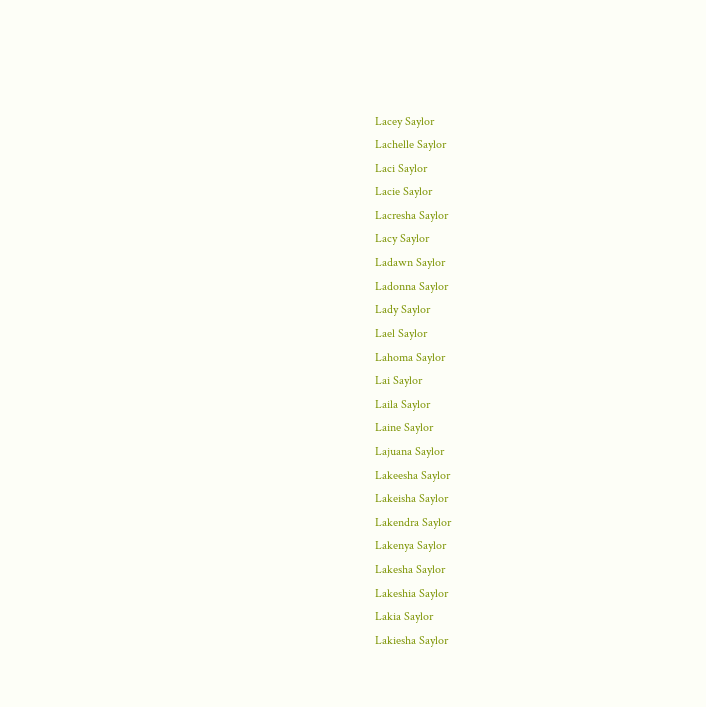Lacey Saylor
Lachelle Saylor
Laci Saylor
Lacie Saylor
Lacresha Saylor
Lacy Saylor
Ladawn Saylor
Ladonna Saylor
Lady Saylor
Lael Saylor
Lahoma Saylor
Lai Saylor
Laila Saylor
Laine Saylor
Lajuana Saylor
Lakeesha Saylor
Lakeisha Saylor
Lakendra Saylor
Lakenya Saylor
Lakesha Saylor
Lakeshia Saylor
Lakia Saylor
Lakiesha Saylor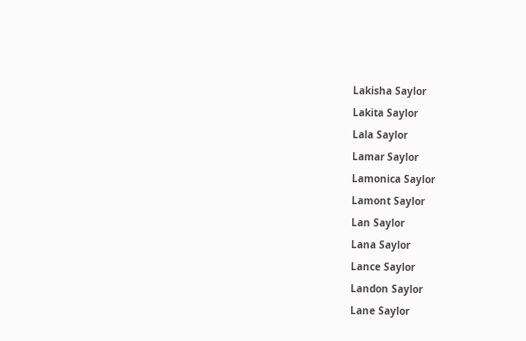Lakisha Saylor
Lakita Saylor
Lala Saylor
Lamar Saylor
Lamonica Saylor
Lamont Saylor
Lan Saylor
Lana Saylor
Lance Saylor
Landon Saylor
Lane Saylor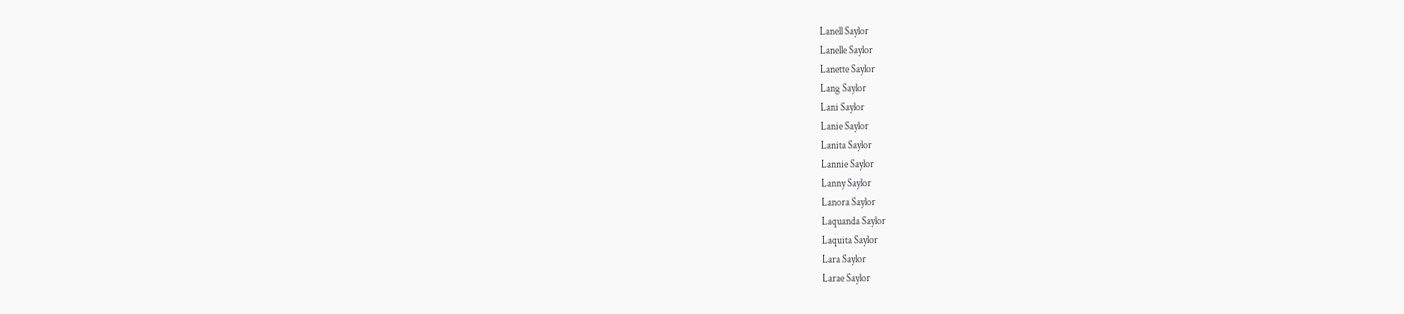Lanell Saylor
Lanelle Saylor
Lanette Saylor
Lang Saylor
Lani Saylor
Lanie Saylor
Lanita Saylor
Lannie Saylor
Lanny Saylor
Lanora Saylor
Laquanda Saylor
Laquita Saylor
Lara Saylor
Larae Saylor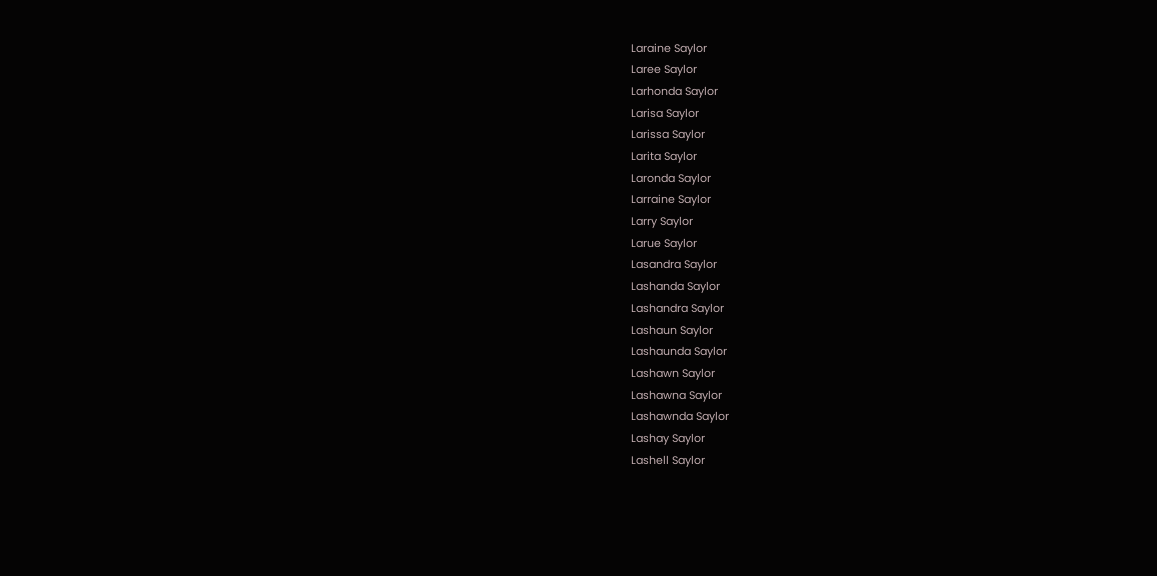Laraine Saylor
Laree Saylor
Larhonda Saylor
Larisa Saylor
Larissa Saylor
Larita Saylor
Laronda Saylor
Larraine Saylor
Larry Saylor
Larue Saylor
Lasandra Saylor
Lashanda Saylor
Lashandra Saylor
Lashaun Saylor
Lashaunda Saylor
Lashawn Saylor
Lashawna Saylor
Lashawnda Saylor
Lashay Saylor
Lashell Saylor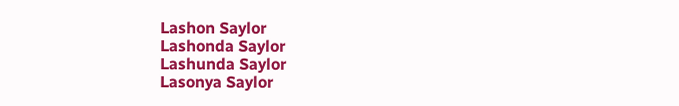Lashon Saylor
Lashonda Saylor
Lashunda Saylor
Lasonya Saylor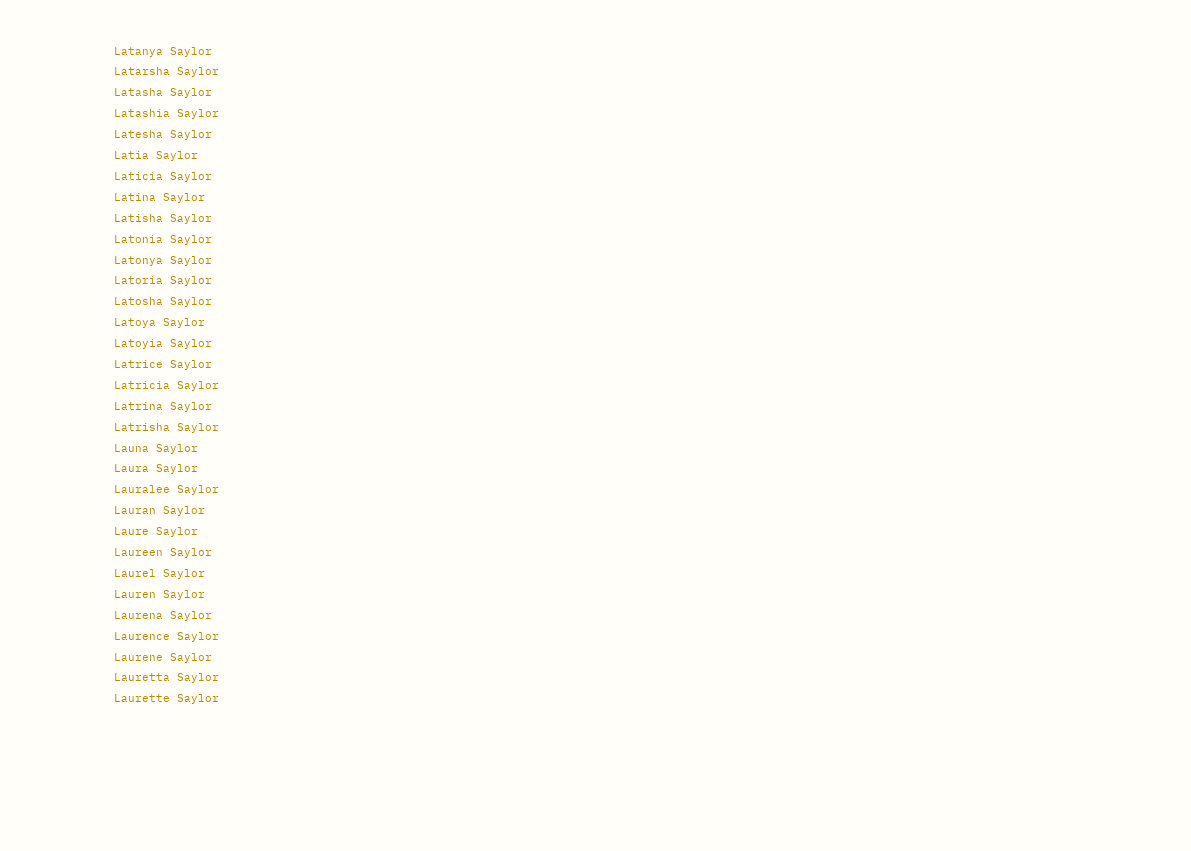Latanya Saylor
Latarsha Saylor
Latasha Saylor
Latashia Saylor
Latesha Saylor
Latia Saylor
Laticia Saylor
Latina Saylor
Latisha Saylor
Latonia Saylor
Latonya Saylor
Latoria Saylor
Latosha Saylor
Latoya Saylor
Latoyia Saylor
Latrice Saylor
Latricia Saylor
Latrina Saylor
Latrisha Saylor
Launa Saylor
Laura Saylor
Lauralee Saylor
Lauran Saylor
Laure Saylor
Laureen Saylor
Laurel Saylor
Lauren Saylor
Laurena Saylor
Laurence Saylor
Laurene Saylor
Lauretta Saylor
Laurette Saylor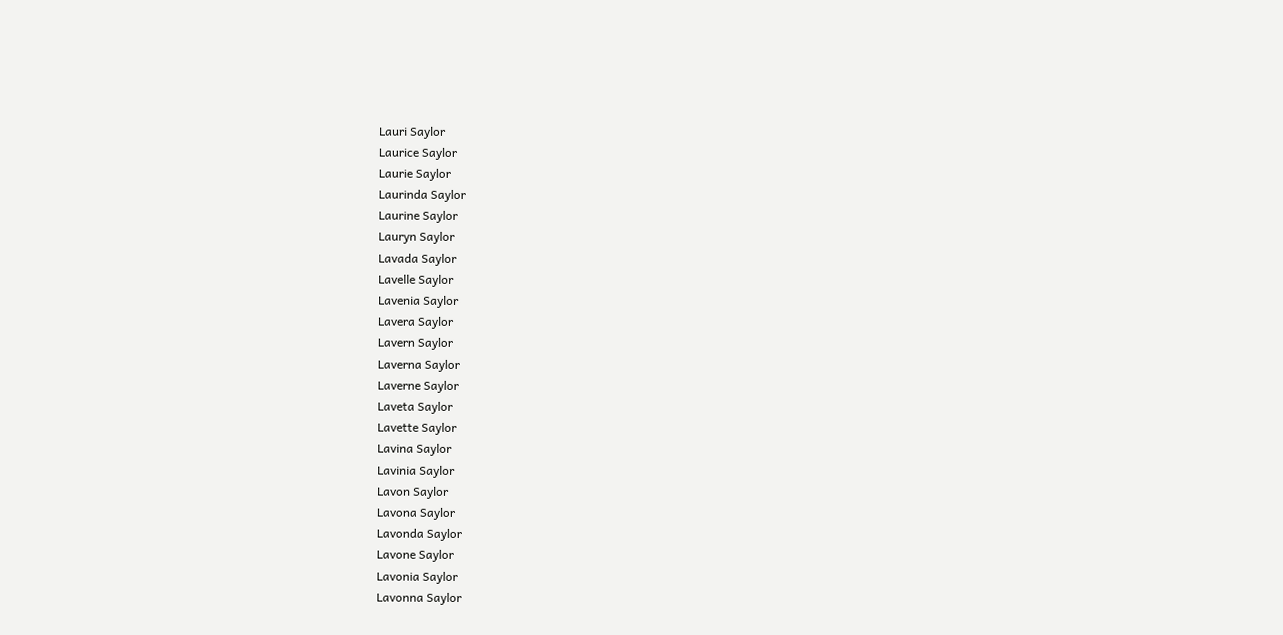Lauri Saylor
Laurice Saylor
Laurie Saylor
Laurinda Saylor
Laurine Saylor
Lauryn Saylor
Lavada Saylor
Lavelle Saylor
Lavenia Saylor
Lavera Saylor
Lavern Saylor
Laverna Saylor
Laverne Saylor
Laveta Saylor
Lavette Saylor
Lavina Saylor
Lavinia Saylor
Lavon Saylor
Lavona Saylor
Lavonda Saylor
Lavone Saylor
Lavonia Saylor
Lavonna Saylor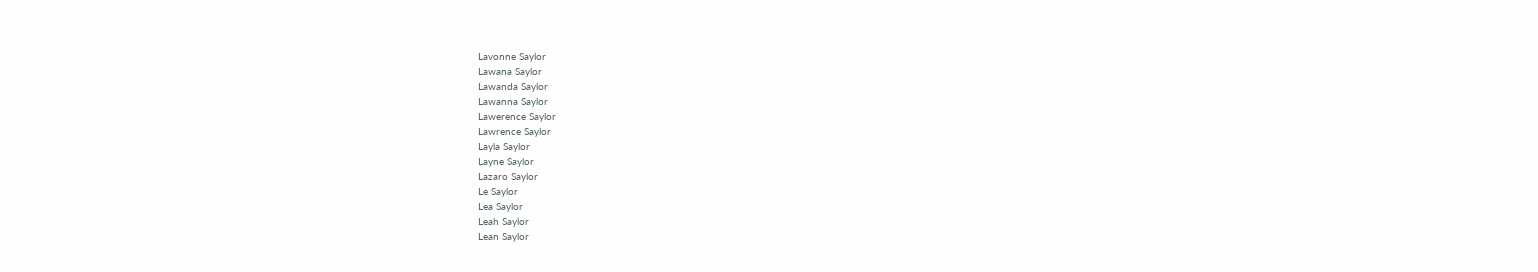Lavonne Saylor
Lawana Saylor
Lawanda Saylor
Lawanna Saylor
Lawerence Saylor
Lawrence Saylor
Layla Saylor
Layne Saylor
Lazaro Saylor
Le Saylor
Lea Saylor
Leah Saylor
Lean Saylor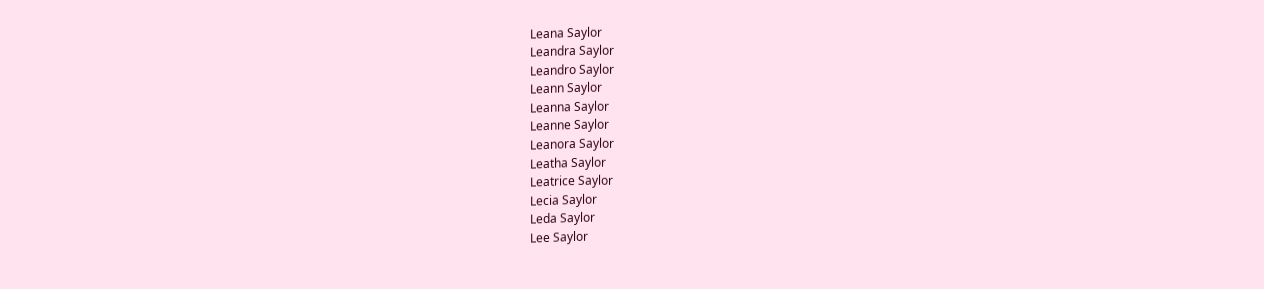Leana Saylor
Leandra Saylor
Leandro Saylor
Leann Saylor
Leanna Saylor
Leanne Saylor
Leanora Saylor
Leatha Saylor
Leatrice Saylor
Lecia Saylor
Leda Saylor
Lee Saylor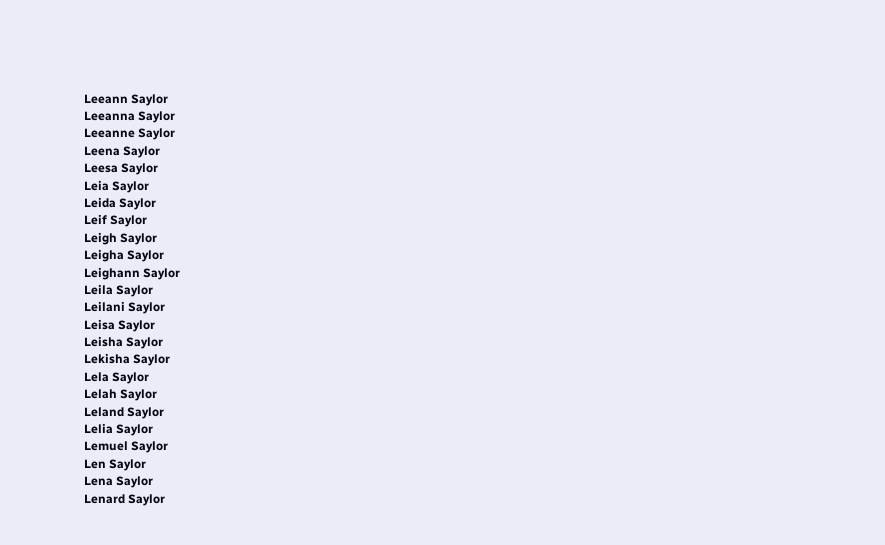Leeann Saylor
Leeanna Saylor
Leeanne Saylor
Leena Saylor
Leesa Saylor
Leia Saylor
Leida Saylor
Leif Saylor
Leigh Saylor
Leigha Saylor
Leighann Saylor
Leila Saylor
Leilani Saylor
Leisa Saylor
Leisha Saylor
Lekisha Saylor
Lela Saylor
Lelah Saylor
Leland Saylor
Lelia Saylor
Lemuel Saylor
Len Saylor
Lena Saylor
Lenard Saylor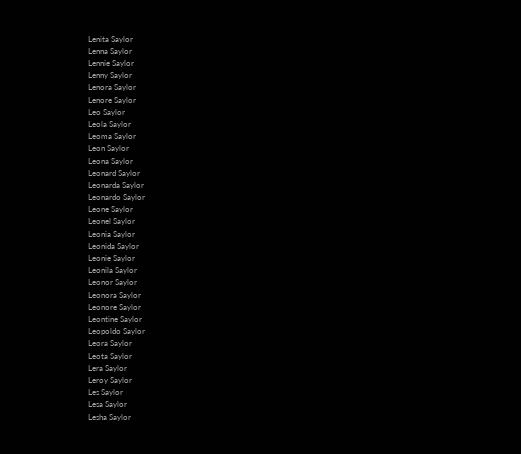Lenita Saylor
Lenna Saylor
Lennie Saylor
Lenny Saylor
Lenora Saylor
Lenore Saylor
Leo Saylor
Leola Saylor
Leoma Saylor
Leon Saylor
Leona Saylor
Leonard Saylor
Leonarda Saylor
Leonardo Saylor
Leone Saylor
Leonel Saylor
Leonia Saylor
Leonida Saylor
Leonie Saylor
Leonila Saylor
Leonor Saylor
Leonora Saylor
Leonore Saylor
Leontine Saylor
Leopoldo Saylor
Leora Saylor
Leota Saylor
Lera Saylor
Leroy Saylor
Les Saylor
Lesa Saylor
Lesha Saylor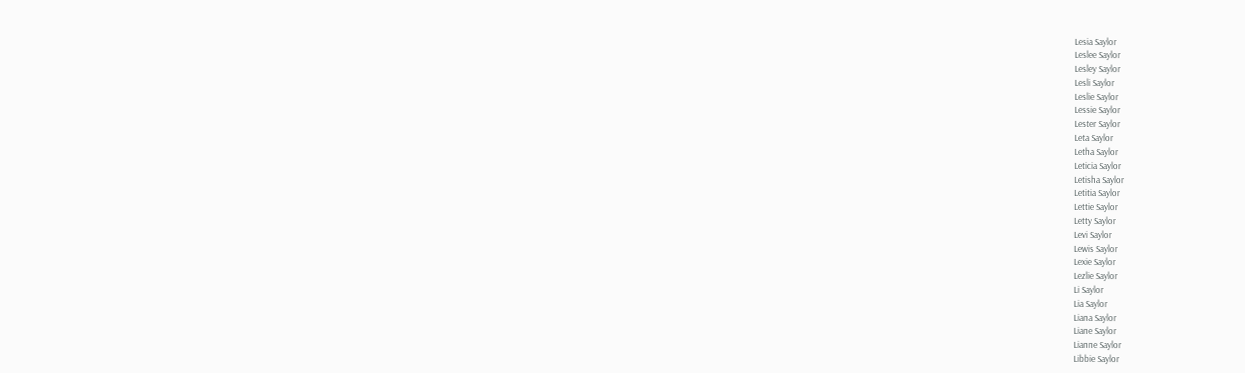Lesia Saylor
Leslee Saylor
Lesley Saylor
Lesli Saylor
Leslie Saylor
Lessie Saylor
Lester Saylor
Leta Saylor
Letha Saylor
Leticia Saylor
Letisha Saylor
Letitia Saylor
Lettie Saylor
Letty Saylor
Levi Saylor
Lewis Saylor
Lexie Saylor
Lezlie Saylor
Li Saylor
Lia Saylor
Liana Saylor
Liane Saylor
Lianne Saylor
Libbie Saylor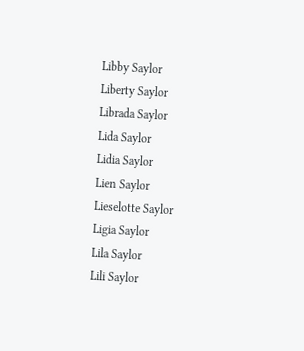Libby Saylor
Liberty Saylor
Librada Saylor
Lida Saylor
Lidia Saylor
Lien Saylor
Lieselotte Saylor
Ligia Saylor
Lila Saylor
Lili Saylor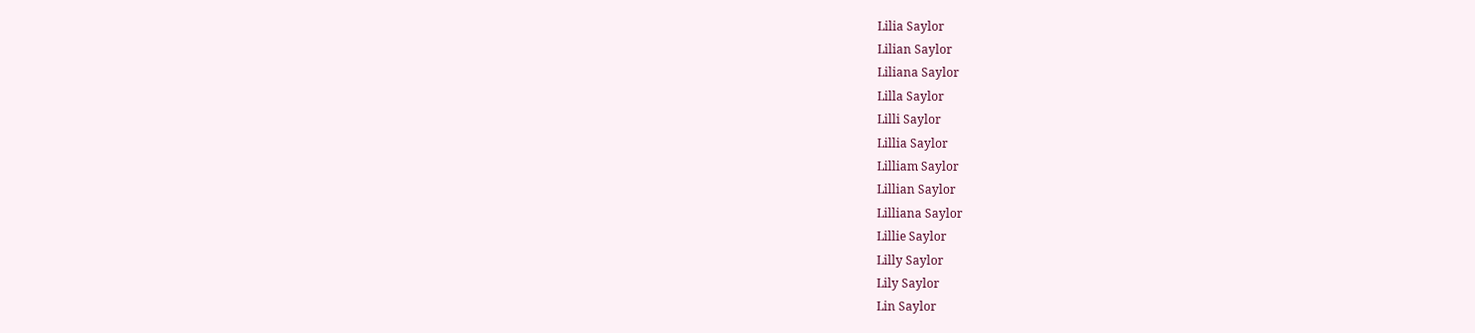Lilia Saylor
Lilian Saylor
Liliana Saylor
Lilla Saylor
Lilli Saylor
Lillia Saylor
Lilliam Saylor
Lillian Saylor
Lilliana Saylor
Lillie Saylor
Lilly Saylor
Lily Saylor
Lin Saylor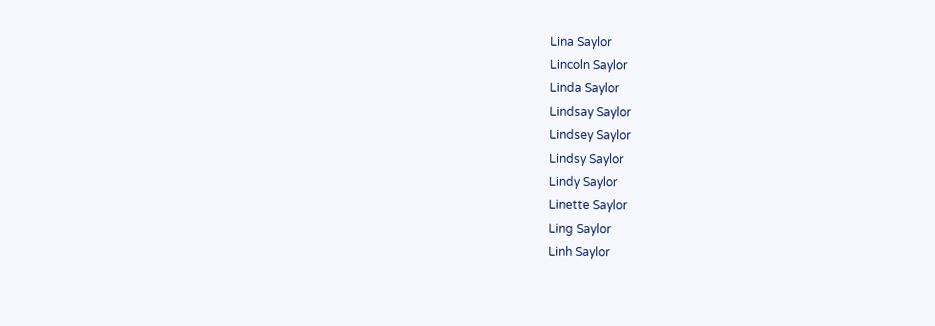Lina Saylor
Lincoln Saylor
Linda Saylor
Lindsay Saylor
Lindsey Saylor
Lindsy Saylor
Lindy Saylor
Linette Saylor
Ling Saylor
Linh Saylor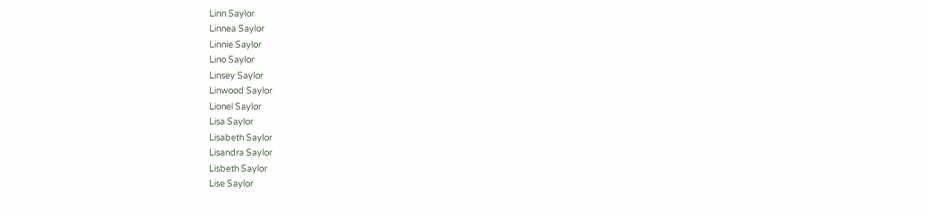Linn Saylor
Linnea Saylor
Linnie Saylor
Lino Saylor
Linsey Saylor
Linwood Saylor
Lionel Saylor
Lisa Saylor
Lisabeth Saylor
Lisandra Saylor
Lisbeth Saylor
Lise Saylor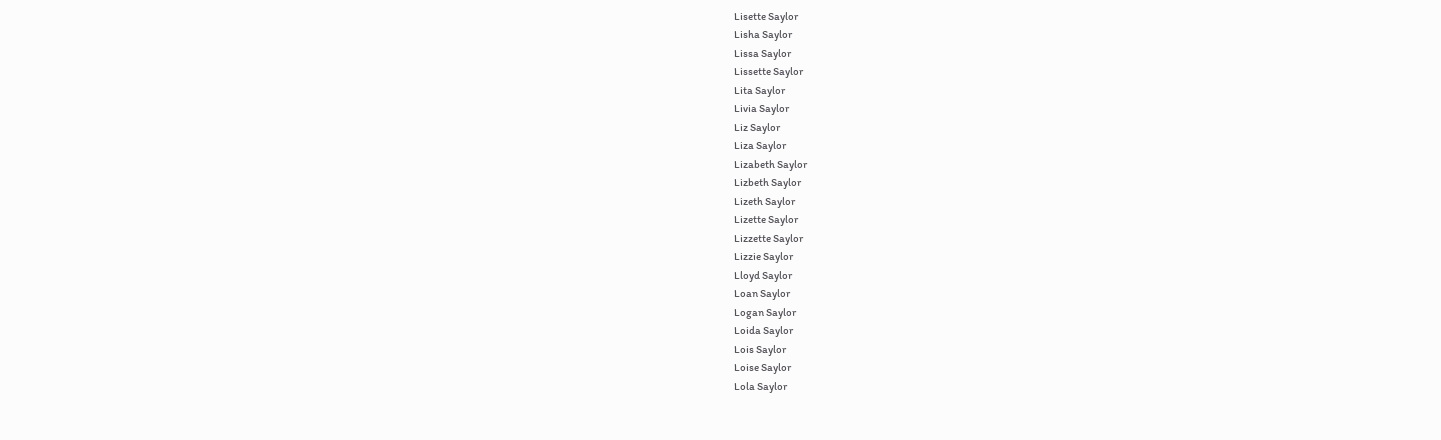Lisette Saylor
Lisha Saylor
Lissa Saylor
Lissette Saylor
Lita Saylor
Livia Saylor
Liz Saylor
Liza Saylor
Lizabeth Saylor
Lizbeth Saylor
Lizeth Saylor
Lizette Saylor
Lizzette Saylor
Lizzie Saylor
Lloyd Saylor
Loan Saylor
Logan Saylor
Loida Saylor
Lois Saylor
Loise Saylor
Lola Saylor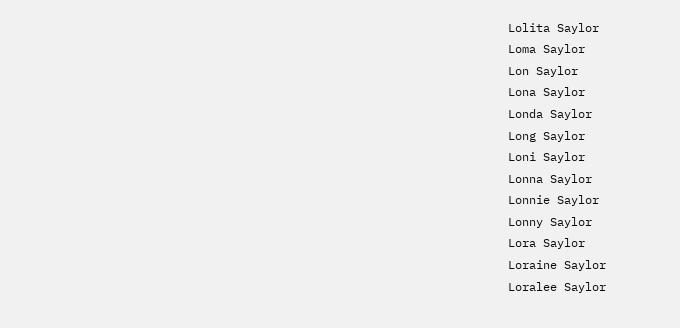Lolita Saylor
Loma Saylor
Lon Saylor
Lona Saylor
Londa Saylor
Long Saylor
Loni Saylor
Lonna Saylor
Lonnie Saylor
Lonny Saylor
Lora Saylor
Loraine Saylor
Loralee Saylor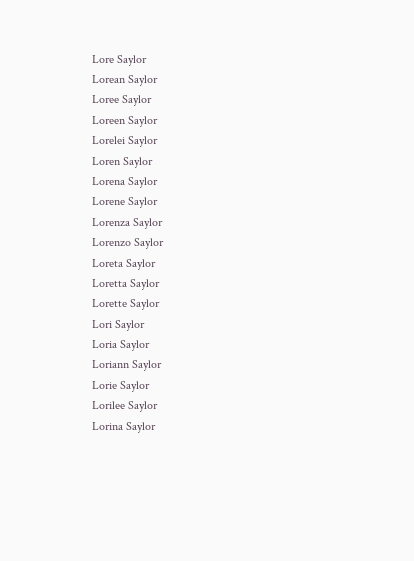Lore Saylor
Lorean Saylor
Loree Saylor
Loreen Saylor
Lorelei Saylor
Loren Saylor
Lorena Saylor
Lorene Saylor
Lorenza Saylor
Lorenzo Saylor
Loreta Saylor
Loretta Saylor
Lorette Saylor
Lori Saylor
Loria Saylor
Loriann Saylor
Lorie Saylor
Lorilee Saylor
Lorina Saylor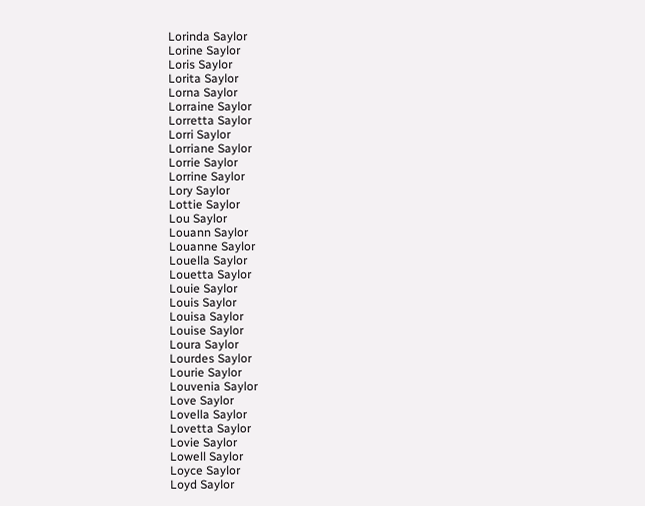Lorinda Saylor
Lorine Saylor
Loris Saylor
Lorita Saylor
Lorna Saylor
Lorraine Saylor
Lorretta Saylor
Lorri Saylor
Lorriane Saylor
Lorrie Saylor
Lorrine Saylor
Lory Saylor
Lottie Saylor
Lou Saylor
Louann Saylor
Louanne Saylor
Louella Saylor
Louetta Saylor
Louie Saylor
Louis Saylor
Louisa Saylor
Louise Saylor
Loura Saylor
Lourdes Saylor
Lourie Saylor
Louvenia Saylor
Love Saylor
Lovella Saylor
Lovetta Saylor
Lovie Saylor
Lowell Saylor
Loyce Saylor
Loyd Saylor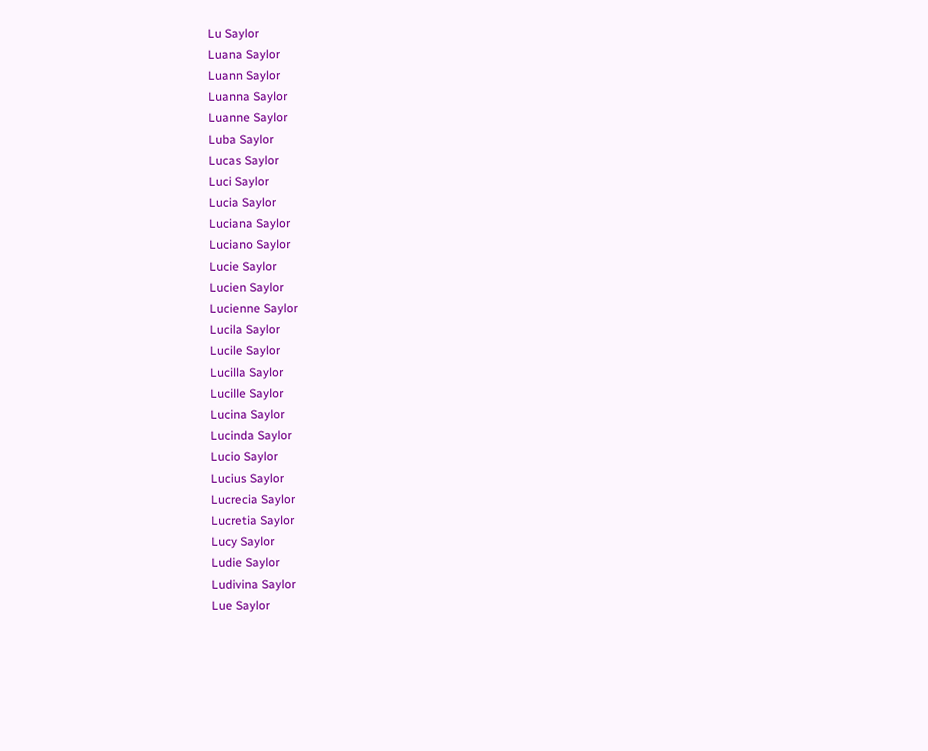Lu Saylor
Luana Saylor
Luann Saylor
Luanna Saylor
Luanne Saylor
Luba Saylor
Lucas Saylor
Luci Saylor
Lucia Saylor
Luciana Saylor
Luciano Saylor
Lucie Saylor
Lucien Saylor
Lucienne Saylor
Lucila Saylor
Lucile Saylor
Lucilla Saylor
Lucille Saylor
Lucina Saylor
Lucinda Saylor
Lucio Saylor
Lucius Saylor
Lucrecia Saylor
Lucretia Saylor
Lucy Saylor
Ludie Saylor
Ludivina Saylor
Lue Saylor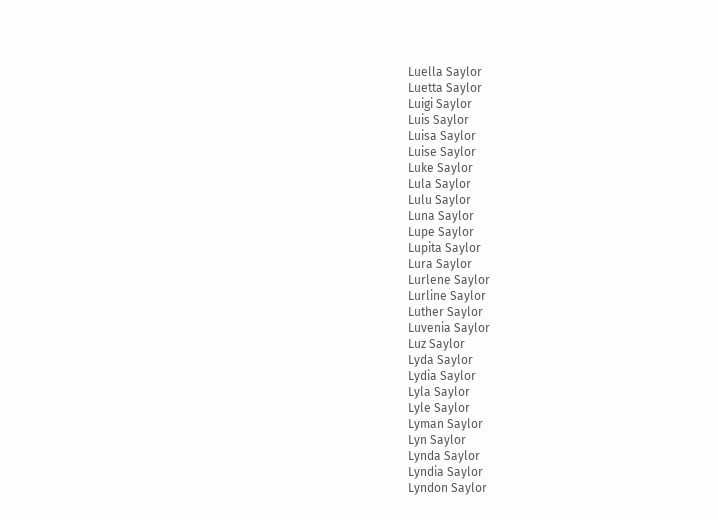Luella Saylor
Luetta Saylor
Luigi Saylor
Luis Saylor
Luisa Saylor
Luise Saylor
Luke Saylor
Lula Saylor
Lulu Saylor
Luna Saylor
Lupe Saylor
Lupita Saylor
Lura Saylor
Lurlene Saylor
Lurline Saylor
Luther Saylor
Luvenia Saylor
Luz Saylor
Lyda Saylor
Lydia Saylor
Lyla Saylor
Lyle Saylor
Lyman Saylor
Lyn Saylor
Lynda Saylor
Lyndia Saylor
Lyndon Saylor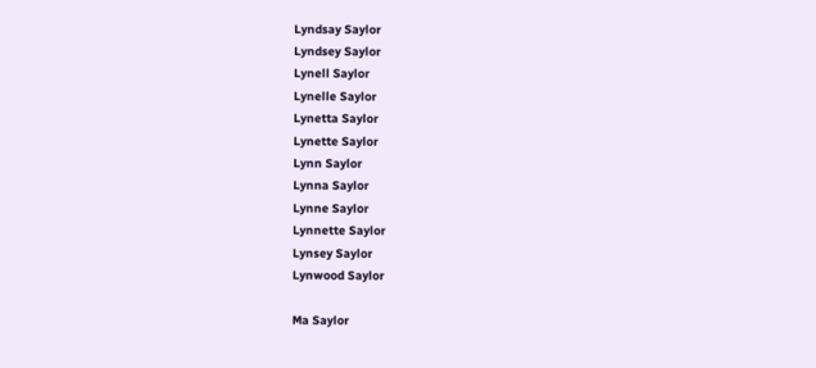Lyndsay Saylor
Lyndsey Saylor
Lynell Saylor
Lynelle Saylor
Lynetta Saylor
Lynette Saylor
Lynn Saylor
Lynna Saylor
Lynne Saylor
Lynnette Saylor
Lynsey Saylor
Lynwood Saylor

Ma Saylor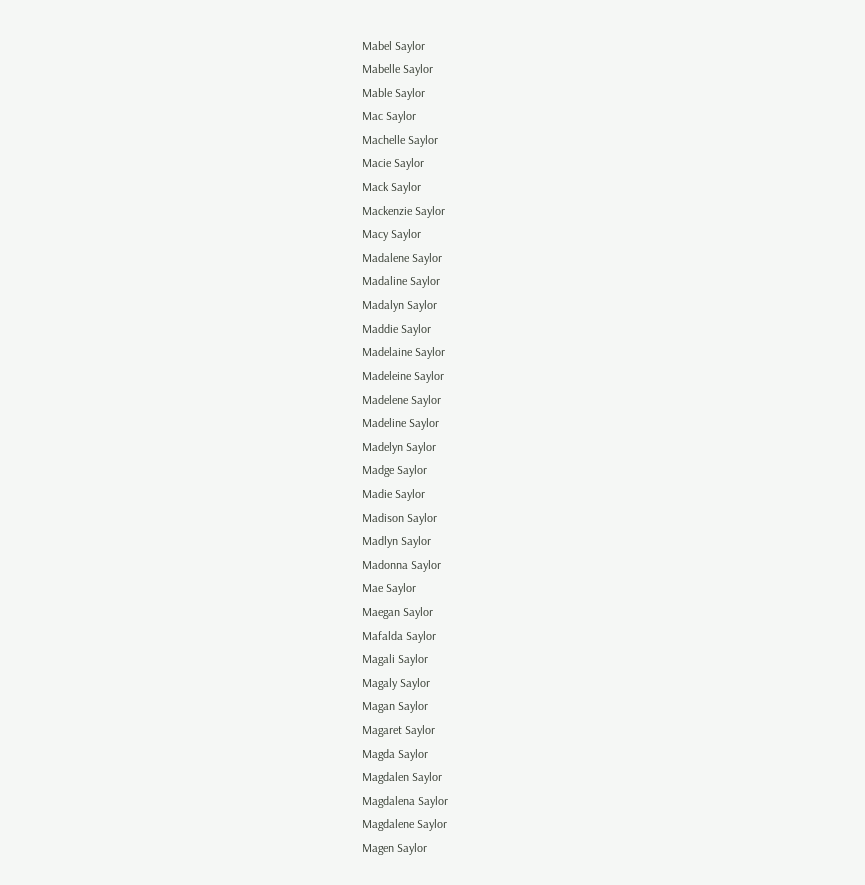Mabel Saylor
Mabelle Saylor
Mable Saylor
Mac Saylor
Machelle Saylor
Macie Saylor
Mack Saylor
Mackenzie Saylor
Macy Saylor
Madalene Saylor
Madaline Saylor
Madalyn Saylor
Maddie Saylor
Madelaine Saylor
Madeleine Saylor
Madelene Saylor
Madeline Saylor
Madelyn Saylor
Madge Saylor
Madie Saylor
Madison Saylor
Madlyn Saylor
Madonna Saylor
Mae Saylor
Maegan Saylor
Mafalda Saylor
Magali Saylor
Magaly Saylor
Magan Saylor
Magaret Saylor
Magda Saylor
Magdalen Saylor
Magdalena Saylor
Magdalene Saylor
Magen Saylor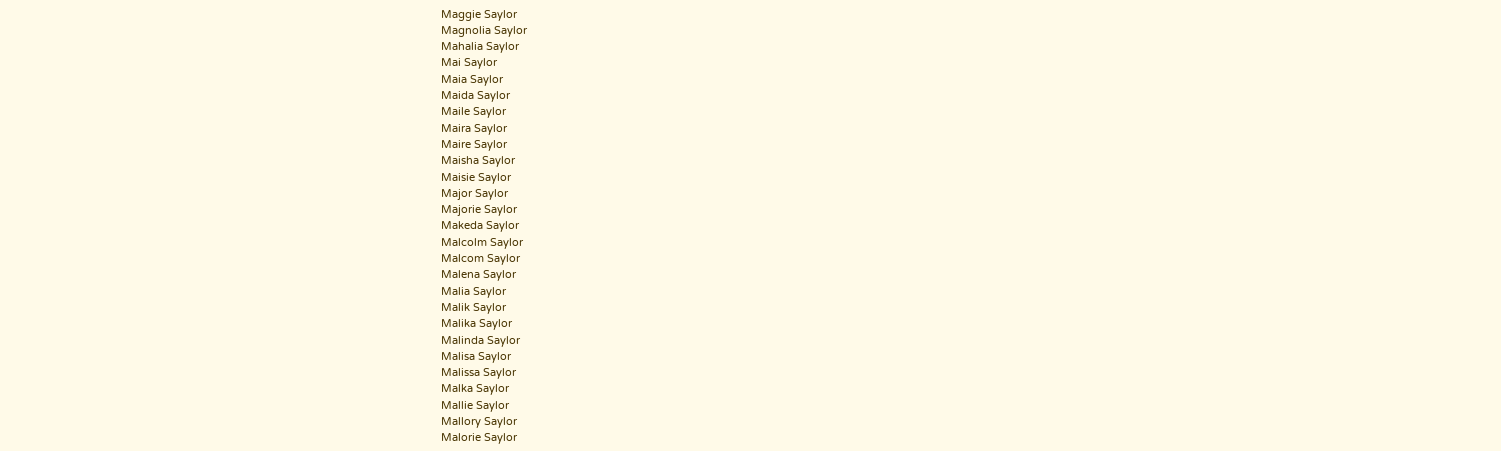Maggie Saylor
Magnolia Saylor
Mahalia Saylor
Mai Saylor
Maia Saylor
Maida Saylor
Maile Saylor
Maira Saylor
Maire Saylor
Maisha Saylor
Maisie Saylor
Major Saylor
Majorie Saylor
Makeda Saylor
Malcolm Saylor
Malcom Saylor
Malena Saylor
Malia Saylor
Malik Saylor
Malika Saylor
Malinda Saylor
Malisa Saylor
Malissa Saylor
Malka Saylor
Mallie Saylor
Mallory Saylor
Malorie Saylor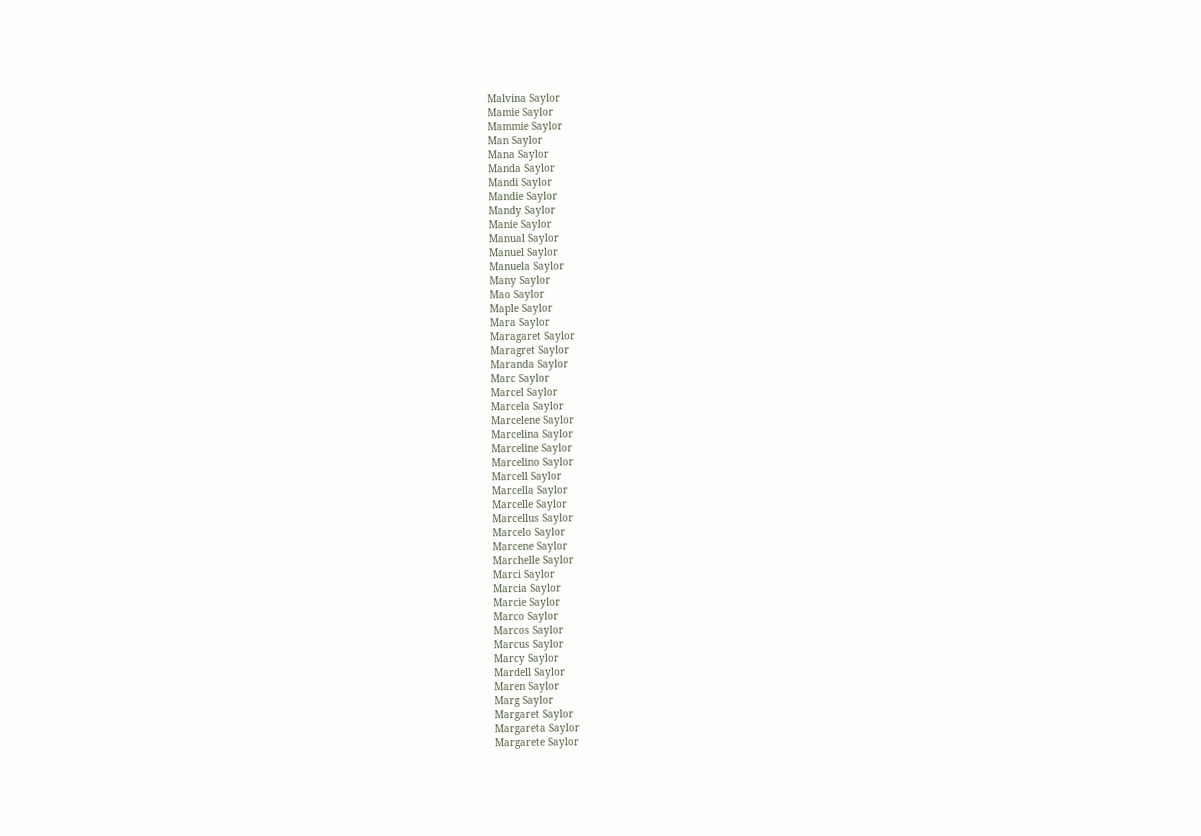Malvina Saylor
Mamie Saylor
Mammie Saylor
Man Saylor
Mana Saylor
Manda Saylor
Mandi Saylor
Mandie Saylor
Mandy Saylor
Manie Saylor
Manual Saylor
Manuel Saylor
Manuela Saylor
Many Saylor
Mao Saylor
Maple Saylor
Mara Saylor
Maragaret Saylor
Maragret Saylor
Maranda Saylor
Marc Saylor
Marcel Saylor
Marcela Saylor
Marcelene Saylor
Marcelina Saylor
Marceline Saylor
Marcelino Saylor
Marcell Saylor
Marcella Saylor
Marcelle Saylor
Marcellus Saylor
Marcelo Saylor
Marcene Saylor
Marchelle Saylor
Marci Saylor
Marcia Saylor
Marcie Saylor
Marco Saylor
Marcos Saylor
Marcus Saylor
Marcy Saylor
Mardell Saylor
Maren Saylor
Marg Saylor
Margaret Saylor
Margareta Saylor
Margarete Saylor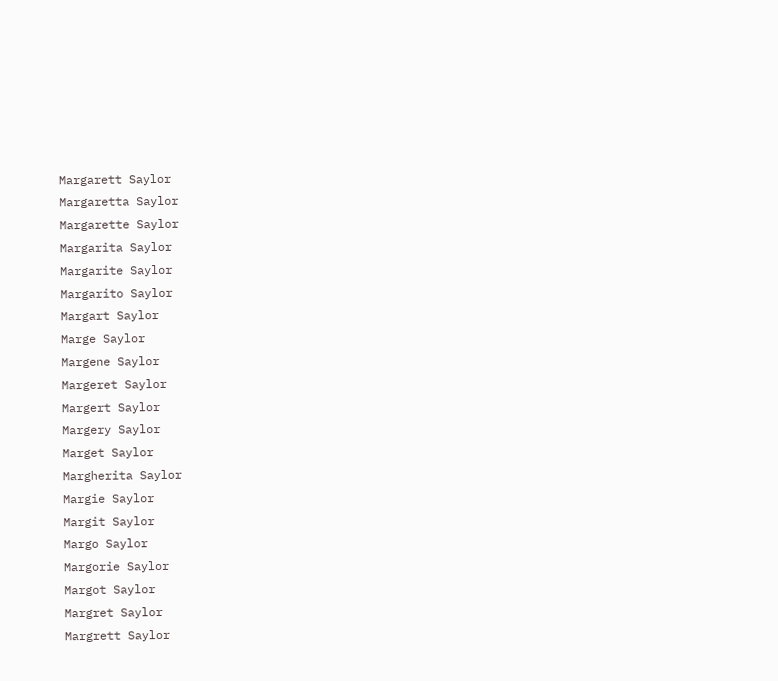Margarett Saylor
Margaretta Saylor
Margarette Saylor
Margarita Saylor
Margarite Saylor
Margarito Saylor
Margart Saylor
Marge Saylor
Margene Saylor
Margeret Saylor
Margert Saylor
Margery Saylor
Marget Saylor
Margherita Saylor
Margie Saylor
Margit Saylor
Margo Saylor
Margorie Saylor
Margot Saylor
Margret Saylor
Margrett Saylor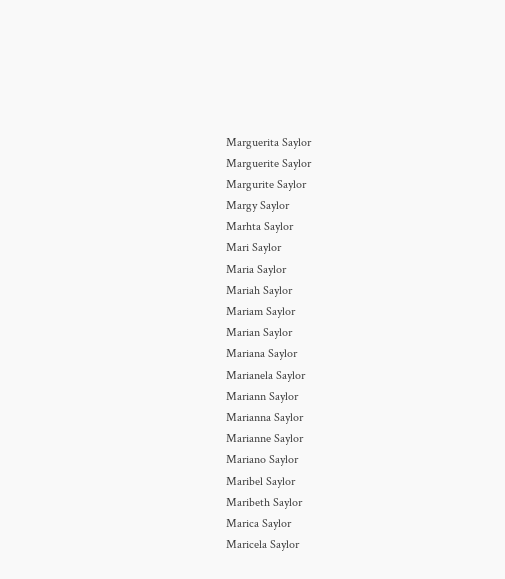Marguerita Saylor
Marguerite Saylor
Margurite Saylor
Margy Saylor
Marhta Saylor
Mari Saylor
Maria Saylor
Mariah Saylor
Mariam Saylor
Marian Saylor
Mariana Saylor
Marianela Saylor
Mariann Saylor
Marianna Saylor
Marianne Saylor
Mariano Saylor
Maribel Saylor
Maribeth Saylor
Marica Saylor
Maricela Saylor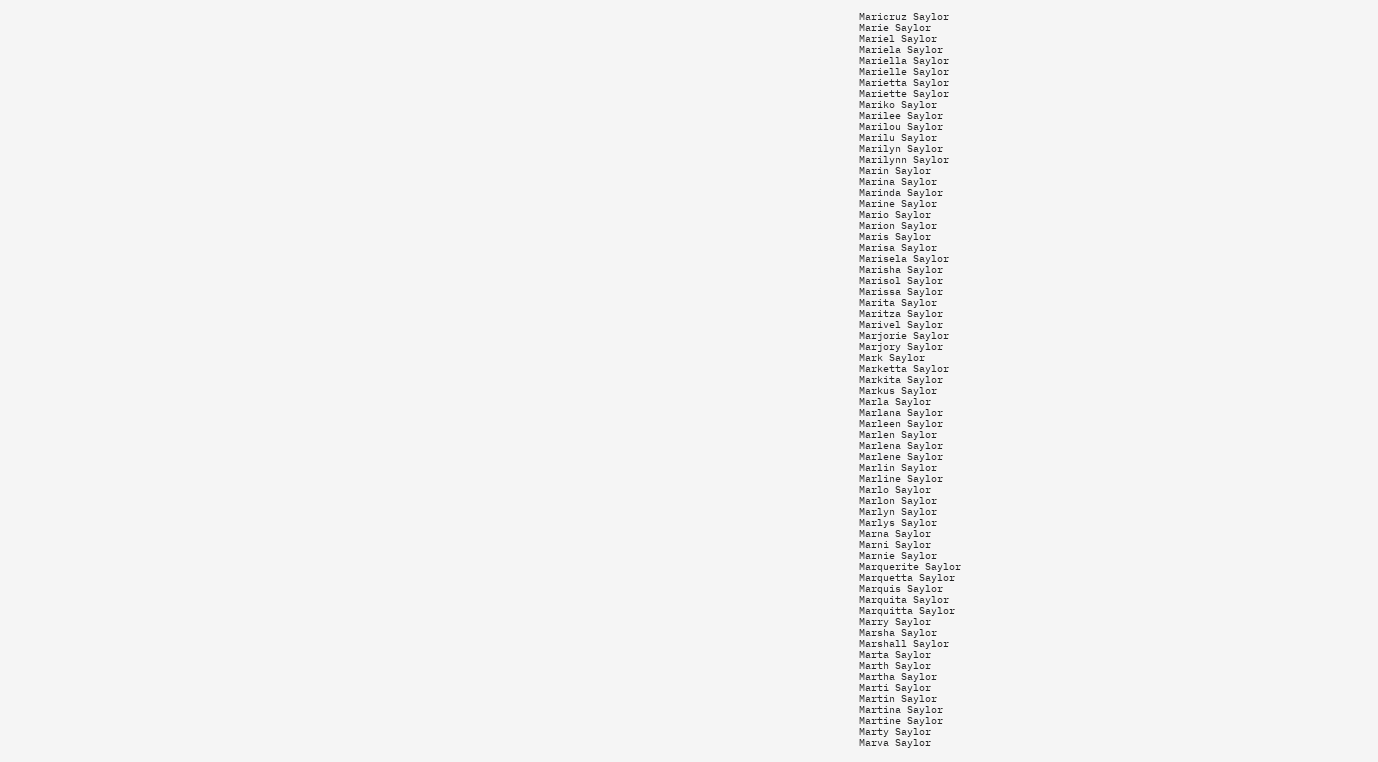Maricruz Saylor
Marie Saylor
Mariel Saylor
Mariela Saylor
Mariella Saylor
Marielle Saylor
Marietta Saylor
Mariette Saylor
Mariko Saylor
Marilee Saylor
Marilou Saylor
Marilu Saylor
Marilyn Saylor
Marilynn Saylor
Marin Saylor
Marina Saylor
Marinda Saylor
Marine Saylor
Mario Saylor
Marion Saylor
Maris Saylor
Marisa Saylor
Marisela Saylor
Marisha Saylor
Marisol Saylor
Marissa Saylor
Marita Saylor
Maritza Saylor
Marivel Saylor
Marjorie Saylor
Marjory Saylor
Mark Saylor
Marketta Saylor
Markita Saylor
Markus Saylor
Marla Saylor
Marlana Saylor
Marleen Saylor
Marlen Saylor
Marlena Saylor
Marlene Saylor
Marlin Saylor
Marline Saylor
Marlo Saylor
Marlon Saylor
Marlyn Saylor
Marlys Saylor
Marna Saylor
Marni Saylor
Marnie Saylor
Marquerite Saylor
Marquetta Saylor
Marquis Saylor
Marquita Saylor
Marquitta Saylor
Marry Saylor
Marsha Saylor
Marshall Saylor
Marta Saylor
Marth Saylor
Martha Saylor
Marti Saylor
Martin Saylor
Martina Saylor
Martine Saylor
Marty Saylor
Marva Saylor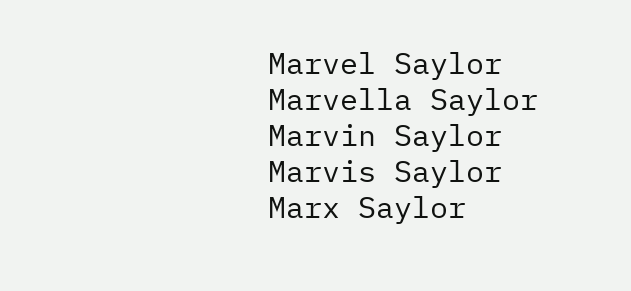Marvel Saylor
Marvella Saylor
Marvin Saylor
Marvis Saylor
Marx Saylor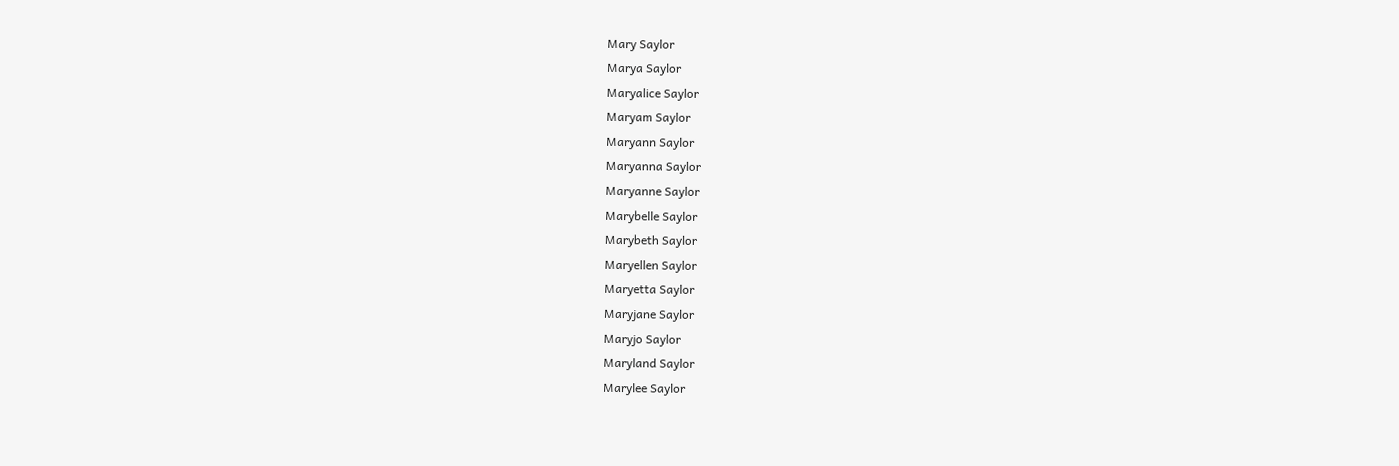Mary Saylor
Marya Saylor
Maryalice Saylor
Maryam Saylor
Maryann Saylor
Maryanna Saylor
Maryanne Saylor
Marybelle Saylor
Marybeth Saylor
Maryellen Saylor
Maryetta Saylor
Maryjane Saylor
Maryjo Saylor
Maryland Saylor
Marylee Saylor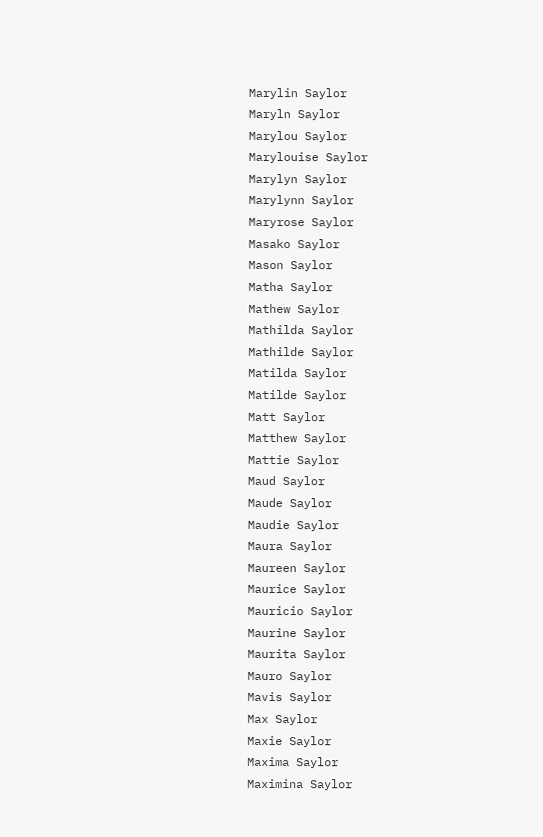Marylin Saylor
Maryln Saylor
Marylou Saylor
Marylouise Saylor
Marylyn Saylor
Marylynn Saylor
Maryrose Saylor
Masako Saylor
Mason Saylor
Matha Saylor
Mathew Saylor
Mathilda Saylor
Mathilde Saylor
Matilda Saylor
Matilde Saylor
Matt Saylor
Matthew Saylor
Mattie Saylor
Maud Saylor
Maude Saylor
Maudie Saylor
Maura Saylor
Maureen Saylor
Maurice Saylor
Mauricio Saylor
Maurine Saylor
Maurita Saylor
Mauro Saylor
Mavis Saylor
Max Saylor
Maxie Saylor
Maxima Saylor
Maximina Saylor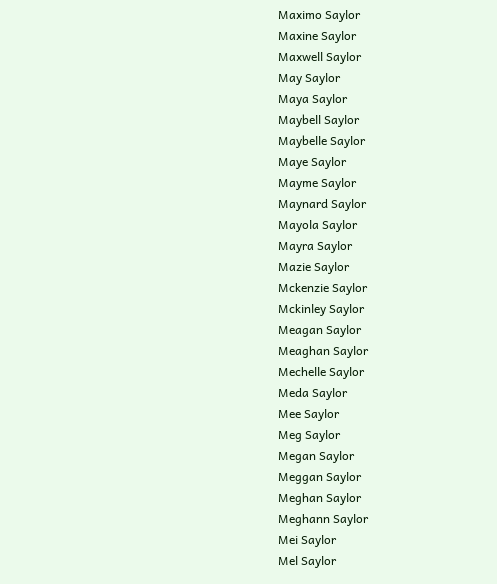Maximo Saylor
Maxine Saylor
Maxwell Saylor
May Saylor
Maya Saylor
Maybell Saylor
Maybelle Saylor
Maye Saylor
Mayme Saylor
Maynard Saylor
Mayola Saylor
Mayra Saylor
Mazie Saylor
Mckenzie Saylor
Mckinley Saylor
Meagan Saylor
Meaghan Saylor
Mechelle Saylor
Meda Saylor
Mee Saylor
Meg Saylor
Megan Saylor
Meggan Saylor
Meghan Saylor
Meghann Saylor
Mei Saylor
Mel Saylor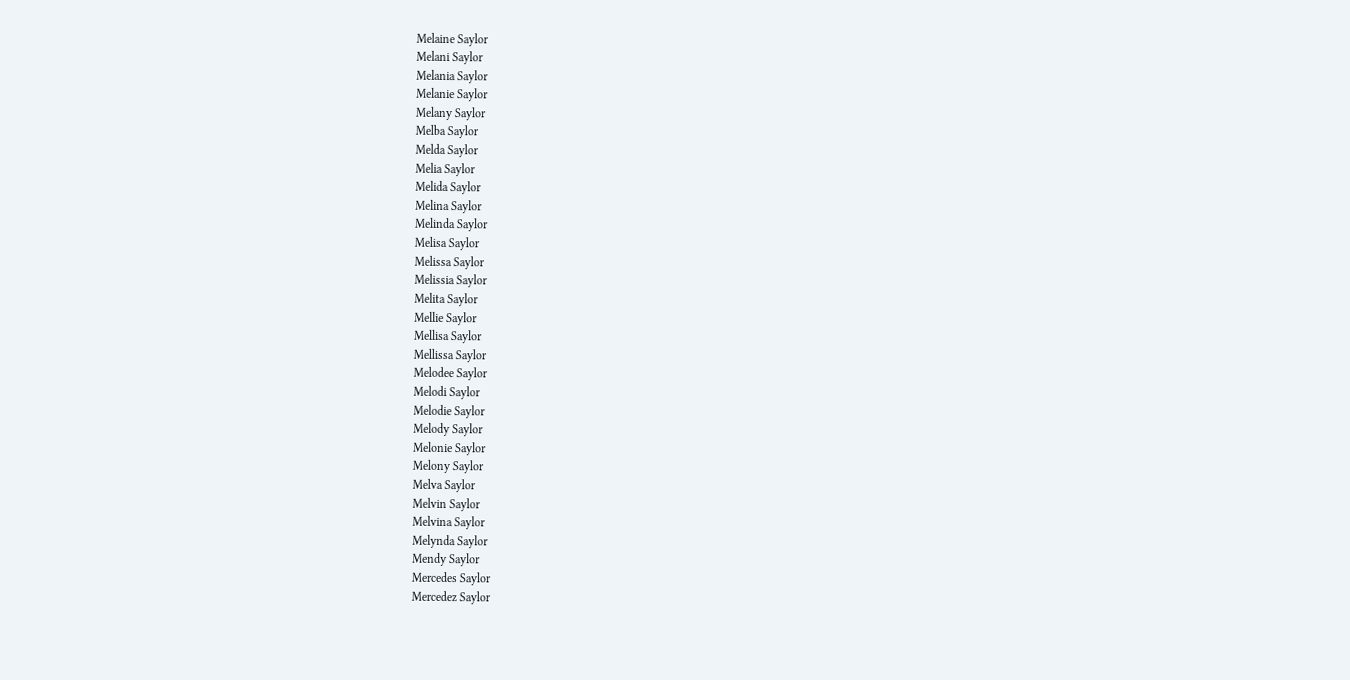Melaine Saylor
Melani Saylor
Melania Saylor
Melanie Saylor
Melany Saylor
Melba Saylor
Melda Saylor
Melia Saylor
Melida Saylor
Melina Saylor
Melinda Saylor
Melisa Saylor
Melissa Saylor
Melissia Saylor
Melita Saylor
Mellie Saylor
Mellisa Saylor
Mellissa Saylor
Melodee Saylor
Melodi Saylor
Melodie Saylor
Melody Saylor
Melonie Saylor
Melony Saylor
Melva Saylor
Melvin Saylor
Melvina Saylor
Melynda Saylor
Mendy Saylor
Mercedes Saylor
Mercedez Saylor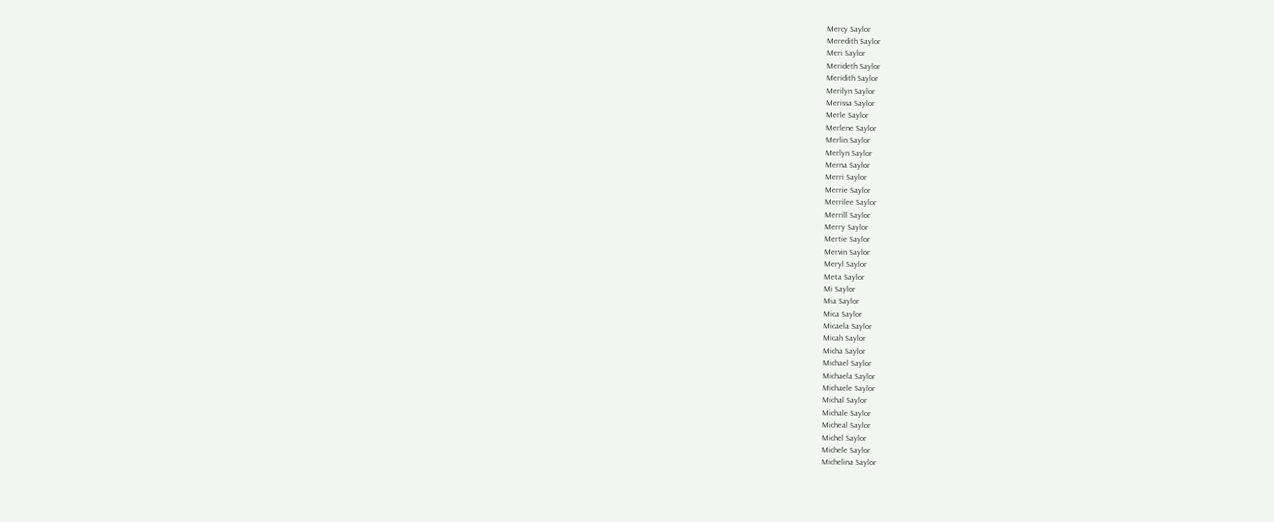Mercy Saylor
Meredith Saylor
Meri Saylor
Merideth Saylor
Meridith Saylor
Merilyn Saylor
Merissa Saylor
Merle Saylor
Merlene Saylor
Merlin Saylor
Merlyn Saylor
Merna Saylor
Merri Saylor
Merrie Saylor
Merrilee Saylor
Merrill Saylor
Merry Saylor
Mertie Saylor
Mervin Saylor
Meryl Saylor
Meta Saylor
Mi Saylor
Mia Saylor
Mica Saylor
Micaela Saylor
Micah Saylor
Micha Saylor
Michael Saylor
Michaela Saylor
Michaele Saylor
Michal Saylor
Michale Saylor
Micheal Saylor
Michel Saylor
Michele Saylor
Michelina Saylor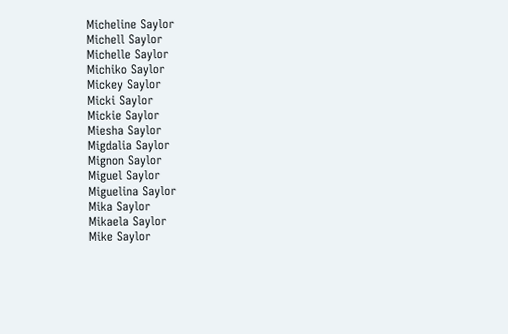Micheline Saylor
Michell Saylor
Michelle Saylor
Michiko Saylor
Mickey Saylor
Micki Saylor
Mickie Saylor
Miesha Saylor
Migdalia Saylor
Mignon Saylor
Miguel Saylor
Miguelina Saylor
Mika Saylor
Mikaela Saylor
Mike Saylor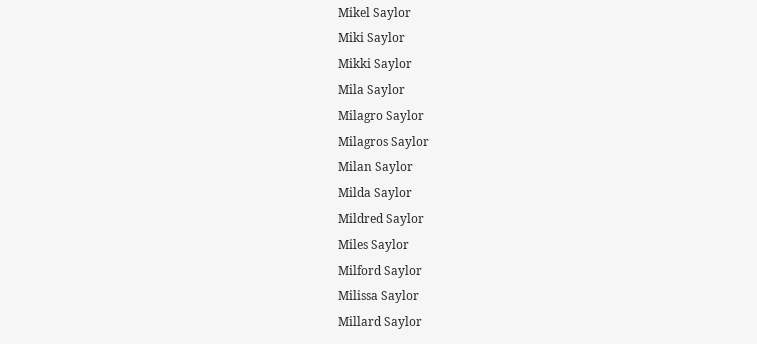Mikel Saylor
Miki Saylor
Mikki Saylor
Mila Saylor
Milagro Saylor
Milagros Saylor
Milan Saylor
Milda Saylor
Mildred Saylor
Miles Saylor
Milford Saylor
Milissa Saylor
Millard Saylor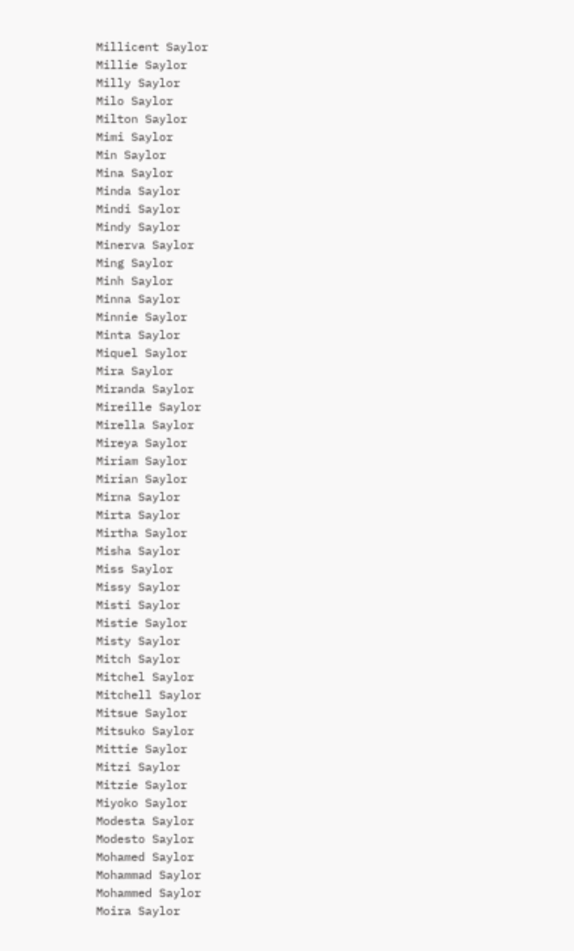Millicent Saylor
Millie Saylor
Milly Saylor
Milo Saylor
Milton Saylor
Mimi Saylor
Min Saylor
Mina Saylor
Minda Saylor
Mindi Saylor
Mindy Saylor
Minerva Saylor
Ming Saylor
Minh Saylor
Minna Saylor
Minnie Saylor
Minta Saylor
Miquel Saylor
Mira Saylor
Miranda Saylor
Mireille Saylor
Mirella Saylor
Mireya Saylor
Miriam Saylor
Mirian Saylor
Mirna Saylor
Mirta Saylor
Mirtha Saylor
Misha Saylor
Miss Saylor
Missy Saylor
Misti Saylor
Mistie Saylor
Misty Saylor
Mitch Saylor
Mitchel Saylor
Mitchell Saylor
Mitsue Saylor
Mitsuko Saylor
Mittie Saylor
Mitzi Saylor
Mitzie Saylor
Miyoko Saylor
Modesta Saylor
Modesto Saylor
Mohamed Saylor
Mohammad Saylor
Mohammed Saylor
Moira Saylor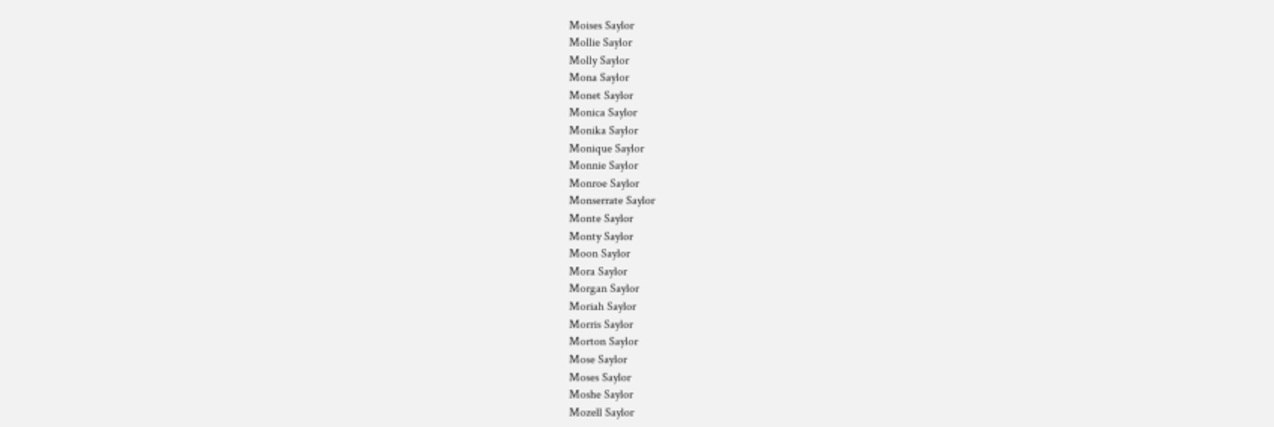Moises Saylor
Mollie Saylor
Molly Saylor
Mona Saylor
Monet Saylor
Monica Saylor
Monika Saylor
Monique Saylor
Monnie Saylor
Monroe Saylor
Monserrate Saylor
Monte Saylor
Monty Saylor
Moon Saylor
Mora Saylor
Morgan Saylor
Moriah Saylor
Morris Saylor
Morton Saylor
Mose Saylor
Moses Saylor
Moshe Saylor
Mozell Saylor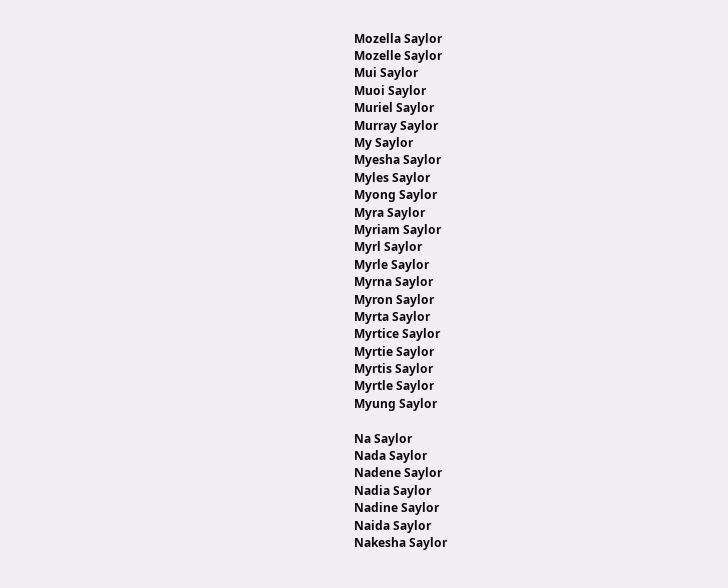Mozella Saylor
Mozelle Saylor
Mui Saylor
Muoi Saylor
Muriel Saylor
Murray Saylor
My Saylor
Myesha Saylor
Myles Saylor
Myong Saylor
Myra Saylor
Myriam Saylor
Myrl Saylor
Myrle Saylor
Myrna Saylor
Myron Saylor
Myrta Saylor
Myrtice Saylor
Myrtie Saylor
Myrtis Saylor
Myrtle Saylor
Myung Saylor

Na Saylor
Nada Saylor
Nadene Saylor
Nadia Saylor
Nadine Saylor
Naida Saylor
Nakesha Saylor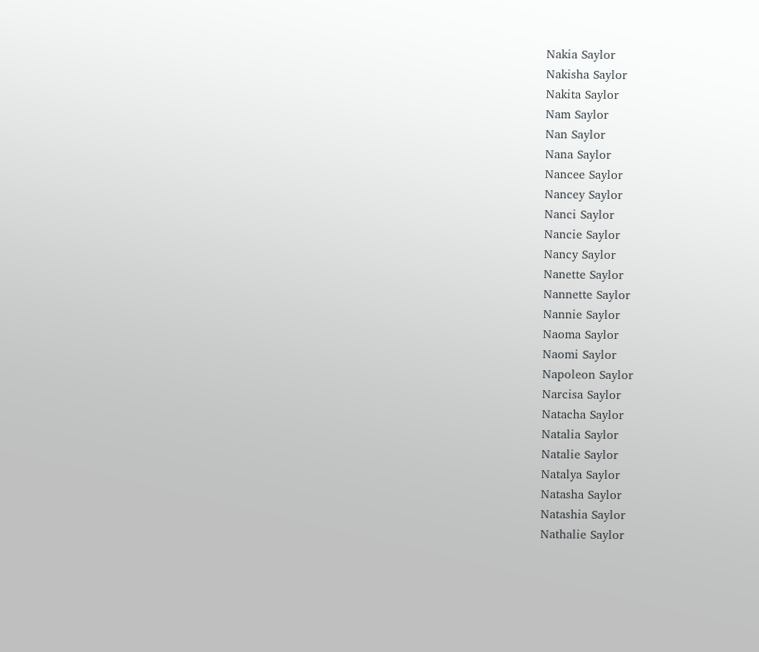Nakia Saylor
Nakisha Saylor
Nakita Saylor
Nam Saylor
Nan Saylor
Nana Saylor
Nancee Saylor
Nancey Saylor
Nanci Saylor
Nancie Saylor
Nancy Saylor
Nanette Saylor
Nannette Saylor
Nannie Saylor
Naoma Saylor
Naomi Saylor
Napoleon Saylor
Narcisa Saylor
Natacha Saylor
Natalia Saylor
Natalie Saylor
Natalya Saylor
Natasha Saylor
Natashia Saylor
Nathalie Saylor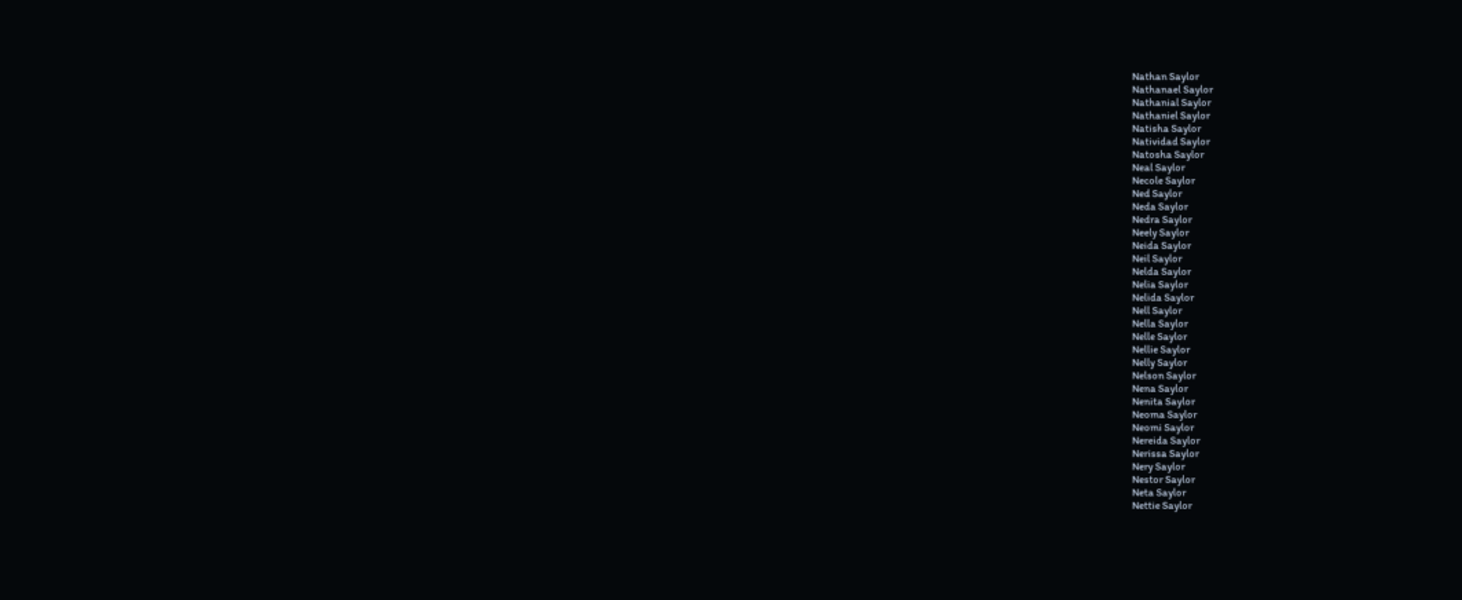Nathan Saylor
Nathanael Saylor
Nathanial Saylor
Nathaniel Saylor
Natisha Saylor
Natividad Saylor
Natosha Saylor
Neal Saylor
Necole Saylor
Ned Saylor
Neda Saylor
Nedra Saylor
Neely Saylor
Neida Saylor
Neil Saylor
Nelda Saylor
Nelia Saylor
Nelida Saylor
Nell Saylor
Nella Saylor
Nelle Saylor
Nellie Saylor
Nelly Saylor
Nelson Saylor
Nena Saylor
Nenita Saylor
Neoma Saylor
Neomi Saylor
Nereida Saylor
Nerissa Saylor
Nery Saylor
Nestor Saylor
Neta Saylor
Nettie Saylor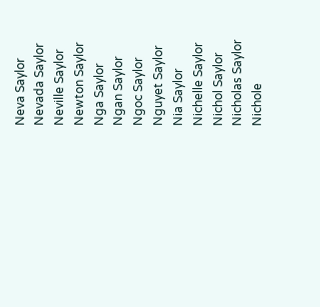Neva Saylor
Nevada Saylor
Neville Saylor
Newton Saylor
Nga Saylor
Ngan Saylor
Ngoc Saylor
Nguyet Saylor
Nia Saylor
Nichelle Saylor
Nichol Saylor
Nicholas Saylor
Nichole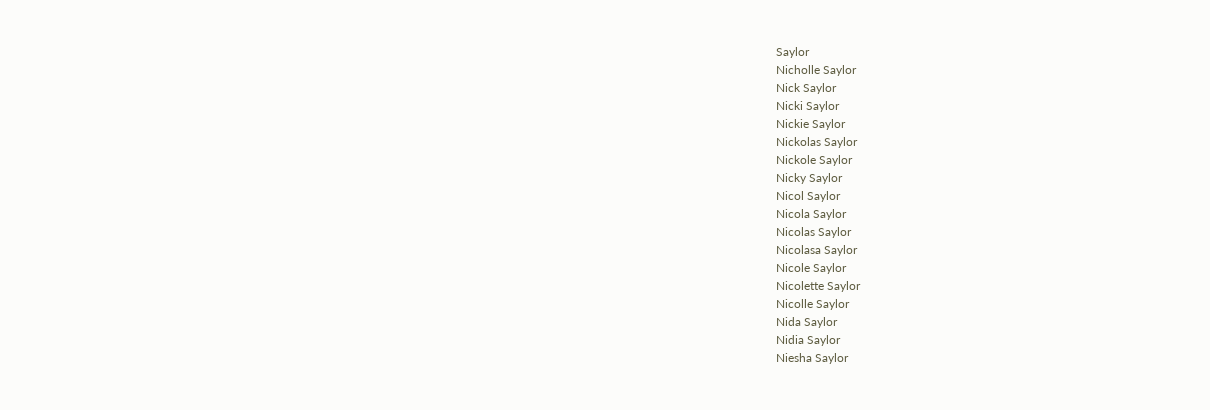Saylor
Nicholle Saylor
Nick Saylor
Nicki Saylor
Nickie Saylor
Nickolas Saylor
Nickole Saylor
Nicky Saylor
Nicol Saylor
Nicola Saylor
Nicolas Saylor
Nicolasa Saylor
Nicole Saylor
Nicolette Saylor
Nicolle Saylor
Nida Saylor
Nidia Saylor
Niesha Saylor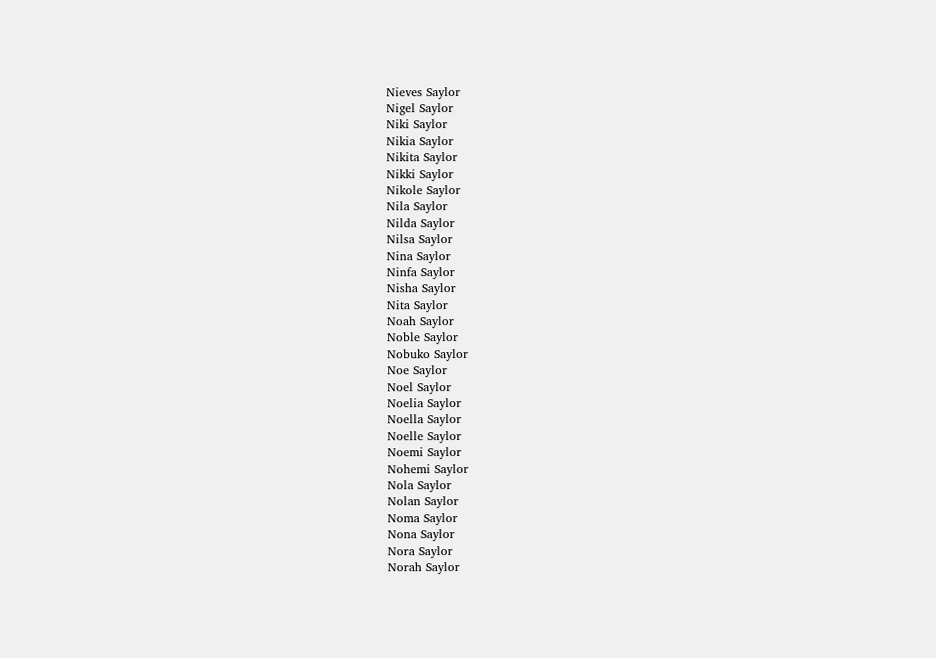Nieves Saylor
Nigel Saylor
Niki Saylor
Nikia Saylor
Nikita Saylor
Nikki Saylor
Nikole Saylor
Nila Saylor
Nilda Saylor
Nilsa Saylor
Nina Saylor
Ninfa Saylor
Nisha Saylor
Nita Saylor
Noah Saylor
Noble Saylor
Nobuko Saylor
Noe Saylor
Noel Saylor
Noelia Saylor
Noella Saylor
Noelle Saylor
Noemi Saylor
Nohemi Saylor
Nola Saylor
Nolan Saylor
Noma Saylor
Nona Saylor
Nora Saylor
Norah Saylor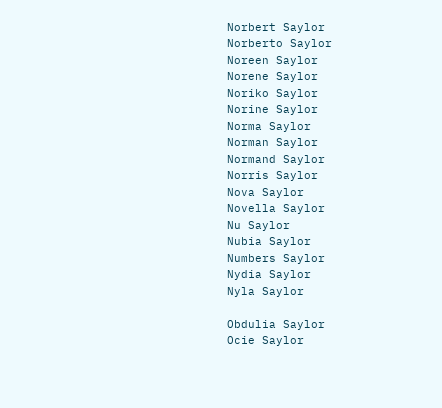Norbert Saylor
Norberto Saylor
Noreen Saylor
Norene Saylor
Noriko Saylor
Norine Saylor
Norma Saylor
Norman Saylor
Normand Saylor
Norris Saylor
Nova Saylor
Novella Saylor
Nu Saylor
Nubia Saylor
Numbers Saylor
Nydia Saylor
Nyla Saylor

Obdulia Saylor
Ocie Saylor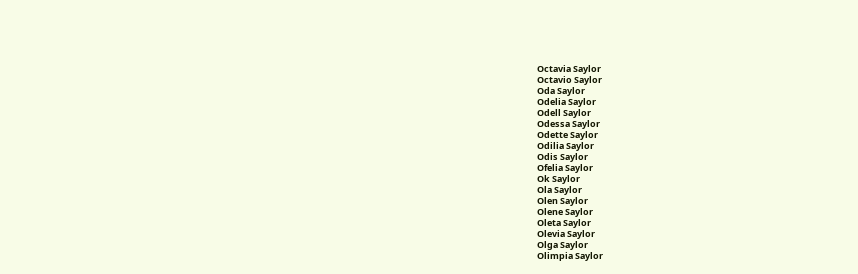Octavia Saylor
Octavio Saylor
Oda Saylor
Odelia Saylor
Odell Saylor
Odessa Saylor
Odette Saylor
Odilia Saylor
Odis Saylor
Ofelia Saylor
Ok Saylor
Ola Saylor
Olen Saylor
Olene Saylor
Oleta Saylor
Olevia Saylor
Olga Saylor
Olimpia Saylor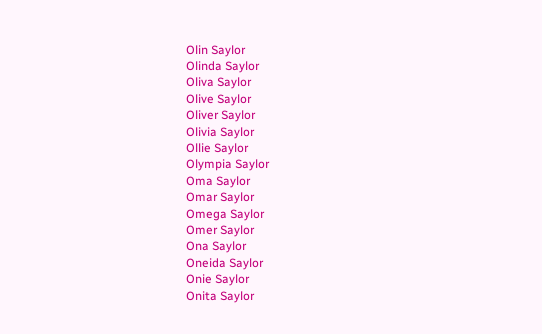Olin Saylor
Olinda Saylor
Oliva Saylor
Olive Saylor
Oliver Saylor
Olivia Saylor
Ollie Saylor
Olympia Saylor
Oma Saylor
Omar Saylor
Omega Saylor
Omer Saylor
Ona Saylor
Oneida Saylor
Onie Saylor
Onita Saylor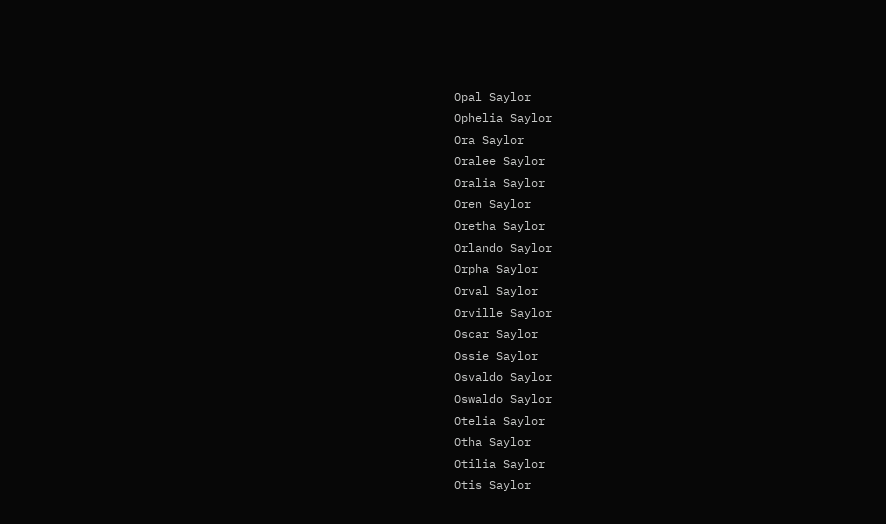Opal Saylor
Ophelia Saylor
Ora Saylor
Oralee Saylor
Oralia Saylor
Oren Saylor
Oretha Saylor
Orlando Saylor
Orpha Saylor
Orval Saylor
Orville Saylor
Oscar Saylor
Ossie Saylor
Osvaldo Saylor
Oswaldo Saylor
Otelia Saylor
Otha Saylor
Otilia Saylor
Otis Saylor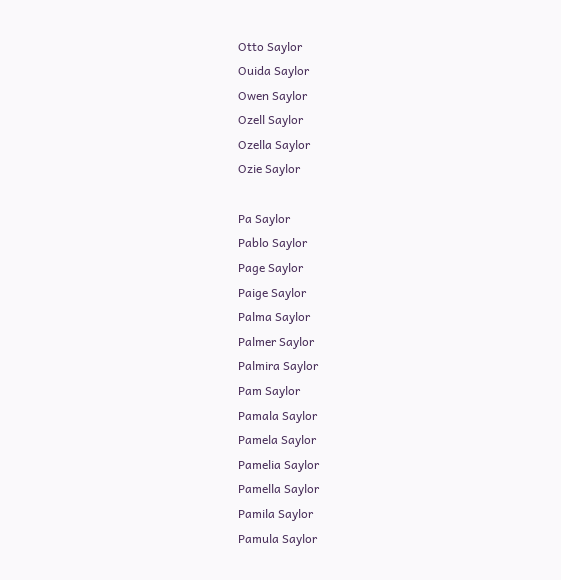Otto Saylor
Ouida Saylor
Owen Saylor
Ozell Saylor
Ozella Saylor
Ozie Saylor

Pa Saylor
Pablo Saylor
Page Saylor
Paige Saylor
Palma Saylor
Palmer Saylor
Palmira Saylor
Pam Saylor
Pamala Saylor
Pamela Saylor
Pamelia Saylor
Pamella Saylor
Pamila Saylor
Pamula Saylor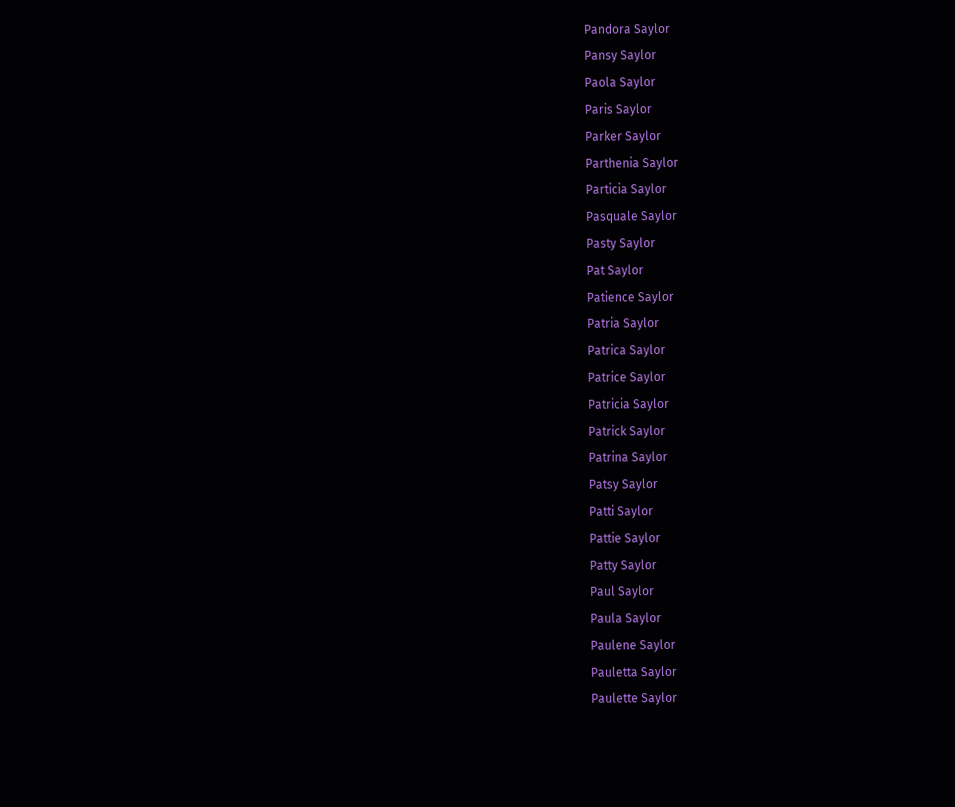Pandora Saylor
Pansy Saylor
Paola Saylor
Paris Saylor
Parker Saylor
Parthenia Saylor
Particia Saylor
Pasquale Saylor
Pasty Saylor
Pat Saylor
Patience Saylor
Patria Saylor
Patrica Saylor
Patrice Saylor
Patricia Saylor
Patrick Saylor
Patrina Saylor
Patsy Saylor
Patti Saylor
Pattie Saylor
Patty Saylor
Paul Saylor
Paula Saylor
Paulene Saylor
Pauletta Saylor
Paulette Saylor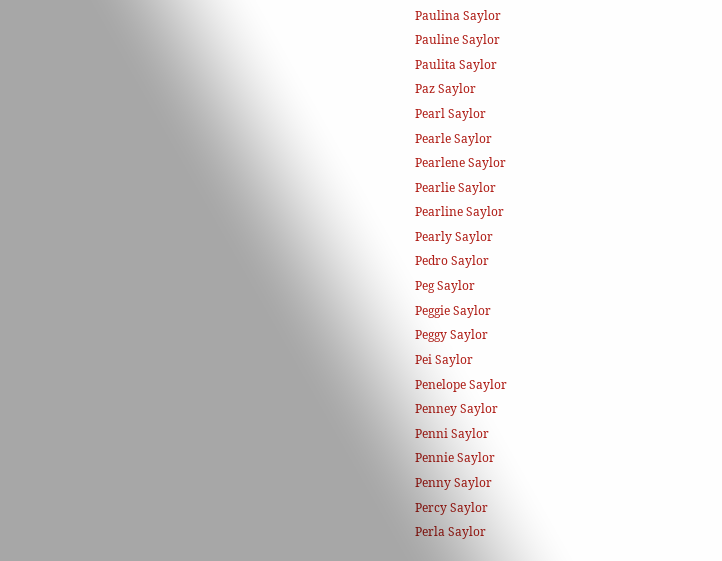Paulina Saylor
Pauline Saylor
Paulita Saylor
Paz Saylor
Pearl Saylor
Pearle Saylor
Pearlene Saylor
Pearlie Saylor
Pearline Saylor
Pearly Saylor
Pedro Saylor
Peg Saylor
Peggie Saylor
Peggy Saylor
Pei Saylor
Penelope Saylor
Penney Saylor
Penni Saylor
Pennie Saylor
Penny Saylor
Percy Saylor
Perla Saylor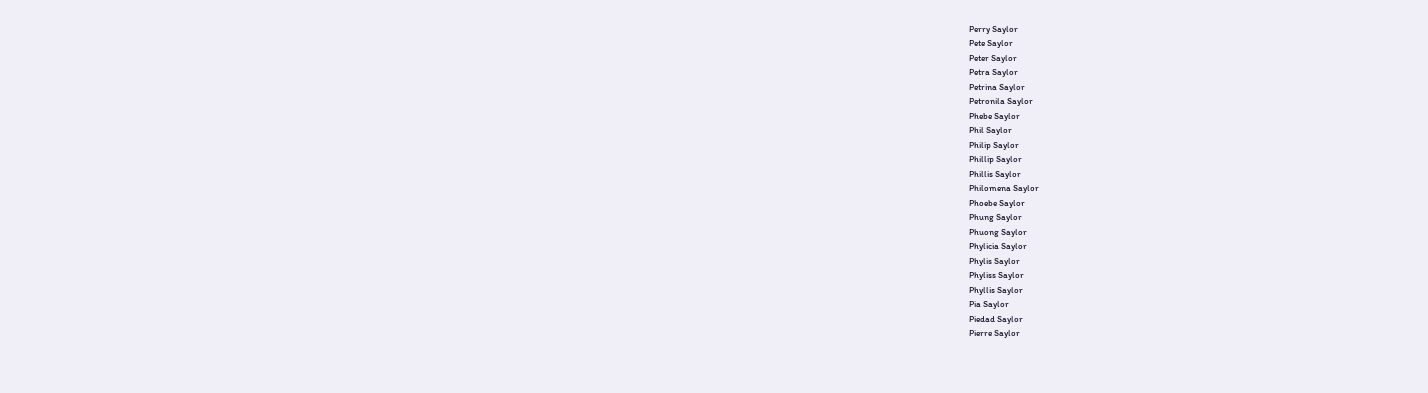Perry Saylor
Pete Saylor
Peter Saylor
Petra Saylor
Petrina Saylor
Petronila Saylor
Phebe Saylor
Phil Saylor
Philip Saylor
Phillip Saylor
Phillis Saylor
Philomena Saylor
Phoebe Saylor
Phung Saylor
Phuong Saylor
Phylicia Saylor
Phylis Saylor
Phyliss Saylor
Phyllis Saylor
Pia Saylor
Piedad Saylor
Pierre Saylor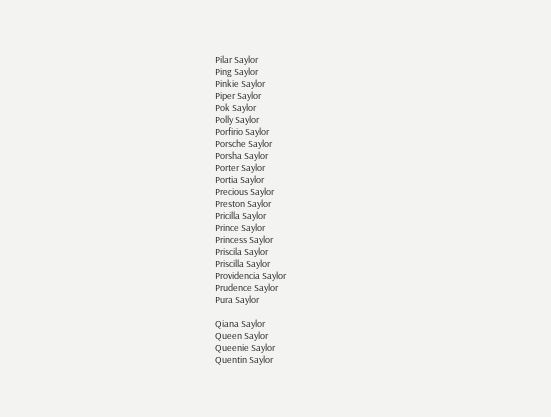Pilar Saylor
Ping Saylor
Pinkie Saylor
Piper Saylor
Pok Saylor
Polly Saylor
Porfirio Saylor
Porsche Saylor
Porsha Saylor
Porter Saylor
Portia Saylor
Precious Saylor
Preston Saylor
Pricilla Saylor
Prince Saylor
Princess Saylor
Priscila Saylor
Priscilla Saylor
Providencia Saylor
Prudence Saylor
Pura Saylor

Qiana Saylor
Queen Saylor
Queenie Saylor
Quentin Saylor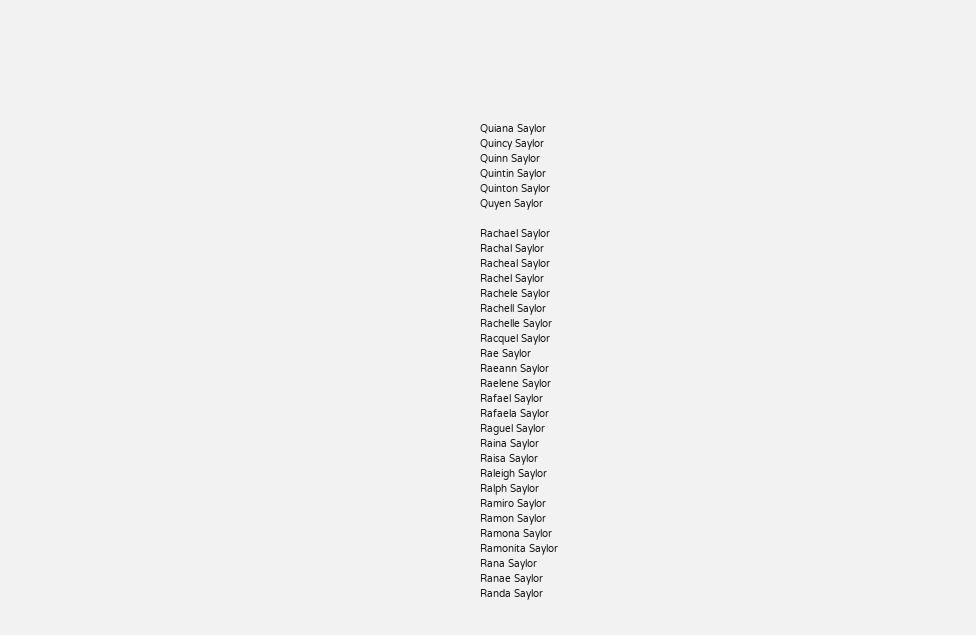Quiana Saylor
Quincy Saylor
Quinn Saylor
Quintin Saylor
Quinton Saylor
Quyen Saylor

Rachael Saylor
Rachal Saylor
Racheal Saylor
Rachel Saylor
Rachele Saylor
Rachell Saylor
Rachelle Saylor
Racquel Saylor
Rae Saylor
Raeann Saylor
Raelene Saylor
Rafael Saylor
Rafaela Saylor
Raguel Saylor
Raina Saylor
Raisa Saylor
Raleigh Saylor
Ralph Saylor
Ramiro Saylor
Ramon Saylor
Ramona Saylor
Ramonita Saylor
Rana Saylor
Ranae Saylor
Randa Saylor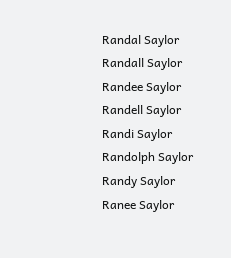Randal Saylor
Randall Saylor
Randee Saylor
Randell Saylor
Randi Saylor
Randolph Saylor
Randy Saylor
Ranee Saylor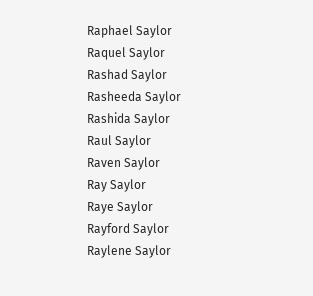Raphael Saylor
Raquel Saylor
Rashad Saylor
Rasheeda Saylor
Rashida Saylor
Raul Saylor
Raven Saylor
Ray Saylor
Raye Saylor
Rayford Saylor
Raylene Saylor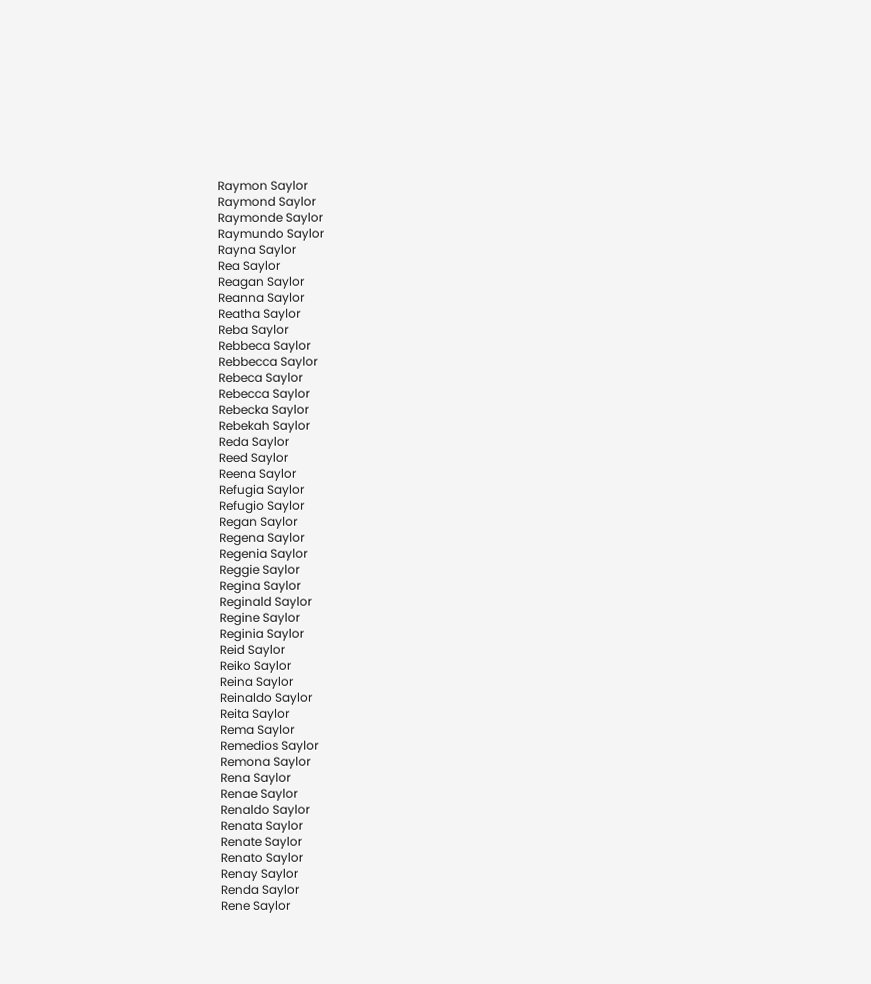Raymon Saylor
Raymond Saylor
Raymonde Saylor
Raymundo Saylor
Rayna Saylor
Rea Saylor
Reagan Saylor
Reanna Saylor
Reatha Saylor
Reba Saylor
Rebbeca Saylor
Rebbecca Saylor
Rebeca Saylor
Rebecca Saylor
Rebecka Saylor
Rebekah Saylor
Reda Saylor
Reed Saylor
Reena Saylor
Refugia Saylor
Refugio Saylor
Regan Saylor
Regena Saylor
Regenia Saylor
Reggie Saylor
Regina Saylor
Reginald Saylor
Regine Saylor
Reginia Saylor
Reid Saylor
Reiko Saylor
Reina Saylor
Reinaldo Saylor
Reita Saylor
Rema Saylor
Remedios Saylor
Remona Saylor
Rena Saylor
Renae Saylor
Renaldo Saylor
Renata Saylor
Renate Saylor
Renato Saylor
Renay Saylor
Renda Saylor
Rene Saylor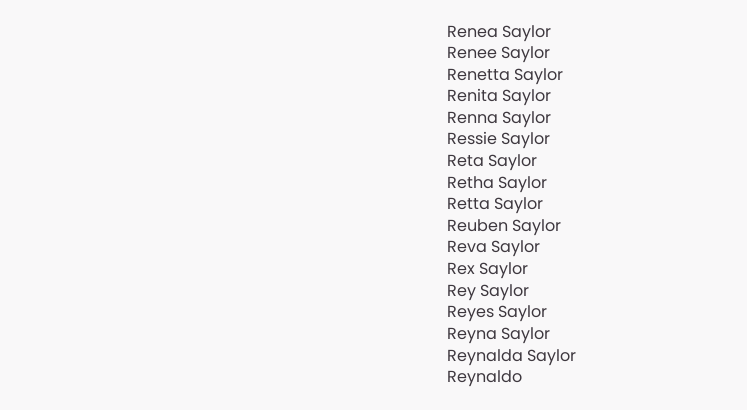Renea Saylor
Renee Saylor
Renetta Saylor
Renita Saylor
Renna Saylor
Ressie Saylor
Reta Saylor
Retha Saylor
Retta Saylor
Reuben Saylor
Reva Saylor
Rex Saylor
Rey Saylor
Reyes Saylor
Reyna Saylor
Reynalda Saylor
Reynaldo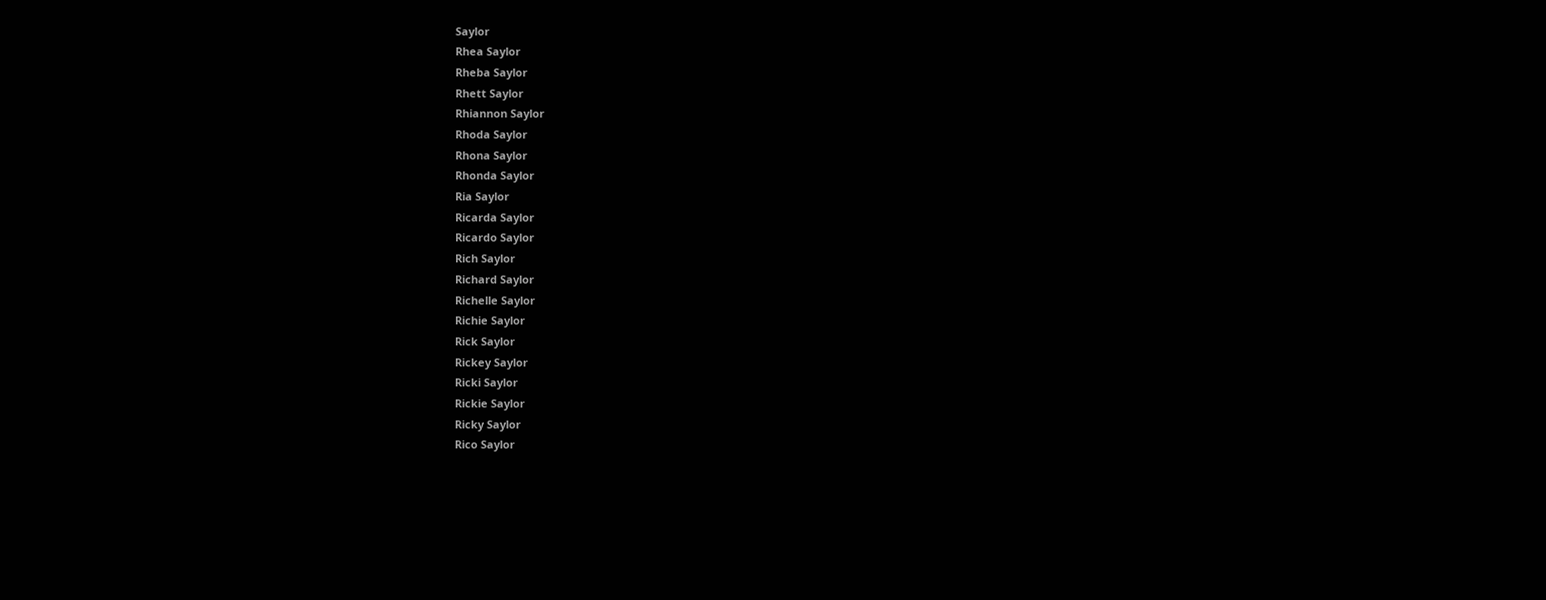Saylor
Rhea Saylor
Rheba Saylor
Rhett Saylor
Rhiannon Saylor
Rhoda Saylor
Rhona Saylor
Rhonda Saylor
Ria Saylor
Ricarda Saylor
Ricardo Saylor
Rich Saylor
Richard Saylor
Richelle Saylor
Richie Saylor
Rick Saylor
Rickey Saylor
Ricki Saylor
Rickie Saylor
Ricky Saylor
Rico Saylor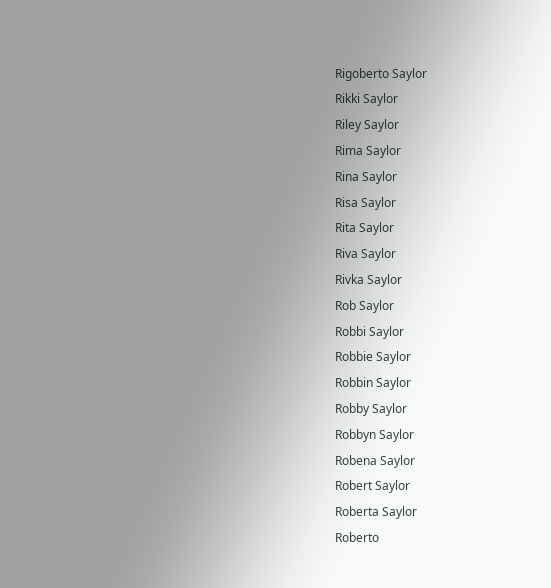Rigoberto Saylor
Rikki Saylor
Riley Saylor
Rima Saylor
Rina Saylor
Risa Saylor
Rita Saylor
Riva Saylor
Rivka Saylor
Rob Saylor
Robbi Saylor
Robbie Saylor
Robbin Saylor
Robby Saylor
Robbyn Saylor
Robena Saylor
Robert Saylor
Roberta Saylor
Roberto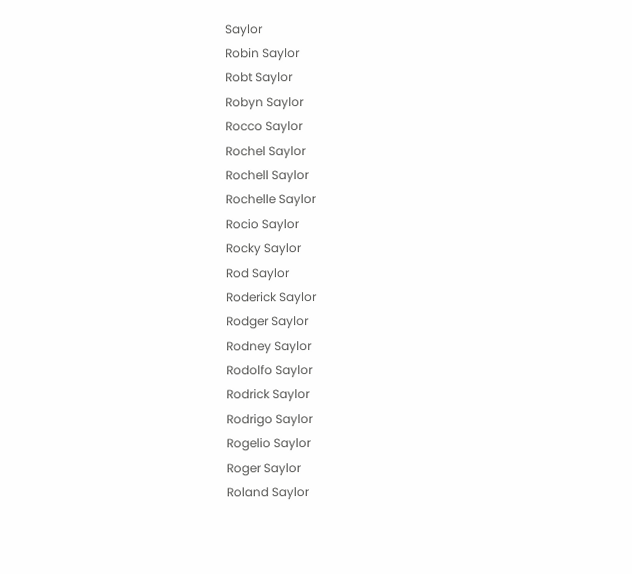Saylor
Robin Saylor
Robt Saylor
Robyn Saylor
Rocco Saylor
Rochel Saylor
Rochell Saylor
Rochelle Saylor
Rocio Saylor
Rocky Saylor
Rod Saylor
Roderick Saylor
Rodger Saylor
Rodney Saylor
Rodolfo Saylor
Rodrick Saylor
Rodrigo Saylor
Rogelio Saylor
Roger Saylor
Roland Saylor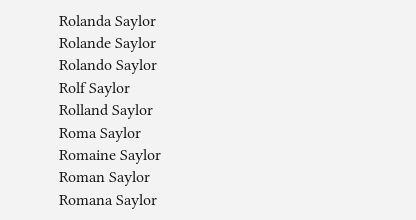Rolanda Saylor
Rolande Saylor
Rolando Saylor
Rolf Saylor
Rolland Saylor
Roma Saylor
Romaine Saylor
Roman Saylor
Romana Saylor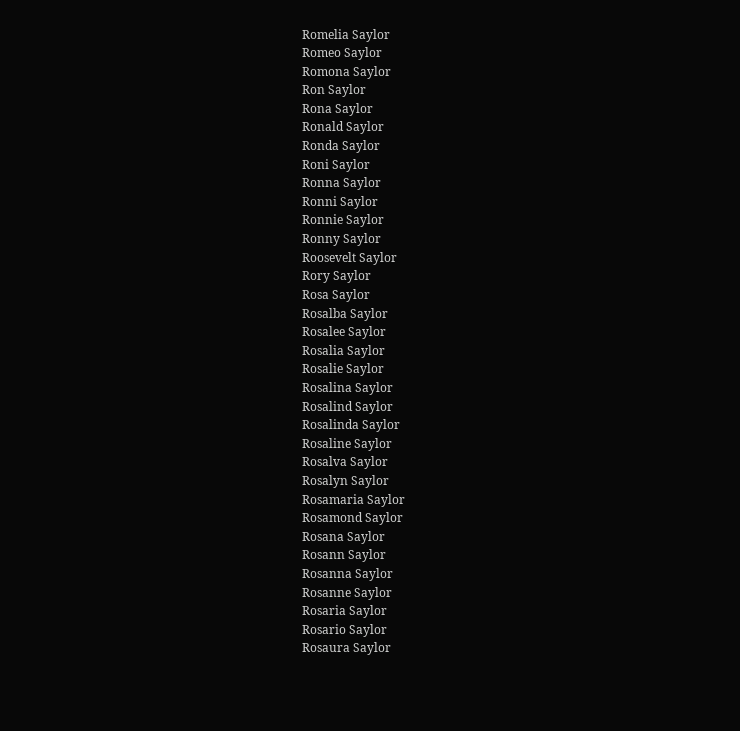Romelia Saylor
Romeo Saylor
Romona Saylor
Ron Saylor
Rona Saylor
Ronald Saylor
Ronda Saylor
Roni Saylor
Ronna Saylor
Ronni Saylor
Ronnie Saylor
Ronny Saylor
Roosevelt Saylor
Rory Saylor
Rosa Saylor
Rosalba Saylor
Rosalee Saylor
Rosalia Saylor
Rosalie Saylor
Rosalina Saylor
Rosalind Saylor
Rosalinda Saylor
Rosaline Saylor
Rosalva Saylor
Rosalyn Saylor
Rosamaria Saylor
Rosamond Saylor
Rosana Saylor
Rosann Saylor
Rosanna Saylor
Rosanne Saylor
Rosaria Saylor
Rosario Saylor
Rosaura Saylor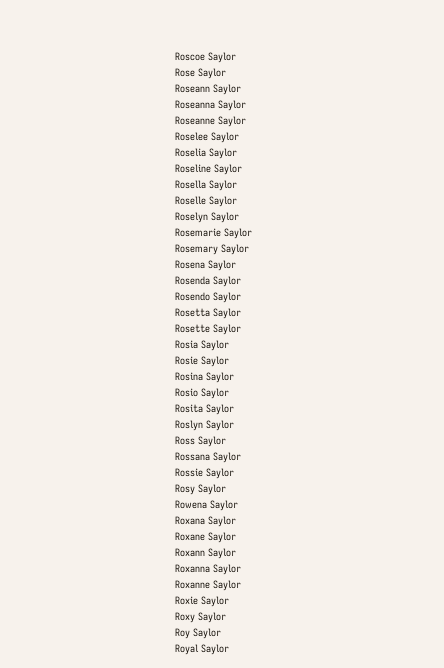Roscoe Saylor
Rose Saylor
Roseann Saylor
Roseanna Saylor
Roseanne Saylor
Roselee Saylor
Roselia Saylor
Roseline Saylor
Rosella Saylor
Roselle Saylor
Roselyn Saylor
Rosemarie Saylor
Rosemary Saylor
Rosena Saylor
Rosenda Saylor
Rosendo Saylor
Rosetta Saylor
Rosette Saylor
Rosia Saylor
Rosie Saylor
Rosina Saylor
Rosio Saylor
Rosita Saylor
Roslyn Saylor
Ross Saylor
Rossana Saylor
Rossie Saylor
Rosy Saylor
Rowena Saylor
Roxana Saylor
Roxane Saylor
Roxann Saylor
Roxanna Saylor
Roxanne Saylor
Roxie Saylor
Roxy Saylor
Roy Saylor
Royal Saylor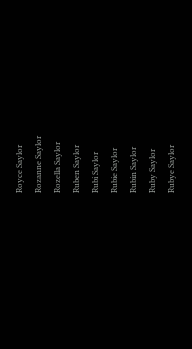Royce Saylor
Rozanne Saylor
Rozella Saylor
Ruben Saylor
Rubi Saylor
Rubie Saylor
Rubin Saylor
Ruby Saylor
Rubye Saylor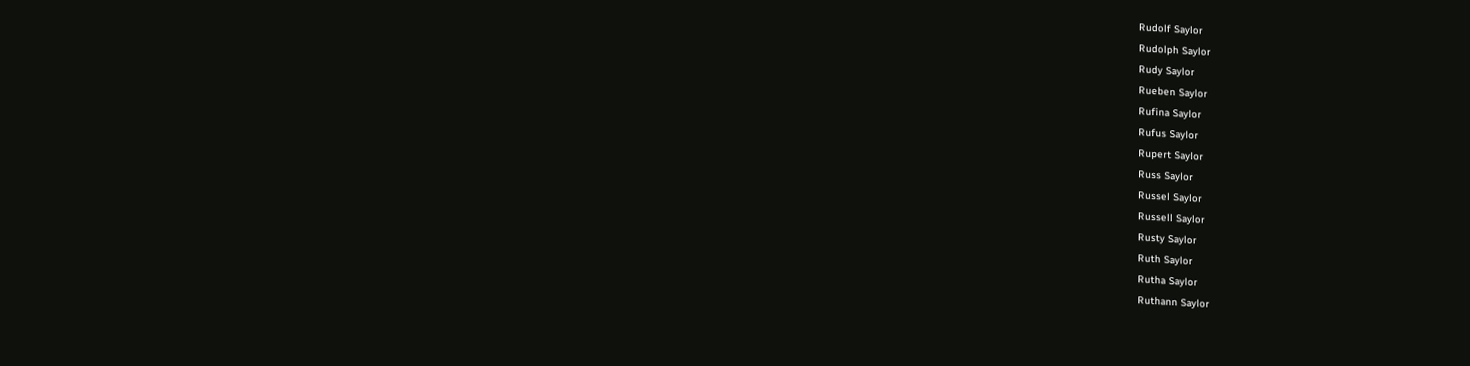Rudolf Saylor
Rudolph Saylor
Rudy Saylor
Rueben Saylor
Rufina Saylor
Rufus Saylor
Rupert Saylor
Russ Saylor
Russel Saylor
Russell Saylor
Rusty Saylor
Ruth Saylor
Rutha Saylor
Ruthann Saylor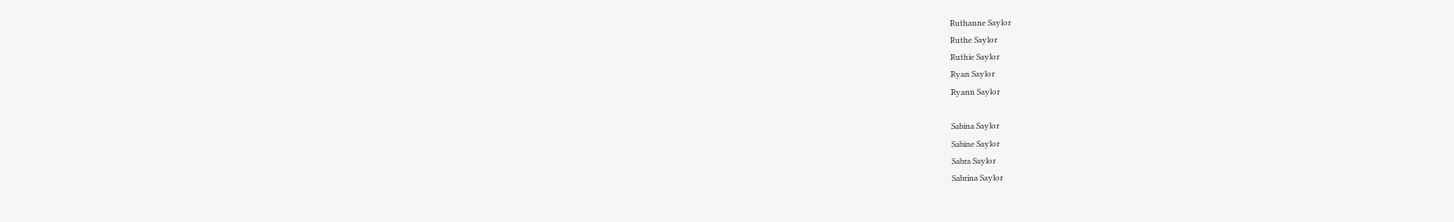Ruthanne Saylor
Ruthe Saylor
Ruthie Saylor
Ryan Saylor
Ryann Saylor

Sabina Saylor
Sabine Saylor
Sabra Saylor
Sabrina Saylor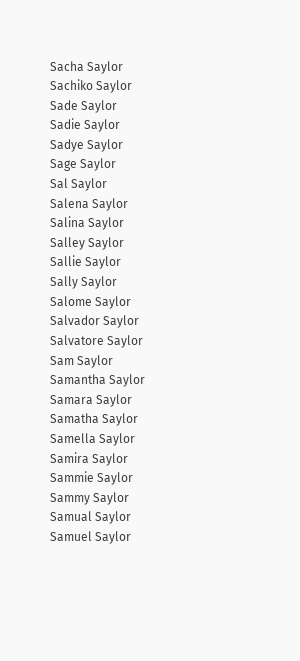Sacha Saylor
Sachiko Saylor
Sade Saylor
Sadie Saylor
Sadye Saylor
Sage Saylor
Sal Saylor
Salena Saylor
Salina Saylor
Salley Saylor
Sallie Saylor
Sally Saylor
Salome Saylor
Salvador Saylor
Salvatore Saylor
Sam Saylor
Samantha Saylor
Samara Saylor
Samatha Saylor
Samella Saylor
Samira Saylor
Sammie Saylor
Sammy Saylor
Samual Saylor
Samuel Saylor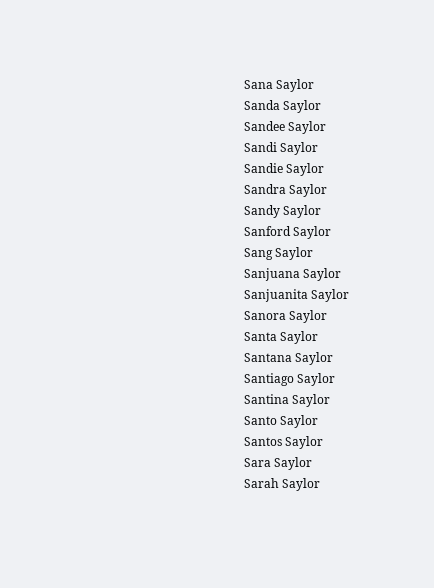Sana Saylor
Sanda Saylor
Sandee Saylor
Sandi Saylor
Sandie Saylor
Sandra Saylor
Sandy Saylor
Sanford Saylor
Sang Saylor
Sanjuana Saylor
Sanjuanita Saylor
Sanora Saylor
Santa Saylor
Santana Saylor
Santiago Saylor
Santina Saylor
Santo Saylor
Santos Saylor
Sara Saylor
Sarah Saylor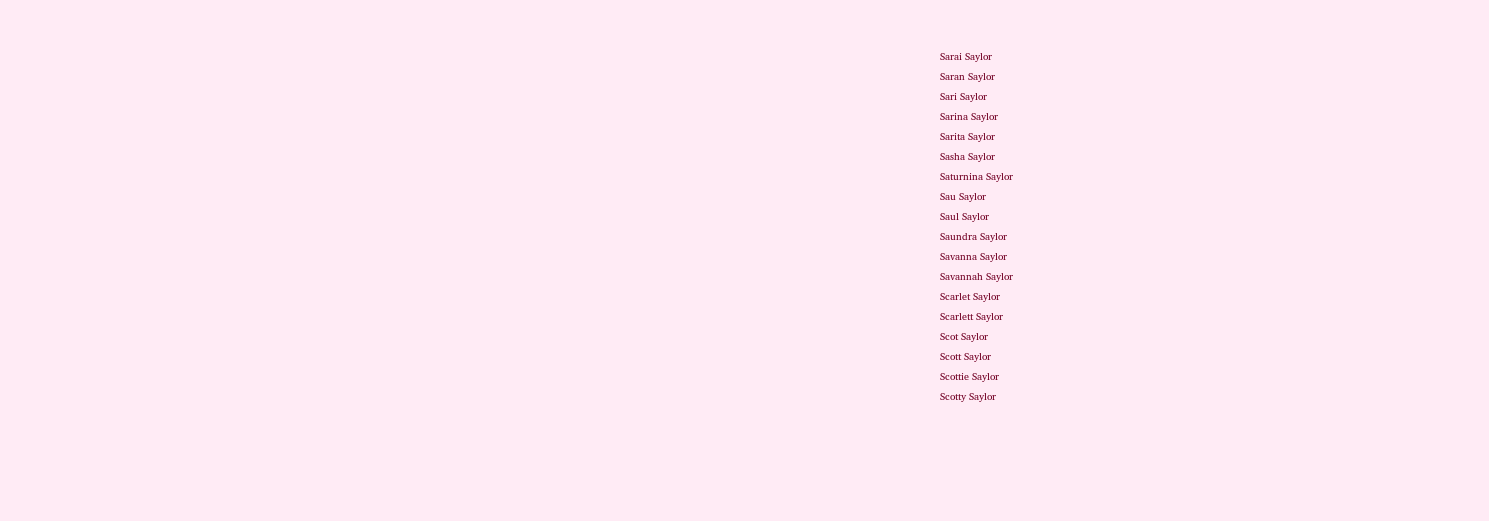Sarai Saylor
Saran Saylor
Sari Saylor
Sarina Saylor
Sarita Saylor
Sasha Saylor
Saturnina Saylor
Sau Saylor
Saul Saylor
Saundra Saylor
Savanna Saylor
Savannah Saylor
Scarlet Saylor
Scarlett Saylor
Scot Saylor
Scott Saylor
Scottie Saylor
Scotty Saylor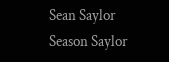Sean Saylor
Season Saylor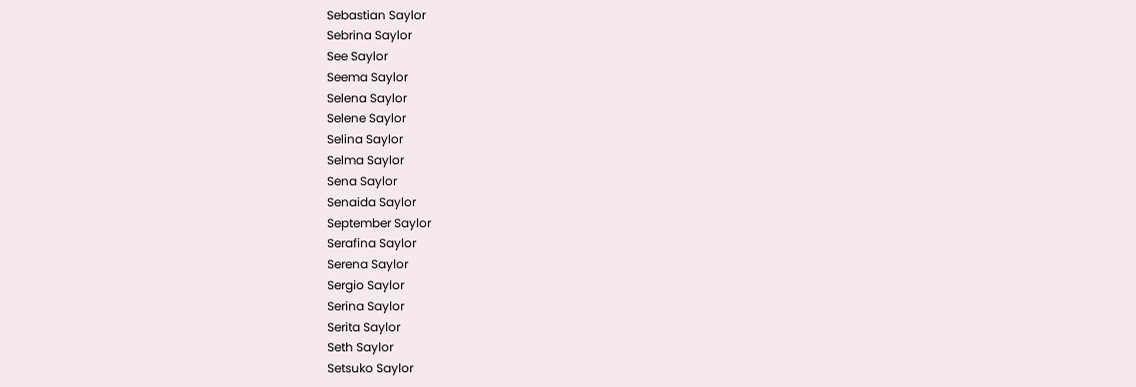Sebastian Saylor
Sebrina Saylor
See Saylor
Seema Saylor
Selena Saylor
Selene Saylor
Selina Saylor
Selma Saylor
Sena Saylor
Senaida Saylor
September Saylor
Serafina Saylor
Serena Saylor
Sergio Saylor
Serina Saylor
Serita Saylor
Seth Saylor
Setsuko Saylor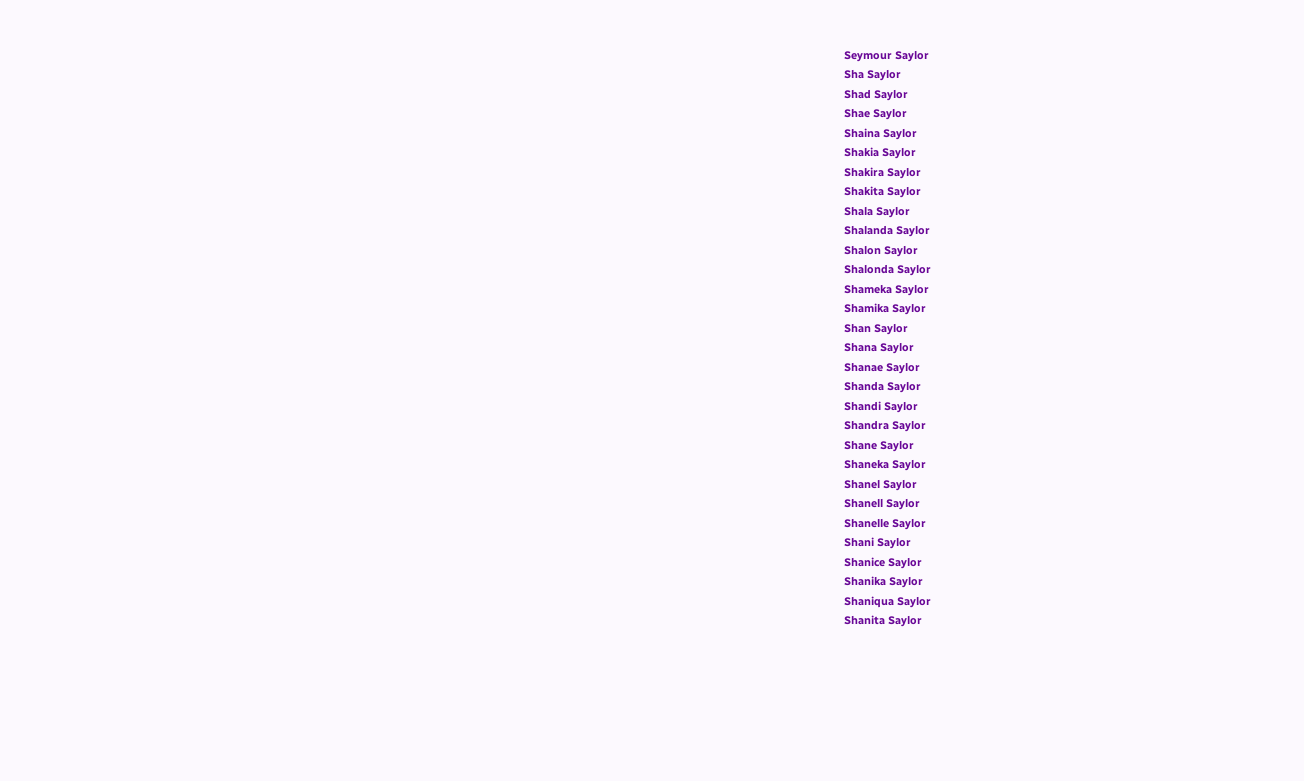Seymour Saylor
Sha Saylor
Shad Saylor
Shae Saylor
Shaina Saylor
Shakia Saylor
Shakira Saylor
Shakita Saylor
Shala Saylor
Shalanda Saylor
Shalon Saylor
Shalonda Saylor
Shameka Saylor
Shamika Saylor
Shan Saylor
Shana Saylor
Shanae Saylor
Shanda Saylor
Shandi Saylor
Shandra Saylor
Shane Saylor
Shaneka Saylor
Shanel Saylor
Shanell Saylor
Shanelle Saylor
Shani Saylor
Shanice Saylor
Shanika Saylor
Shaniqua Saylor
Shanita Saylor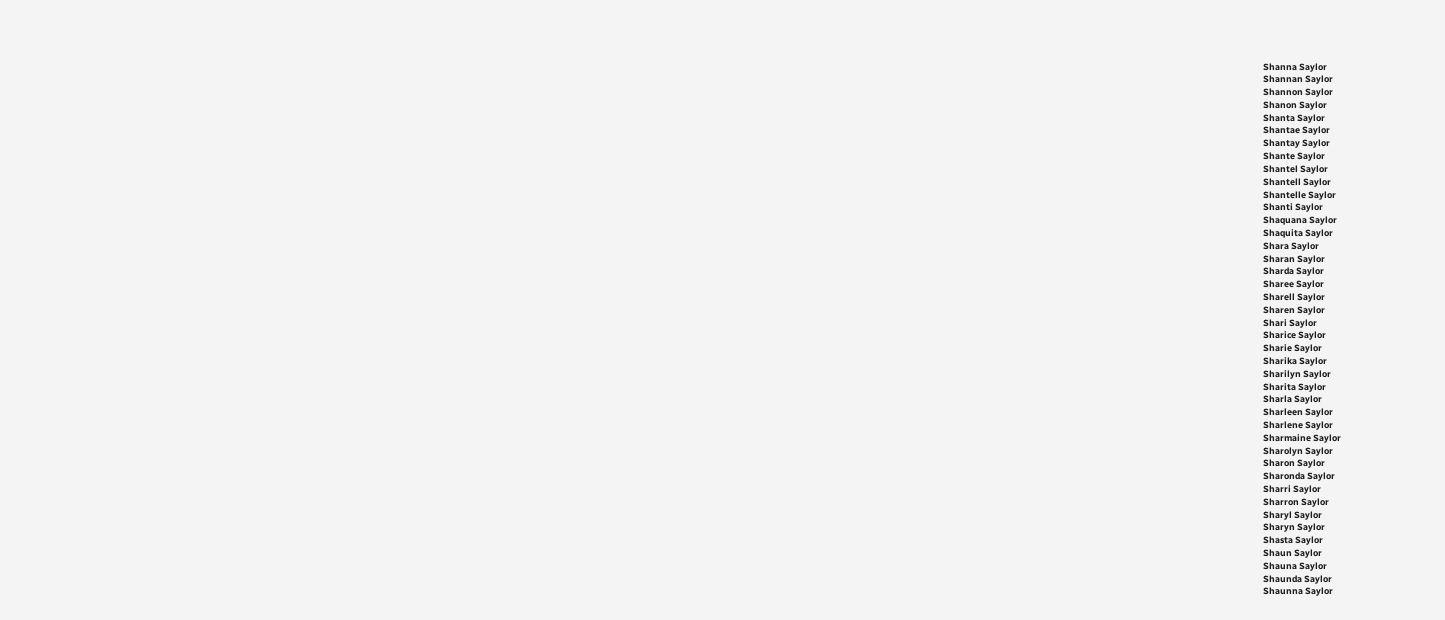Shanna Saylor
Shannan Saylor
Shannon Saylor
Shanon Saylor
Shanta Saylor
Shantae Saylor
Shantay Saylor
Shante Saylor
Shantel Saylor
Shantell Saylor
Shantelle Saylor
Shanti Saylor
Shaquana Saylor
Shaquita Saylor
Shara Saylor
Sharan Saylor
Sharda Saylor
Sharee Saylor
Sharell Saylor
Sharen Saylor
Shari Saylor
Sharice Saylor
Sharie Saylor
Sharika Saylor
Sharilyn Saylor
Sharita Saylor
Sharla Saylor
Sharleen Saylor
Sharlene Saylor
Sharmaine Saylor
Sharolyn Saylor
Sharon Saylor
Sharonda Saylor
Sharri Saylor
Sharron Saylor
Sharyl Saylor
Sharyn Saylor
Shasta Saylor
Shaun Saylor
Shauna Saylor
Shaunda Saylor
Shaunna Saylor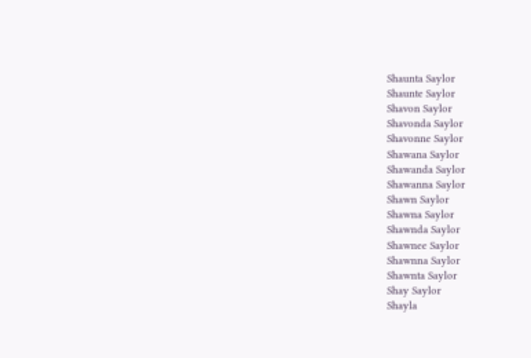Shaunta Saylor
Shaunte Saylor
Shavon Saylor
Shavonda Saylor
Shavonne Saylor
Shawana Saylor
Shawanda Saylor
Shawanna Saylor
Shawn Saylor
Shawna Saylor
Shawnda Saylor
Shawnee Saylor
Shawnna Saylor
Shawnta Saylor
Shay Saylor
Shayla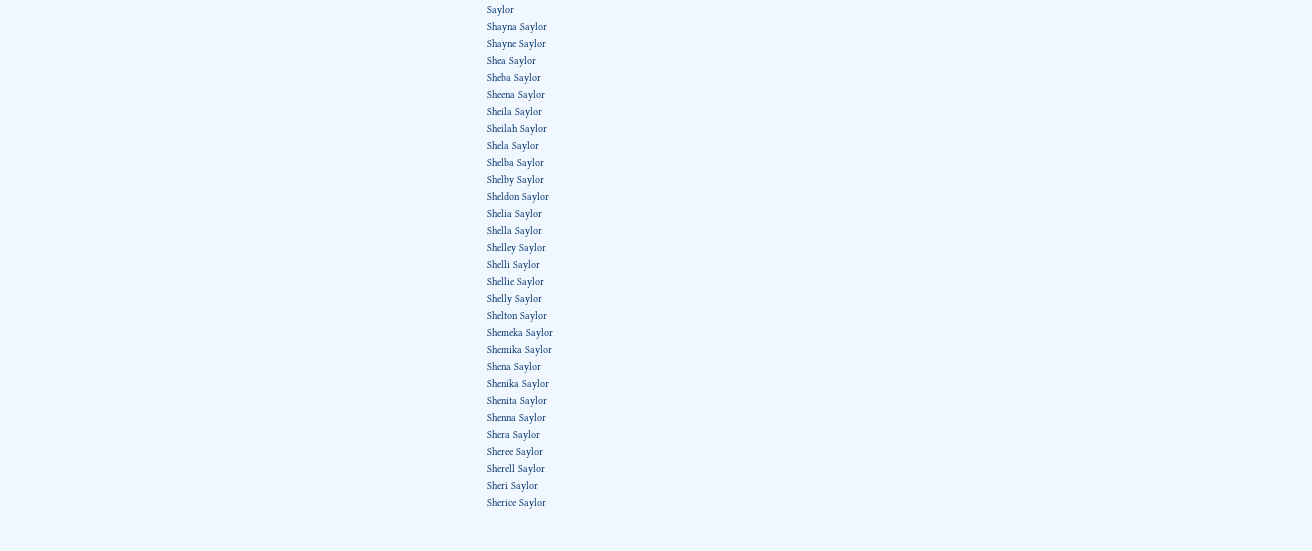Saylor
Shayna Saylor
Shayne Saylor
Shea Saylor
Sheba Saylor
Sheena Saylor
Sheila Saylor
Sheilah Saylor
Shela Saylor
Shelba Saylor
Shelby Saylor
Sheldon Saylor
Shelia Saylor
Shella Saylor
Shelley Saylor
Shelli Saylor
Shellie Saylor
Shelly Saylor
Shelton Saylor
Shemeka Saylor
Shemika Saylor
Shena Saylor
Shenika Saylor
Shenita Saylor
Shenna Saylor
Shera Saylor
Sheree Saylor
Sherell Saylor
Sheri Saylor
Sherice Saylor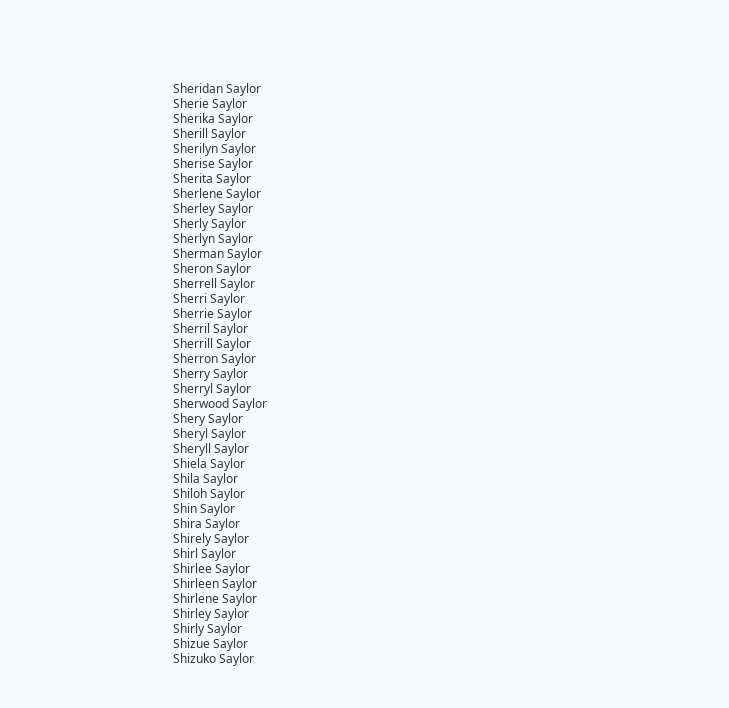Sheridan Saylor
Sherie Saylor
Sherika Saylor
Sherill Saylor
Sherilyn Saylor
Sherise Saylor
Sherita Saylor
Sherlene Saylor
Sherley Saylor
Sherly Saylor
Sherlyn Saylor
Sherman Saylor
Sheron Saylor
Sherrell Saylor
Sherri Saylor
Sherrie Saylor
Sherril Saylor
Sherrill Saylor
Sherron Saylor
Sherry Saylor
Sherryl Saylor
Sherwood Saylor
Shery Saylor
Sheryl Saylor
Sheryll Saylor
Shiela Saylor
Shila Saylor
Shiloh Saylor
Shin Saylor
Shira Saylor
Shirely Saylor
Shirl Saylor
Shirlee Saylor
Shirleen Saylor
Shirlene Saylor
Shirley Saylor
Shirly Saylor
Shizue Saylor
Shizuko Saylor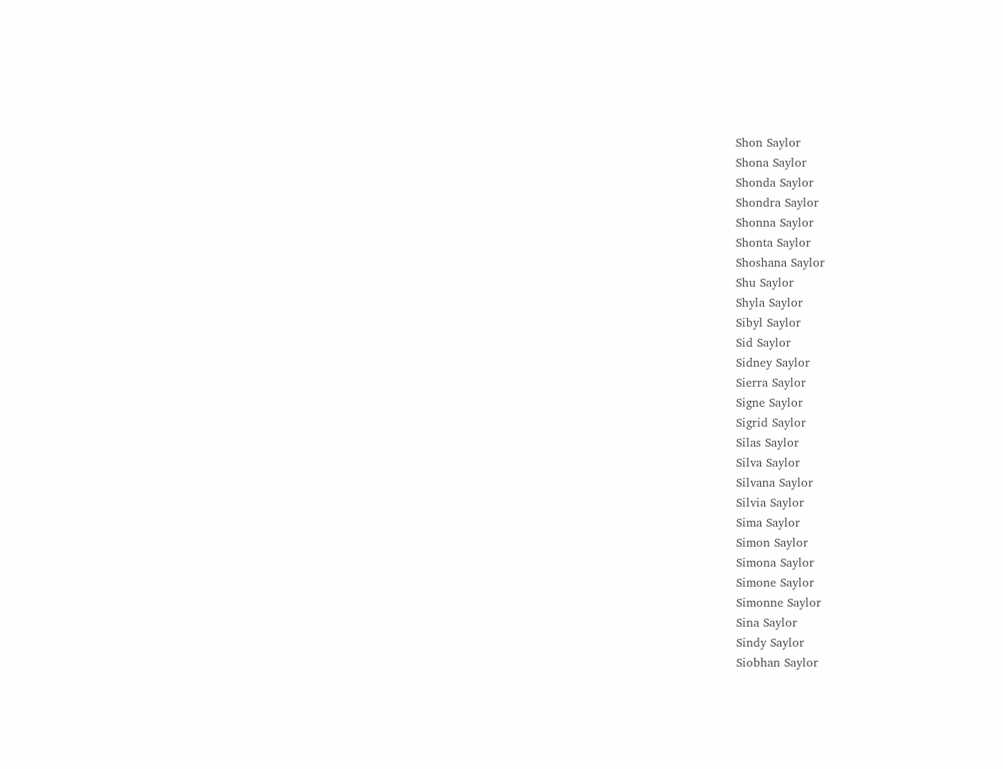Shon Saylor
Shona Saylor
Shonda Saylor
Shondra Saylor
Shonna Saylor
Shonta Saylor
Shoshana Saylor
Shu Saylor
Shyla Saylor
Sibyl Saylor
Sid Saylor
Sidney Saylor
Sierra Saylor
Signe Saylor
Sigrid Saylor
Silas Saylor
Silva Saylor
Silvana Saylor
Silvia Saylor
Sima Saylor
Simon Saylor
Simona Saylor
Simone Saylor
Simonne Saylor
Sina Saylor
Sindy Saylor
Siobhan Saylor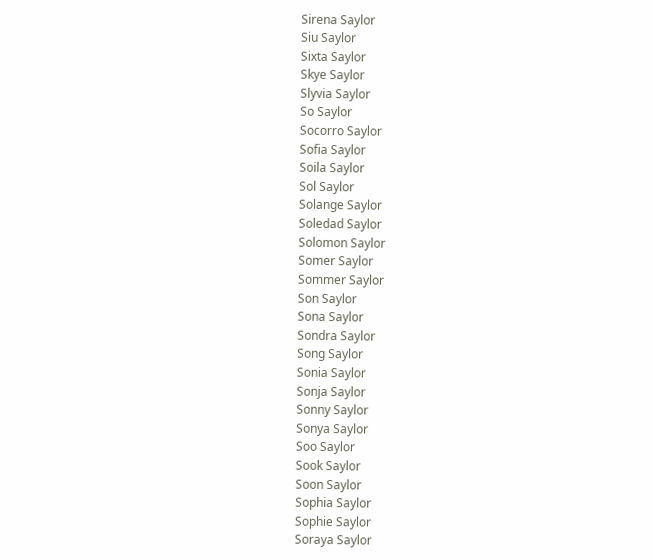Sirena Saylor
Siu Saylor
Sixta Saylor
Skye Saylor
Slyvia Saylor
So Saylor
Socorro Saylor
Sofia Saylor
Soila Saylor
Sol Saylor
Solange Saylor
Soledad Saylor
Solomon Saylor
Somer Saylor
Sommer Saylor
Son Saylor
Sona Saylor
Sondra Saylor
Song Saylor
Sonia Saylor
Sonja Saylor
Sonny Saylor
Sonya Saylor
Soo Saylor
Sook Saylor
Soon Saylor
Sophia Saylor
Sophie Saylor
Soraya Saylor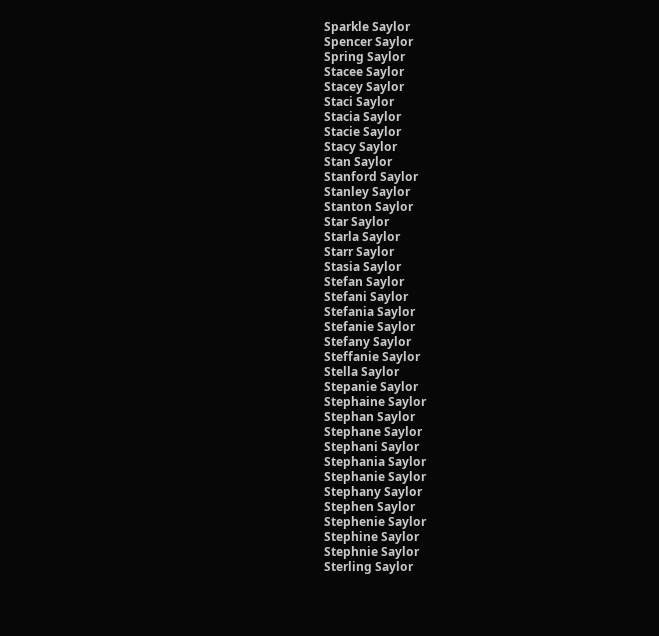Sparkle Saylor
Spencer Saylor
Spring Saylor
Stacee Saylor
Stacey Saylor
Staci Saylor
Stacia Saylor
Stacie Saylor
Stacy Saylor
Stan Saylor
Stanford Saylor
Stanley Saylor
Stanton Saylor
Star Saylor
Starla Saylor
Starr Saylor
Stasia Saylor
Stefan Saylor
Stefani Saylor
Stefania Saylor
Stefanie Saylor
Stefany Saylor
Steffanie Saylor
Stella Saylor
Stepanie Saylor
Stephaine Saylor
Stephan Saylor
Stephane Saylor
Stephani Saylor
Stephania Saylor
Stephanie Saylor
Stephany Saylor
Stephen Saylor
Stephenie Saylor
Stephine Saylor
Stephnie Saylor
Sterling Saylor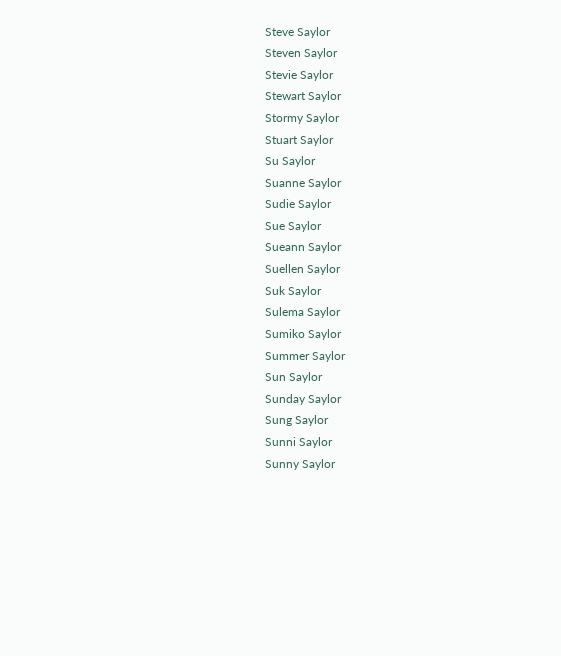Steve Saylor
Steven Saylor
Stevie Saylor
Stewart Saylor
Stormy Saylor
Stuart Saylor
Su Saylor
Suanne Saylor
Sudie Saylor
Sue Saylor
Sueann Saylor
Suellen Saylor
Suk Saylor
Sulema Saylor
Sumiko Saylor
Summer Saylor
Sun Saylor
Sunday Saylor
Sung Saylor
Sunni Saylor
Sunny Saylor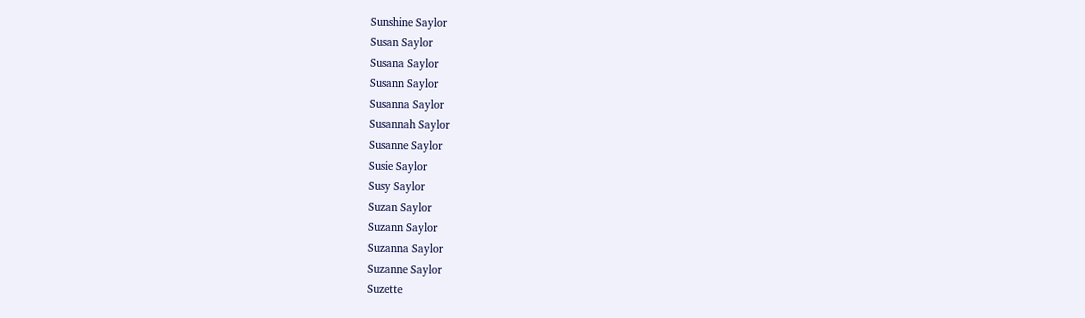Sunshine Saylor
Susan Saylor
Susana Saylor
Susann Saylor
Susanna Saylor
Susannah Saylor
Susanne Saylor
Susie Saylor
Susy Saylor
Suzan Saylor
Suzann Saylor
Suzanna Saylor
Suzanne Saylor
Suzette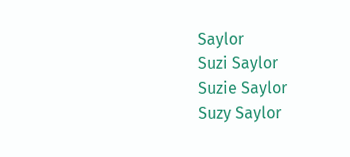Saylor
Suzi Saylor
Suzie Saylor
Suzy Saylor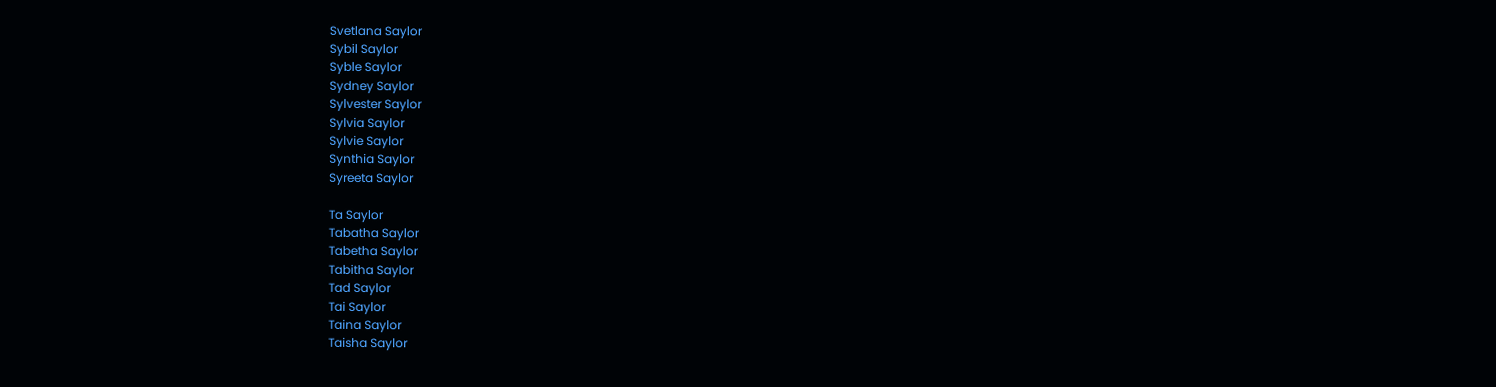Svetlana Saylor
Sybil Saylor
Syble Saylor
Sydney Saylor
Sylvester Saylor
Sylvia Saylor
Sylvie Saylor
Synthia Saylor
Syreeta Saylor

Ta Saylor
Tabatha Saylor
Tabetha Saylor
Tabitha Saylor
Tad Saylor
Tai Saylor
Taina Saylor
Taisha Saylor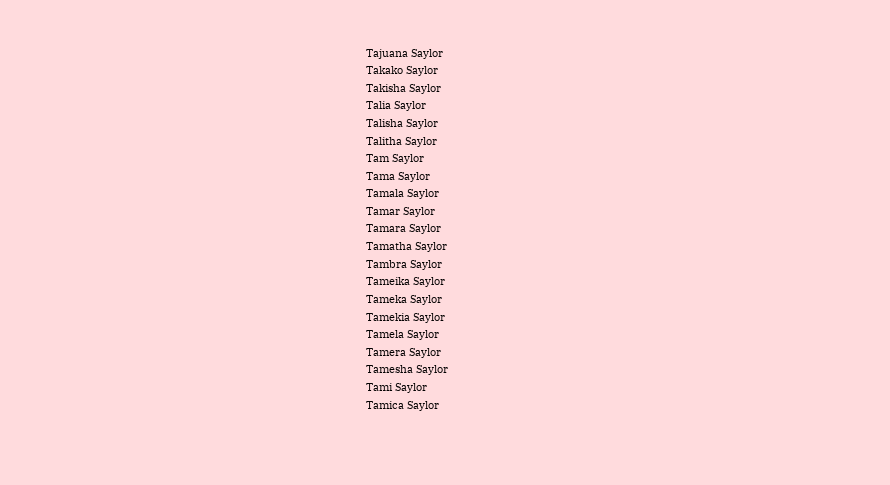Tajuana Saylor
Takako Saylor
Takisha Saylor
Talia Saylor
Talisha Saylor
Talitha Saylor
Tam Saylor
Tama Saylor
Tamala Saylor
Tamar Saylor
Tamara Saylor
Tamatha Saylor
Tambra Saylor
Tameika Saylor
Tameka Saylor
Tamekia Saylor
Tamela Saylor
Tamera Saylor
Tamesha Saylor
Tami Saylor
Tamica Saylor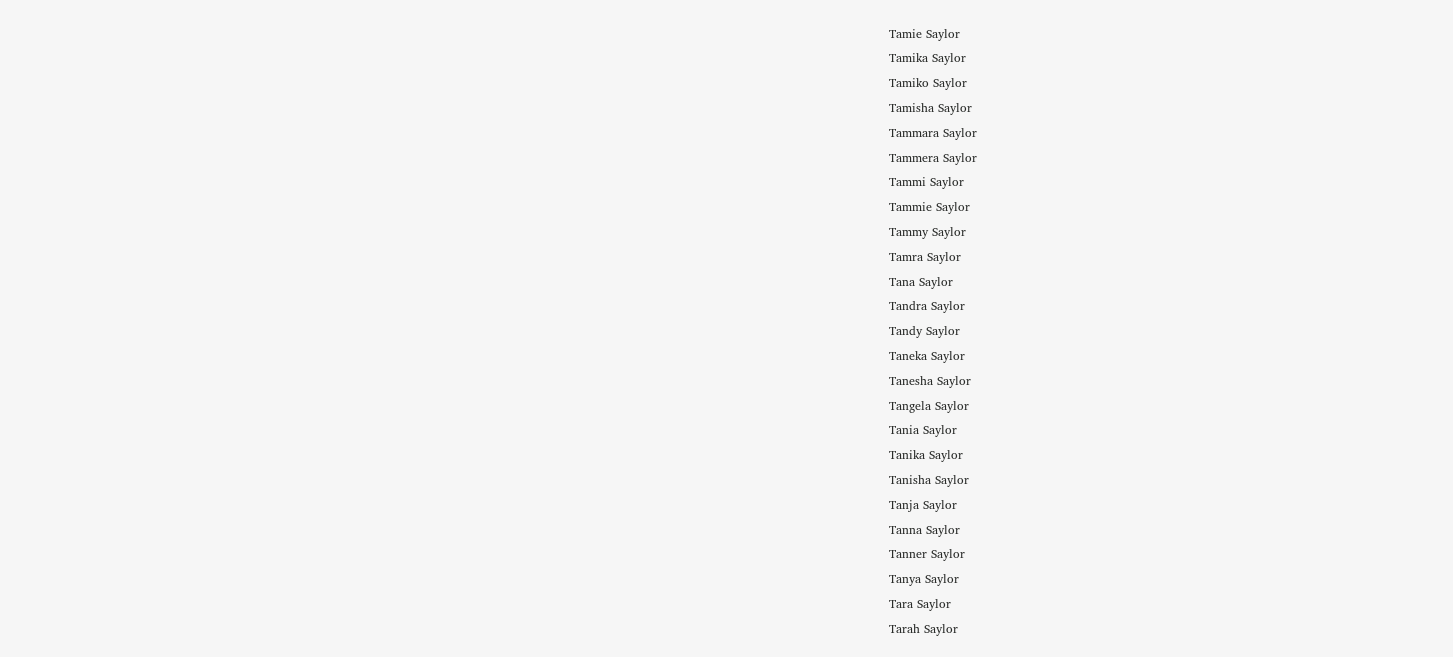Tamie Saylor
Tamika Saylor
Tamiko Saylor
Tamisha Saylor
Tammara Saylor
Tammera Saylor
Tammi Saylor
Tammie Saylor
Tammy Saylor
Tamra Saylor
Tana Saylor
Tandra Saylor
Tandy Saylor
Taneka Saylor
Tanesha Saylor
Tangela Saylor
Tania Saylor
Tanika Saylor
Tanisha Saylor
Tanja Saylor
Tanna Saylor
Tanner Saylor
Tanya Saylor
Tara Saylor
Tarah Saylor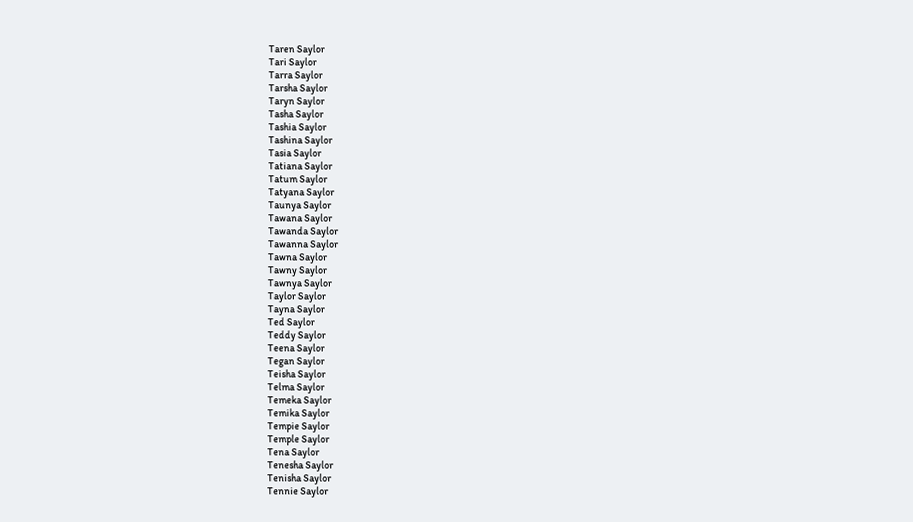Taren Saylor
Tari Saylor
Tarra Saylor
Tarsha Saylor
Taryn Saylor
Tasha Saylor
Tashia Saylor
Tashina Saylor
Tasia Saylor
Tatiana Saylor
Tatum Saylor
Tatyana Saylor
Taunya Saylor
Tawana Saylor
Tawanda Saylor
Tawanna Saylor
Tawna Saylor
Tawny Saylor
Tawnya Saylor
Taylor Saylor
Tayna Saylor
Ted Saylor
Teddy Saylor
Teena Saylor
Tegan Saylor
Teisha Saylor
Telma Saylor
Temeka Saylor
Temika Saylor
Tempie Saylor
Temple Saylor
Tena Saylor
Tenesha Saylor
Tenisha Saylor
Tennie Saylor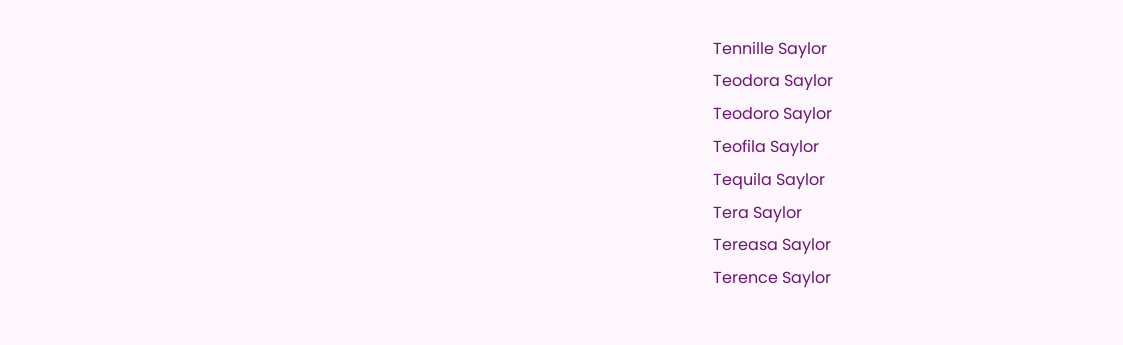Tennille Saylor
Teodora Saylor
Teodoro Saylor
Teofila Saylor
Tequila Saylor
Tera Saylor
Tereasa Saylor
Terence Saylor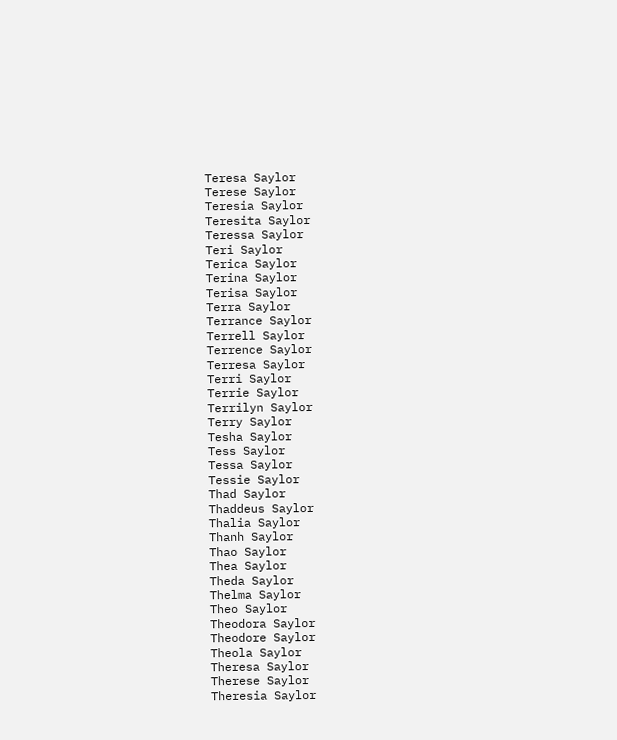Teresa Saylor
Terese Saylor
Teresia Saylor
Teresita Saylor
Teressa Saylor
Teri Saylor
Terica Saylor
Terina Saylor
Terisa Saylor
Terra Saylor
Terrance Saylor
Terrell Saylor
Terrence Saylor
Terresa Saylor
Terri Saylor
Terrie Saylor
Terrilyn Saylor
Terry Saylor
Tesha Saylor
Tess Saylor
Tessa Saylor
Tessie Saylor
Thad Saylor
Thaddeus Saylor
Thalia Saylor
Thanh Saylor
Thao Saylor
Thea Saylor
Theda Saylor
Thelma Saylor
Theo Saylor
Theodora Saylor
Theodore Saylor
Theola Saylor
Theresa Saylor
Therese Saylor
Theresia Saylor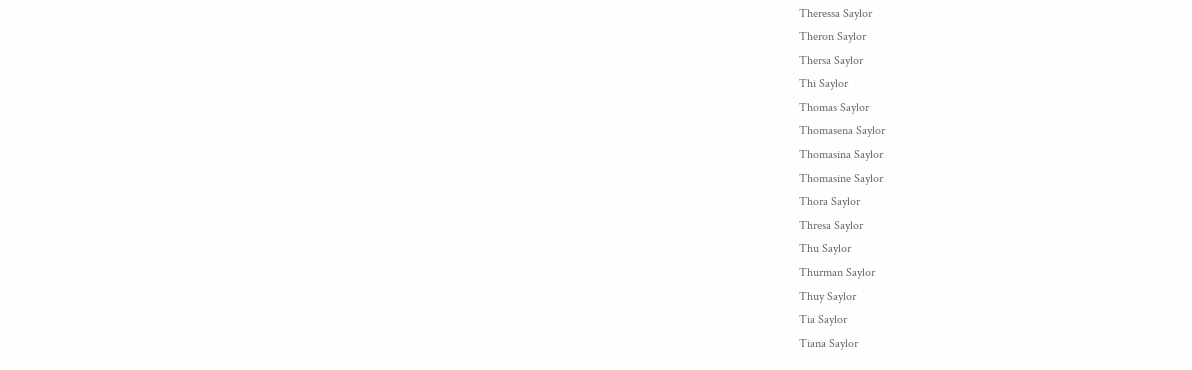Theressa Saylor
Theron Saylor
Thersa Saylor
Thi Saylor
Thomas Saylor
Thomasena Saylor
Thomasina Saylor
Thomasine Saylor
Thora Saylor
Thresa Saylor
Thu Saylor
Thurman Saylor
Thuy Saylor
Tia Saylor
Tiana Saylor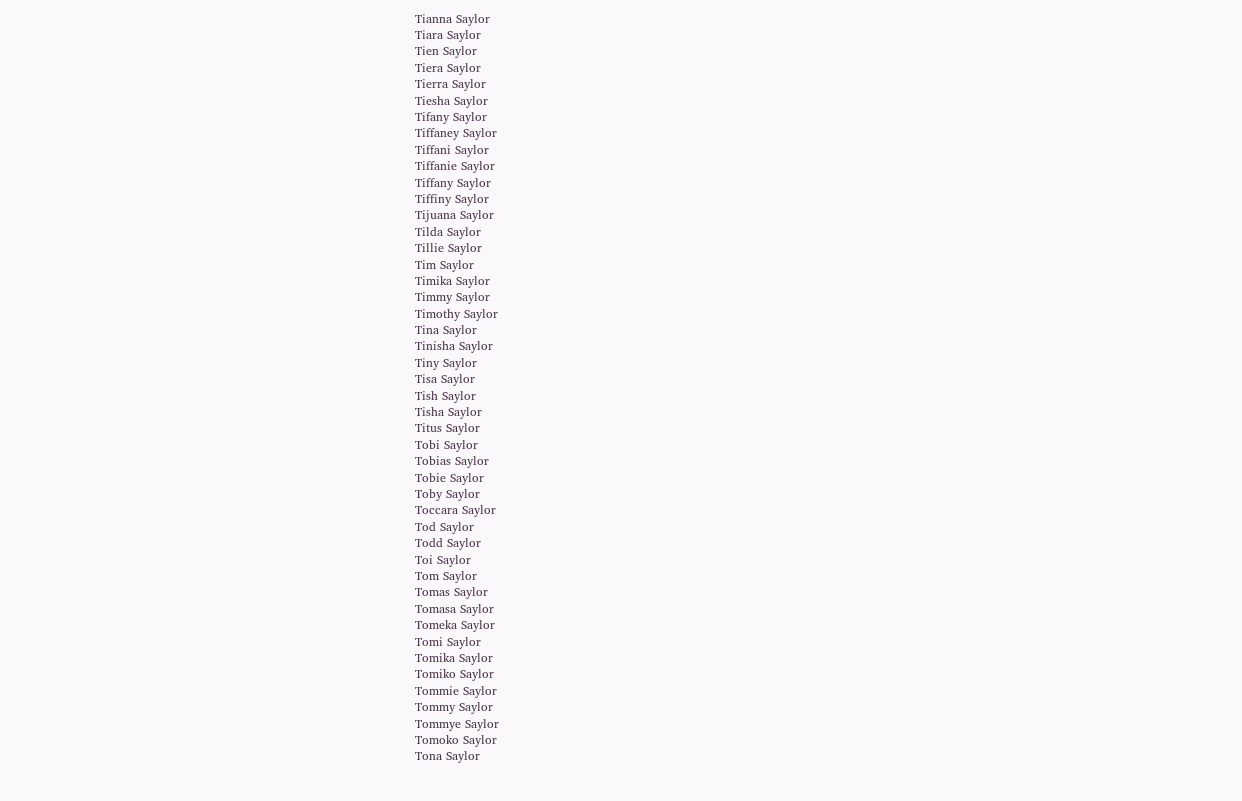Tianna Saylor
Tiara Saylor
Tien Saylor
Tiera Saylor
Tierra Saylor
Tiesha Saylor
Tifany Saylor
Tiffaney Saylor
Tiffani Saylor
Tiffanie Saylor
Tiffany Saylor
Tiffiny Saylor
Tijuana Saylor
Tilda Saylor
Tillie Saylor
Tim Saylor
Timika Saylor
Timmy Saylor
Timothy Saylor
Tina Saylor
Tinisha Saylor
Tiny Saylor
Tisa Saylor
Tish Saylor
Tisha Saylor
Titus Saylor
Tobi Saylor
Tobias Saylor
Tobie Saylor
Toby Saylor
Toccara Saylor
Tod Saylor
Todd Saylor
Toi Saylor
Tom Saylor
Tomas Saylor
Tomasa Saylor
Tomeka Saylor
Tomi Saylor
Tomika Saylor
Tomiko Saylor
Tommie Saylor
Tommy Saylor
Tommye Saylor
Tomoko Saylor
Tona Saylor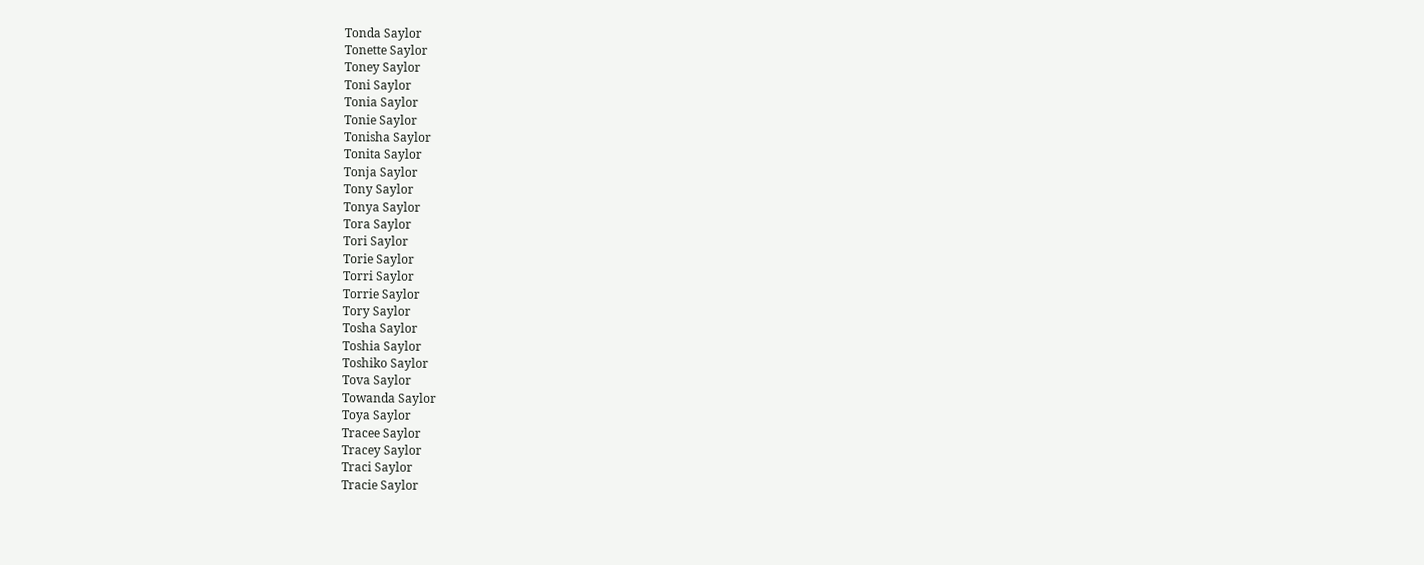Tonda Saylor
Tonette Saylor
Toney Saylor
Toni Saylor
Tonia Saylor
Tonie Saylor
Tonisha Saylor
Tonita Saylor
Tonja Saylor
Tony Saylor
Tonya Saylor
Tora Saylor
Tori Saylor
Torie Saylor
Torri Saylor
Torrie Saylor
Tory Saylor
Tosha Saylor
Toshia Saylor
Toshiko Saylor
Tova Saylor
Towanda Saylor
Toya Saylor
Tracee Saylor
Tracey Saylor
Traci Saylor
Tracie Saylor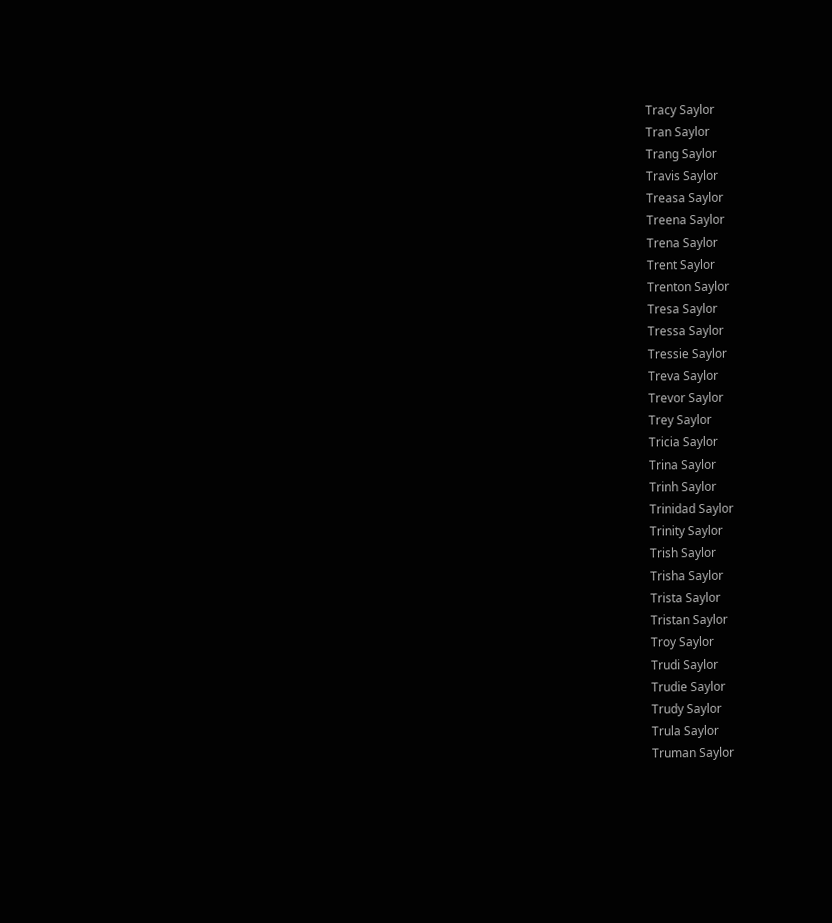Tracy Saylor
Tran Saylor
Trang Saylor
Travis Saylor
Treasa Saylor
Treena Saylor
Trena Saylor
Trent Saylor
Trenton Saylor
Tresa Saylor
Tressa Saylor
Tressie Saylor
Treva Saylor
Trevor Saylor
Trey Saylor
Tricia Saylor
Trina Saylor
Trinh Saylor
Trinidad Saylor
Trinity Saylor
Trish Saylor
Trisha Saylor
Trista Saylor
Tristan Saylor
Troy Saylor
Trudi Saylor
Trudie Saylor
Trudy Saylor
Trula Saylor
Truman Saylor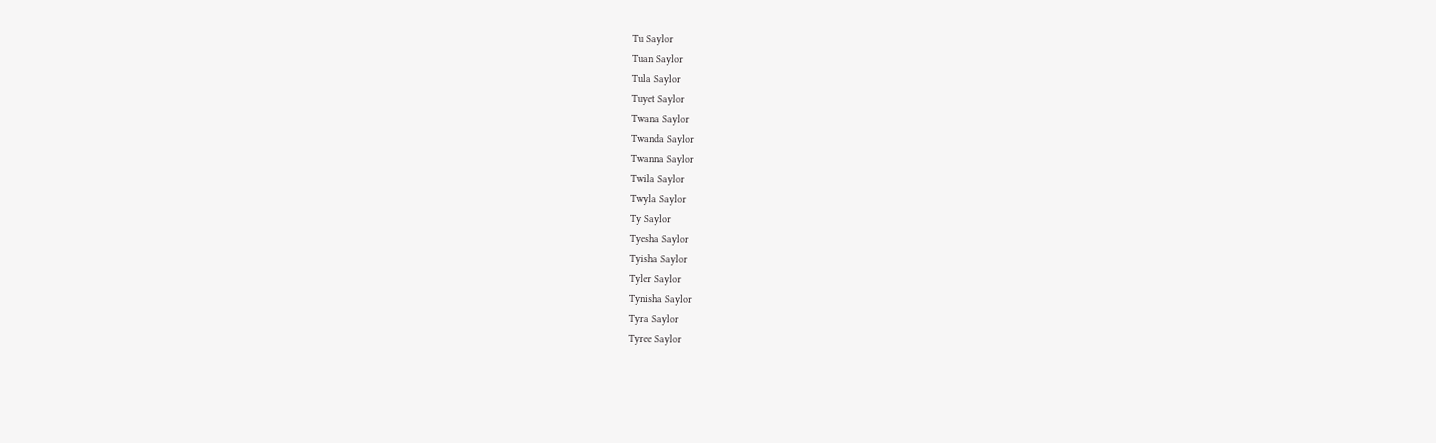Tu Saylor
Tuan Saylor
Tula Saylor
Tuyet Saylor
Twana Saylor
Twanda Saylor
Twanna Saylor
Twila Saylor
Twyla Saylor
Ty Saylor
Tyesha Saylor
Tyisha Saylor
Tyler Saylor
Tynisha Saylor
Tyra Saylor
Tyree Saylor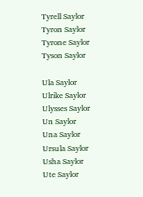Tyrell Saylor
Tyron Saylor
Tyrone Saylor
Tyson Saylor

Ula Saylor
Ulrike Saylor
Ulysses Saylor
Un Saylor
Una Saylor
Ursula Saylor
Usha Saylor
Ute Saylor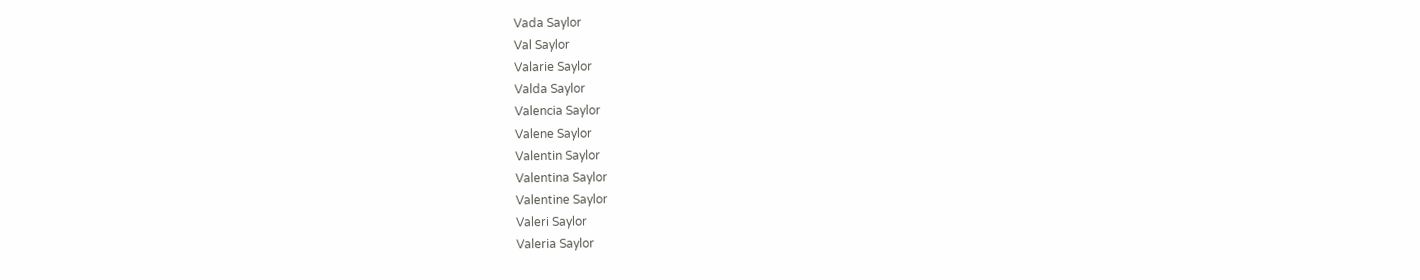Vada Saylor
Val Saylor
Valarie Saylor
Valda Saylor
Valencia Saylor
Valene Saylor
Valentin Saylor
Valentina Saylor
Valentine Saylor
Valeri Saylor
Valeria Saylor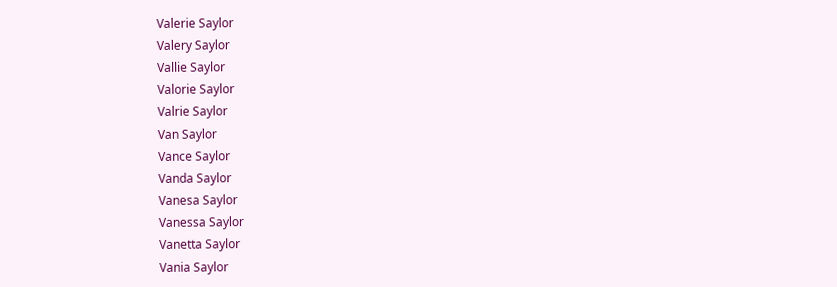Valerie Saylor
Valery Saylor
Vallie Saylor
Valorie Saylor
Valrie Saylor
Van Saylor
Vance Saylor
Vanda Saylor
Vanesa Saylor
Vanessa Saylor
Vanetta Saylor
Vania Saylor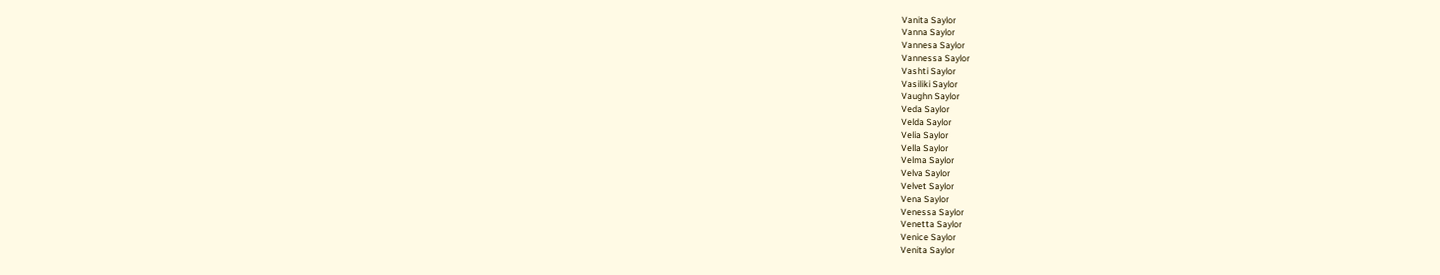Vanita Saylor
Vanna Saylor
Vannesa Saylor
Vannessa Saylor
Vashti Saylor
Vasiliki Saylor
Vaughn Saylor
Veda Saylor
Velda Saylor
Velia Saylor
Vella Saylor
Velma Saylor
Velva Saylor
Velvet Saylor
Vena Saylor
Venessa Saylor
Venetta Saylor
Venice Saylor
Venita Saylor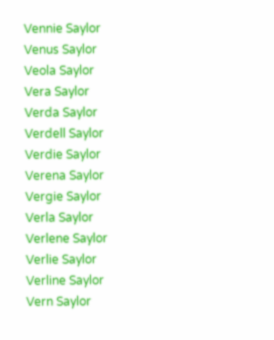Vennie Saylor
Venus Saylor
Veola Saylor
Vera Saylor
Verda Saylor
Verdell Saylor
Verdie Saylor
Verena Saylor
Vergie Saylor
Verla Saylor
Verlene Saylor
Verlie Saylor
Verline Saylor
Vern Saylor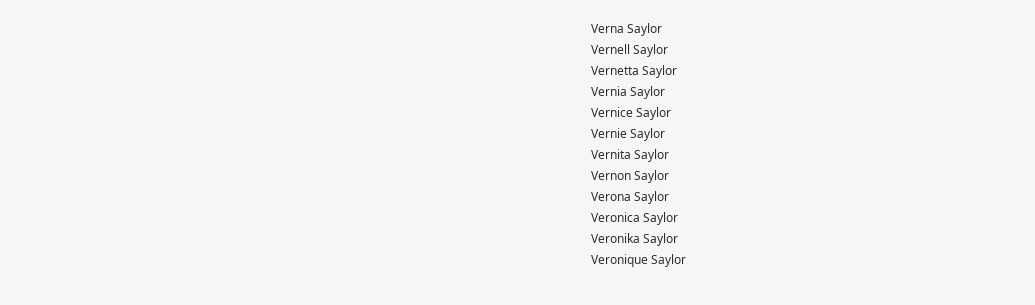Verna Saylor
Vernell Saylor
Vernetta Saylor
Vernia Saylor
Vernice Saylor
Vernie Saylor
Vernita Saylor
Vernon Saylor
Verona Saylor
Veronica Saylor
Veronika Saylor
Veronique Saylor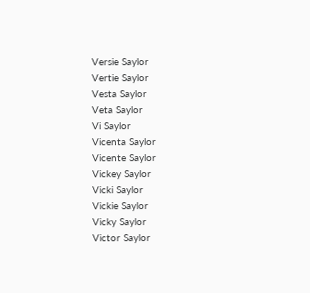Versie Saylor
Vertie Saylor
Vesta Saylor
Veta Saylor
Vi Saylor
Vicenta Saylor
Vicente Saylor
Vickey Saylor
Vicki Saylor
Vickie Saylor
Vicky Saylor
Victor Saylor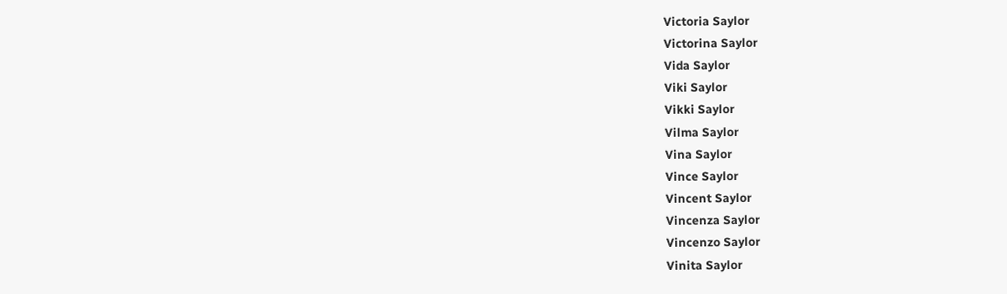Victoria Saylor
Victorina Saylor
Vida Saylor
Viki Saylor
Vikki Saylor
Vilma Saylor
Vina Saylor
Vince Saylor
Vincent Saylor
Vincenza Saylor
Vincenzo Saylor
Vinita Saylor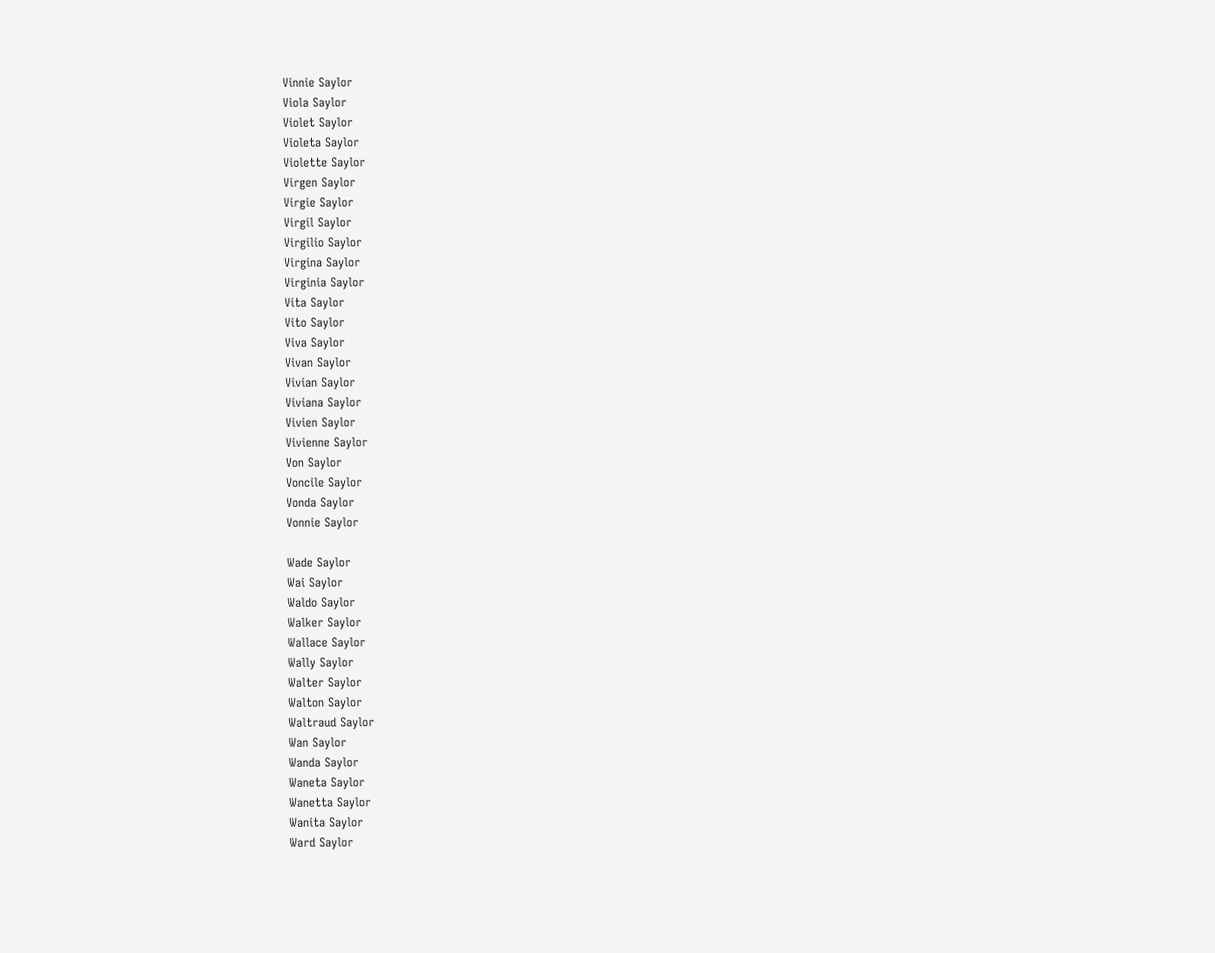Vinnie Saylor
Viola Saylor
Violet Saylor
Violeta Saylor
Violette Saylor
Virgen Saylor
Virgie Saylor
Virgil Saylor
Virgilio Saylor
Virgina Saylor
Virginia Saylor
Vita Saylor
Vito Saylor
Viva Saylor
Vivan Saylor
Vivian Saylor
Viviana Saylor
Vivien Saylor
Vivienne Saylor
Von Saylor
Voncile Saylor
Vonda Saylor
Vonnie Saylor

Wade Saylor
Wai Saylor
Waldo Saylor
Walker Saylor
Wallace Saylor
Wally Saylor
Walter Saylor
Walton Saylor
Waltraud Saylor
Wan Saylor
Wanda Saylor
Waneta Saylor
Wanetta Saylor
Wanita Saylor
Ward Saylor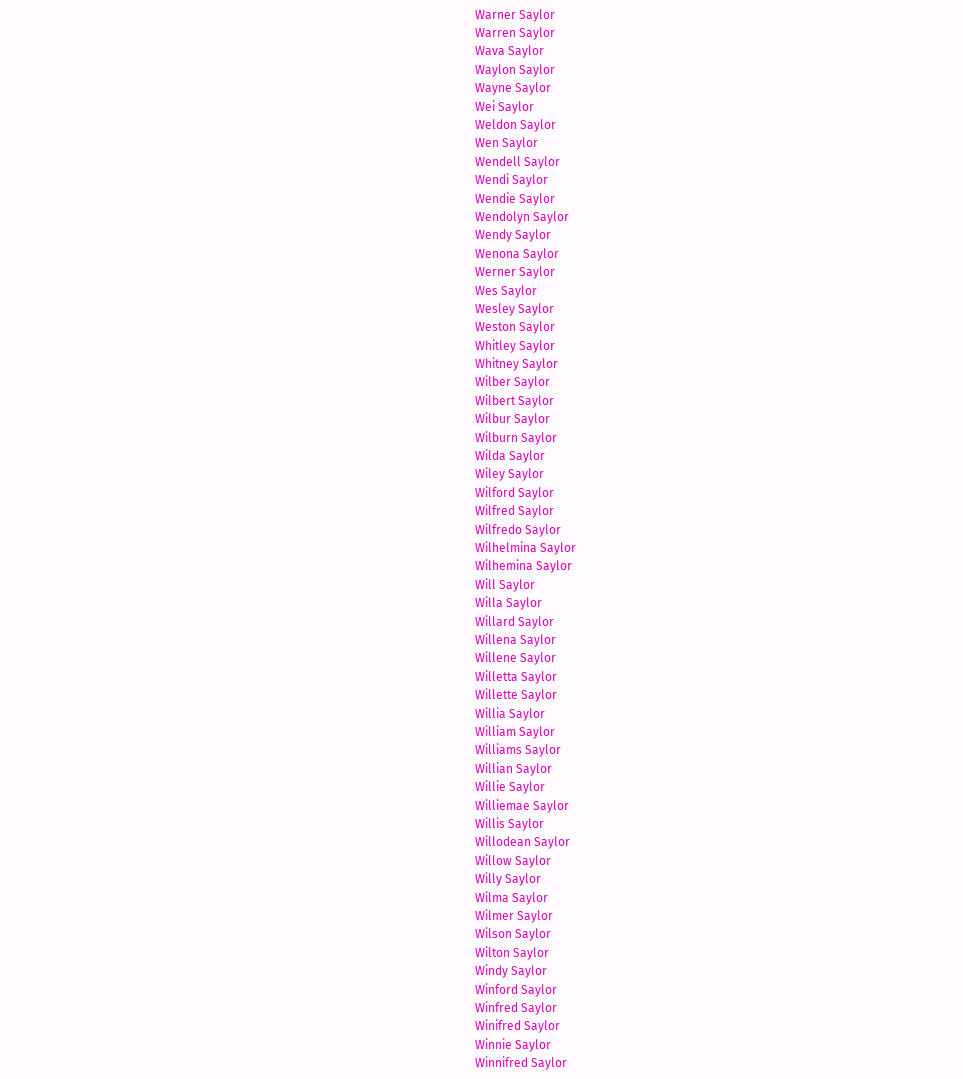Warner Saylor
Warren Saylor
Wava Saylor
Waylon Saylor
Wayne Saylor
Wei Saylor
Weldon Saylor
Wen Saylor
Wendell Saylor
Wendi Saylor
Wendie Saylor
Wendolyn Saylor
Wendy Saylor
Wenona Saylor
Werner Saylor
Wes Saylor
Wesley Saylor
Weston Saylor
Whitley Saylor
Whitney Saylor
Wilber Saylor
Wilbert Saylor
Wilbur Saylor
Wilburn Saylor
Wilda Saylor
Wiley Saylor
Wilford Saylor
Wilfred Saylor
Wilfredo Saylor
Wilhelmina Saylor
Wilhemina Saylor
Will Saylor
Willa Saylor
Willard Saylor
Willena Saylor
Willene Saylor
Willetta Saylor
Willette Saylor
Willia Saylor
William Saylor
Williams Saylor
Willian Saylor
Willie Saylor
Williemae Saylor
Willis Saylor
Willodean Saylor
Willow Saylor
Willy Saylor
Wilma Saylor
Wilmer Saylor
Wilson Saylor
Wilton Saylor
Windy Saylor
Winford Saylor
Winfred Saylor
Winifred Saylor
Winnie Saylor
Winnifred Saylor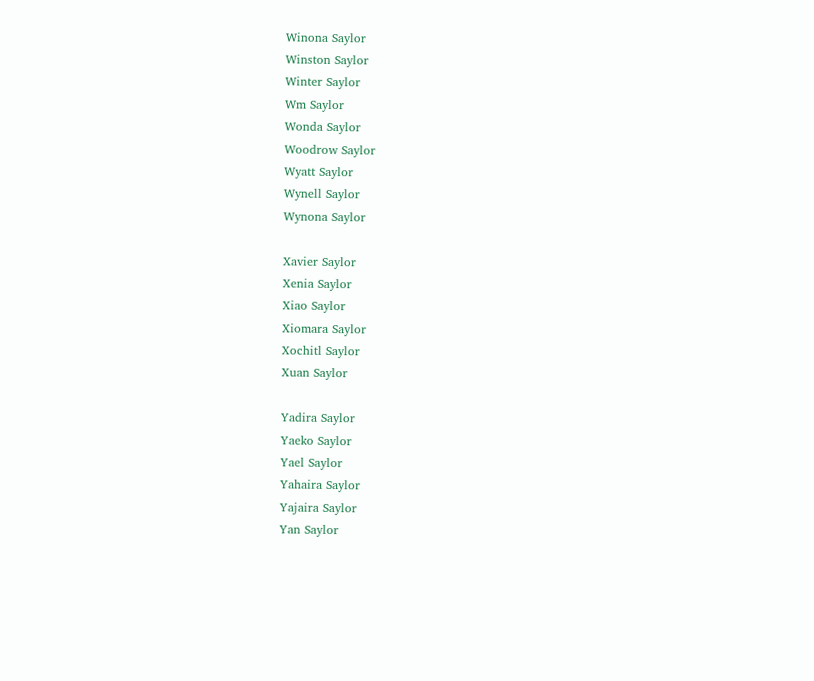Winona Saylor
Winston Saylor
Winter Saylor
Wm Saylor
Wonda Saylor
Woodrow Saylor
Wyatt Saylor
Wynell Saylor
Wynona Saylor

Xavier Saylor
Xenia Saylor
Xiao Saylor
Xiomara Saylor
Xochitl Saylor
Xuan Saylor

Yadira Saylor
Yaeko Saylor
Yael Saylor
Yahaira Saylor
Yajaira Saylor
Yan Saylor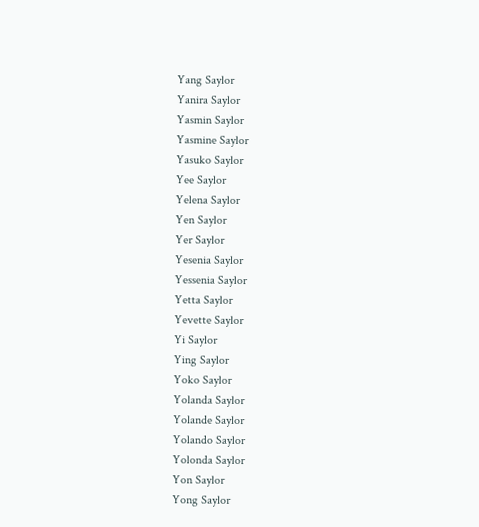Yang Saylor
Yanira Saylor
Yasmin Saylor
Yasmine Saylor
Yasuko Saylor
Yee Saylor
Yelena Saylor
Yen Saylor
Yer Saylor
Yesenia Saylor
Yessenia Saylor
Yetta Saylor
Yevette Saylor
Yi Saylor
Ying Saylor
Yoko Saylor
Yolanda Saylor
Yolande Saylor
Yolando Saylor
Yolonda Saylor
Yon Saylor
Yong Saylor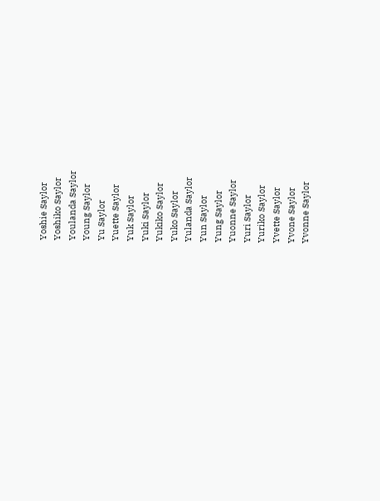Yoshie Saylor
Yoshiko Saylor
Youlanda Saylor
Young Saylor
Yu Saylor
Yuette Saylor
Yuk Saylor
Yuki Saylor
Yukiko Saylor
Yuko Saylor
Yulanda Saylor
Yun Saylor
Yung Saylor
Yuonne Saylor
Yuri Saylor
Yuriko Saylor
Yvette Saylor
Yvone Saylor
Yvonne Saylor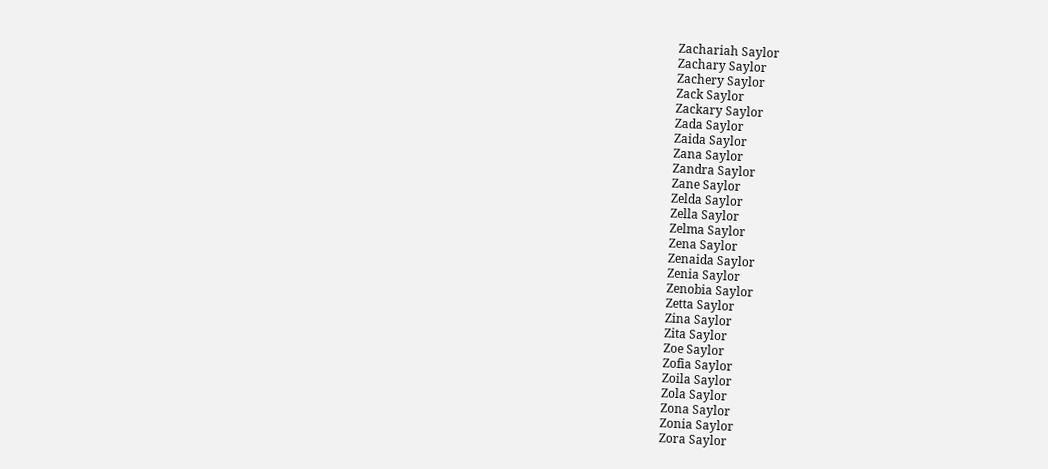Zachariah Saylor
Zachary Saylor
Zachery Saylor
Zack Saylor
Zackary Saylor
Zada Saylor
Zaida Saylor
Zana Saylor
Zandra Saylor
Zane Saylor
Zelda Saylor
Zella Saylor
Zelma Saylor
Zena Saylor
Zenaida Saylor
Zenia Saylor
Zenobia Saylor
Zetta Saylor
Zina Saylor
Zita Saylor
Zoe Saylor
Zofia Saylor
Zoila Saylor
Zola Saylor
Zona Saylor
Zonia Saylor
Zora Saylor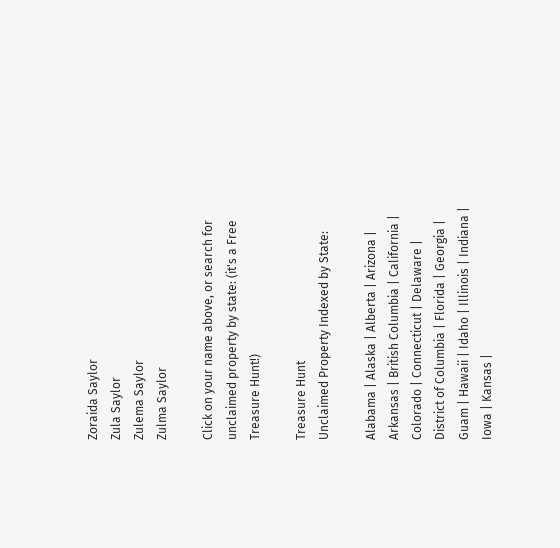Zoraida Saylor
Zula Saylor
Zulema Saylor
Zulma Saylor

Click on your name above, or search for unclaimed property by state: (it's a Free Treasure Hunt!)

Treasure Hunt
Unclaimed Property Indexed by State:

Alabama | Alaska | Alberta | Arizona | Arkansas | British Columbia | California | Colorado | Connecticut | Delaware | District of Columbia | Florida | Georgia | Guam | Hawaii | Idaho | Illinois | Indiana | Iowa | Kansas |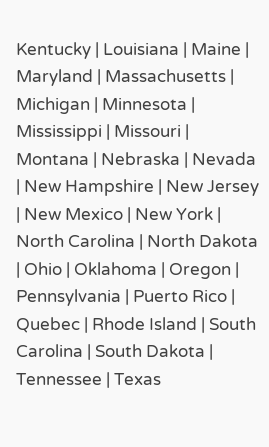Kentucky | Louisiana | Maine | Maryland | Massachusetts | Michigan | Minnesota | Mississippi | Missouri | Montana | Nebraska | Nevada | New Hampshire | New Jersey | New Mexico | New York | North Carolina | North Dakota | Ohio | Oklahoma | Oregon | Pennsylvania | Puerto Rico | Quebec | Rhode Island | South Carolina | South Dakota | Tennessee | Texas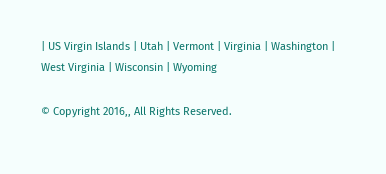| US Virgin Islands | Utah | Vermont | Virginia | Washington | West Virginia | Wisconsin | Wyoming

© Copyright 2016,, All Rights Reserved.